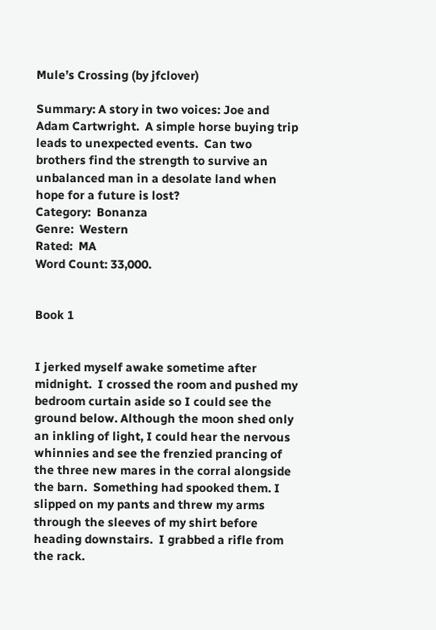Mule’s Crossing (by jfclover)

Summary: A story in two voices: Joe and Adam Cartwright.  A simple horse buying trip leads to unexpected events.  Can two brothers find the strength to survive an unbalanced man in a desolate land when hope for a future is lost?
Category:  Bonanza
Genre:  Western
Rated:  MA
Word Count: 33,000.


Book 1


I jerked myself awake sometime after midnight.  I crossed the room and pushed my bedroom curtain aside so I could see the ground below. Although the moon shed only an inkling of light, I could hear the nervous whinnies and see the frenzied prancing of the three new mares in the corral alongside the barn.  Something had spooked them. I slipped on my pants and threw my arms through the sleeves of my shirt before heading downstairs.  I grabbed a rifle from the rack.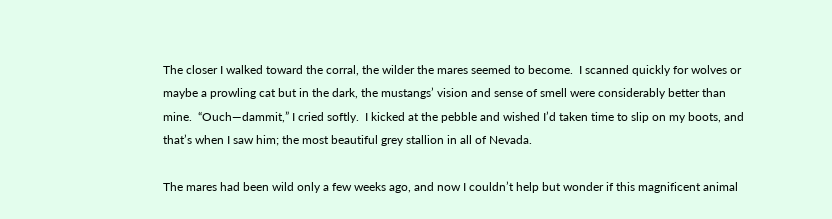The closer I walked toward the corral, the wilder the mares seemed to become.  I scanned quickly for wolves or maybe a prowling cat but in the dark, the mustangs’ vision and sense of smell were considerably better than mine.  “Ouch—dammit,” I cried softly.  I kicked at the pebble and wished I’d taken time to slip on my boots, and that’s when I saw him; the most beautiful grey stallion in all of Nevada.

The mares had been wild only a few weeks ago, and now I couldn’t help but wonder if this magnificent animal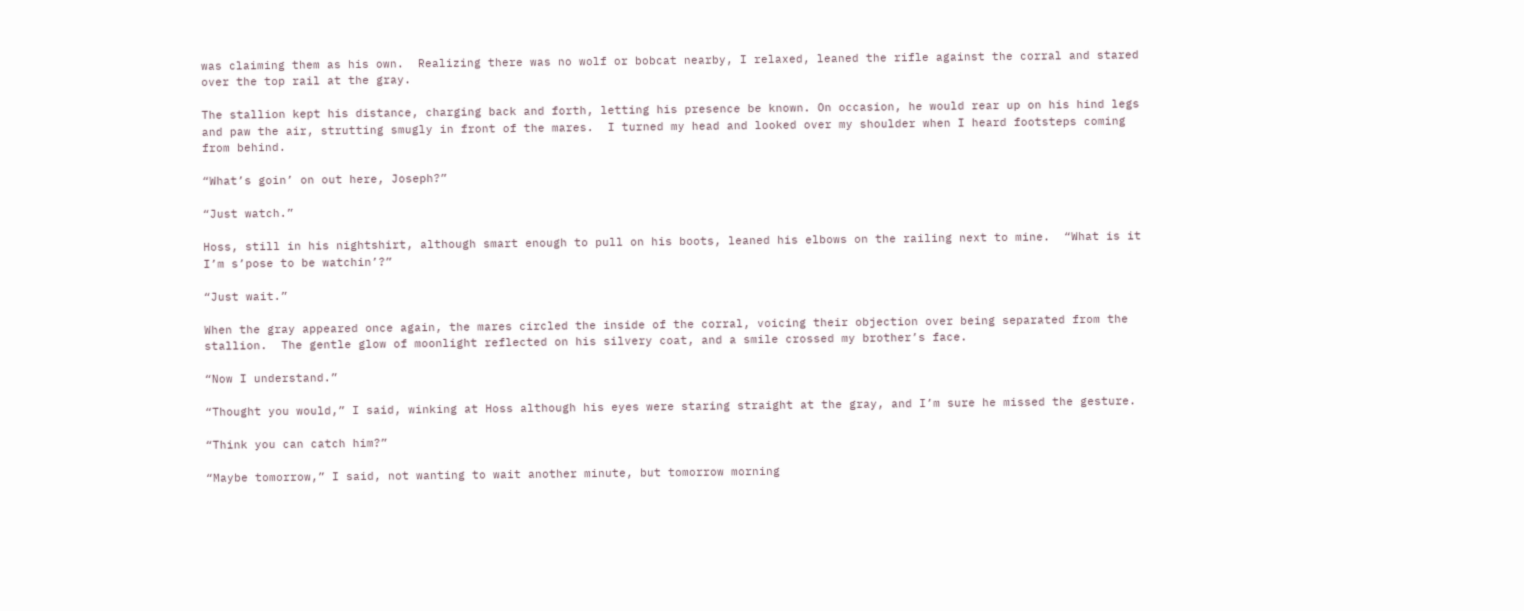was claiming them as his own.  Realizing there was no wolf or bobcat nearby, I relaxed, leaned the rifle against the corral and stared over the top rail at the gray.

The stallion kept his distance, charging back and forth, letting his presence be known. On occasion, he would rear up on his hind legs and paw the air, strutting smugly in front of the mares.  I turned my head and looked over my shoulder when I heard footsteps coming from behind.

“What’s goin’ on out here, Joseph?”

“Just watch.”

Hoss, still in his nightshirt, although smart enough to pull on his boots, leaned his elbows on the railing next to mine.  “What is it I’m s’pose to be watchin’?”

“Just wait.”

When the gray appeared once again, the mares circled the inside of the corral, voicing their objection over being separated from the stallion.  The gentle glow of moonlight reflected on his silvery coat, and a smile crossed my brother’s face.

“Now I understand.”

“Thought you would,” I said, winking at Hoss although his eyes were staring straight at the gray, and I’m sure he missed the gesture.

“Think you can catch him?”

“Maybe tomorrow,” I said, not wanting to wait another minute, but tomorrow morning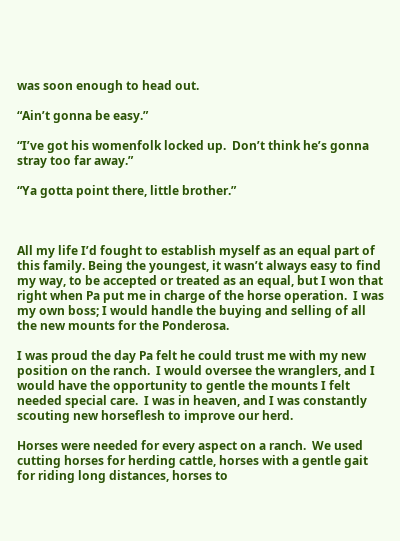was soon enough to head out.

“Ain’t gonna be easy.”

“I’ve got his womenfolk locked up.  Don’t think he’s gonna stray too far away.”

“Ya gotta point there, little brother.”



All my life I’d fought to establish myself as an equal part of this family. Being the youngest, it wasn’t always easy to find my way, to be accepted or treated as an equal, but I won that right when Pa put me in charge of the horse operation.  I was my own boss; I would handle the buying and selling of all the new mounts for the Ponderosa.

I was proud the day Pa felt he could trust me with my new position on the ranch.  I would oversee the wranglers, and I would have the opportunity to gentle the mounts I felt needed special care.  I was in heaven, and I was constantly scouting new horseflesh to improve our herd.

Horses were needed for every aspect on a ranch.  We used cutting horses for herding cattle, horses with a gentle gait for riding long distances, horses to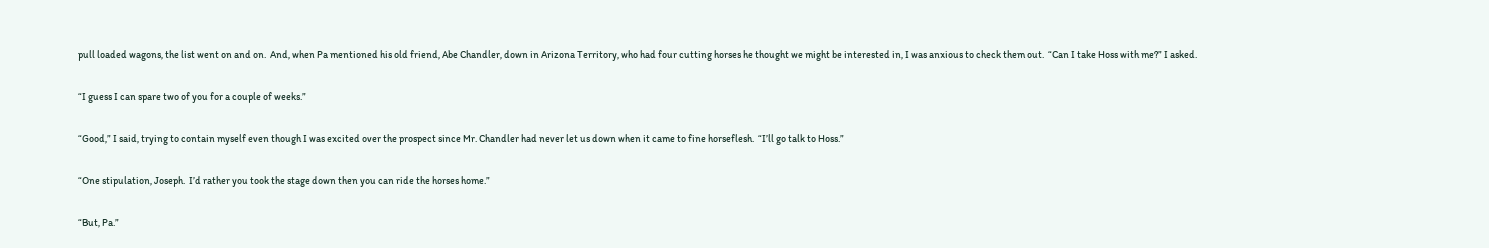pull loaded wagons, the list went on and on.  And, when Pa mentioned his old friend, Abe Chandler, down in Arizona Territory, who had four cutting horses he thought we might be interested in, I was anxious to check them out.  “Can I take Hoss with me?” I asked.

“I guess I can spare two of you for a couple of weeks.”

“Good,” I said, trying to contain myself even though I was excited over the prospect since Mr. Chandler had never let us down when it came to fine horseflesh.  “I’ll go talk to Hoss.”

“One stipulation, Joseph.  I’d rather you took the stage down then you can ride the horses home.”

“But, Pa.”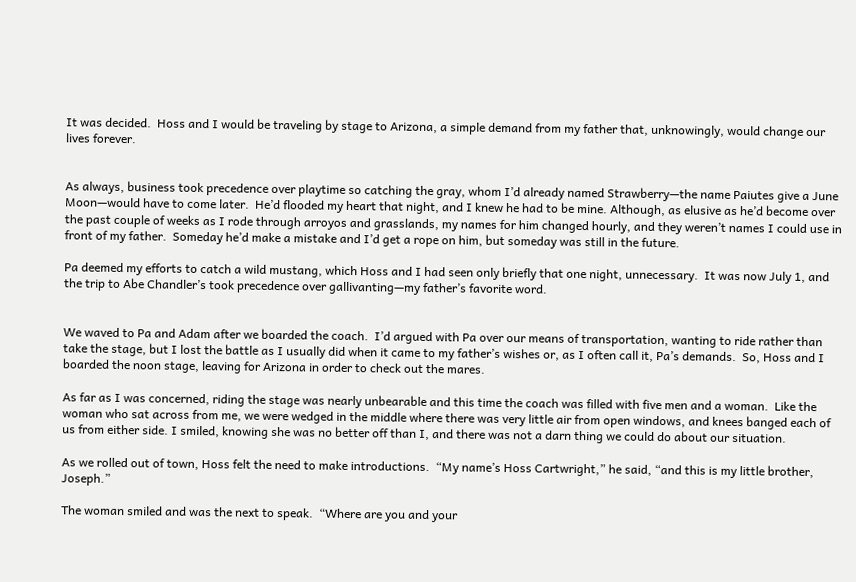It was decided.  Hoss and I would be traveling by stage to Arizona, a simple demand from my father that, unknowingly, would change our lives forever.


As always, business took precedence over playtime so catching the gray, whom I’d already named Strawberry—the name Paiutes give a June Moon—would have to come later.  He’d flooded my heart that night, and I knew he had to be mine. Although, as elusive as he’d become over the past couple of weeks as I rode through arroyos and grasslands, my names for him changed hourly, and they weren’t names I could use in front of my father.  Someday he’d make a mistake and I’d get a rope on him, but someday was still in the future.

Pa deemed my efforts to catch a wild mustang, which Hoss and I had seen only briefly that one night, unnecessary.  It was now July 1, and the trip to Abe Chandler’s took precedence over gallivanting—my father’s favorite word.


We waved to Pa and Adam after we boarded the coach.  I’d argued with Pa over our means of transportation, wanting to ride rather than take the stage, but I lost the battle as I usually did when it came to my father’s wishes or, as I often call it, Pa’s demands.  So, Hoss and I boarded the noon stage, leaving for Arizona in order to check out the mares.

As far as I was concerned, riding the stage was nearly unbearable and this time the coach was filled with five men and a woman.  Like the woman who sat across from me, we were wedged in the middle where there was very little air from open windows, and knees banged each of us from either side. I smiled, knowing she was no better off than I, and there was not a darn thing we could do about our situation.

As we rolled out of town, Hoss felt the need to make introductions.  “My name’s Hoss Cartwright,” he said, “and this is my little brother, Joseph.”

The woman smiled and was the next to speak.  “Where are you and your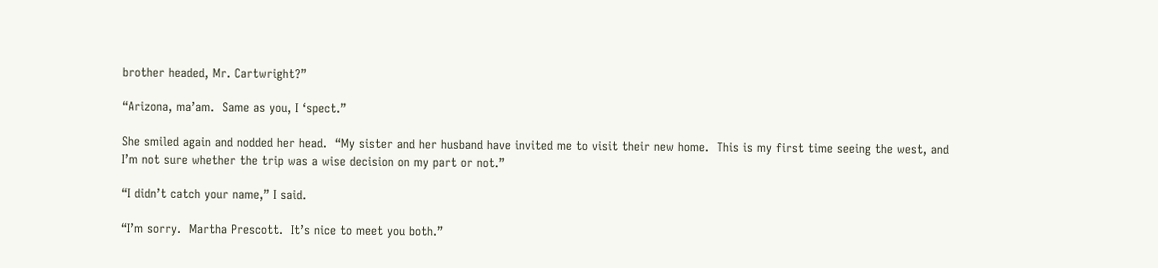brother headed, Mr. Cartwright?”

“Arizona, ma’am.  Same as you, I ‘spect.”

She smiled again and nodded her head.  “My sister and her husband have invited me to visit their new home.  This is my first time seeing the west, and I’m not sure whether the trip was a wise decision on my part or not.”

“I didn’t catch your name,” I said.

“I’m sorry.  Martha Prescott.  It’s nice to meet you both.”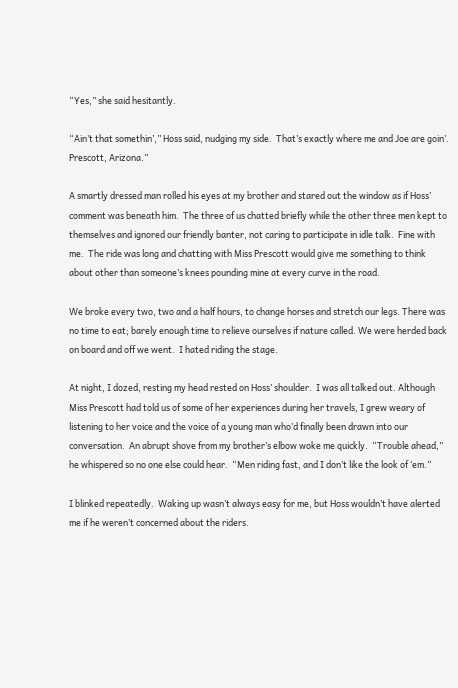“Yes,” she said hesitantly.

“Ain’t that somethin’,” Hoss said, nudging my side.  That’s exactly where me and Joe are goin’.  Prescott, Arizona.”

A smartly dressed man rolled his eyes at my brother and stared out the window as if Hoss’ comment was beneath him.  The three of us chatted briefly while the other three men kept to themselves and ignored our friendly banter, not caring to participate in idle talk.  Fine with me.  The ride was long and chatting with Miss Prescott would give me something to think about other than someone’s knees pounding mine at every curve in the road.

We broke every two, two and a half hours, to change horses and stretch our legs. There was no time to eat; barely enough time to relieve ourselves if nature called. We were herded back on board and off we went.  I hated riding the stage.

At night, I dozed, resting my head rested on Hoss’ shoulder.  I was all talked out. Although Miss Prescott had told us of some of her experiences during her travels, I grew weary of listening to her voice and the voice of a young man who’d finally been drawn into our conversation.  An abrupt shove from my brother’s elbow woke me quickly.  “Trouble ahead,” he whispered so no one else could hear.  “Men riding fast, and I don’t like the look of ‘em.”

I blinked repeatedly.  Waking up wasn’t always easy for me, but Hoss wouldn’t have alerted me if he weren’t concerned about the riders.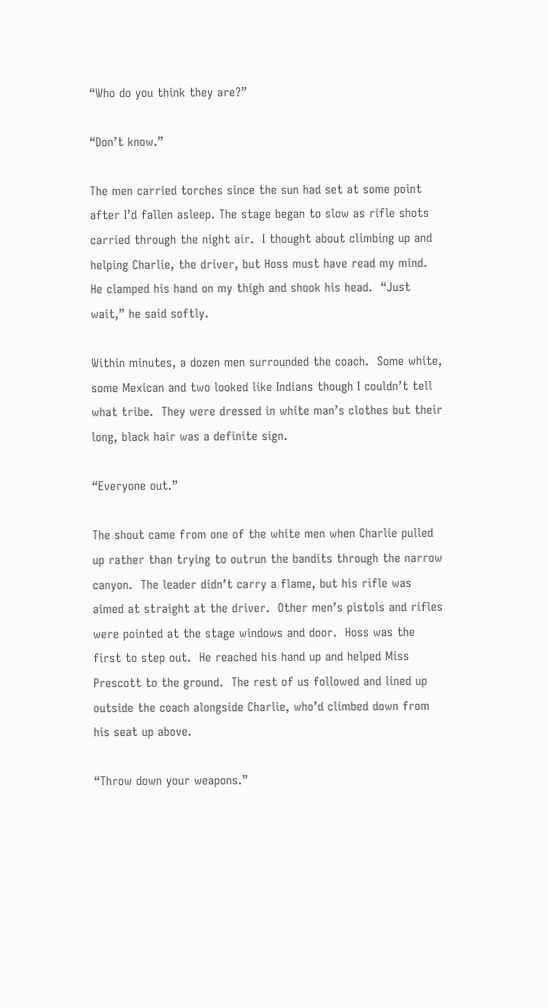“Who do you think they are?”

“Don’t know.”

The men carried torches since the sun had set at some point after I’d fallen asleep. The stage began to slow as rifle shots carried through the night air.  I thought about climbing up and helping Charlie, the driver, but Hoss must have read my mind.  He clamped his hand on my thigh and shook his head.  “Just wait,” he said softly.

Within minutes, a dozen men surrounded the coach.  Some white, some Mexican and two looked like Indians though I couldn’t tell what tribe.  They were dressed in white man’s clothes but their long, black hair was a definite sign.

“Everyone out.”

The shout came from one of the white men when Charlie pulled up rather than trying to outrun the bandits through the narrow canyon.  The leader didn’t carry a flame, but his rifle was aimed at straight at the driver.  Other men’s pistols and rifles were pointed at the stage windows and door.  Hoss was the first to step out.  He reached his hand up and helped Miss Prescott to the ground.  The rest of us followed and lined up outside the coach alongside Charlie, who’d climbed down from his seat up above.

“Throw down your weapons.”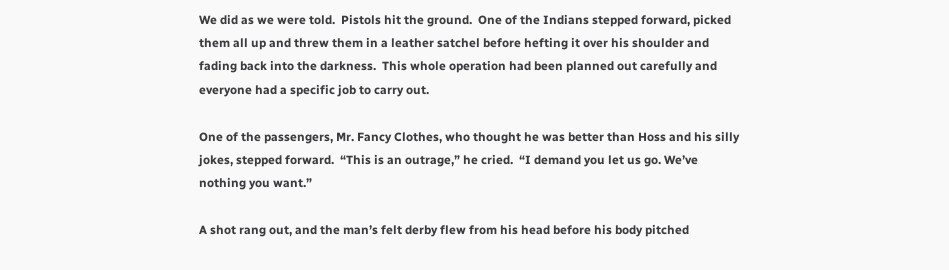We did as we were told.  Pistols hit the ground.  One of the Indians stepped forward, picked them all up and threw them in a leather satchel before hefting it over his shoulder and fading back into the darkness.  This whole operation had been planned out carefully and everyone had a specific job to carry out.

One of the passengers, Mr. Fancy Clothes, who thought he was better than Hoss and his silly jokes, stepped forward.  “This is an outrage,” he cried.  “I demand you let us go. We’ve nothing you want.”

A shot rang out, and the man’s felt derby flew from his head before his body pitched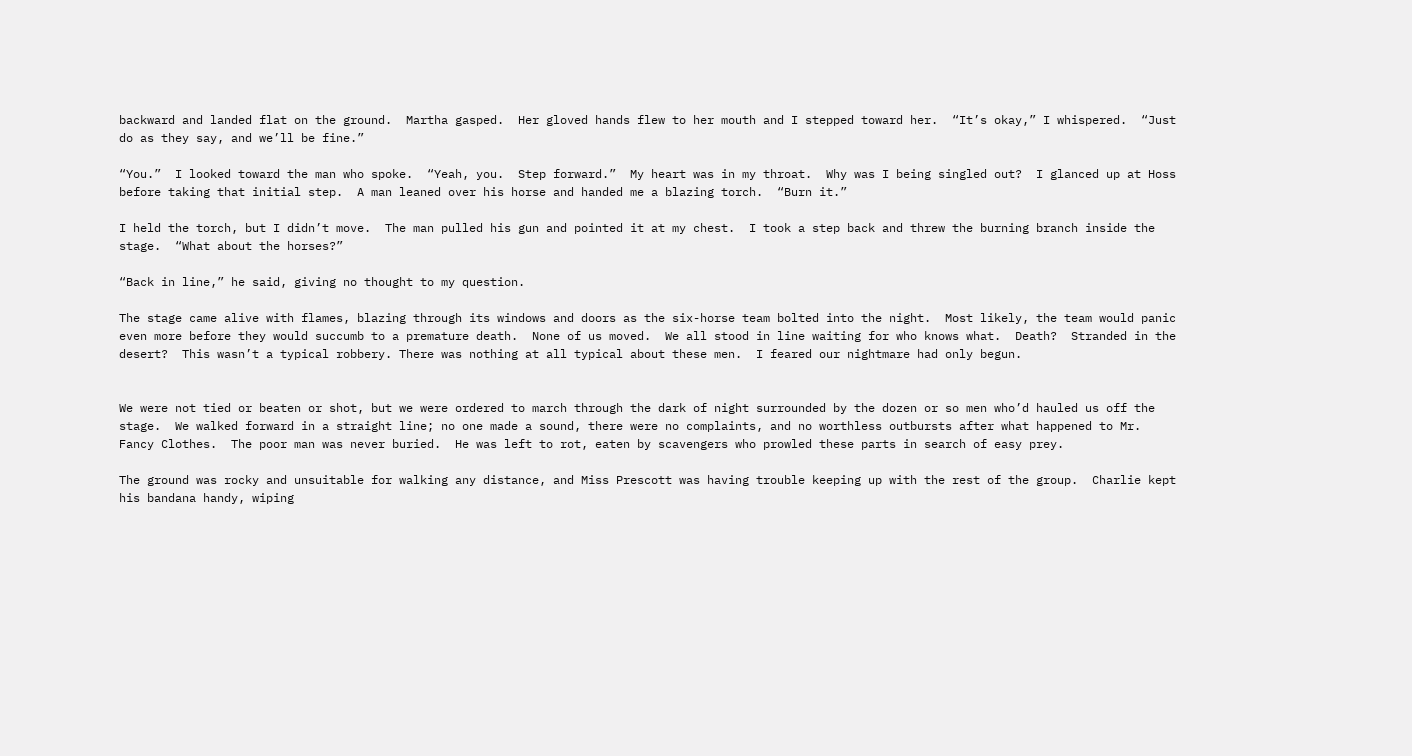backward and landed flat on the ground.  Martha gasped.  Her gloved hands flew to her mouth and I stepped toward her.  “It’s okay,” I whispered.  “Just do as they say, and we’ll be fine.”

“You.”  I looked toward the man who spoke.  “Yeah, you.  Step forward.”  My heart was in my throat.  Why was I being singled out?  I glanced up at Hoss before taking that initial step.  A man leaned over his horse and handed me a blazing torch.  “Burn it.”

I held the torch, but I didn’t move.  The man pulled his gun and pointed it at my chest.  I took a step back and threw the burning branch inside the stage.  “What about the horses?”

“Back in line,” he said, giving no thought to my question.

The stage came alive with flames, blazing through its windows and doors as the six-horse team bolted into the night.  Most likely, the team would panic even more before they would succumb to a premature death.  None of us moved.  We all stood in line waiting for who knows what.  Death?  Stranded in the desert?  This wasn’t a typical robbery. There was nothing at all typical about these men.  I feared our nightmare had only begun.


We were not tied or beaten or shot, but we were ordered to march through the dark of night surrounded by the dozen or so men who’d hauled us off the stage.  We walked forward in a straight line; no one made a sound, there were no complaints, and no worthless outbursts after what happened to Mr. Fancy Clothes.  The poor man was never buried.  He was left to rot, eaten by scavengers who prowled these parts in search of easy prey.

The ground was rocky and unsuitable for walking any distance, and Miss Prescott was having trouble keeping up with the rest of the group.  Charlie kept his bandana handy, wiping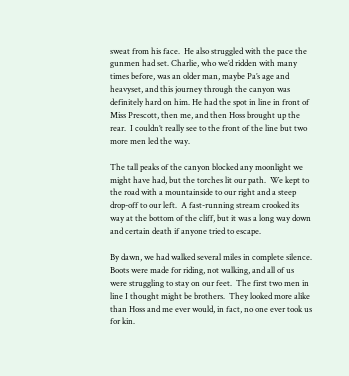sweat from his face.  He also struggled with the pace the gunmen had set. Charlie, who we’d ridden with many times before, was an older man, maybe Pa’s age and heavyset, and this journey through the canyon was definitely hard on him. He had the spot in line in front of Miss Prescott, then me, and then Hoss brought up the rear.  I couldn’t really see to the front of the line but two more men led the way.

The tall peaks of the canyon blocked any moonlight we might have had, but the torches lit our path.  We kept to the road with a mountainside to our right and a steep drop-off to our left.  A fast-running stream crooked its way at the bottom of the cliff, but it was a long way down and certain death if anyone tried to escape.

By dawn, we had walked several miles in complete silence.  Boots were made for riding, not walking, and all of us were struggling to stay on our feet.  The first two men in line I thought might be brothers.  They looked more alike than Hoss and me ever would, in fact, no one ever took us for kin.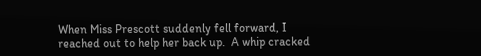When Miss Prescott suddenly fell forward, I reached out to help her back up.  A whip cracked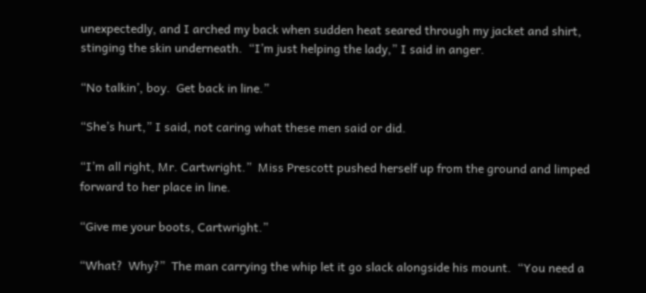unexpectedly, and I arched my back when sudden heat seared through my jacket and shirt, stinging the skin underneath.  “I’m just helping the lady,” I said in anger.

“No talkin’, boy.  Get back in line.”

“She’s hurt,” I said, not caring what these men said or did.

“I’m all right, Mr. Cartwright.”  Miss Prescott pushed herself up from the ground and limped forward to her place in line.

“Give me your boots, Cartwright.”

“What?  Why?”  The man carrying the whip let it go slack alongside his mount.  “You need a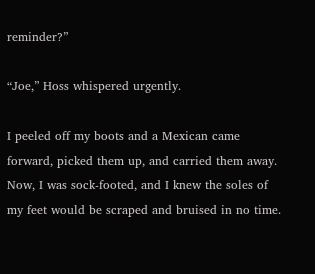reminder?”

“Joe,” Hoss whispered urgently.

I peeled off my boots and a Mexican came forward, picked them up, and carried them away. Now, I was sock-footed, and I knew the soles of my feet would be scraped and bruised in no time.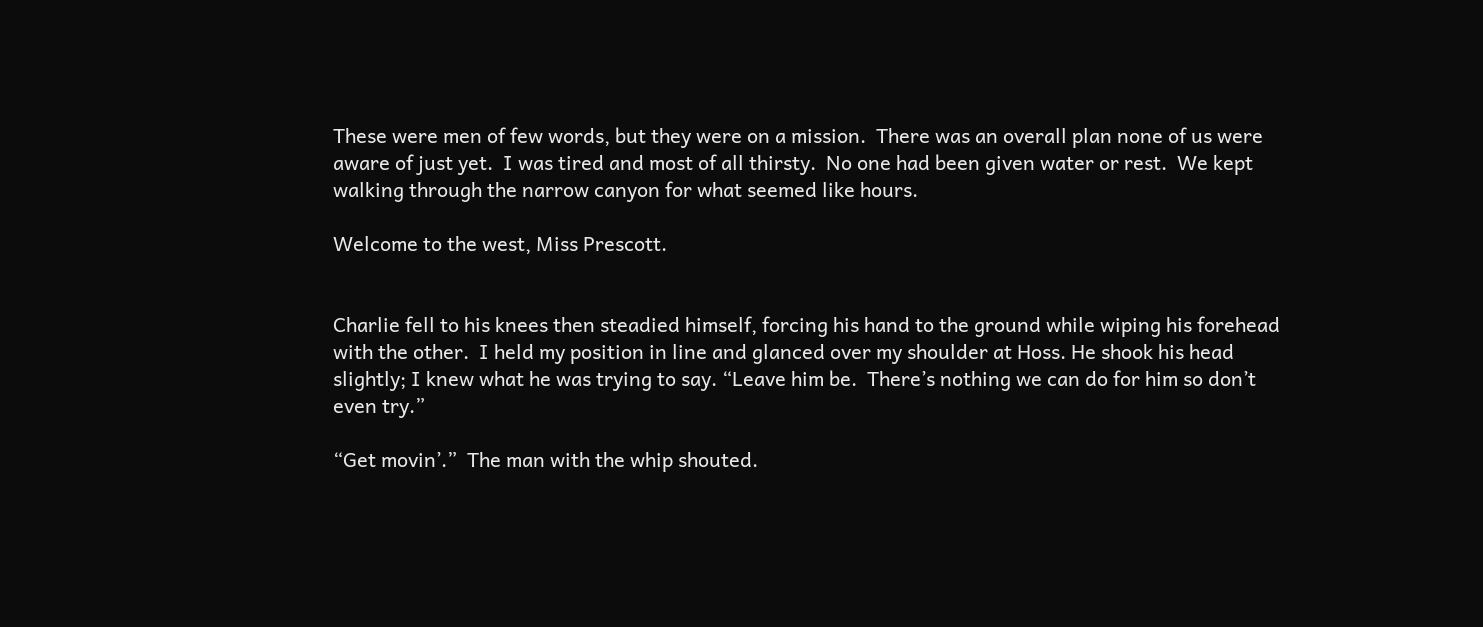These were men of few words, but they were on a mission.  There was an overall plan none of us were aware of just yet.  I was tired and most of all thirsty.  No one had been given water or rest.  We kept walking through the narrow canyon for what seemed like hours.

Welcome to the west, Miss Prescott.


Charlie fell to his knees then steadied himself, forcing his hand to the ground while wiping his forehead with the other.  I held my position in line and glanced over my shoulder at Hoss. He shook his head slightly; I knew what he was trying to say. “Leave him be.  There’s nothing we can do for him so don’t even try.”

“Get movin’.”  The man with the whip shouted.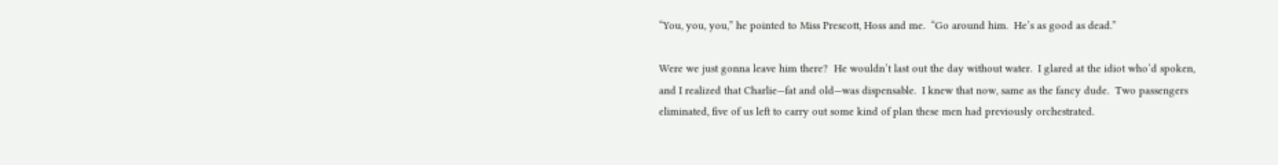“You, you, you,” he pointed to Miss Prescott, Hoss and me.  “Go around him.  He’s as good as dead.”

Were we just gonna leave him there?  He wouldn’t last out the day without water.  I glared at the idiot who’d spoken, and I realized that Charlie—fat and old—was dispensable.  I knew that now, same as the fancy dude.  Two passengers eliminated, five of us left to carry out some kind of plan these men had previously orchestrated.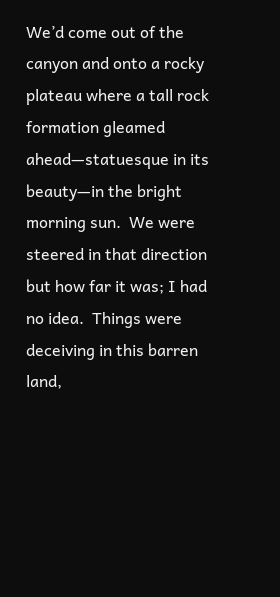We’d come out of the canyon and onto a rocky plateau where a tall rock formation gleamed ahead—statuesque in its beauty—in the bright morning sun.  We were steered in that direction but how far it was; I had no idea.  Things were deceiving in this barren land,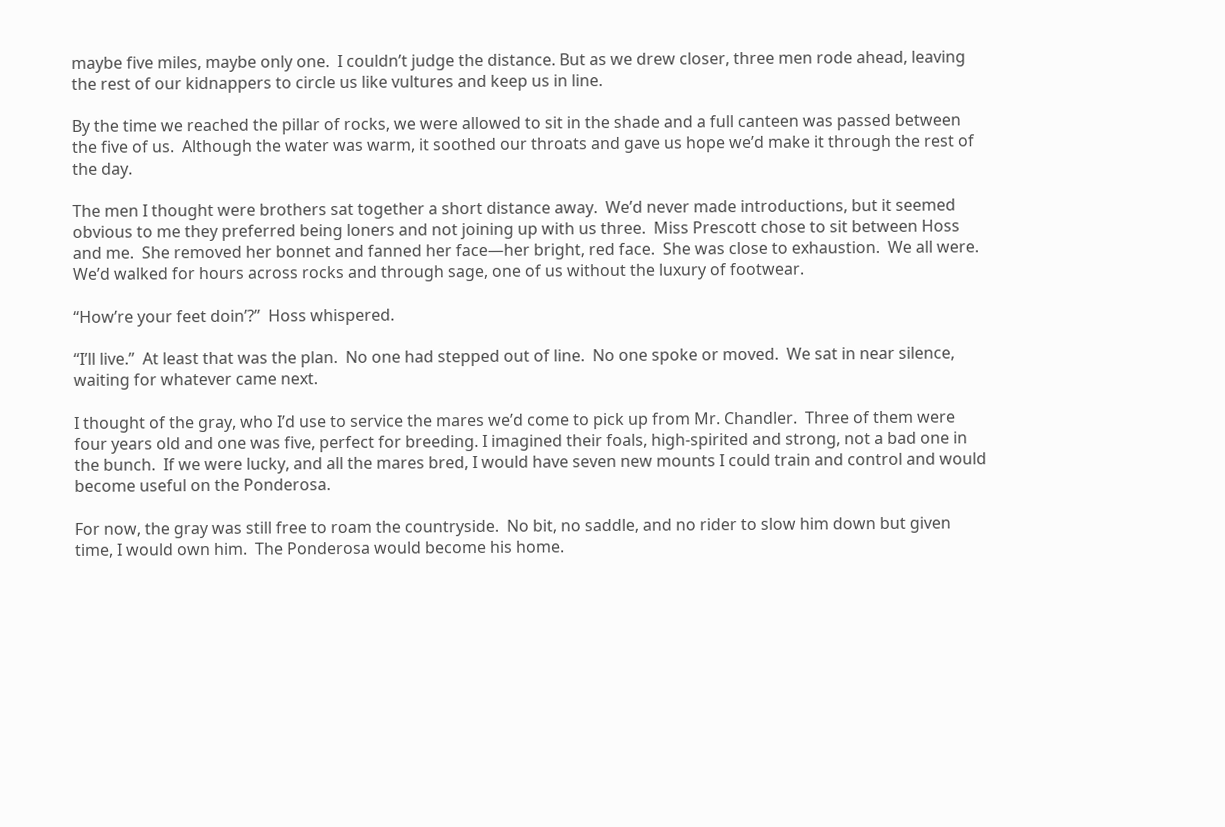maybe five miles, maybe only one.  I couldn’t judge the distance. But as we drew closer, three men rode ahead, leaving the rest of our kidnappers to circle us like vultures and keep us in line.

By the time we reached the pillar of rocks, we were allowed to sit in the shade and a full canteen was passed between the five of us.  Although the water was warm, it soothed our throats and gave us hope we’d make it through the rest of the day.

The men I thought were brothers sat together a short distance away.  We’d never made introductions, but it seemed obvious to me they preferred being loners and not joining up with us three.  Miss Prescott chose to sit between Hoss and me.  She removed her bonnet and fanned her face—her bright, red face.  She was close to exhaustion.  We all were.  We’d walked for hours across rocks and through sage, one of us without the luxury of footwear.

“How’re your feet doin’?”  Hoss whispered.

“I’ll live.”  At least that was the plan.  No one had stepped out of line.  No one spoke or moved.  We sat in near silence, waiting for whatever came next.

I thought of the gray, who I’d use to service the mares we’d come to pick up from Mr. Chandler.  Three of them were four years old and one was five, perfect for breeding. I imagined their foals, high-spirited and strong, not a bad one in the bunch.  If we were lucky, and all the mares bred, I would have seven new mounts I could train and control and would become useful on the Ponderosa.

For now, the gray was still free to roam the countryside.  No bit, no saddle, and no rider to slow him down but given time, I would own him.  The Ponderosa would become his home.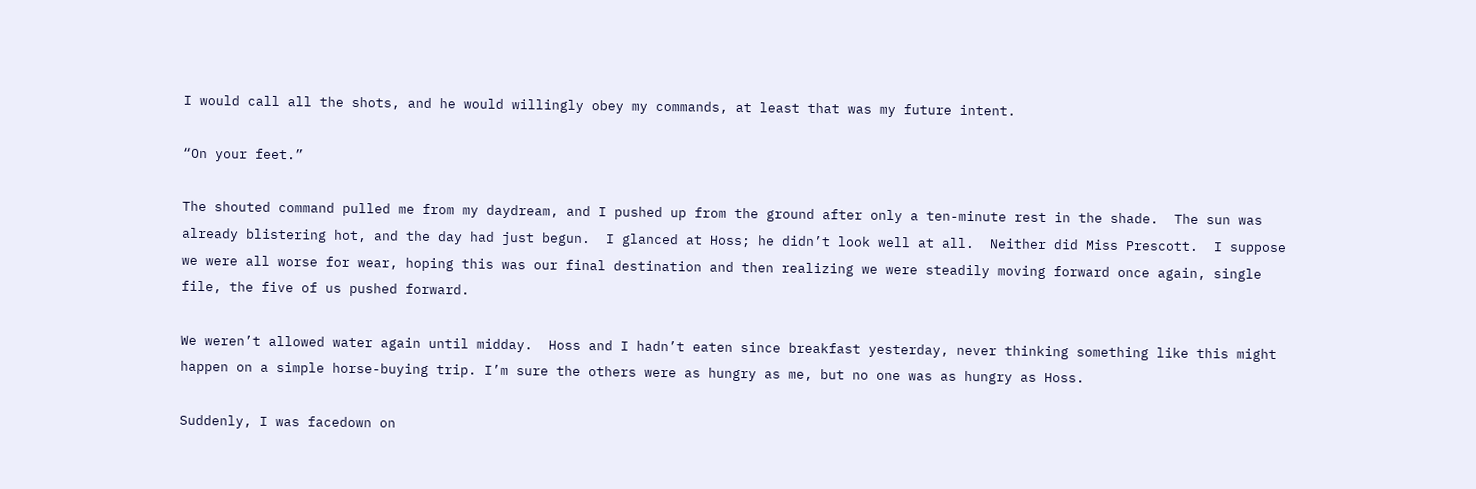I would call all the shots, and he would willingly obey my commands, at least that was my future intent.

“On your feet.”

The shouted command pulled me from my daydream, and I pushed up from the ground after only a ten-minute rest in the shade.  The sun was already blistering hot, and the day had just begun.  I glanced at Hoss; he didn’t look well at all.  Neither did Miss Prescott.  I suppose we were all worse for wear, hoping this was our final destination and then realizing we were steadily moving forward once again, single file, the five of us pushed forward.

We weren’t allowed water again until midday.  Hoss and I hadn’t eaten since breakfast yesterday, never thinking something like this might happen on a simple horse-buying trip. I’m sure the others were as hungry as me, but no one was as hungry as Hoss.

Suddenly, I was facedown on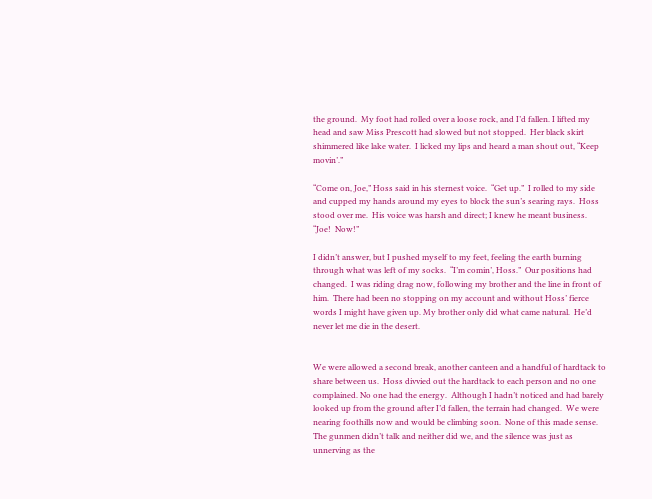the ground.  My foot had rolled over a loose rock, and I’d fallen. I lifted my head and saw Miss Prescott had slowed but not stopped.  Her black skirt shimmered like lake water.  I licked my lips and heard a man shout out, “Keep movin’.”

“Come on, Joe,” Hoss said in his sternest voice.  “Get up.”  I rolled to my side and cupped my hands around my eyes to block the sun’s searing rays.  Hoss stood over me.  His voice was harsh and direct; I knew he meant business.  “Joe!  Now!”

I didn’t answer, but I pushed myself to my feet, feeling the earth burning through what was left of my socks.  “I’m comin’, Hoss.”  Our positions had changed.  I was riding drag now, following my brother and the line in front of him.  There had been no stopping on my account and without Hoss’ fierce words I might have given up. My brother only did what came natural.  He’d never let me die in the desert.


We were allowed a second break, another canteen and a handful of hardtack to share between us.  Hoss divvied out the hardtack to each person and no one complained. No one had the energy.  Although I hadn’t noticed and had barely looked up from the ground after I’d fallen, the terrain had changed.  We were nearing foothills now and would be climbing soon.  None of this made sense.  The gunmen didn’t talk and neither did we, and the silence was just as unnerving as the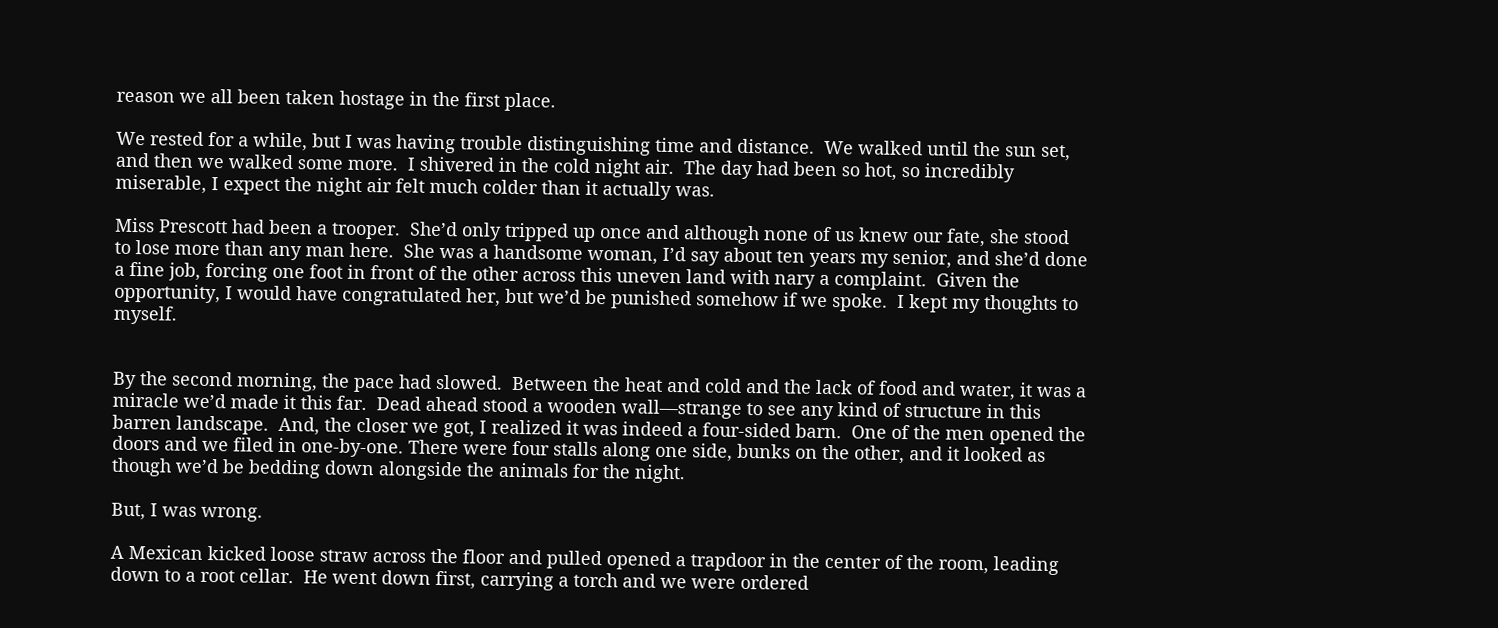reason we all been taken hostage in the first place.

We rested for a while, but I was having trouble distinguishing time and distance.  We walked until the sun set, and then we walked some more.  I shivered in the cold night air.  The day had been so hot, so incredibly miserable, I expect the night air felt much colder than it actually was.

Miss Prescott had been a trooper.  She’d only tripped up once and although none of us knew our fate, she stood to lose more than any man here.  She was a handsome woman, I’d say about ten years my senior, and she’d done a fine job, forcing one foot in front of the other across this uneven land with nary a complaint.  Given the opportunity, I would have congratulated her, but we’d be punished somehow if we spoke.  I kept my thoughts to myself.


By the second morning, the pace had slowed.  Between the heat and cold and the lack of food and water, it was a miracle we’d made it this far.  Dead ahead stood a wooden wall—strange to see any kind of structure in this barren landscape.  And, the closer we got, I realized it was indeed a four-sided barn.  One of the men opened the doors and we filed in one-by-one. There were four stalls along one side, bunks on the other, and it looked as though we’d be bedding down alongside the animals for the night.

But, I was wrong.

A Mexican kicked loose straw across the floor and pulled opened a trapdoor in the center of the room, leading down to a root cellar.  He went down first, carrying a torch and we were ordered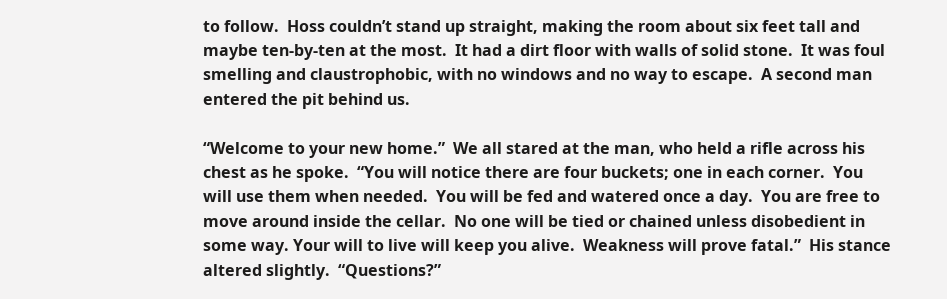to follow.  Hoss couldn’t stand up straight, making the room about six feet tall and maybe ten-by-ten at the most.  It had a dirt floor with walls of solid stone.  It was foul smelling and claustrophobic, with no windows and no way to escape.  A second man entered the pit behind us.

“Welcome to your new home.”  We all stared at the man, who held a rifle across his chest as he spoke.  “You will notice there are four buckets; one in each corner.  You will use them when needed.  You will be fed and watered once a day.  You are free to move around inside the cellar.  No one will be tied or chained unless disobedient in some way. Your will to live will keep you alive.  Weakness will prove fatal.”  His stance altered slightly.  “Questions?”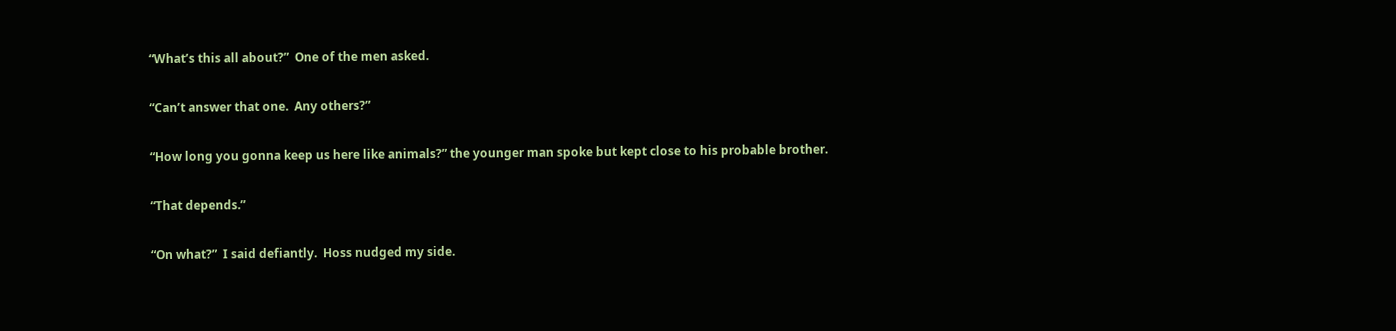“What’s this all about?”  One of the men asked.

“Can’t answer that one.  Any others?”

“How long you gonna keep us here like animals?” the younger man spoke but kept close to his probable brother.

“That depends.”

“On what?”  I said defiantly.  Hoss nudged my side.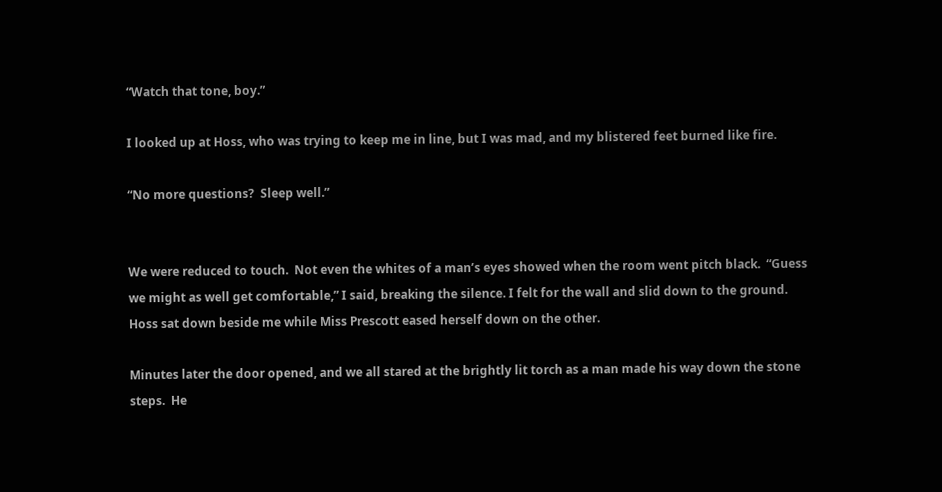“Watch that tone, boy.”

I looked up at Hoss, who was trying to keep me in line, but I was mad, and my blistered feet burned like fire.

“No more questions?  Sleep well.”


We were reduced to touch.  Not even the whites of a man’s eyes showed when the room went pitch black.  “Guess we might as well get comfortable,” I said, breaking the silence. I felt for the wall and slid down to the ground.  Hoss sat down beside me while Miss Prescott eased herself down on the other.

Minutes later the door opened, and we all stared at the brightly lit torch as a man made his way down the stone steps.  He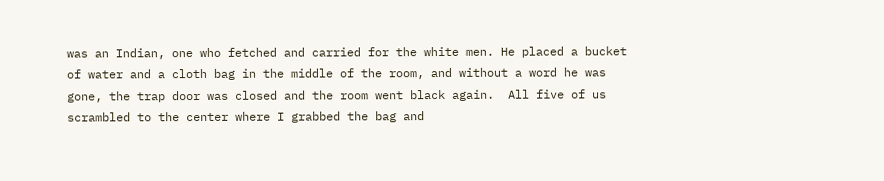was an Indian, one who fetched and carried for the white men. He placed a bucket of water and a cloth bag in the middle of the room, and without a word he was gone, the trap door was closed and the room went black again.  All five of us scrambled to the center where I grabbed the bag and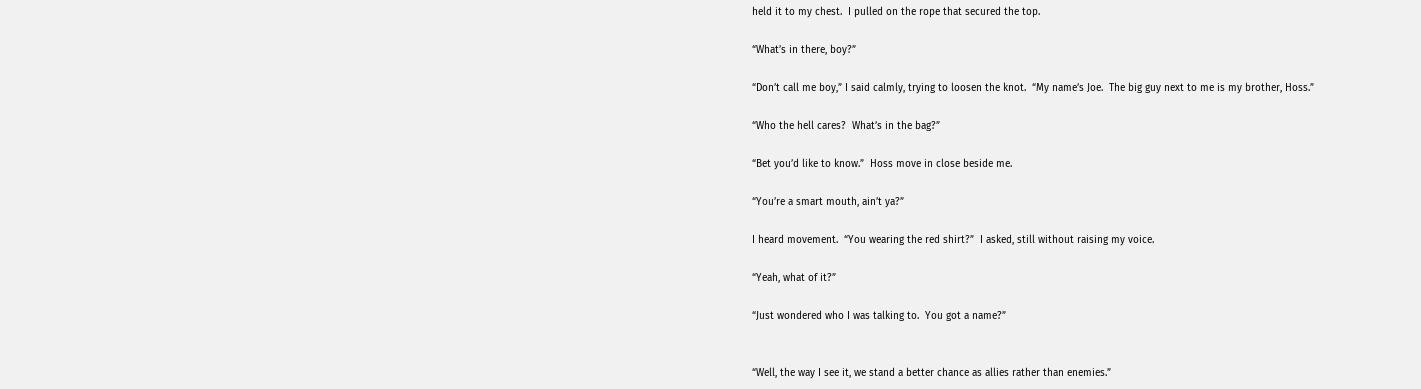held it to my chest.  I pulled on the rope that secured the top.

“What’s in there, boy?”

“Don’t call me boy,” I said calmly, trying to loosen the knot.  “My name’s Joe.  The big guy next to me is my brother, Hoss.”

“Who the hell cares?  What’s in the bag?”

“Bet you’d like to know.”  Hoss move in close beside me.

“You’re a smart mouth, ain’t ya?”

I heard movement.  “You wearing the red shirt?”  I asked, still without raising my voice.

“Yeah, what of it?”

“Just wondered who I was talking to.  You got a name?”


“Well, the way I see it, we stand a better chance as allies rather than enemies.”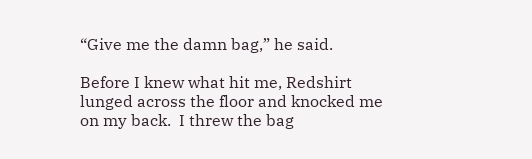“Give me the damn bag,” he said.

Before I knew what hit me, Redshirt lunged across the floor and knocked me on my back.  I threw the bag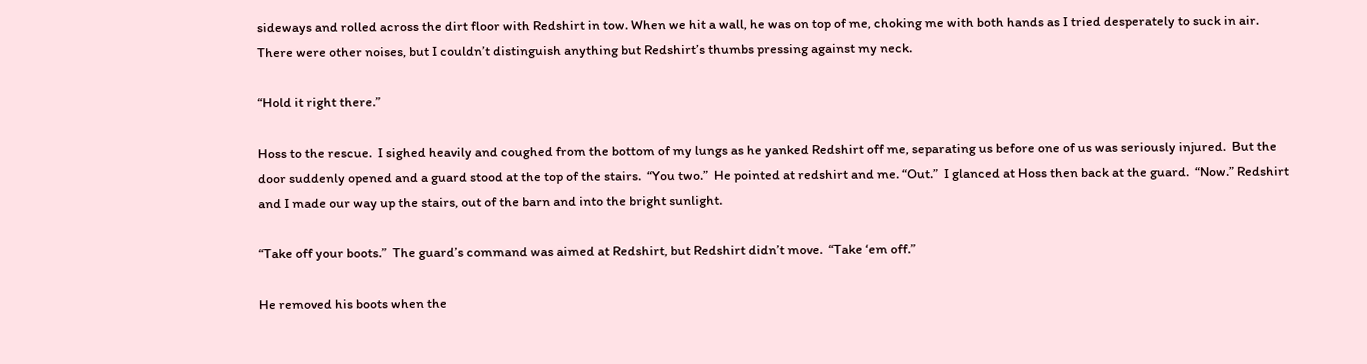sideways and rolled across the dirt floor with Redshirt in tow. When we hit a wall, he was on top of me, choking me with both hands as I tried desperately to suck in air.  There were other noises, but I couldn’t distinguish anything but Redshirt’s thumbs pressing against my neck.

“Hold it right there.”

Hoss to the rescue.  I sighed heavily and coughed from the bottom of my lungs as he yanked Redshirt off me, separating us before one of us was seriously injured.  But the door suddenly opened and a guard stood at the top of the stairs.  “You two.”  He pointed at redshirt and me. “Out.”  I glanced at Hoss then back at the guard.  “Now.” Redshirt and I made our way up the stairs, out of the barn and into the bright sunlight.

“Take off your boots.”  The guard’s command was aimed at Redshirt, but Redshirt didn’t move.  “Take ‘em off.”

He removed his boots when the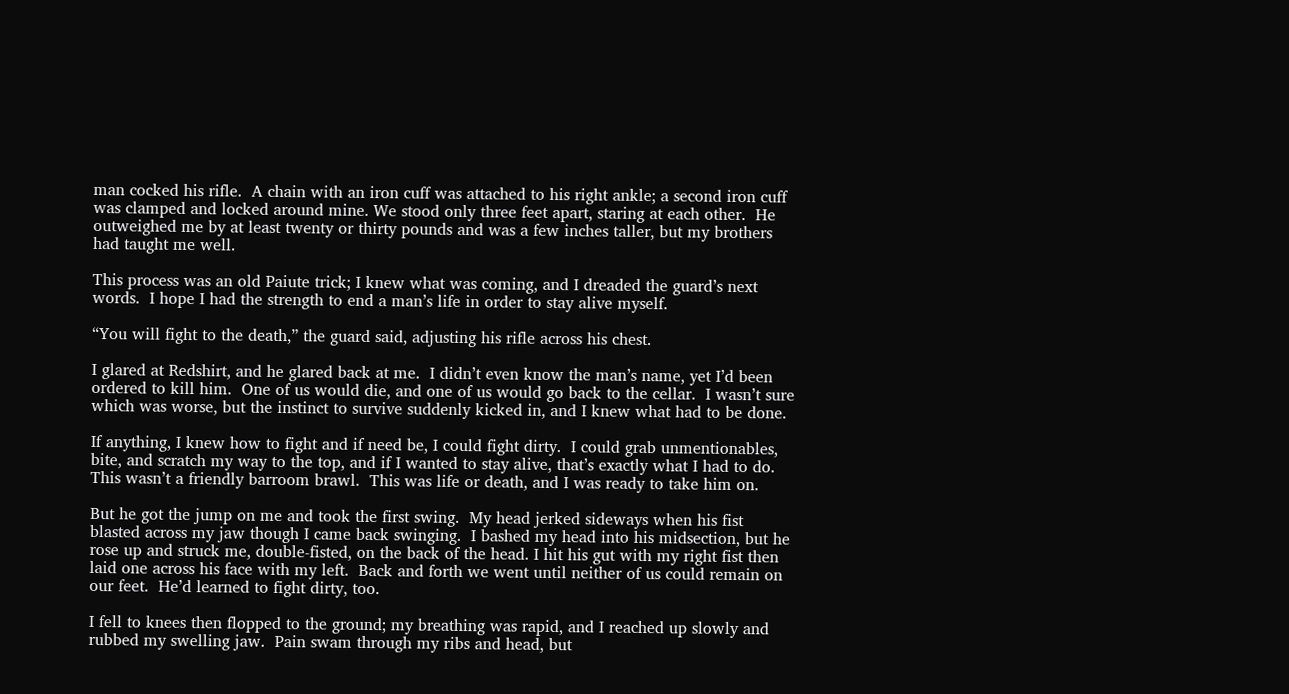man cocked his rifle.  A chain with an iron cuff was attached to his right ankle; a second iron cuff was clamped and locked around mine. We stood only three feet apart, staring at each other.  He outweighed me by at least twenty or thirty pounds and was a few inches taller, but my brothers had taught me well.

This process was an old Paiute trick; I knew what was coming, and I dreaded the guard’s next words.  I hope I had the strength to end a man’s life in order to stay alive myself.

“You will fight to the death,” the guard said, adjusting his rifle across his chest.

I glared at Redshirt, and he glared back at me.  I didn’t even know the man’s name, yet I’d been ordered to kill him.  One of us would die, and one of us would go back to the cellar.  I wasn’t sure which was worse, but the instinct to survive suddenly kicked in, and I knew what had to be done.

If anything, I knew how to fight and if need be, I could fight dirty.  I could grab unmentionables, bite, and scratch my way to the top, and if I wanted to stay alive, that’s exactly what I had to do.  This wasn’t a friendly barroom brawl.  This was life or death, and I was ready to take him on.

But he got the jump on me and took the first swing.  My head jerked sideways when his fist blasted across my jaw though I came back swinging.  I bashed my head into his midsection, but he rose up and struck me, double-fisted, on the back of the head. I hit his gut with my right fist then laid one across his face with my left.  Back and forth we went until neither of us could remain on our feet.  He’d learned to fight dirty, too.

I fell to knees then flopped to the ground; my breathing was rapid, and I reached up slowly and rubbed my swelling jaw.  Pain swam through my ribs and head, but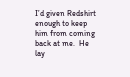I’d given Redshirt enough to keep him from coming back at me.  He lay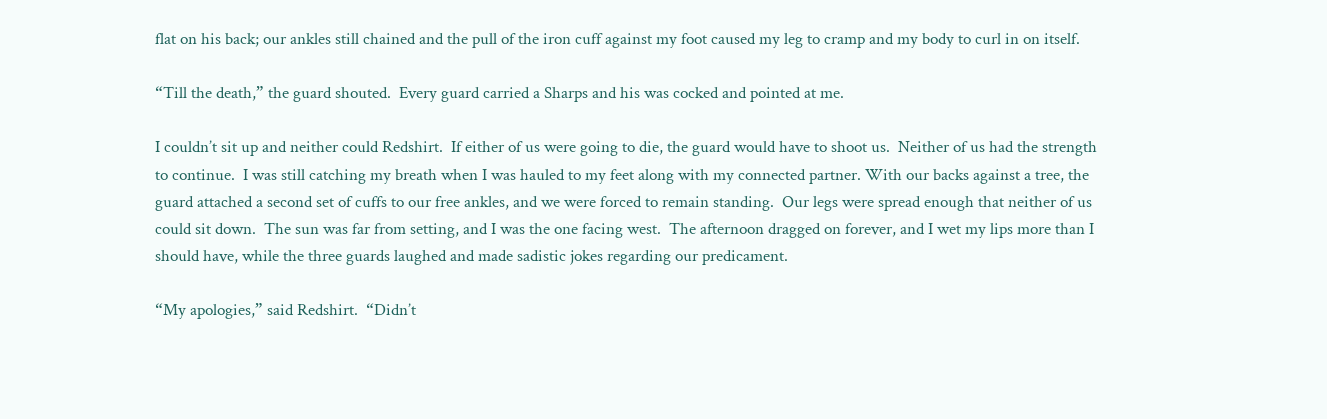flat on his back; our ankles still chained and the pull of the iron cuff against my foot caused my leg to cramp and my body to curl in on itself.

“Till the death,” the guard shouted.  Every guard carried a Sharps and his was cocked and pointed at me.

I couldn’t sit up and neither could Redshirt.  If either of us were going to die, the guard would have to shoot us.  Neither of us had the strength to continue.  I was still catching my breath when I was hauled to my feet along with my connected partner. With our backs against a tree, the guard attached a second set of cuffs to our free ankles, and we were forced to remain standing.  Our legs were spread enough that neither of us could sit down.  The sun was far from setting, and I was the one facing west.  The afternoon dragged on forever, and I wet my lips more than I should have, while the three guards laughed and made sadistic jokes regarding our predicament.

“My apologies,” said Redshirt.  “Didn’t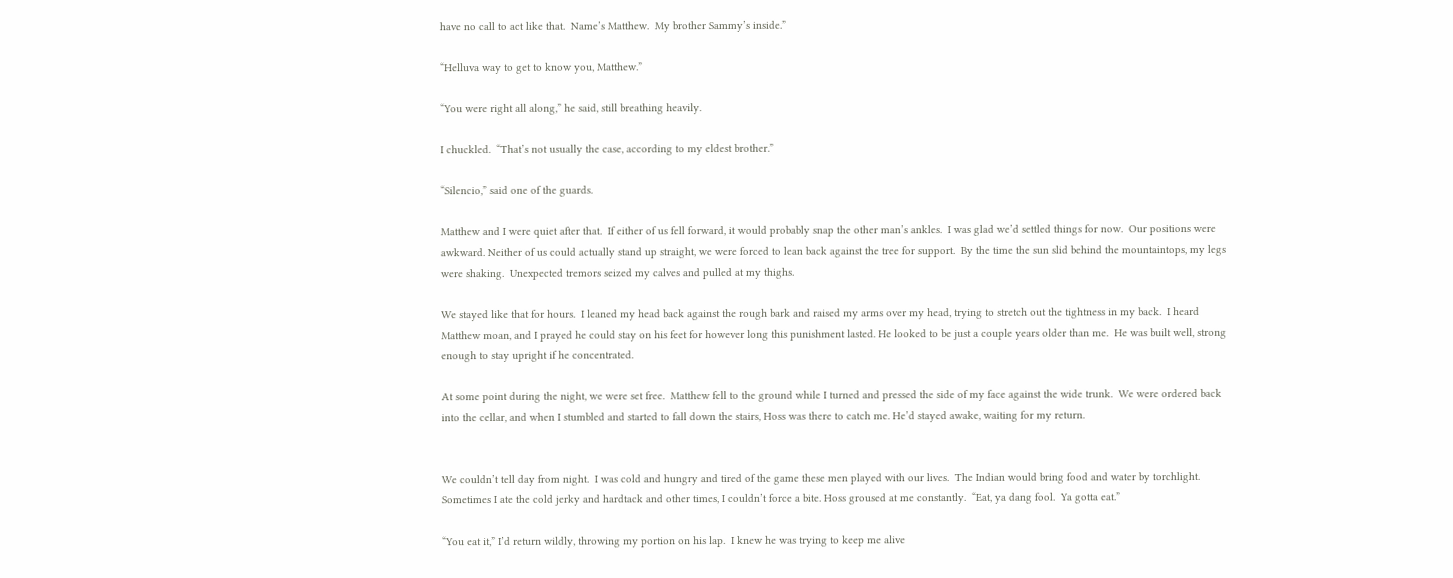have no call to act like that.  Name’s Matthew.  My brother Sammy’s inside.”

“Helluva way to get to know you, Matthew.”

“You were right all along,” he said, still breathing heavily.

I chuckled.  “That’s not usually the case, according to my eldest brother.”

“Silencio,” said one of the guards.

Matthew and I were quiet after that.  If either of us fell forward, it would probably snap the other man’s ankles.  I was glad we’d settled things for now.  Our positions were awkward. Neither of us could actually stand up straight, we were forced to lean back against the tree for support.  By the time the sun slid behind the mountaintops, my legs were shaking.  Unexpected tremors seized my calves and pulled at my thighs.

We stayed like that for hours.  I leaned my head back against the rough bark and raised my arms over my head, trying to stretch out the tightness in my back.  I heard Matthew moan, and I prayed he could stay on his feet for however long this punishment lasted. He looked to be just a couple years older than me.  He was built well, strong enough to stay upright if he concentrated.

At some point during the night, we were set free.  Matthew fell to the ground while I turned and pressed the side of my face against the wide trunk.  We were ordered back into the cellar, and when I stumbled and started to fall down the stairs, Hoss was there to catch me. He’d stayed awake, waiting for my return.


We couldn’t tell day from night.  I was cold and hungry and tired of the game these men played with our lives.  The Indian would bring food and water by torchlight. Sometimes I ate the cold jerky and hardtack and other times, I couldn’t force a bite. Hoss groused at me constantly.  “Eat, ya dang fool.  Ya gotta eat.”

“You eat it,” I’d return wildly, throwing my portion on his lap.  I knew he was trying to keep me alive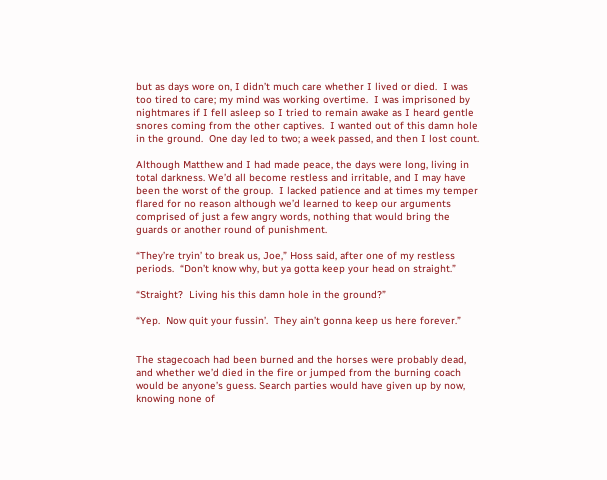but as days wore on, I didn’t much care whether I lived or died.  I was too tired to care; my mind was working overtime.  I was imprisoned by nightmares if I fell asleep so I tried to remain awake as I heard gentle snores coming from the other captives.  I wanted out of this damn hole in the ground.  One day led to two; a week passed, and then I lost count.

Although Matthew and I had made peace, the days were long, living in total darkness. We’d all become restless and irritable, and I may have been the worst of the group.  I lacked patience and at times my temper flared for no reason although we’d learned to keep our arguments comprised of just a few angry words, nothing that would bring the guards or another round of punishment.

“They’re tryin’ to break us, Joe,” Hoss said, after one of my restless periods.  “Don’t know why, but ya gotta keep your head on straight.”

“Straight?  Living his this damn hole in the ground?”

“Yep.  Now quit your fussin’.  They ain’t gonna keep us here forever.”


The stagecoach had been burned and the horses were probably dead, and whether we’d died in the fire or jumped from the burning coach would be anyone’s guess. Search parties would have given up by now, knowing none of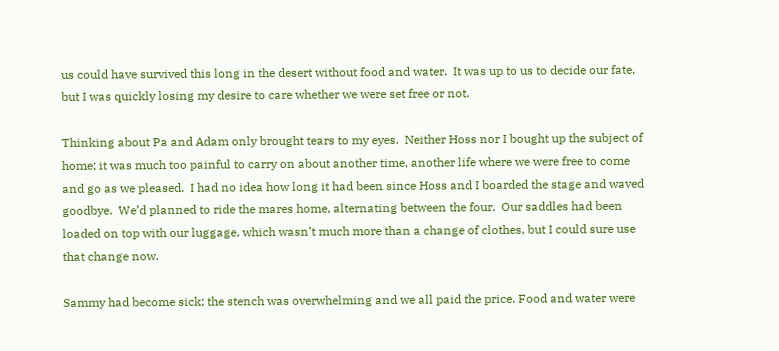us could have survived this long in the desert without food and water.  It was up to us to decide our fate, but I was quickly losing my desire to care whether we were set free or not.

Thinking about Pa and Adam only brought tears to my eyes.  Neither Hoss nor I bought up the subject of home; it was much too painful to carry on about another time, another life where we were free to come and go as we pleased.  I had no idea how long it had been since Hoss and I boarded the stage and waved goodbye.  We’d planned to ride the mares home, alternating between the four.  Our saddles had been loaded on top with our luggage, which wasn’t much more than a change of clothes, but I could sure use that change now.

Sammy had become sick; the stench was overwhelming and we all paid the price. Food and water were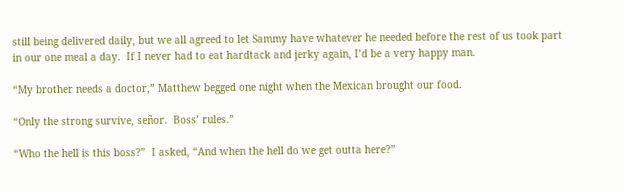still being delivered daily, but we all agreed to let Sammy have whatever he needed before the rest of us took part in our one meal a day.  If I never had to eat hardtack and jerky again, I’d be a very happy man.

“My brother needs a doctor,” Matthew begged one night when the Mexican brought our food.

“Only the strong survive, señor.  Boss’ rules.”

“Who the hell is this boss?”  I asked, “And when the hell do we get outta here?”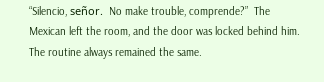“Silencio, señor.  No make trouble, comprende?”  The Mexican left the room, and the door was locked behind him.  The routine always remained the same.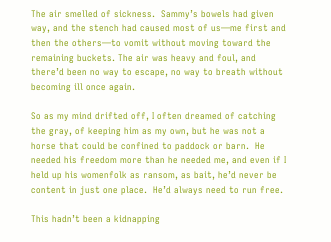The air smelled of sickness.  Sammy’s bowels had given way, and the stench had caused most of us—me first and then the others—to vomit without moving toward the remaining buckets. The air was heavy and foul, and there’d been no way to escape, no way to breath without becoming ill once again.

So as my mind drifted off, I often dreamed of catching the gray, of keeping him as my own, but he was not a horse that could be confined to paddock or barn.  He needed his freedom more than he needed me, and even if I held up his womenfolk as ransom, as bait, he’d never be content in just one place.  He’d always need to run free.

This hadn’t been a kidnapping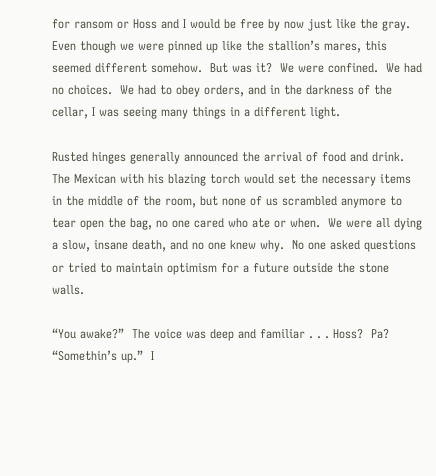for ransom or Hoss and I would be free by now just like the gray.  Even though we were pinned up like the stallion’s mares, this seemed different somehow.  But was it?  We were confined.  We had no choices.  We had to obey orders, and in the darkness of the cellar, I was seeing many things in a different light.

Rusted hinges generally announced the arrival of food and drink.  The Mexican with his blazing torch would set the necessary items in the middle of the room, but none of us scrambled anymore to tear open the bag, no one cared who ate or when.  We were all dying a slow, insane death, and no one knew why.  No one asked questions or tried to maintain optimism for a future outside the stone walls.

“You awake?”  The voice was deep and familiar . . . Hoss?  Pa?  “Somethin’s up.”  I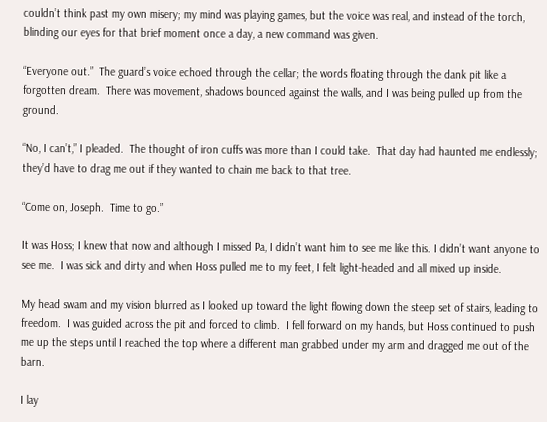couldn’t think past my own misery; my mind was playing games, but the voice was real, and instead of the torch, blinding our eyes for that brief moment once a day, a new command was given.

“Everyone out.”  The guard’s voice echoed through the cellar; the words floating through the dank pit like a forgotten dream.  There was movement, shadows bounced against the walls, and I was being pulled up from the ground.

“No, I can’t,” I pleaded.  The thought of iron cuffs was more than I could take.  That day had haunted me endlessly; they’d have to drag me out if they wanted to chain me back to that tree.

“Come on, Joseph.  Time to go.”

It was Hoss; I knew that now and although I missed Pa, I didn’t want him to see me like this. I didn’t want anyone to see me.  I was sick and dirty and when Hoss pulled me to my feet, I felt light-headed and all mixed up inside.

My head swam and my vision blurred as I looked up toward the light flowing down the steep set of stairs, leading to freedom.  I was guided across the pit and forced to climb.  I fell forward on my hands, but Hoss continued to push me up the steps until I reached the top where a different man grabbed under my arm and dragged me out of the barn.

I lay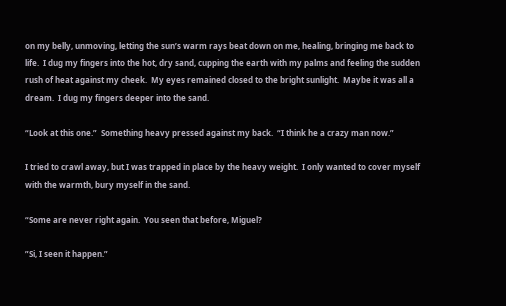on my belly, unmoving, letting the sun’s warm rays beat down on me, healing, bringing me back to life.  I dug my fingers into the hot, dry sand, cupping the earth with my palms and feeling the sudden rush of heat against my cheek.  My eyes remained closed to the bright sunlight.  Maybe it was all a dream.  I dug my fingers deeper into the sand.

“Look at this one.”  Something heavy pressed against my back.  “I think he a crazy man now.”

I tried to crawl away, but I was trapped in place by the heavy weight.  I only wanted to cover myself with the warmth, bury myself in the sand.

“Some are never right again.  You seen that before, Miguel?

”Si, I seen it happen.”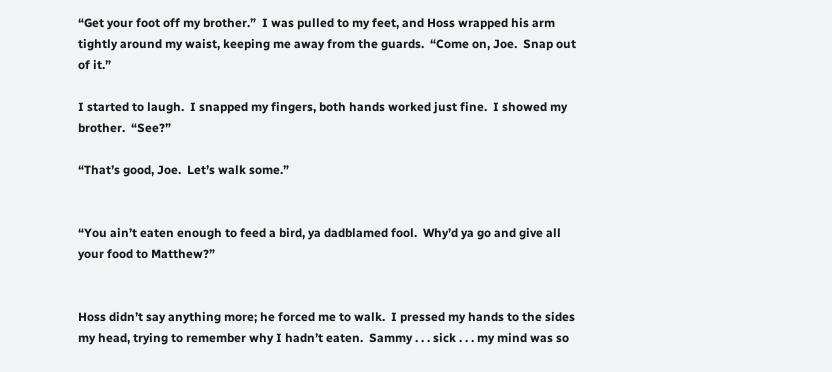“Get your foot off my brother.”  I was pulled to my feet, and Hoss wrapped his arm tightly around my waist, keeping me away from the guards.  “Come on, Joe.  Snap out of it.”

I started to laugh.  I snapped my fingers, both hands worked just fine.  I showed my brother.  “See?”

“That’s good, Joe.  Let’s walk some.”


“You ain’t eaten enough to feed a bird, ya dadblamed fool.  Why’d ya go and give all your food to Matthew?”


Hoss didn’t say anything more; he forced me to walk.  I pressed my hands to the sides my head, trying to remember why I hadn’t eaten.  Sammy . . . sick . . . my mind was so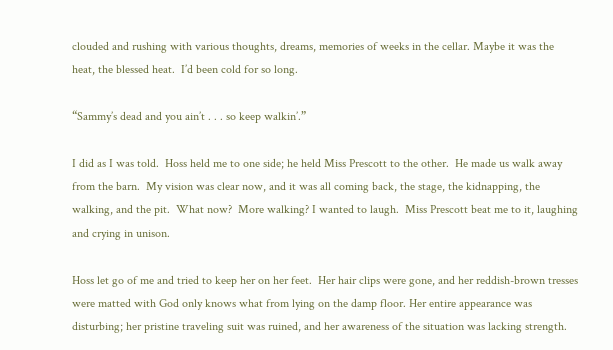clouded and rushing with various thoughts, dreams, memories of weeks in the cellar. Maybe it was the heat, the blessed heat.  I’d been cold for so long.

“Sammy’s dead and you ain’t . . . so keep walkin’.”

I did as I was told.  Hoss held me to one side; he held Miss Prescott to the other.  He made us walk away from the barn.  My vision was clear now, and it was all coming back, the stage, the kidnapping, the walking, and the pit.  What now?  More walking? I wanted to laugh.  Miss Prescott beat me to it, laughing and crying in unison.

Hoss let go of me and tried to keep her on her feet.  Her hair clips were gone, and her reddish-brown tresses were matted with God only knows what from lying on the damp floor. Her entire appearance was disturbing; her pristine traveling suit was ruined, and her awareness of the situation was lacking strength.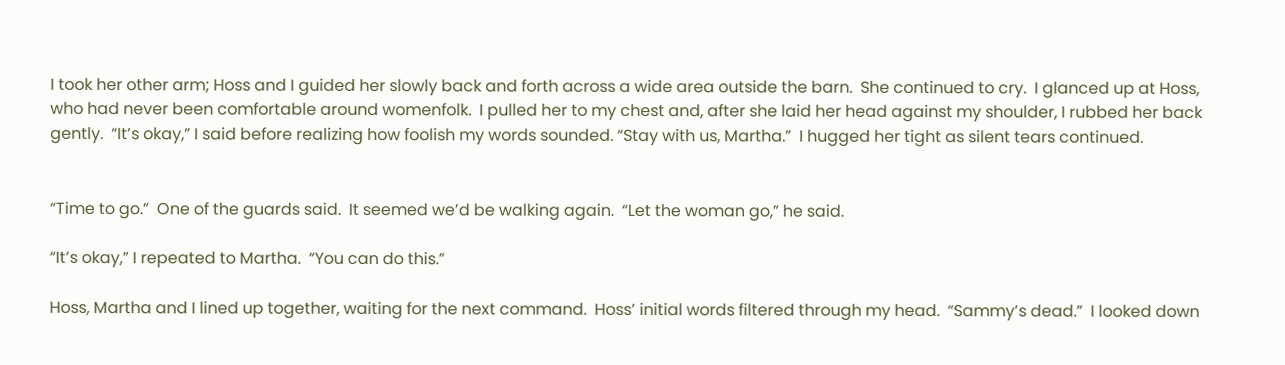I took her other arm; Hoss and I guided her slowly back and forth across a wide area outside the barn.  She continued to cry.  I glanced up at Hoss, who had never been comfortable around womenfolk.  I pulled her to my chest and, after she laid her head against my shoulder, I rubbed her back gently.  “It’s okay,” I said before realizing how foolish my words sounded. “Stay with us, Martha.”  I hugged her tight as silent tears continued.


“Time to go.”  One of the guards said.  It seemed we’d be walking again.  “Let the woman go,” he said.

“It’s okay,” I repeated to Martha.  “You can do this.”

Hoss, Martha and I lined up together, waiting for the next command.  Hoss’ initial words filtered through my head.  “Sammy’s dead.”  I looked down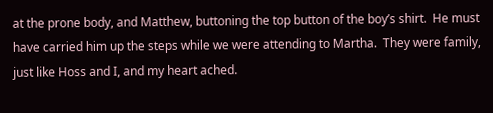at the prone body, and Matthew, buttoning the top button of the boy’s shirt.  He must have carried him up the steps while we were attending to Martha.  They were family, just like Hoss and I, and my heart ached.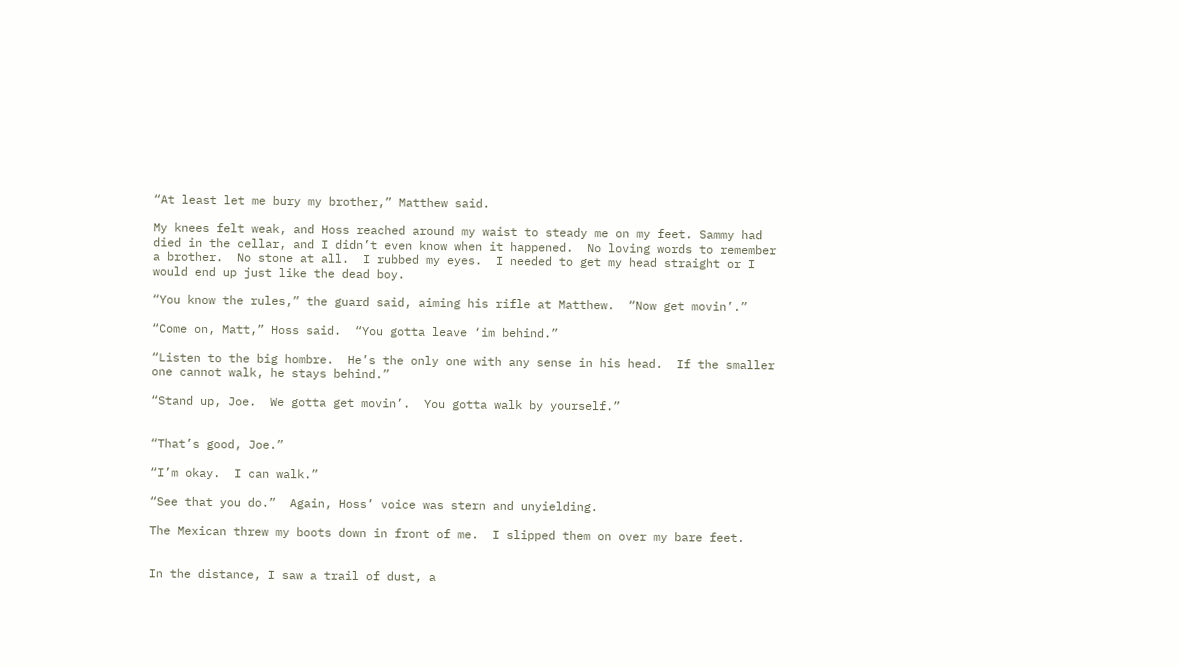“At least let me bury my brother,” Matthew said.

My knees felt weak, and Hoss reached around my waist to steady me on my feet. Sammy had died in the cellar, and I didn’t even know when it happened.  No loving words to remember a brother.  No stone at all.  I rubbed my eyes.  I needed to get my head straight or I would end up just like the dead boy.

“You know the rules,” the guard said, aiming his rifle at Matthew.  “Now get movin’.”

“Come on, Matt,” Hoss said.  “You gotta leave ‘im behind.”

“Listen to the big hombre.  He’s the only one with any sense in his head.  If the smaller one cannot walk, he stays behind.”

“Stand up, Joe.  We gotta get movin’.  You gotta walk by yourself.”


“That’s good, Joe.”

“I’m okay.  I can walk.”

“See that you do.”  Again, Hoss’ voice was stern and unyielding.

The Mexican threw my boots down in front of me.  I slipped them on over my bare feet.


In the distance, I saw a trail of dust, a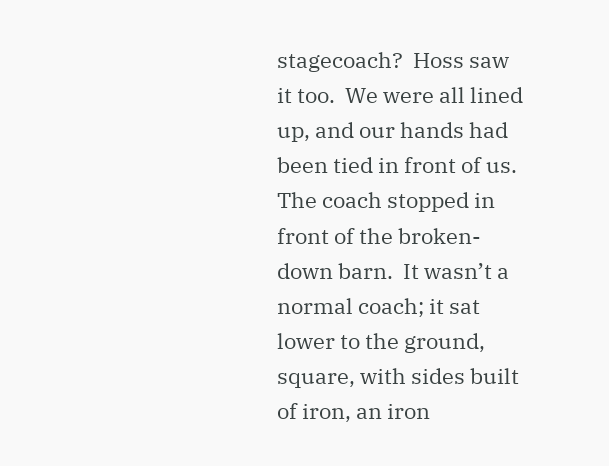stagecoach?  Hoss saw it too.  We were all lined up, and our hands had been tied in front of us.  The coach stopped in front of the broken-down barn.  It wasn’t a normal coach; it sat lower to the ground, square, with sides built of iron, an iron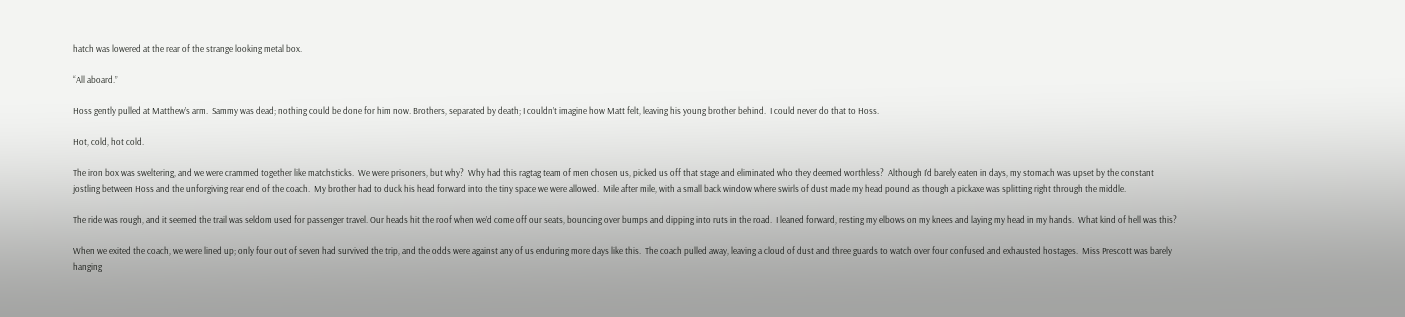hatch was lowered at the rear of the strange looking metal box.

“All aboard.”

Hoss gently pulled at Matthew’s arm.  Sammy was dead; nothing could be done for him now. Brothers, separated by death; I couldn’t imagine how Matt felt, leaving his young brother behind.  I could never do that to Hoss.

Hot, cold, hot cold.

The iron box was sweltering, and we were crammed together like matchsticks.  We were prisoners, but why?  Why had this ragtag team of men chosen us, picked us off that stage and eliminated who they deemed worthless?  Although I’d barely eaten in days, my stomach was upset by the constant jostling between Hoss and the unforgiving rear end of the coach.  My brother had to duck his head forward into the tiny space we were allowed.  Mile after mile, with a small back window where swirls of dust made my head pound as though a pickaxe was splitting right through the middle.

The ride was rough, and it seemed the trail was seldom used for passenger travel. Our heads hit the roof when we’d come off our seats, bouncing over bumps and dipping into ruts in the road.  I leaned forward, resting my elbows on my knees and laying my head in my hands.  What kind of hell was this?

When we exited the coach, we were lined up; only four out of seven had survived the trip, and the odds were against any of us enduring more days like this.  The coach pulled away, leaving a cloud of dust and three guards to watch over four confused and exhausted hostages.  Miss Prescott was barely hanging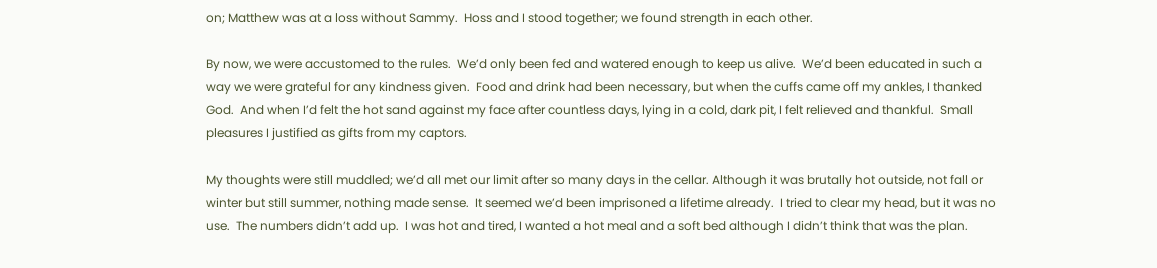on; Matthew was at a loss without Sammy.  Hoss and I stood together; we found strength in each other.

By now, we were accustomed to the rules.  We’d only been fed and watered enough to keep us alive.  We’d been educated in such a way we were grateful for any kindness given.  Food and drink had been necessary, but when the cuffs came off my ankles, I thanked God.  And when I’d felt the hot sand against my face after countless days, lying in a cold, dark pit, I felt relieved and thankful.  Small pleasures I justified as gifts from my captors.

My thoughts were still muddled; we’d all met our limit after so many days in the cellar. Although it was brutally hot outside, not fall or winter but still summer, nothing made sense.  It seemed we’d been imprisoned a lifetime already.  I tried to clear my head, but it was no use.  The numbers didn’t add up.  I was hot and tired, I wanted a hot meal and a soft bed although I didn’t think that was the plan.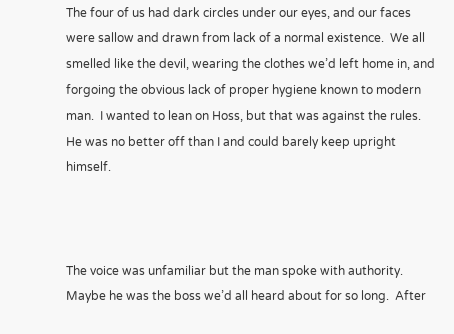The four of us had dark circles under our eyes, and our faces were sallow and drawn from lack of a normal existence.  We all smelled like the devil, wearing the clothes we’d left home in, and forgoing the obvious lack of proper hygiene known to modern man.  I wanted to lean on Hoss, but that was against the rules.  He was no better off than I and could barely keep upright himself.



The voice was unfamiliar but the man spoke with authority.  Maybe he was the boss we’d all heard about for so long.  After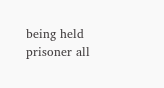being held prisoner all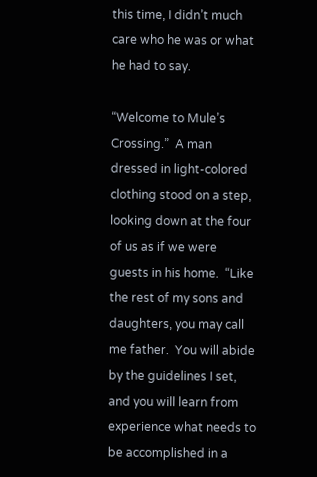this time, I didn’t much care who he was or what he had to say.

“Welcome to Mule’s Crossing.”  A man dressed in light-colored clothing stood on a step, looking down at the four of us as if we were guests in his home.  “Like the rest of my sons and daughters, you may call me father.  You will abide by the guidelines I set, and you will learn from experience what needs to be accomplished in a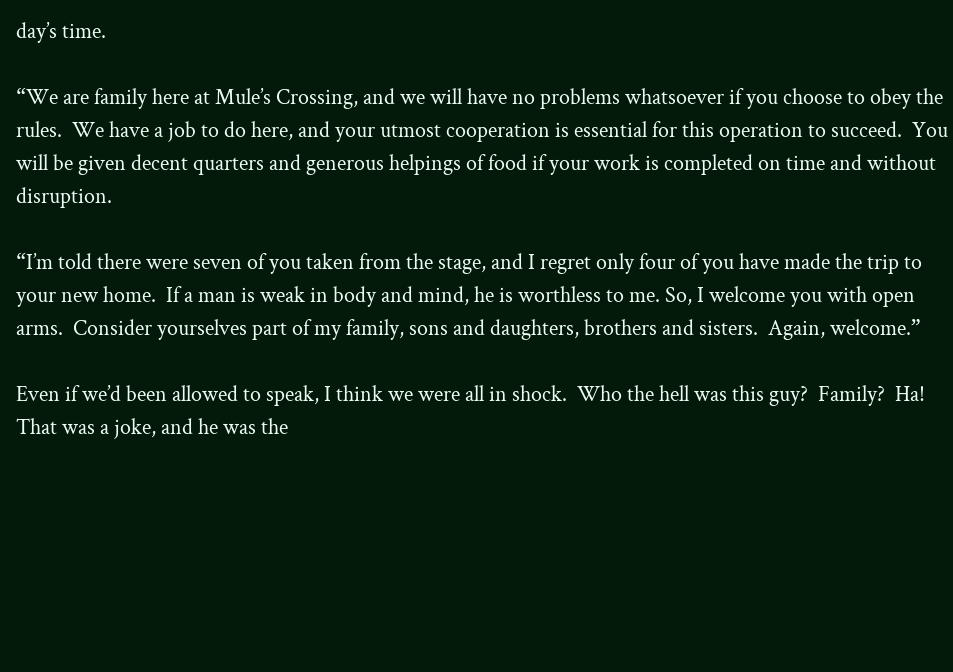day’s time.

“We are family here at Mule’s Crossing, and we will have no problems whatsoever if you choose to obey the rules.  We have a job to do here, and your utmost cooperation is essential for this operation to succeed.  You will be given decent quarters and generous helpings of food if your work is completed on time and without disruption.

“I’m told there were seven of you taken from the stage, and I regret only four of you have made the trip to your new home.  If a man is weak in body and mind, he is worthless to me. So, I welcome you with open arms.  Consider yourselves part of my family, sons and daughters, brothers and sisters.  Again, welcome.”

Even if we’d been allowed to speak, I think we were all in shock.  Who the hell was this guy?  Family?  Ha!  That was a joke, and he was the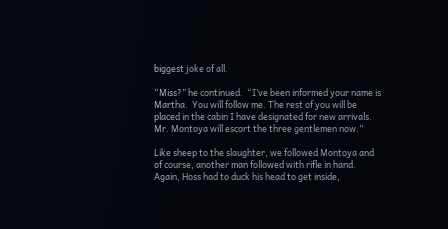biggest joke of all.

“Miss?” he continued.  “I’ve been informed your name is Martha.  You will follow me. The rest of you will be placed in the cabin I have designated for new arrivals. Mr. Montoya will escort the three gentlemen now.”

Like sheep to the slaughter, we followed Montoya and of course, another man followed with rifle in hand.  Again, Hoss had to duck his head to get inside,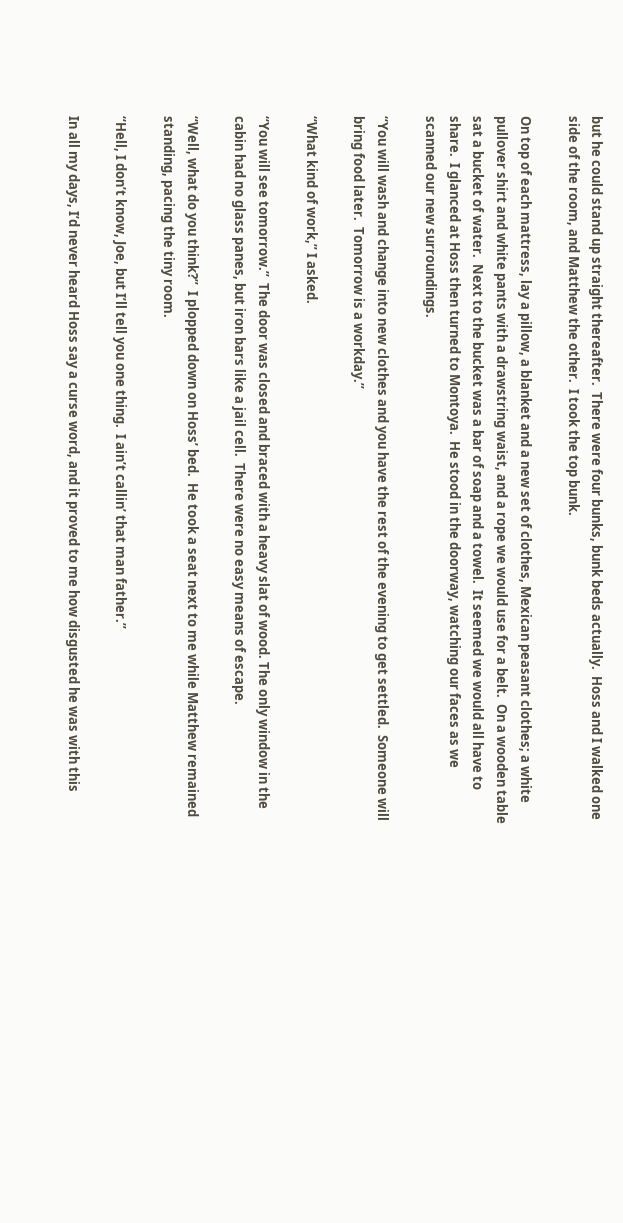but he could stand up straight thereafter.  There were four bunks, bunk beds actually.  Hoss and I walked one side of the room, and Matthew the other.  I took the top bunk.

On top of each mattress, lay a pillow, a blanket and a new set of clothes, Mexican peasant clothes; a white pullover shirt and white pants with a drawstring waist, and a rope we would use for a belt.  On a wooden table sat a bucket of water.  Next to the bucket was a bar of soap and a towel.  It seemed we would all have to share.  I glanced at Hoss then turned to Montoya.  He stood in the doorway, watching our faces as we scanned our new surroundings.

“You will wash and change into new clothes and you have the rest of the evening to get settled.  Someone will bring food later.  Tomorrow is a workday.”

“What kind of work,” I asked.

“You will see tomorrow.”  The door was closed and braced with a heavy slat of wood. The only window in the cabin had no glass panes, but iron bars like a jail cell.  There were no easy means of escape.

“Well, what do you think?”  I plopped down on Hoss’ bed.  He took a seat next to me while Matthew remained standing, pacing the tiny room.

“Hell, I don’t know, Joe, but I’ll tell you one thing.  I ain’t callin’ that man father.”

In all my days, I’d never heard Hoss say a curse word, and it proved to me how disgusted he was with this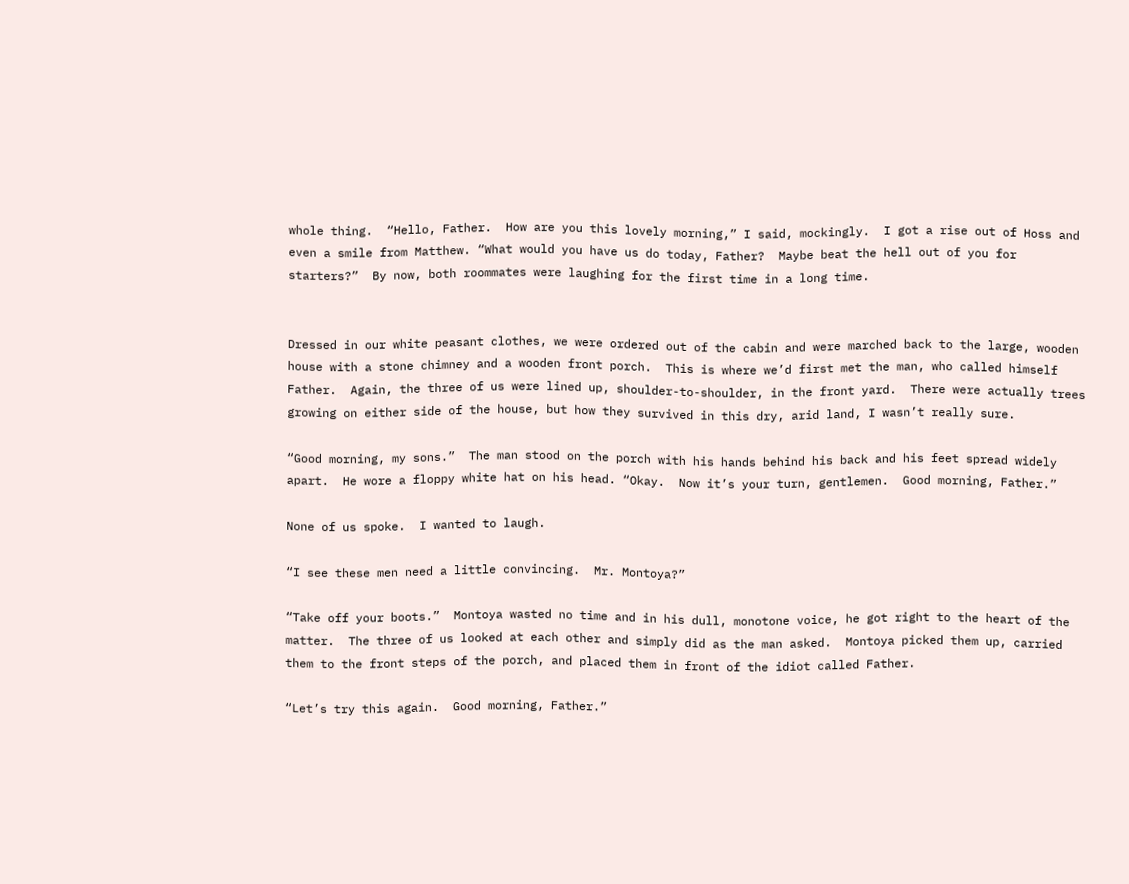whole thing.  “Hello, Father.  How are you this lovely morning,” I said, mockingly.  I got a rise out of Hoss and even a smile from Matthew. “What would you have us do today, Father?  Maybe beat the hell out of you for starters?”  By now, both roommates were laughing for the first time in a long time.


Dressed in our white peasant clothes, we were ordered out of the cabin and were marched back to the large, wooden house with a stone chimney and a wooden front porch.  This is where we’d first met the man, who called himself Father.  Again, the three of us were lined up, shoulder-to-shoulder, in the front yard.  There were actually trees growing on either side of the house, but how they survived in this dry, arid land, I wasn’t really sure.

“Good morning, my sons.”  The man stood on the porch with his hands behind his back and his feet spread widely apart.  He wore a floppy white hat on his head. “Okay.  Now it’s your turn, gentlemen.  Good morning, Father.”

None of us spoke.  I wanted to laugh.

“I see these men need a little convincing.  Mr. Montoya?”

“Take off your boots.”  Montoya wasted no time and in his dull, monotone voice, he got right to the heart of the matter.  The three of us looked at each other and simply did as the man asked.  Montoya picked them up, carried them to the front steps of the porch, and placed them in front of the idiot called Father.

“Let’s try this again.  Good morning, Father.”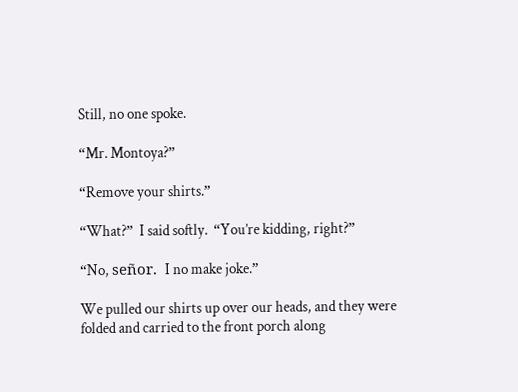Still, no one spoke.

“Mr. Montoya?”

“Remove your shirts.”

“What?”  I said softly.  “You’re kidding, right?”

“No, señor.  I no make joke.”

We pulled our shirts up over our heads, and they were folded and carried to the front porch along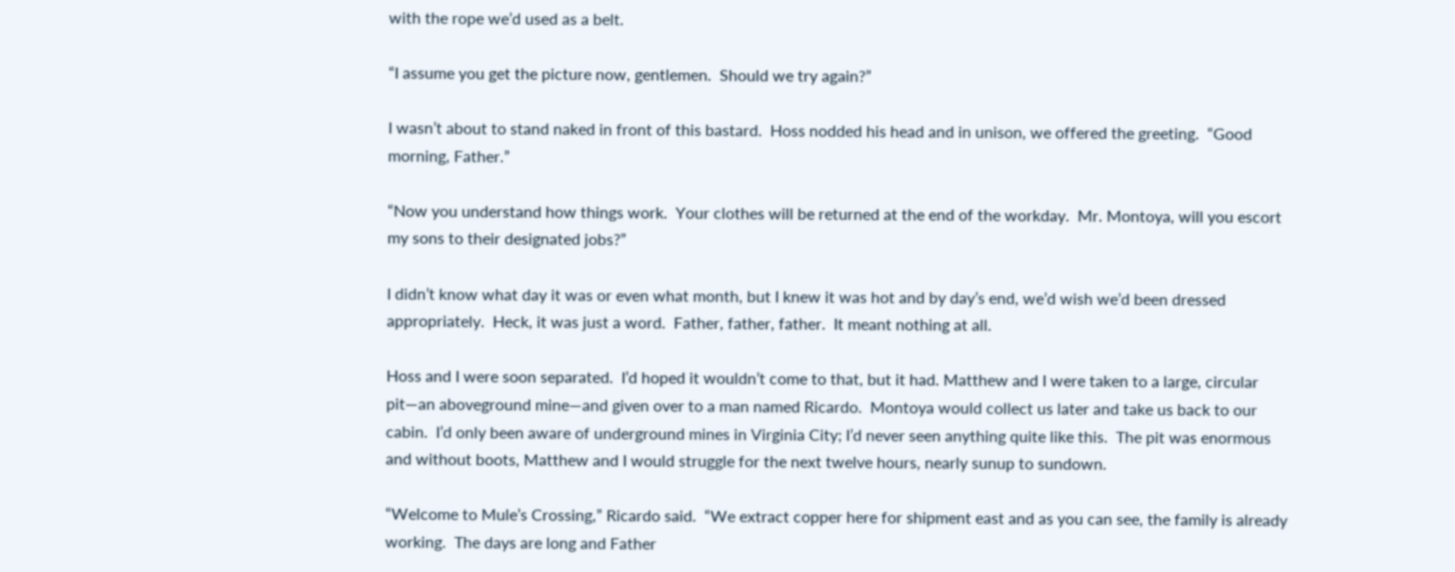with the rope we’d used as a belt.

“I assume you get the picture now, gentlemen.  Should we try again?”

I wasn’t about to stand naked in front of this bastard.  Hoss nodded his head and in unison, we offered the greeting.  “Good morning, Father.”

“Now you understand how things work.  Your clothes will be returned at the end of the workday.  Mr. Montoya, will you escort my sons to their designated jobs?”

I didn’t know what day it was or even what month, but I knew it was hot and by day’s end, we’d wish we’d been dressed appropriately.  Heck, it was just a word.  Father, father, father.  It meant nothing at all.

Hoss and I were soon separated.  I’d hoped it wouldn’t come to that, but it had. Matthew and I were taken to a large, circular pit—an aboveground mine—and given over to a man named Ricardo.  Montoya would collect us later and take us back to our cabin.  I’d only been aware of underground mines in Virginia City; I’d never seen anything quite like this.  The pit was enormous and without boots, Matthew and I would struggle for the next twelve hours, nearly sunup to sundown.

“Welcome to Mule’s Crossing,” Ricardo said.  “We extract copper here for shipment east and as you can see, the family is already working.  The days are long and Father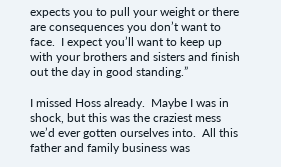expects you to pull your weight or there are consequences you don’t want to face.  I expect you’ll want to keep up with your brothers and sisters and finish out the day in good standing.”

I missed Hoss already.  Maybe I was in shock, but this was the craziest mess we’d ever gotten ourselves into.  All this father and family business was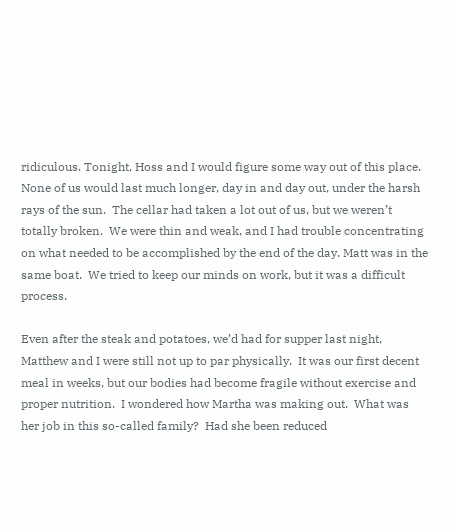ridiculous. Tonight, Hoss and I would figure some way out of this place.  None of us would last much longer, day in and day out, under the harsh rays of the sun.  The cellar had taken a lot out of us, but we weren’t totally broken.  We were thin and weak, and I had trouble concentrating on what needed to be accomplished by the end of the day. Matt was in the same boat.  We tried to keep our minds on work, but it was a difficult process.

Even after the steak and potatoes, we’d had for supper last night, Matthew and I were still not up to par physically.  It was our first decent meal in weeks, but our bodies had become fragile without exercise and proper nutrition.  I wondered how Martha was making out.  What was her job in this so-called family?  Had she been reduced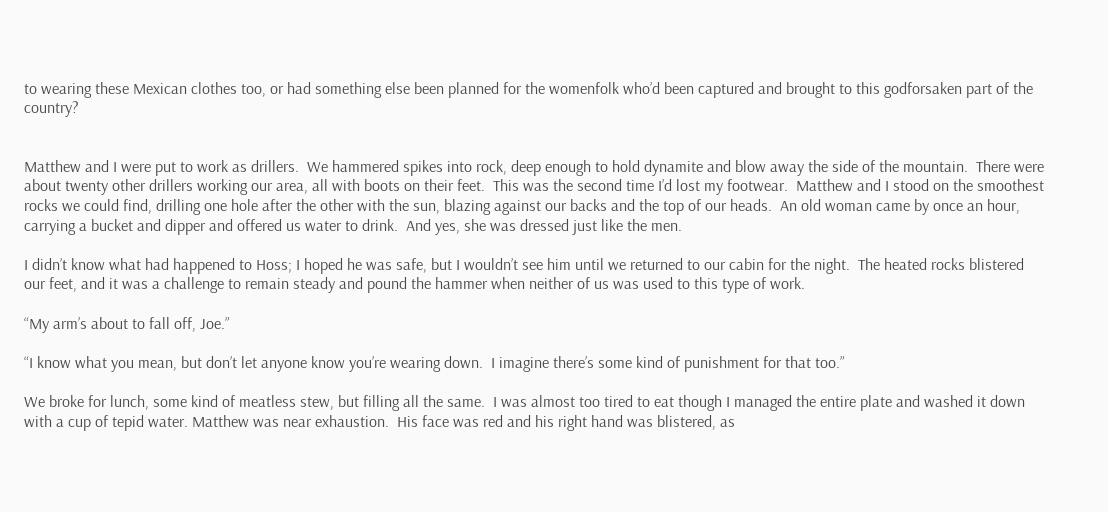to wearing these Mexican clothes too, or had something else been planned for the womenfolk who’d been captured and brought to this godforsaken part of the country?


Matthew and I were put to work as drillers.  We hammered spikes into rock, deep enough to hold dynamite and blow away the side of the mountain.  There were about twenty other drillers working our area, all with boots on their feet.  This was the second time I’d lost my footwear.  Matthew and I stood on the smoothest rocks we could find, drilling one hole after the other with the sun, blazing against our backs and the top of our heads.  An old woman came by once an hour, carrying a bucket and dipper and offered us water to drink.  And yes, she was dressed just like the men.

I didn’t know what had happened to Hoss; I hoped he was safe, but I wouldn’t see him until we returned to our cabin for the night.  The heated rocks blistered our feet, and it was a challenge to remain steady and pound the hammer when neither of us was used to this type of work.

“My arm’s about to fall off, Joe.”

“I know what you mean, but don’t let anyone know you’re wearing down.  I imagine there’s some kind of punishment for that too.”

We broke for lunch, some kind of meatless stew, but filling all the same.  I was almost too tired to eat though I managed the entire plate and washed it down with a cup of tepid water. Matthew was near exhaustion.  His face was red and his right hand was blistered, as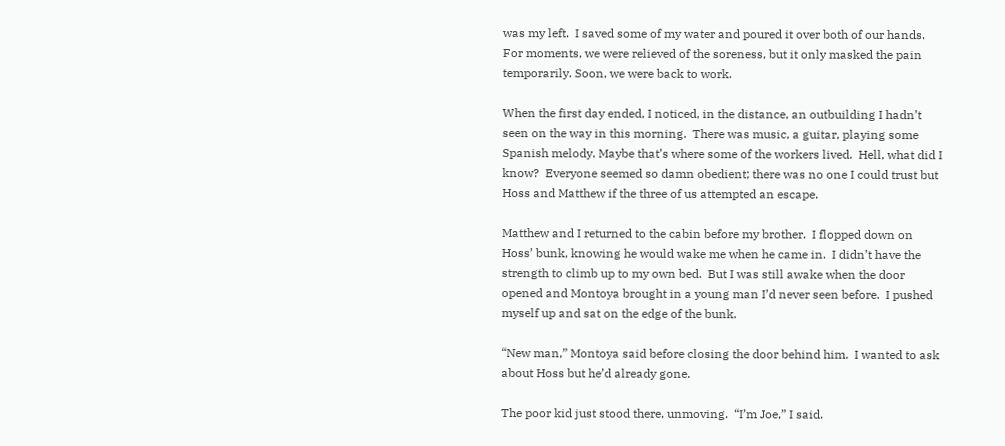was my left.  I saved some of my water and poured it over both of our hands.  For moments, we were relieved of the soreness, but it only masked the pain temporarily. Soon, we were back to work.

When the first day ended, I noticed, in the distance, an outbuilding I hadn’t seen on the way in this morning.  There was music, a guitar, playing some Spanish melody. Maybe that’s where some of the workers lived.  Hell, what did I know?  Everyone seemed so damn obedient; there was no one I could trust but Hoss and Matthew if the three of us attempted an escape.

Matthew and I returned to the cabin before my brother.  I flopped down on Hoss’ bunk, knowing he would wake me when he came in.  I didn’t have the strength to climb up to my own bed.  But I was still awake when the door opened and Montoya brought in a young man I’d never seen before.  I pushed myself up and sat on the edge of the bunk.

“New man,” Montoya said before closing the door behind him.  I wanted to ask about Hoss but he’d already gone.

The poor kid just stood there, unmoving.  “I’m Joe,” I said.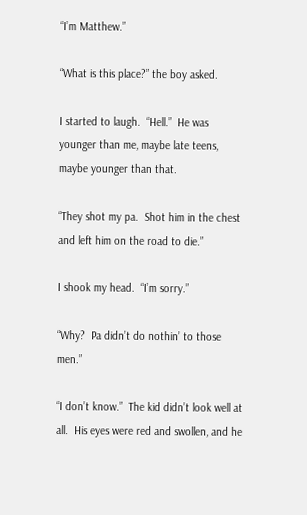“I’m Matthew.”

“What is this place?” the boy asked.

I started to laugh.  “Hell.”  He was younger than me, maybe late teens, maybe younger than that.

“They shot my pa.  Shot him in the chest and left him on the road to die.”

I shook my head.  “I’m sorry.”

“Why?  Pa didn’t do nothin’ to those men.”

“I don’t know.”  The kid didn’t look well at all.  His eyes were red and swollen, and he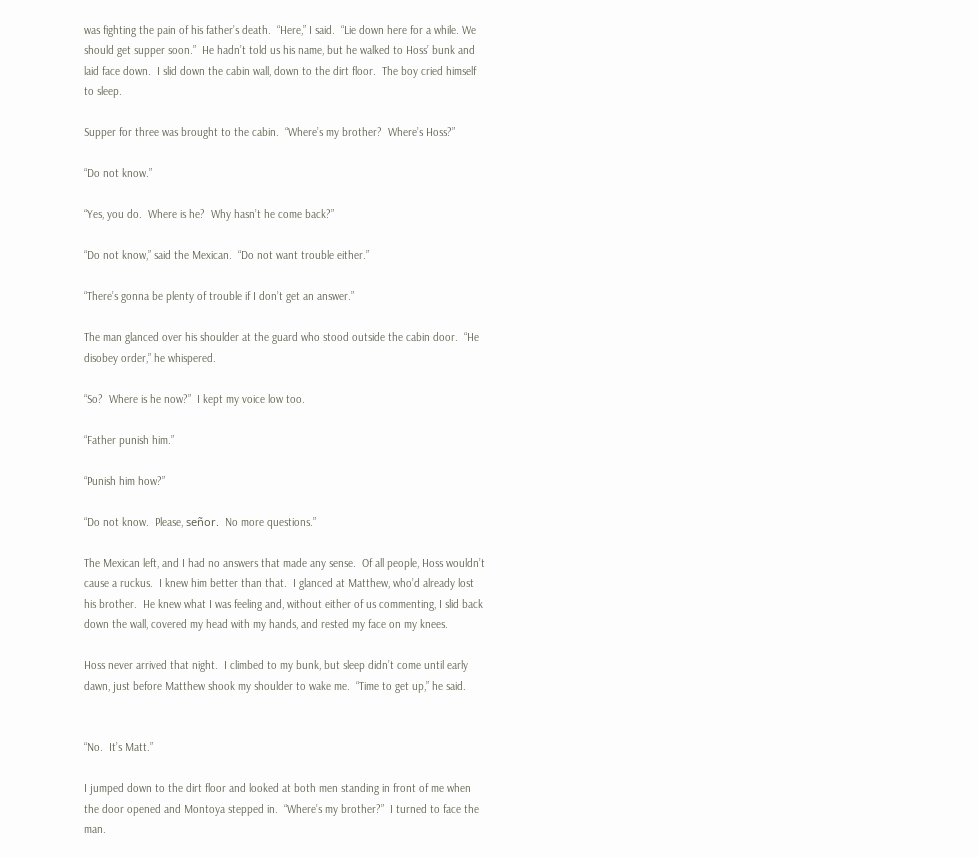was fighting the pain of his father’s death.  “Here,” I said.  “Lie down here for a while. We should get supper soon.”  He hadn’t told us his name, but he walked to Hoss’ bunk and laid face down.  I slid down the cabin wall, down to the dirt floor.  The boy cried himself to sleep.

Supper for three was brought to the cabin.  “Where’s my brother?  Where’s Hoss?”

“Do not know.”

“Yes, you do.  Where is he?  Why hasn’t he come back?”

“Do not know,” said the Mexican.  “Do not want trouble either.”

“There’s gonna be plenty of trouble if I don’t get an answer.”

The man glanced over his shoulder at the guard who stood outside the cabin door.  “He disobey order,” he whispered.

“So?  Where is he now?”  I kept my voice low too.

“Father punish him.”

“Punish him how?”

“Do not know.  Please, señor.  No more questions.”

The Mexican left, and I had no answers that made any sense.  Of all people, Hoss wouldn’t cause a ruckus.  I knew him better than that.  I glanced at Matthew, who’d already lost his brother.  He knew what I was feeling and, without either of us commenting, I slid back down the wall, covered my head with my hands, and rested my face on my knees.

Hoss never arrived that night.  I climbed to my bunk, but sleep didn’t come until early dawn, just before Matthew shook my shoulder to wake me.  “Time to get up,” he said.


“No.  It’s Matt.”

I jumped down to the dirt floor and looked at both men standing in front of me when the door opened and Montoya stepped in.  “Where’s my brother?”  I turned to face the man.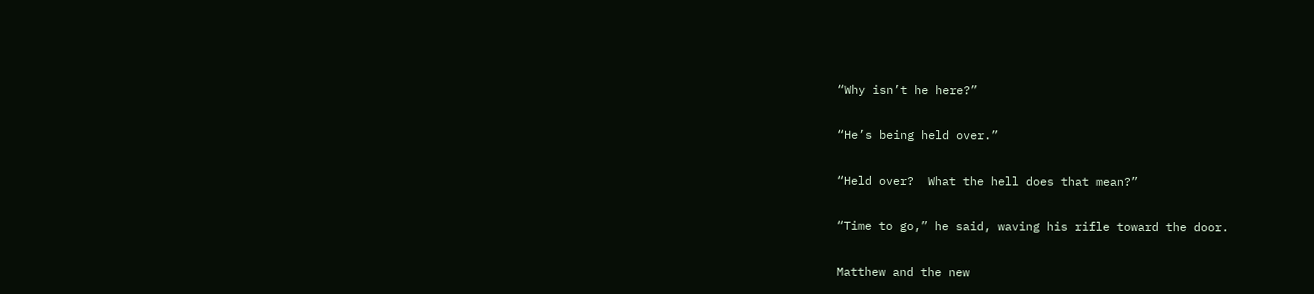“Why isn’t he here?”

“He’s being held over.”

“Held over?  What the hell does that mean?”

“Time to go,” he said, waving his rifle toward the door.

Matthew and the new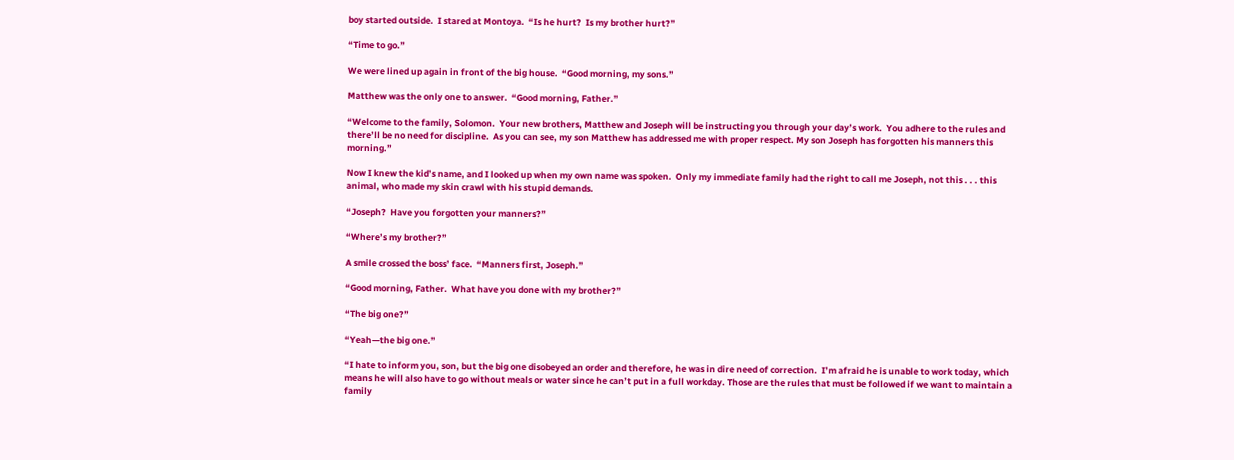boy started outside.  I stared at Montoya.  “Is he hurt?  Is my brother hurt?”

“Time to go.”

We were lined up again in front of the big house.  “Good morning, my sons.”

Matthew was the only one to answer.  “Good morning, Father.”

“Welcome to the family, Solomon.  Your new brothers, Matthew and Joseph will be instructing you through your day’s work.  You adhere to the rules and there’ll be no need for discipline.  As you can see, my son Matthew has addressed me with proper respect. My son Joseph has forgotten his manners this morning.”

Now I knew the kid’s name, and I looked up when my own name was spoken.  Only my immediate family had the right to call me Joseph, not this . . . this animal, who made my skin crawl with his stupid demands.

“Joseph?  Have you forgotten your manners?”

“Where’s my brother?”

A smile crossed the boss’ face.  “Manners first, Joseph.”

“Good morning, Father.  What have you done with my brother?”

“The big one?”

“Yeah—the big one.”

“I hate to inform you, son, but the big one disobeyed an order and therefore, he was in dire need of correction.  I’m afraid he is unable to work today, which means he will also have to go without meals or water since he can’t put in a full workday. Those are the rules that must be followed if we want to maintain a family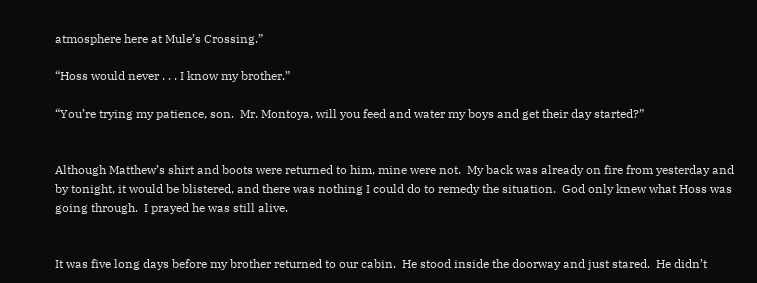atmosphere here at Mule’s Crossing.”

“Hoss would never . . . I know my brother.”

“You’re trying my patience, son.  Mr. Montoya, will you feed and water my boys and get their day started?”


Although Matthew’s shirt and boots were returned to him, mine were not.  My back was already on fire from yesterday and by tonight, it would be blistered, and there was nothing I could do to remedy the situation.  God only knew what Hoss was going through.  I prayed he was still alive.


It was five long days before my brother returned to our cabin.  He stood inside the doorway and just stared.  He didn’t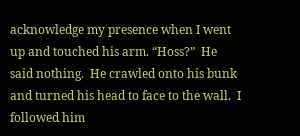acknowledge my presence when I went up and touched his arm. “Hoss?”  He said nothing.  He crawled onto his bunk and turned his head to face to the wall.  I followed him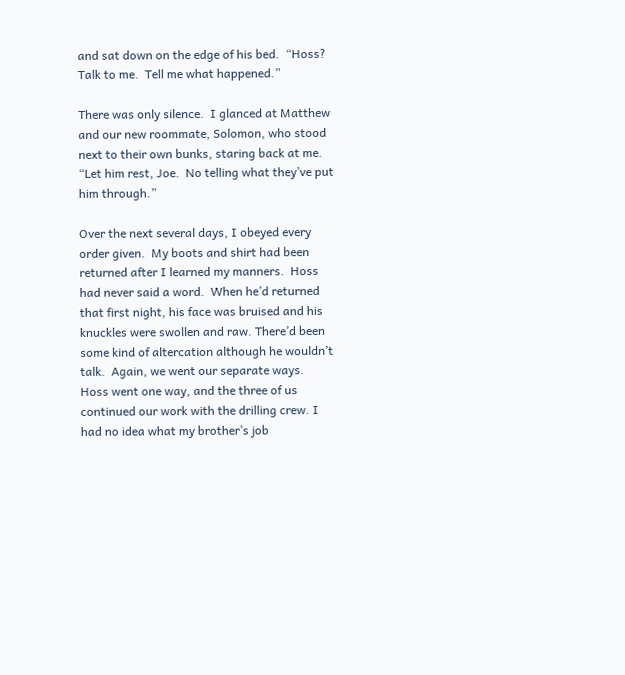and sat down on the edge of his bed.  “Hoss? Talk to me.  Tell me what happened.”

There was only silence.  I glanced at Matthew and our new roommate, Solomon, who stood next to their own bunks, staring back at me.  “Let him rest, Joe.  No telling what they’ve put him through.”

Over the next several days, I obeyed every order given.  My boots and shirt had been returned after I learned my manners.  Hoss had never said a word.  When he’d returned that first night, his face was bruised and his knuckles were swollen and raw. There’d been some kind of altercation although he wouldn’t talk.  Again, we went our separate ways.  Hoss went one way, and the three of us continued our work with the drilling crew. I had no idea what my brother’s job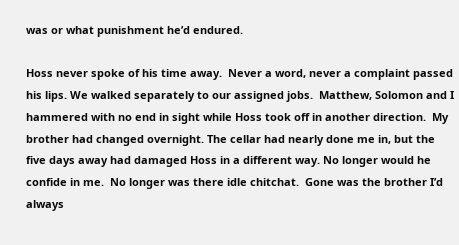was or what punishment he’d endured.

Hoss never spoke of his time away.  Never a word, never a complaint passed his lips. We walked separately to our assigned jobs.  Matthew, Solomon and I hammered with no end in sight while Hoss took off in another direction.  My brother had changed overnight. The cellar had nearly done me in, but the five days away had damaged Hoss in a different way. No longer would he confide in me.  No longer was there idle chitchat.  Gone was the brother I’d always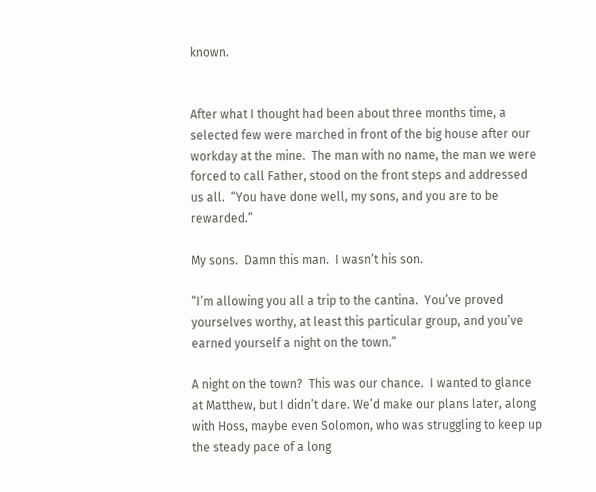known.


After what I thought had been about three months time, a selected few were marched in front of the big house after our workday at the mine.  The man with no name, the man we were forced to call Father, stood on the front steps and addressed us all.  “You have done well, my sons, and you are to be rewarded.”

My sons.  Damn this man.  I wasn’t his son.

“I’m allowing you all a trip to the cantina.  You’ve proved yourselves worthy, at least this particular group, and you’ve earned yourself a night on the town.”

A night on the town?  This was our chance.  I wanted to glance at Matthew, but I didn’t dare. We’d make our plans later, along with Hoss, maybe even Solomon, who was struggling to keep up the steady pace of a long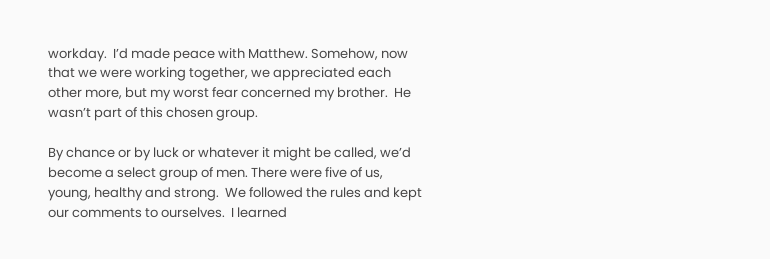workday.  I’d made peace with Matthew. Somehow, now that we were working together, we appreciated each other more, but my worst fear concerned my brother.  He wasn’t part of this chosen group.

By chance or by luck or whatever it might be called, we’d become a select group of men. There were five of us, young, healthy and strong.  We followed the rules and kept our comments to ourselves.  I learned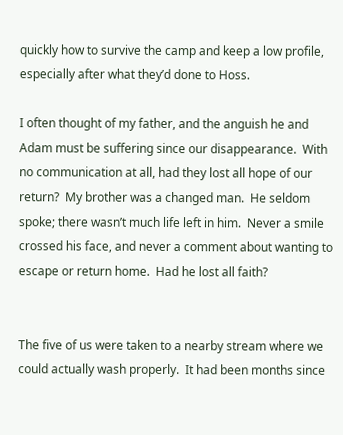quickly how to survive the camp and keep a low profile, especially after what they’d done to Hoss.

I often thought of my father, and the anguish he and Adam must be suffering since our disappearance.  With no communication at all, had they lost all hope of our return?  My brother was a changed man.  He seldom spoke; there wasn’t much life left in him.  Never a smile crossed his face, and never a comment about wanting to escape or return home.  Had he lost all faith?


The five of us were taken to a nearby stream where we could actually wash properly.  It had been months since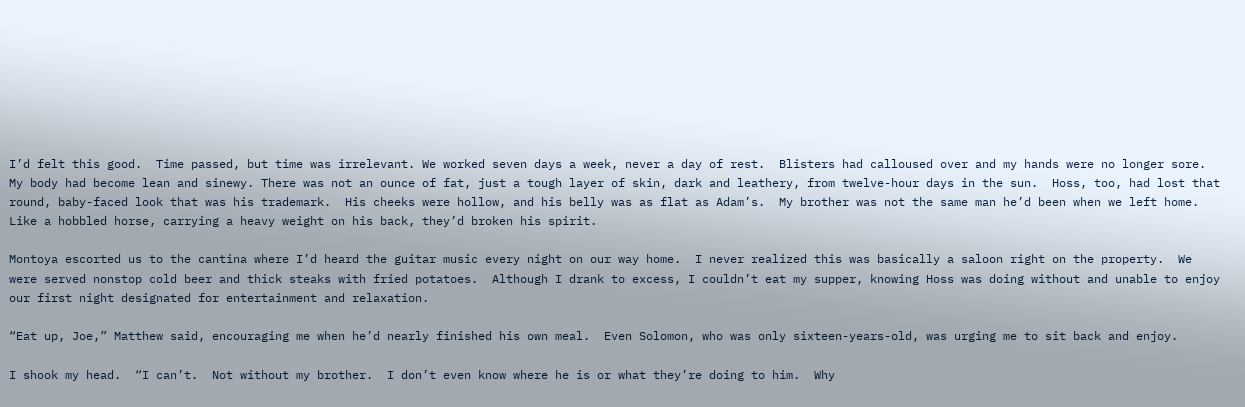I’d felt this good.  Time passed, but time was irrelevant. We worked seven days a week, never a day of rest.  Blisters had calloused over and my hands were no longer sore.  My body had become lean and sinewy. There was not an ounce of fat, just a tough layer of skin, dark and leathery, from twelve-hour days in the sun.  Hoss, too, had lost that round, baby-faced look that was his trademark.  His cheeks were hollow, and his belly was as flat as Adam’s.  My brother was not the same man he’d been when we left home.  Like a hobbled horse, carrying a heavy weight on his back, they’d broken his spirit.

Montoya escorted us to the cantina where I’d heard the guitar music every night on our way home.  I never realized this was basically a saloon right on the property.  We were served nonstop cold beer and thick steaks with fried potatoes.  Although I drank to excess, I couldn’t eat my supper, knowing Hoss was doing without and unable to enjoy our first night designated for entertainment and relaxation.

“Eat up, Joe,” Matthew said, encouraging me when he’d nearly finished his own meal.  Even Solomon, who was only sixteen-years-old, was urging me to sit back and enjoy.

I shook my head.  “I can’t.  Not without my brother.  I don’t even know where he is or what they’re doing to him.  Why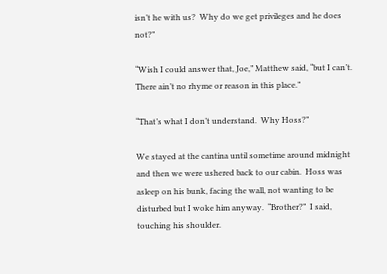isn’t he with us?  Why do we get privileges and he does not?”

“Wish I could answer that, Joe,” Matthew said, “but I can’t.  There ain’t no rhyme or reason in this place.”

“That’s what I don’t understand.  Why Hoss?”

We stayed at the cantina until sometime around midnight and then we were ushered back to our cabin.  Hoss was asleep on his bunk, facing the wall, not wanting to be disturbed but I woke him anyway.  “Brother?”  I said, touching his shoulder.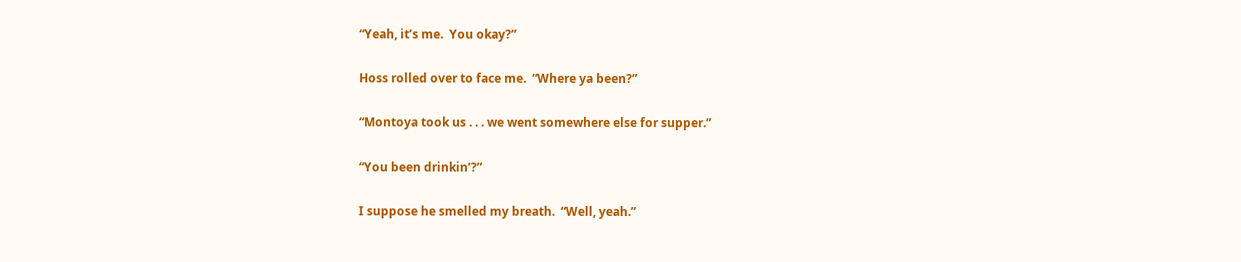“Yeah, it’s me.  You okay?”

Hoss rolled over to face me.  “Where ya been?”

“Montoya took us . . . we went somewhere else for supper.”

“You been drinkin’?”

I suppose he smelled my breath.  “Well, yeah.”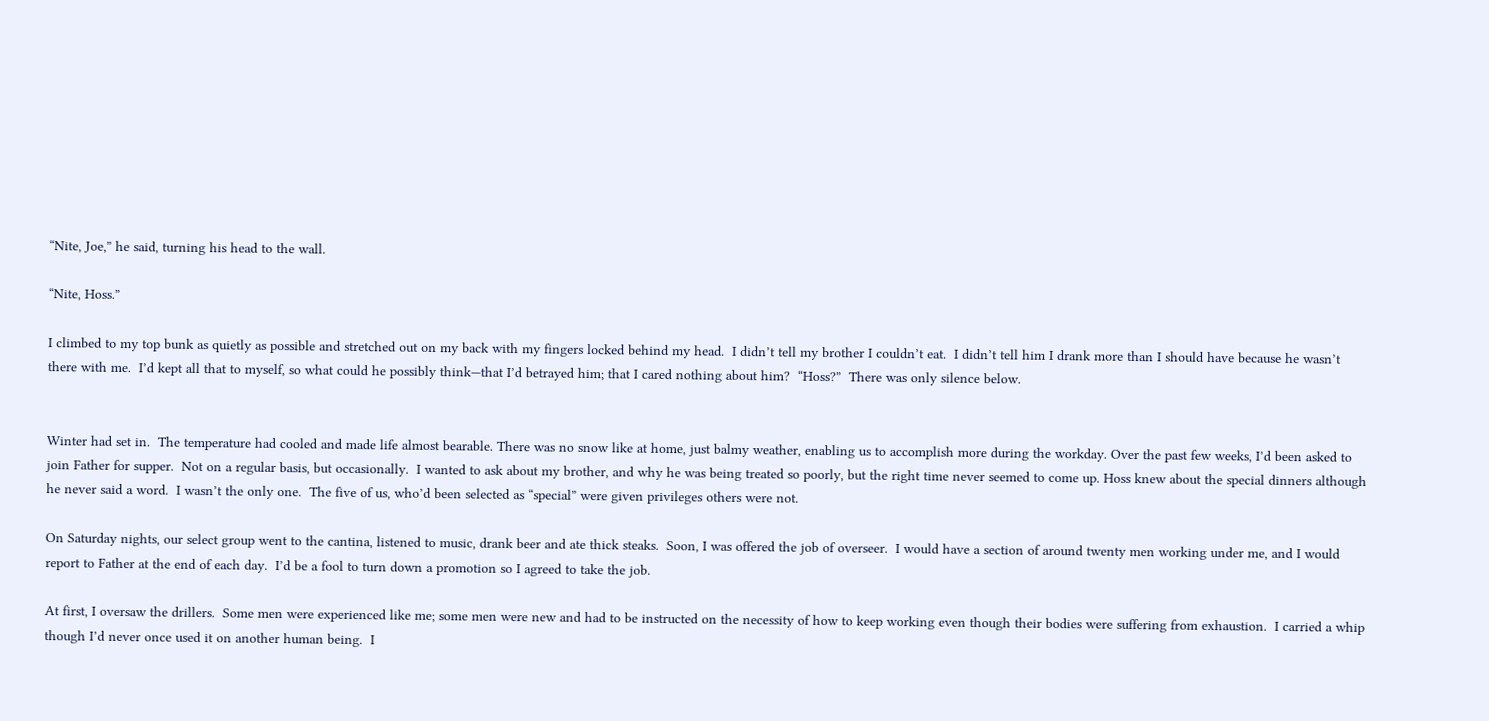“Nite, Joe,” he said, turning his head to the wall.

“Nite, Hoss.”

I climbed to my top bunk as quietly as possible and stretched out on my back with my fingers locked behind my head.  I didn’t tell my brother I couldn’t eat.  I didn’t tell him I drank more than I should have because he wasn’t there with me.  I’d kept all that to myself, so what could he possibly think—that I’d betrayed him; that I cared nothing about him?  “Hoss?”  There was only silence below.


Winter had set in.  The temperature had cooled and made life almost bearable. There was no snow like at home, just balmy weather, enabling us to accomplish more during the workday. Over the past few weeks, I’d been asked to join Father for supper.  Not on a regular basis, but occasionally.  I wanted to ask about my brother, and why he was being treated so poorly, but the right time never seemed to come up. Hoss knew about the special dinners although he never said a word.  I wasn’t the only one.  The five of us, who’d been selected as “special” were given privileges others were not.

On Saturday nights, our select group went to the cantina, listened to music, drank beer and ate thick steaks.  Soon, I was offered the job of overseer.  I would have a section of around twenty men working under me, and I would report to Father at the end of each day.  I’d be a fool to turn down a promotion so I agreed to take the job.

At first, I oversaw the drillers.  Some men were experienced like me; some men were new and had to be instructed on the necessity of how to keep working even though their bodies were suffering from exhaustion.  I carried a whip though I’d never once used it on another human being.  I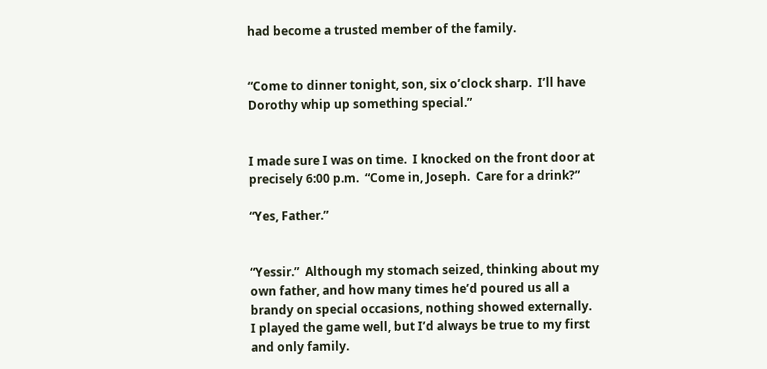had become a trusted member of the family.


“Come to dinner tonight, son, six o’clock sharp.  I’ll have Dorothy whip up something special.”


I made sure I was on time.  I knocked on the front door at precisely 6:00 p.m.  “Come in, Joseph.  Care for a drink?”

“Yes, Father.”


“Yessir.”  Although my stomach seized, thinking about my own father, and how many times he’d poured us all a brandy on special occasions, nothing showed externally.  I played the game well, but I’d always be true to my first and only family.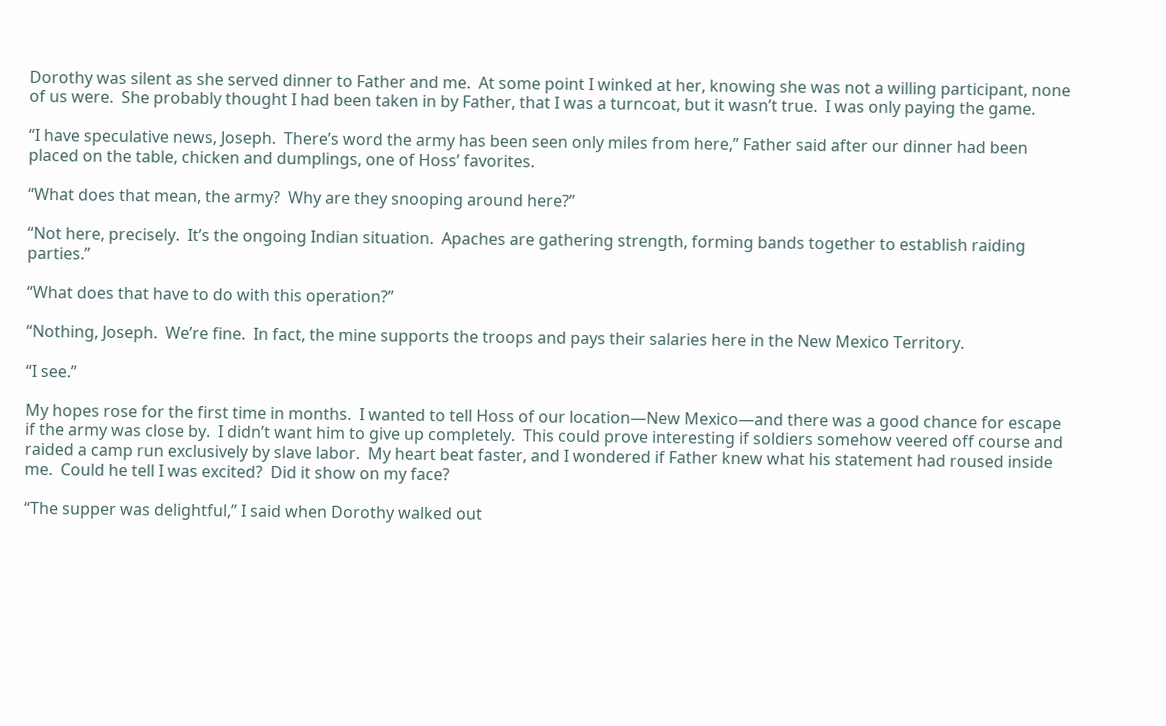Dorothy was silent as she served dinner to Father and me.  At some point I winked at her, knowing she was not a willing participant, none of us were.  She probably thought I had been taken in by Father, that I was a turncoat, but it wasn’t true.  I was only paying the game.

“I have speculative news, Joseph.  There’s word the army has been seen only miles from here,” Father said after our dinner had been placed on the table, chicken and dumplings, one of Hoss’ favorites.

“What does that mean, the army?  Why are they snooping around here?”

“Not here, precisely.  It’s the ongoing Indian situation.  Apaches are gathering strength, forming bands together to establish raiding parties.”

“What does that have to do with this operation?”

“Nothing, Joseph.  We’re fine.  In fact, the mine supports the troops and pays their salaries here in the New Mexico Territory.

“I see.”

My hopes rose for the first time in months.  I wanted to tell Hoss of our location—New Mexico—and there was a good chance for escape if the army was close by.  I didn’t want him to give up completely.  This could prove interesting if soldiers somehow veered off course and raided a camp run exclusively by slave labor.  My heart beat faster, and I wondered if Father knew what his statement had roused inside me.  Could he tell I was excited?  Did it show on my face?

“The supper was delightful,” I said when Dorothy walked out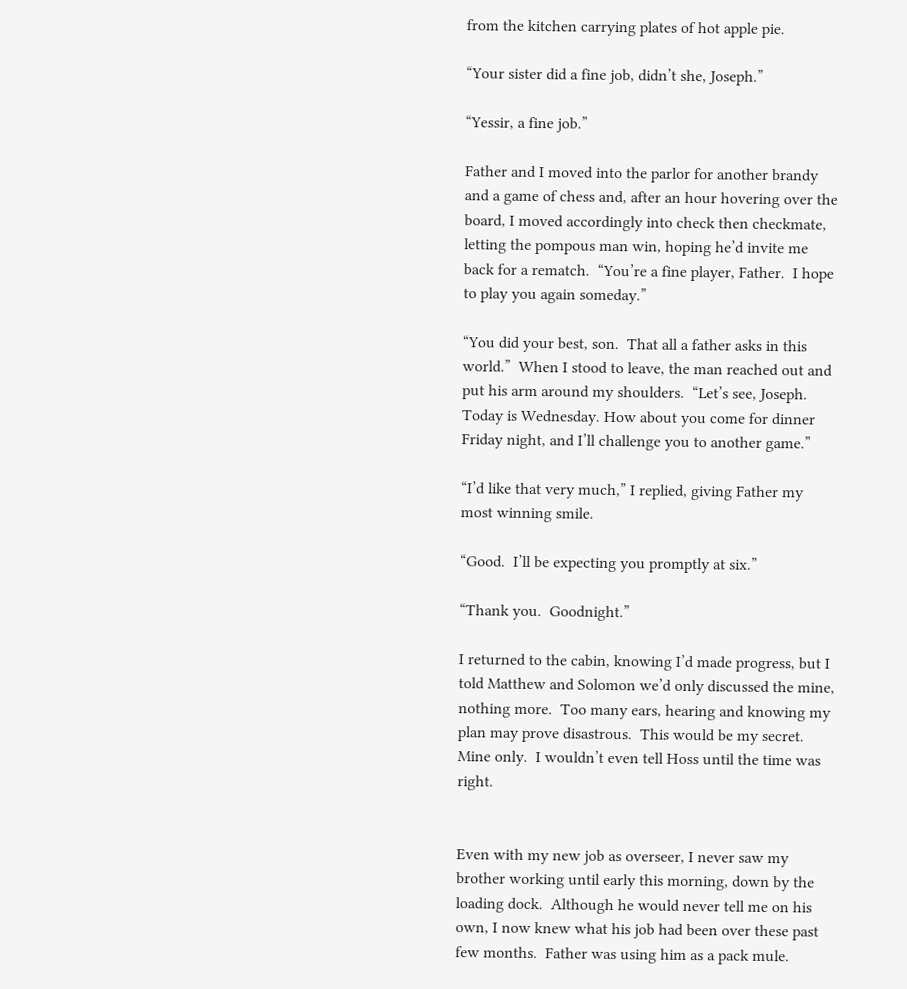from the kitchen carrying plates of hot apple pie.

“Your sister did a fine job, didn’t she, Joseph.”

“Yessir, a fine job.”

Father and I moved into the parlor for another brandy and a game of chess and, after an hour hovering over the board, I moved accordingly into check then checkmate, letting the pompous man win, hoping he’d invite me back for a rematch.  “You’re a fine player, Father.  I hope to play you again someday.”

“You did your best, son.  That all a father asks in this world.”  When I stood to leave, the man reached out and put his arm around my shoulders.  “Let’s see, Joseph. Today is Wednesday. How about you come for dinner Friday night, and I’ll challenge you to another game.”

“I’d like that very much,” I replied, giving Father my most winning smile.

“Good.  I’ll be expecting you promptly at six.”

“Thank you.  Goodnight.”

I returned to the cabin, knowing I’d made progress, but I told Matthew and Solomon we’d only discussed the mine, nothing more.  Too many ears, hearing and knowing my plan may prove disastrous.  This would be my secret.  Mine only.  I wouldn’t even tell Hoss until the time was right.


Even with my new job as overseer, I never saw my brother working until early this morning, down by the loading dock.  Although he would never tell me on his own, I now knew what his job had been over these past few months.  Father was using him as a pack mule.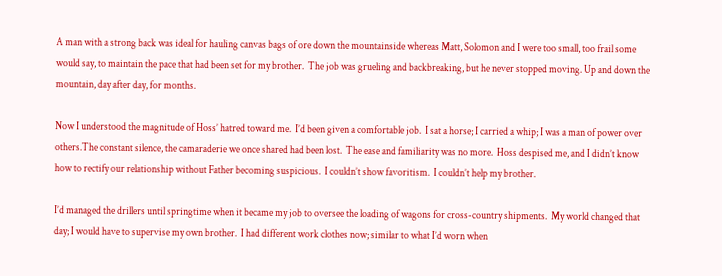A man with a strong back was ideal for hauling canvas bags of ore down the mountainside whereas Matt, Solomon and I were too small, too frail some would say, to maintain the pace that had been set for my brother.  The job was grueling and backbreaking, but he never stopped moving. Up and down the mountain, day after day, for months.

Now I understood the magnitude of Hoss’ hatred toward me.  I’d been given a comfortable job.  I sat a horse; I carried a whip; I was a man of power over others.The constant silence, the camaraderie we once shared had been lost.  The ease and familiarity was no more.  Hoss despised me, and I didn’t know how to rectify our relationship without Father becoming suspicious.  I couldn’t show favoritism.  I couldn’t help my brother.

I’d managed the drillers until springtime when it became my job to oversee the loading of wagons for cross-country shipments.  My world changed that day; I would have to supervise my own brother.  I had different work clothes now; similar to what I’d worn when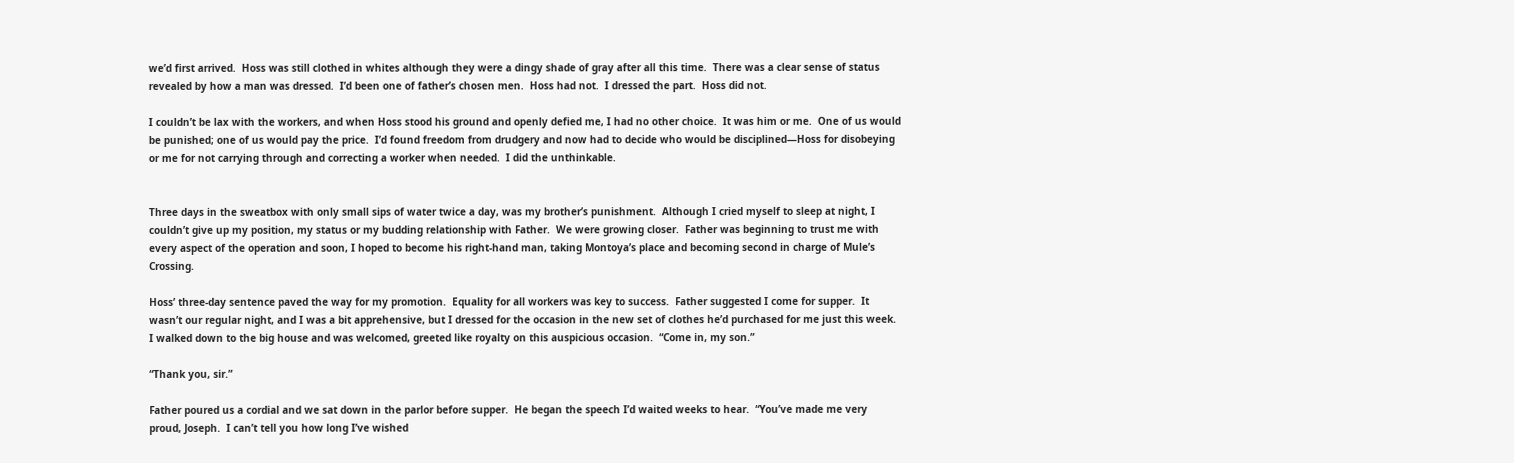we’d first arrived.  Hoss was still clothed in whites although they were a dingy shade of gray after all this time.  There was a clear sense of status revealed by how a man was dressed.  I’d been one of father’s chosen men.  Hoss had not.  I dressed the part.  Hoss did not.

I couldn’t be lax with the workers, and when Hoss stood his ground and openly defied me, I had no other choice.  It was him or me.  One of us would be punished; one of us would pay the price.  I’d found freedom from drudgery and now had to decide who would be disciplined—Hoss for disobeying or me for not carrying through and correcting a worker when needed.  I did the unthinkable.


Three days in the sweatbox with only small sips of water twice a day, was my brother’s punishment.  Although I cried myself to sleep at night, I couldn’t give up my position, my status or my budding relationship with Father.  We were growing closer.  Father was beginning to trust me with every aspect of the operation and soon, I hoped to become his right-hand man, taking Montoya’s place and becoming second in charge of Mule’s Crossing.

Hoss’ three-day sentence paved the way for my promotion.  Equality for all workers was key to success.  Father suggested I come for supper.  It wasn’t our regular night, and I was a bit apprehensive, but I dressed for the occasion in the new set of clothes he’d purchased for me just this week.  I walked down to the big house and was welcomed, greeted like royalty on this auspicious occasion.  “Come in, my son.”

“Thank you, sir.”

Father poured us a cordial and we sat down in the parlor before supper.  He began the speech I’d waited weeks to hear.  “You’ve made me very proud, Joseph.  I can’t tell you how long I’ve wished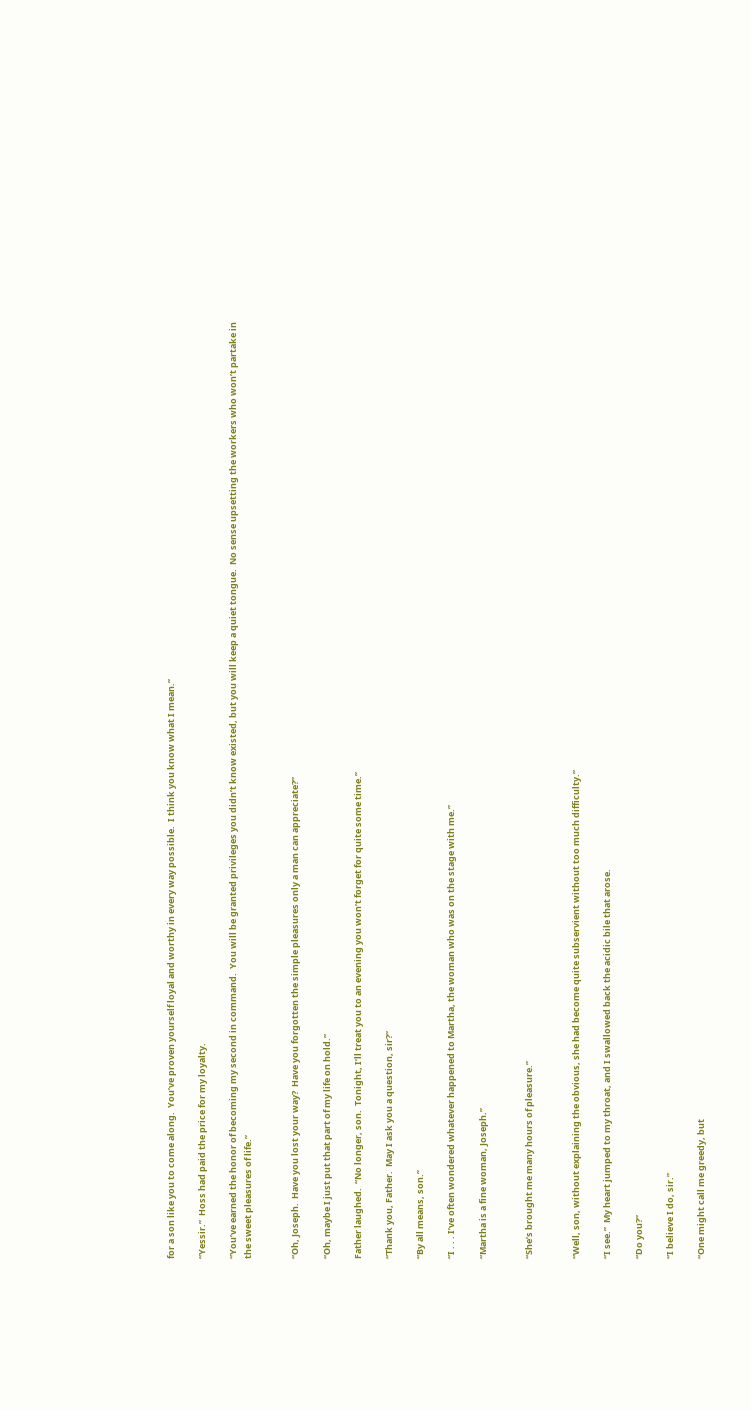for a son like you to come along.  You’ve proven yourself loyal and worthy in every way possible.  I think you know what I mean.”

“Yessir.”  Hoss had paid the price for my loyalty.

“You’ve earned the honor of becoming my second in command.  You will be granted privileges you didn’t know existed, but you will keep a quiet tongue.  No sense upsetting the workers who won’t partake in the sweet pleasures of life.”


“Oh, Joseph.  Have you lost your way?  Have you forgotten the simple pleasures only a man can appreciate?”

“Oh, maybe I just put that part of my life on hold.”

Father laughed.  “No longer, son.  Tonight, I’ll treat you to an evening you won’t forget for quite some time.”

“Thank you, Father.  May I ask you a question, sir?”

“By all means, son.”

“I . . . I’ve often wondered whatever happened to Martha, the woman who was on the stage with me.”

“Martha is a fine woman, Joseph.”


“She’s brought me many hours of pleasure.”


“Well, son, without explaining the obvious, she had become quite subservient without too much difficulty.”

“I see.”  My heart jumped to my throat, and I swallowed back the acidic bile that arose.

“Do you?”

“I believe I do, sir.”

“One might call me greedy, but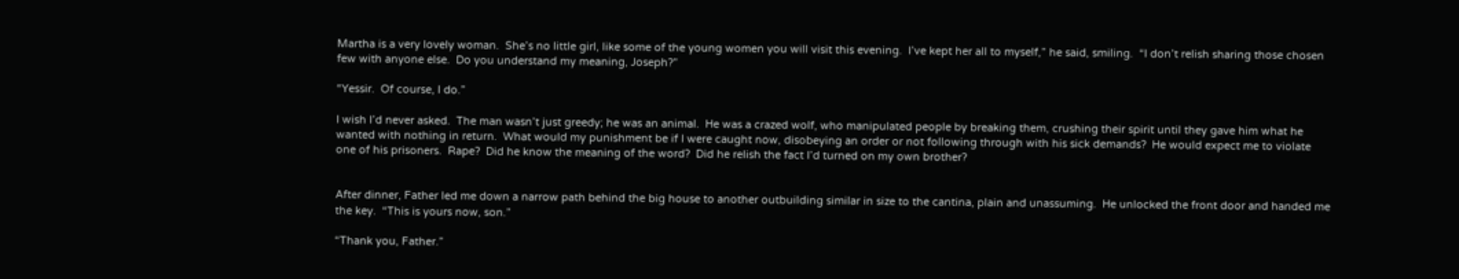Martha is a very lovely woman.  She’s no little girl, like some of the young women you will visit this evening.  I’ve kept her all to myself,” he said, smiling.  “I don’t relish sharing those chosen few with anyone else.  Do you understand my meaning, Joseph?”

“Yessir.  Of course, I do.”

I wish I’d never asked.  The man wasn’t just greedy; he was an animal.  He was a crazed wolf, who manipulated people by breaking them, crushing their spirit until they gave him what he wanted with nothing in return.  What would my punishment be if I were caught now, disobeying an order or not following through with his sick demands?  He would expect me to violate one of his prisoners.  Rape?  Did he know the meaning of the word?  Did he relish the fact I’d turned on my own brother?


After dinner, Father led me down a narrow path behind the big house to another outbuilding similar in size to the cantina, plain and unassuming.  He unlocked the front door and handed me the key.  “This is yours now, son.”

“Thank you, Father.”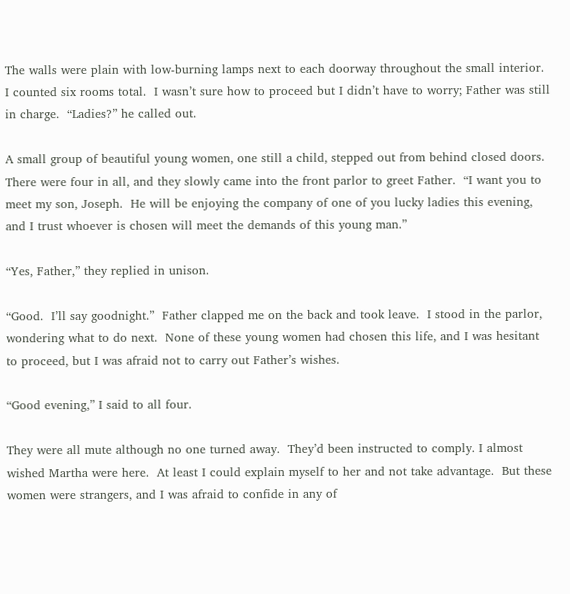The walls were plain with low-burning lamps next to each doorway throughout the small interior.  I counted six rooms total.  I wasn’t sure how to proceed but I didn’t have to worry; Father was still in charge.  “Ladies?” he called out.

A small group of beautiful young women, one still a child, stepped out from behind closed doors.  There were four in all, and they slowly came into the front parlor to greet Father.  “I want you to meet my son, Joseph.  He will be enjoying the company of one of you lucky ladies this evening, and I trust whoever is chosen will meet the demands of this young man.”

“Yes, Father,” they replied in unison.

“Good.  I’ll say goodnight.”  Father clapped me on the back and took leave.  I stood in the parlor, wondering what to do next.  None of these young women had chosen this life, and I was hesitant to proceed, but I was afraid not to carry out Father’s wishes.

“Good evening,” I said to all four.

They were all mute although no one turned away.  They’d been instructed to comply. I almost wished Martha were here.  At least I could explain myself to her and not take advantage.  But these women were strangers, and I was afraid to confide in any of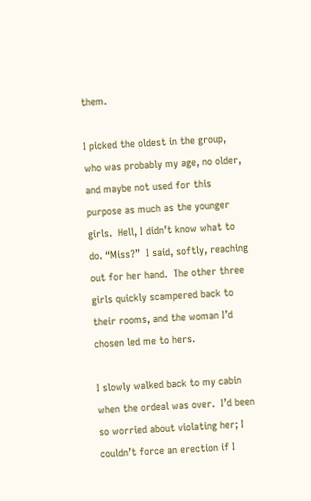them.

I picked the oldest in the group, who was probably my age, no older, and maybe not used for this purpose as much as the younger girls.  Hell, I didn’t know what to do. “Miss?”  I said, softly, reaching out for her hand.  The other three girls quickly scampered back to their rooms, and the woman I’d chosen led me to hers.

I slowly walked back to my cabin when the ordeal was over.  I’d been so worried about violating her; I couldn’t force an erection if I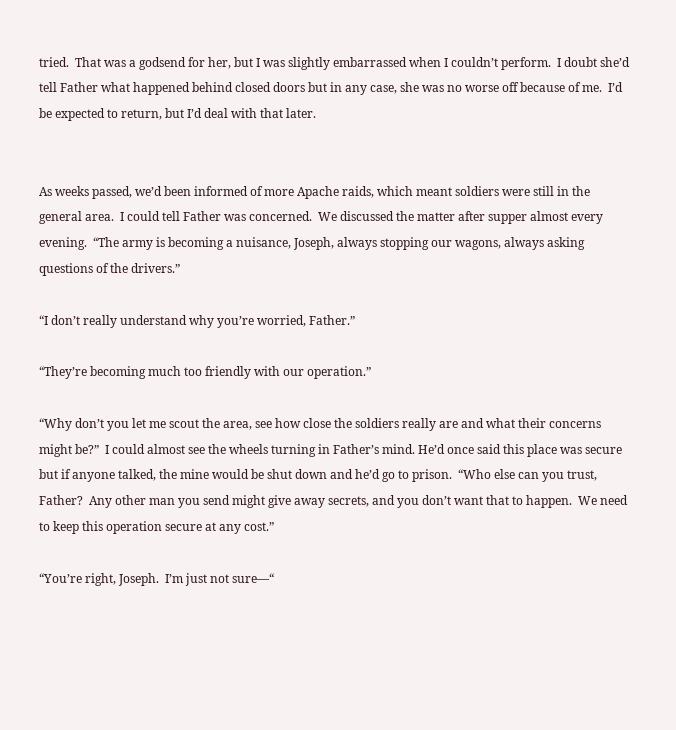tried.  That was a godsend for her, but I was slightly embarrassed when I couldn’t perform.  I doubt she’d tell Father what happened behind closed doors but in any case, she was no worse off because of me.  I’d be expected to return, but I’d deal with that later.


As weeks passed, we’d been informed of more Apache raids, which meant soldiers were still in the general area.  I could tell Father was concerned.  We discussed the matter after supper almost every evening.  “The army is becoming a nuisance, Joseph, always stopping our wagons, always asking questions of the drivers.”

“I don’t really understand why you’re worried, Father.”

“They’re becoming much too friendly with our operation.”

“Why don’t you let me scout the area, see how close the soldiers really are and what their concerns might be?”  I could almost see the wheels turning in Father’s mind. He’d once said this place was secure but if anyone talked, the mine would be shut down and he’d go to prison.  “Who else can you trust, Father?  Any other man you send might give away secrets, and you don’t want that to happen.  We need to keep this operation secure at any cost.”

“You’re right, Joseph.  I’m just not sure—“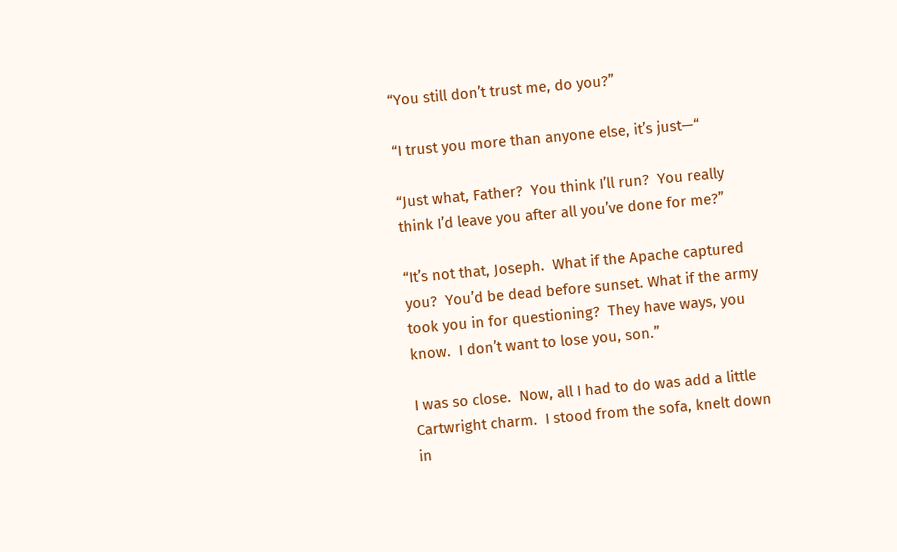“You still don’t trust me, do you?”

“I trust you more than anyone else, it’s just—“

“Just what, Father?  You think I’ll run?  You really think I’d leave you after all you’ve done for me?”

“It’s not that, Joseph.  What if the Apache captured you?  You’d be dead before sunset. What if the army took you in for questioning?  They have ways, you know.  I don’t want to lose you, son.”

I was so close.  Now, all I had to do was add a little Cartwright charm.  I stood from the sofa, knelt down in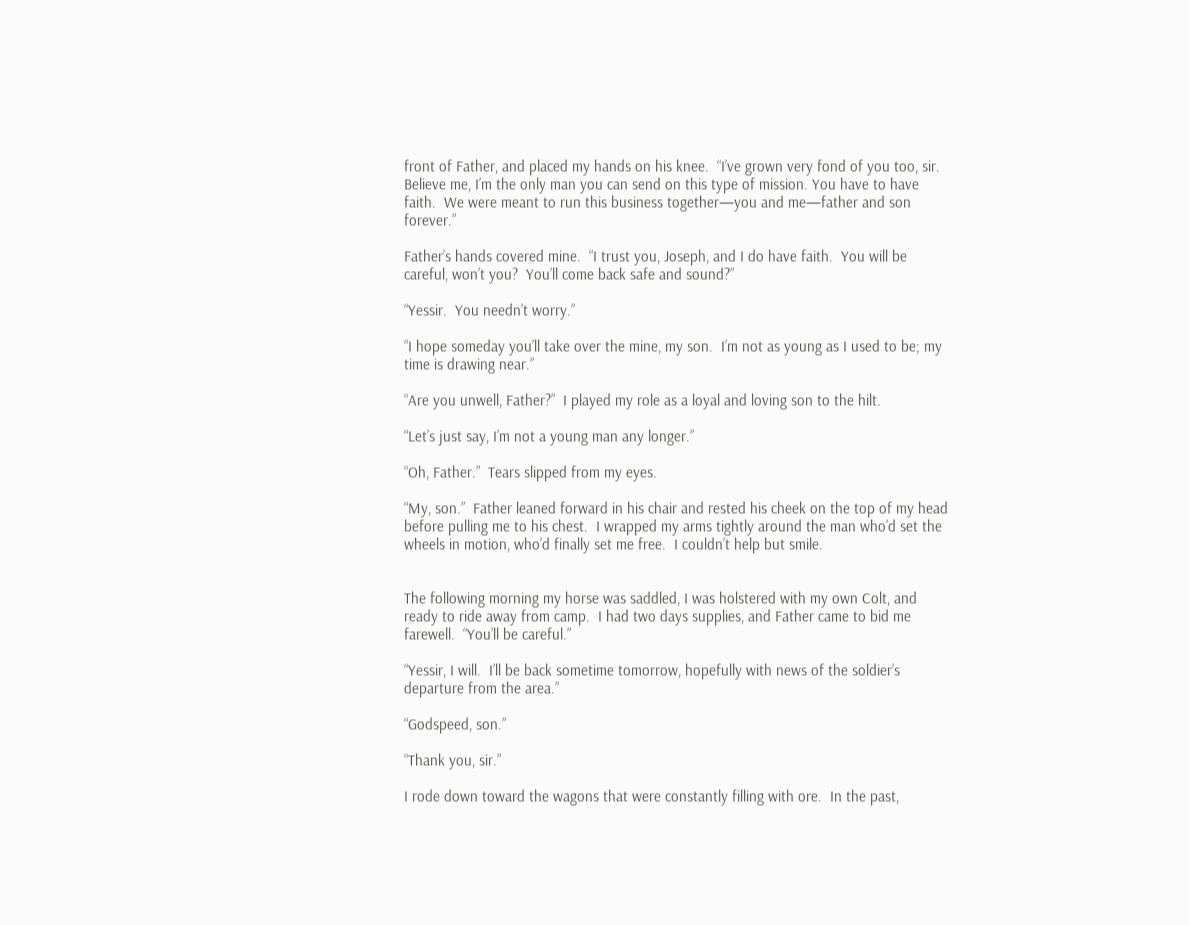front of Father, and placed my hands on his knee.  “I’ve grown very fond of you too, sir.  Believe me, I’m the only man you can send on this type of mission. You have to have faith.  We were meant to run this business together—you and me—father and son forever.”

Father’s hands covered mine.  “I trust you, Joseph, and I do have faith.  You will be careful, won’t you?  You’ll come back safe and sound?”

“Yessir.  You needn’t worry.”

“I hope someday you’ll take over the mine, my son.  I’m not as young as I used to be; my time is drawing near.”

“Are you unwell, Father?”  I played my role as a loyal and loving son to the hilt.

“Let’s just say, I’m not a young man any longer.”

“Oh, Father.”  Tears slipped from my eyes.

“My, son.”  Father leaned forward in his chair and rested his cheek on the top of my head before pulling me to his chest.  I wrapped my arms tightly around the man who’d set the wheels in motion, who’d finally set me free.  I couldn’t help but smile.


The following morning my horse was saddled, I was holstered with my own Colt, and ready to ride away from camp.  I had two days supplies, and Father came to bid me farewell.  “You’ll be careful.”

“Yessir, I will.  I’ll be back sometime tomorrow, hopefully with news of the soldier’s departure from the area.”

“Godspeed, son.”

“Thank you, sir.”

I rode down toward the wagons that were constantly filling with ore.  In the past,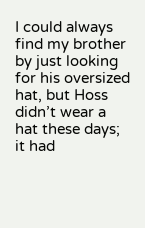I could always find my brother by just looking for his oversized hat, but Hoss didn’t wear a hat these days; it had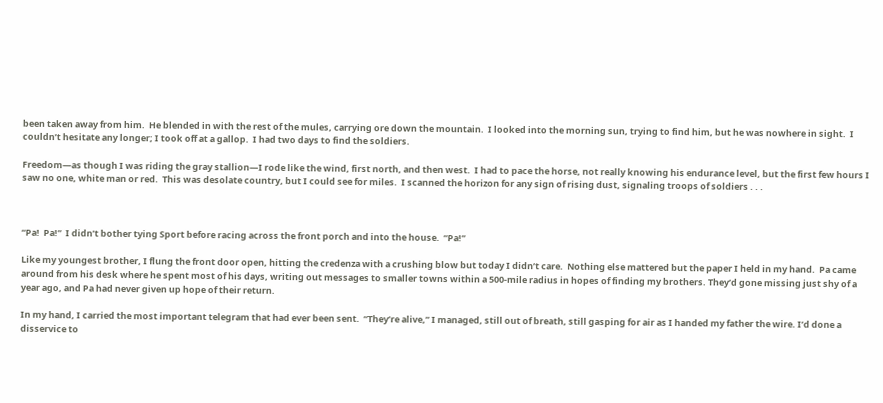been taken away from him.  He blended in with the rest of the mules, carrying ore down the mountain.  I looked into the morning sun, trying to find him, but he was nowhere in sight.  I couldn’t hesitate any longer; I took off at a gallop.  I had two days to find the soldiers.

Freedom—as though I was riding the gray stallion—I rode like the wind, first north, and then west.  I had to pace the horse, not really knowing his endurance level, but the first few hours I saw no one, white man or red.  This was desolate country, but I could see for miles.  I scanned the horizon for any sign of rising dust, signaling troops of soldiers . . .



“Pa!  Pa!”  I didn’t bother tying Sport before racing across the front porch and into the house.  “Pa!”

Like my youngest brother, I flung the front door open, hitting the credenza with a crushing blow but today I didn’t care.  Nothing else mattered but the paper I held in my hand.  Pa came around from his desk where he spent most of his days, writing out messages to smaller towns within a 500-mile radius in hopes of finding my brothers. They’d gone missing just shy of a year ago, and Pa had never given up hope of their return.

In my hand, I carried the most important telegram that had ever been sent.  “They’re alive,” I managed, still out of breath, still gasping for air as I handed my father the wire. I’d done a disservice to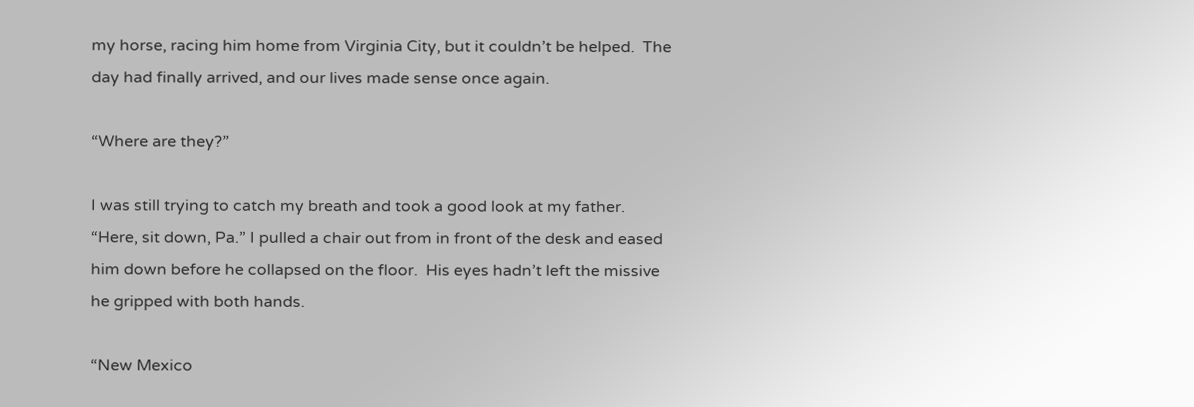my horse, racing him home from Virginia City, but it couldn’t be helped.  The day had finally arrived, and our lives made sense once again.

“Where are they?”

I was still trying to catch my breath and took a good look at my father.  “Here, sit down, Pa.” I pulled a chair out from in front of the desk and eased him down before he collapsed on the floor.  His eyes hadn’t left the missive he gripped with both hands.

“New Mexico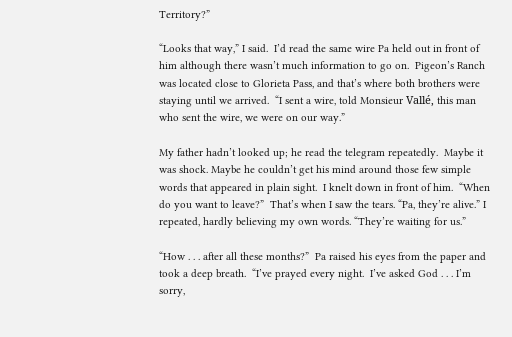Territory?”

“Looks that way,” I said.  I’d read the same wire Pa held out in front of him although there wasn’t much information to go on.  Pigeon’s Ranch was located close to Glorieta Pass, and that’s where both brothers were staying until we arrived.  “I sent a wire, told Monsieur Vallé, this man who sent the wire, we were on our way.”

My father hadn’t looked up; he read the telegram repeatedly.  Maybe it was shock. Maybe he couldn’t get his mind around those few simple words that appeared in plain sight.  I knelt down in front of him.  “When do you want to leave?”  That’s when I saw the tears. “Pa, they’re alive.” I repeated, hardly believing my own words. “They’re waiting for us.”

“How . . . after all these months?”  Pa raised his eyes from the paper and took a deep breath.  “I’ve prayed every night.  I’ve asked God . . . I’m sorry,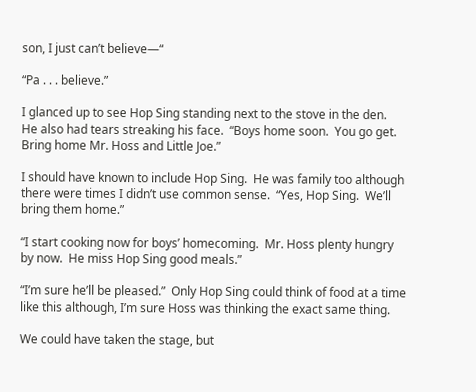son, I just can’t believe—“

“Pa . . . believe.”

I glanced up to see Hop Sing standing next to the stove in the den.  He also had tears streaking his face.  “Boys home soon.  You go get.  Bring home Mr. Hoss and Little Joe.”

I should have known to include Hop Sing.  He was family too although there were times I didn’t use common sense.  “Yes, Hop Sing.  We’ll bring them home.”

“I start cooking now for boys’ homecoming.  Mr. Hoss plenty hungry by now.  He miss Hop Sing good meals.”

“I’m sure he’ll be pleased.”  Only Hop Sing could think of food at a time like this although, I’m sure Hoss was thinking the exact same thing.

We could have taken the stage, but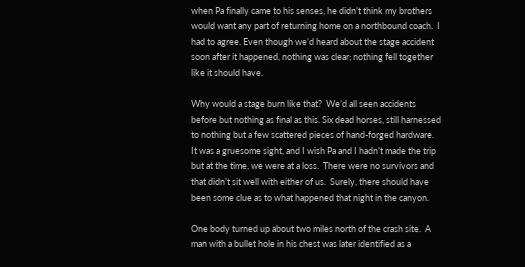when Pa finally came to his senses, he didn’t think my brothers would want any part of returning home on a northbound coach.  I had to agree. Even though we’d heard about the stage accident soon after it happened, nothing was clear; nothing fell together like it should have.

Why would a stage burn like that?  We’d all seen accidents before but nothing as final as this. Six dead horses, still harnessed to nothing but a few scattered pieces of hand-forged hardware.  It was a gruesome sight, and I wish Pa and I hadn’t made the trip but at the time, we were at a loss.  There were no survivors and that didn’t sit well with either of us.  Surely, there should have been some clue as to what happened that night in the canyon.

One body turned up about two miles north of the crash site.  A man with a bullet hole in his chest was later identified as a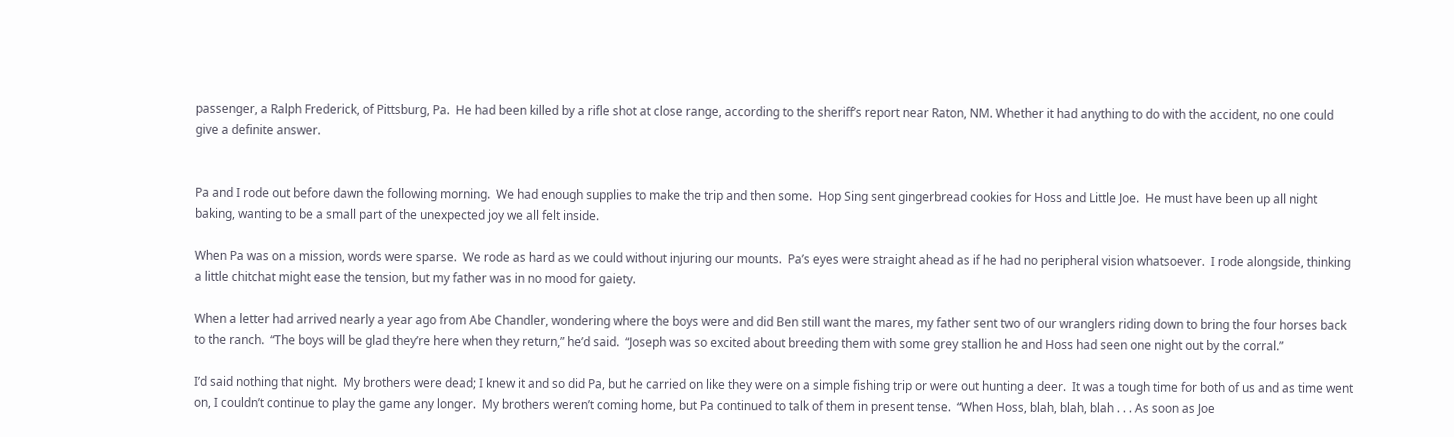passenger, a Ralph Frederick, of Pittsburg, Pa.  He had been killed by a rifle shot at close range, according to the sheriff’s report near Raton, NM. Whether it had anything to do with the accident, no one could give a definite answer.


Pa and I rode out before dawn the following morning.  We had enough supplies to make the trip and then some.  Hop Sing sent gingerbread cookies for Hoss and Little Joe.  He must have been up all night baking, wanting to be a small part of the unexpected joy we all felt inside.

When Pa was on a mission, words were sparse.  We rode as hard as we could without injuring our mounts.  Pa’s eyes were straight ahead as if he had no peripheral vision whatsoever.  I rode alongside, thinking a little chitchat might ease the tension, but my father was in no mood for gaiety.

When a letter had arrived nearly a year ago from Abe Chandler, wondering where the boys were and did Ben still want the mares, my father sent two of our wranglers riding down to bring the four horses back to the ranch.  “The boys will be glad they’re here when they return,” he’d said.  “Joseph was so excited about breeding them with some grey stallion he and Hoss had seen one night out by the corral.”

I’d said nothing that night.  My brothers were dead; I knew it and so did Pa, but he carried on like they were on a simple fishing trip or were out hunting a deer.  It was a tough time for both of us and as time went on, I couldn’t continue to play the game any longer.  My brothers weren’t coming home, but Pa continued to talk of them in present tense.  “When Hoss, blah, blah, blah . . . As soon as Joe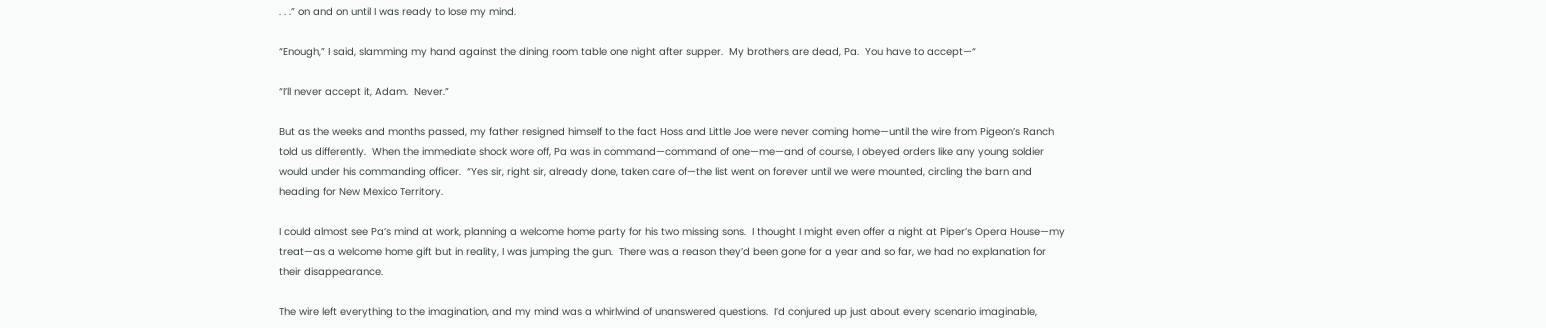. . .” on and on until I was ready to lose my mind.

“Enough,” I said, slamming my hand against the dining room table one night after supper.  My brothers are dead, Pa.  You have to accept—“

“I’ll never accept it, Adam.  Never.”

But as the weeks and months passed, my father resigned himself to the fact Hoss and Little Joe were never coming home—until the wire from Pigeon’s Ranch told us differently.  When the immediate shock wore off, Pa was in command—command of one—me—and of course, I obeyed orders like any young soldier would under his commanding officer.  “Yes sir, right sir, already done, taken care of—the list went on forever until we were mounted, circling the barn and heading for New Mexico Territory.

I could almost see Pa’s mind at work, planning a welcome home party for his two missing sons.  I thought I might even offer a night at Piper’s Opera House—my treat—as a welcome home gift but in reality, I was jumping the gun.  There was a reason they’d been gone for a year and so far, we had no explanation for their disappearance.

The wire left everything to the imagination, and my mind was a whirlwind of unanswered questions.  I’d conjured up just about every scenario imaginable,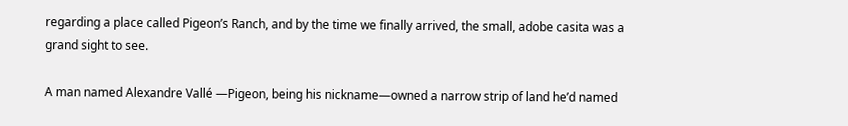regarding a place called Pigeon’s Ranch, and by the time we finally arrived, the small, adobe casita was a grand sight to see.

A man named Alexandre Vallé —Pigeon, being his nickname—owned a narrow strip of land he’d named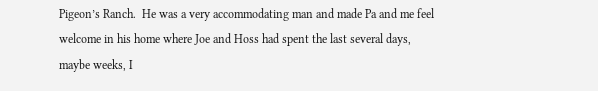Pigeon’s Ranch.  He was a very accommodating man and made Pa and me feel welcome in his home where Joe and Hoss had spent the last several days, maybe weeks, I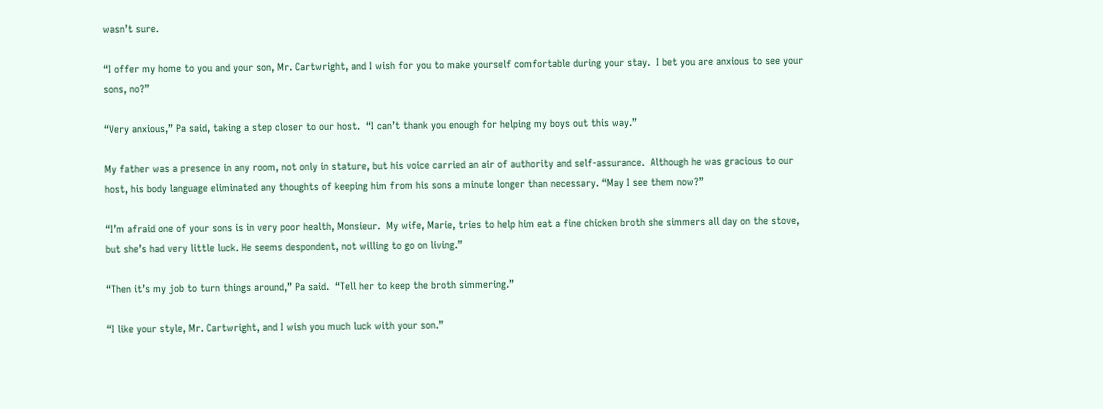wasn’t sure.

“I offer my home to you and your son, Mr. Cartwright, and I wish for you to make yourself comfortable during your stay.  I bet you are anxious to see your sons, no?”

“Very anxious,” Pa said, taking a step closer to our host.  “I can’t thank you enough for helping my boys out this way.”

My father was a presence in any room, not only in stature, but his voice carried an air of authority and self-assurance.  Although he was gracious to our host, his body language eliminated any thoughts of keeping him from his sons a minute longer than necessary. “May I see them now?”

“I’m afraid one of your sons is in very poor health, Monsieur.  My wife, Marie, tries to help him eat a fine chicken broth she simmers all day on the stove, but she’s had very little luck. He seems despondent, not willing to go on living.”

“Then it’s my job to turn things around,” Pa said.  “Tell her to keep the broth simmering.”

“I like your style, Mr. Cartwright, and I wish you much luck with your son.”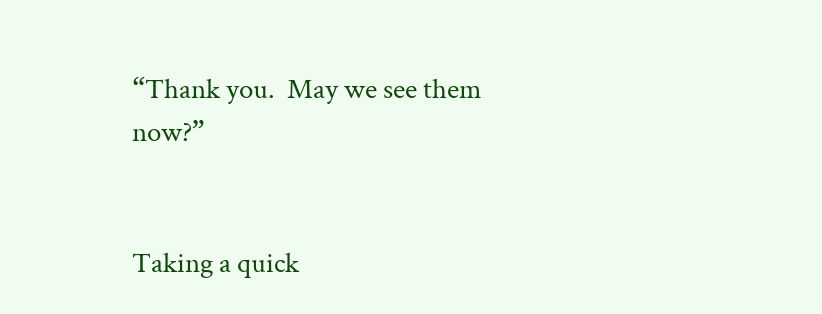“Thank you.  May we see them now?”


Taking a quick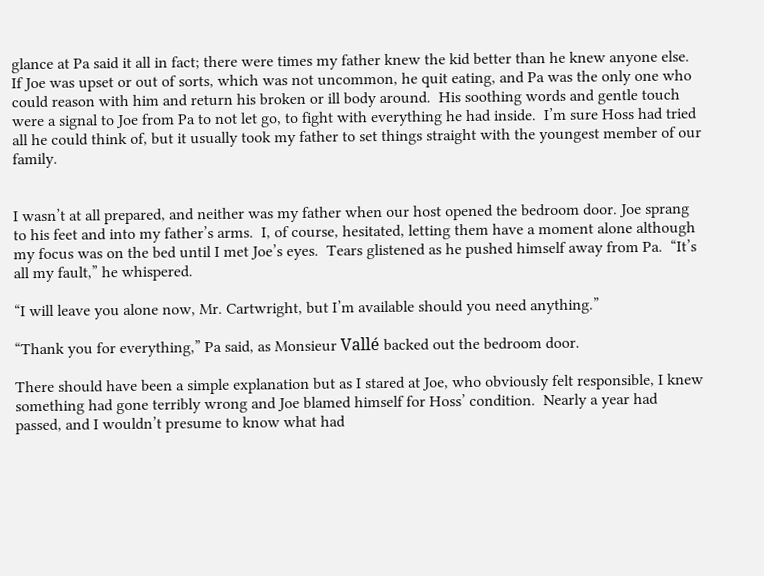glance at Pa said it all in fact; there were times my father knew the kid better than he knew anyone else.  If Joe was upset or out of sorts, which was not uncommon, he quit eating, and Pa was the only one who could reason with him and return his broken or ill body around.  His soothing words and gentle touch were a signal to Joe from Pa to not let go, to fight with everything he had inside.  I’m sure Hoss had tried all he could think of, but it usually took my father to set things straight with the youngest member of our family.


I wasn’t at all prepared, and neither was my father when our host opened the bedroom door. Joe sprang to his feet and into my father’s arms.  I, of course, hesitated, letting them have a moment alone although my focus was on the bed until I met Joe’s eyes.  Tears glistened as he pushed himself away from Pa.  “It’s all my fault,” he whispered.

“I will leave you alone now, Mr. Cartwright, but I’m available should you need anything.”

“Thank you for everything,” Pa said, as Monsieur Vallé backed out the bedroom door.

There should have been a simple explanation but as I stared at Joe, who obviously felt responsible, I knew something had gone terribly wrong and Joe blamed himself for Hoss’ condition.  Nearly a year had passed, and I wouldn’t presume to know what had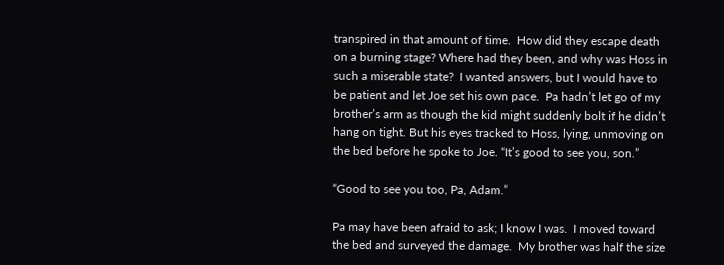transpired in that amount of time.  How did they escape death on a burning stage? Where had they been, and why was Hoss in such a miserable state?  I wanted answers, but I would have to be patient and let Joe set his own pace.  Pa hadn’t let go of my brother’s arm as though the kid might suddenly bolt if he didn’t hang on tight. But his eyes tracked to Hoss, lying, unmoving on the bed before he spoke to Joe. “It’s good to see you, son.”

“Good to see you too, Pa, Adam.”

Pa may have been afraid to ask; I know I was.  I moved toward the bed and surveyed the damage.  My brother was half the size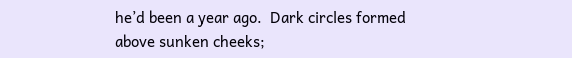he’d been a year ago.  Dark circles formed above sunken cheeks;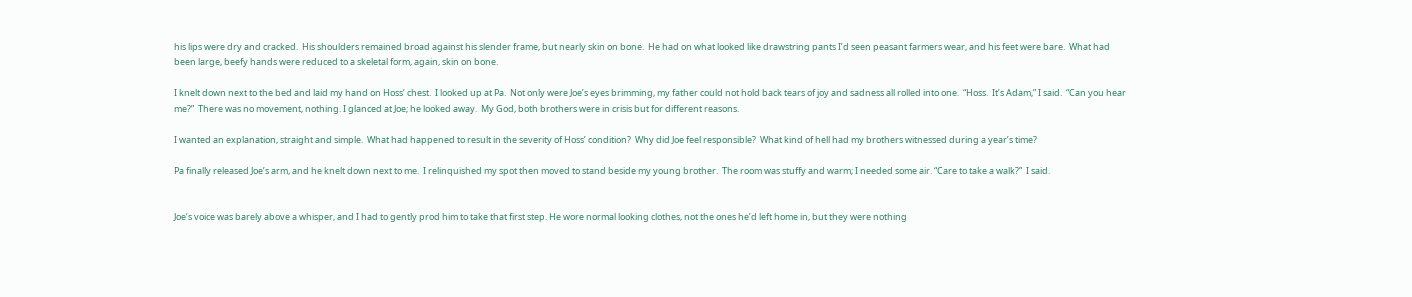his lips were dry and cracked.  His shoulders remained broad against his slender frame, but nearly skin on bone.  He had on what looked like drawstring pants I’d seen peasant farmers wear, and his feet were bare.  What had been large, beefy hands were reduced to a skeletal form, again, skin on bone.

I knelt down next to the bed and laid my hand on Hoss’ chest.  I looked up at Pa.  Not only were Joe’s eyes brimming, my father could not hold back tears of joy and sadness all rolled into one.  “Hoss.  It’s Adam,” I said.  “Can you hear me?”  There was no movement, nothing. I glanced at Joe; he looked away.  My God, both brothers were in crisis but for different reasons.

I wanted an explanation, straight and simple.  What had happened to result in the severity of Hoss’ condition?  Why did Joe feel responsible?  What kind of hell had my brothers witnessed during a year’s time?

Pa finally released Joe’s arm, and he knelt down next to me.  I relinquished my spot then moved to stand beside my young brother.  The room was stuffy and warm; I needed some air. “Care to take a walk?”  I said.


Joe’s voice was barely above a whisper, and I had to gently prod him to take that first step. He wore normal looking clothes, not the ones he’d left home in, but they were nothing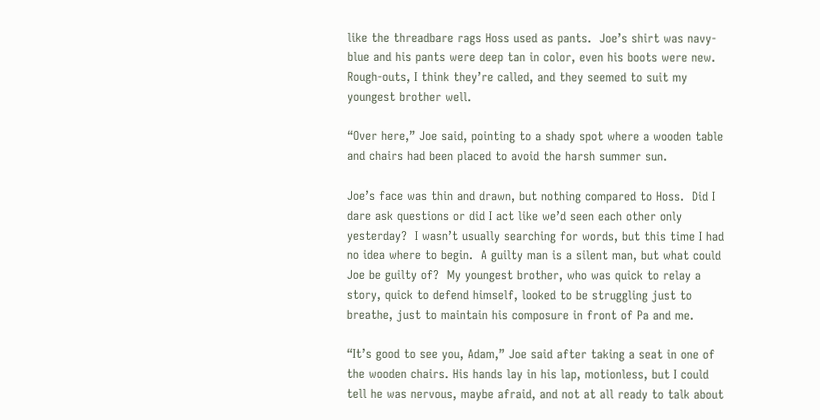like the threadbare rags Hoss used as pants.  Joe’s shirt was navy-blue and his pants were deep tan in color, even his boots were new.  Rough-outs, I think they’re called, and they seemed to suit my youngest brother well.

“Over here,” Joe said, pointing to a shady spot where a wooden table and chairs had been placed to avoid the harsh summer sun.

Joe’s face was thin and drawn, but nothing compared to Hoss.  Did I dare ask questions or did I act like we’d seen each other only yesterday?  I wasn’t usually searching for words, but this time I had no idea where to begin.  A guilty man is a silent man, but what could Joe be guilty of?  My youngest brother, who was quick to relay a story, quick to defend himself, looked to be struggling just to breathe, just to maintain his composure in front of Pa and me.

“It’s good to see you, Adam,” Joe said after taking a seat in one of the wooden chairs. His hands lay in his lap, motionless, but I could tell he was nervous, maybe afraid, and not at all ready to talk about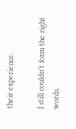their experience.

I still couldn’t form the right words.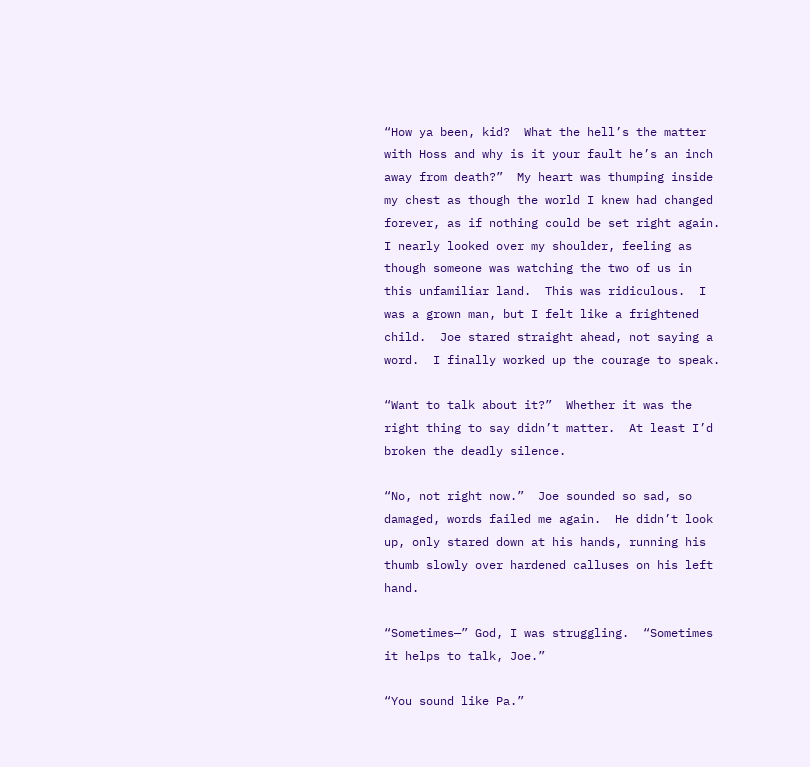“How ya been, kid?  What the hell’s the matter with Hoss and why is it your fault he’s an inch away from death?”  My heart was thumping inside my chest as though the world I knew had changed forever, as if nothing could be set right again.  I nearly looked over my shoulder, feeling as though someone was watching the two of us in this unfamiliar land.  This was ridiculous.  I was a grown man, but I felt like a frightened child.  Joe stared straight ahead, not saying a word.  I finally worked up the courage to speak.

“Want to talk about it?”  Whether it was the right thing to say didn’t matter.  At least I’d broken the deadly silence.

“No, not right now.”  Joe sounded so sad, so damaged, words failed me again.  He didn’t look up, only stared down at his hands, running his thumb slowly over hardened calluses on his left hand.

“Sometimes—” God, I was struggling.  “Sometimes it helps to talk, Joe.”

“You sound like Pa.”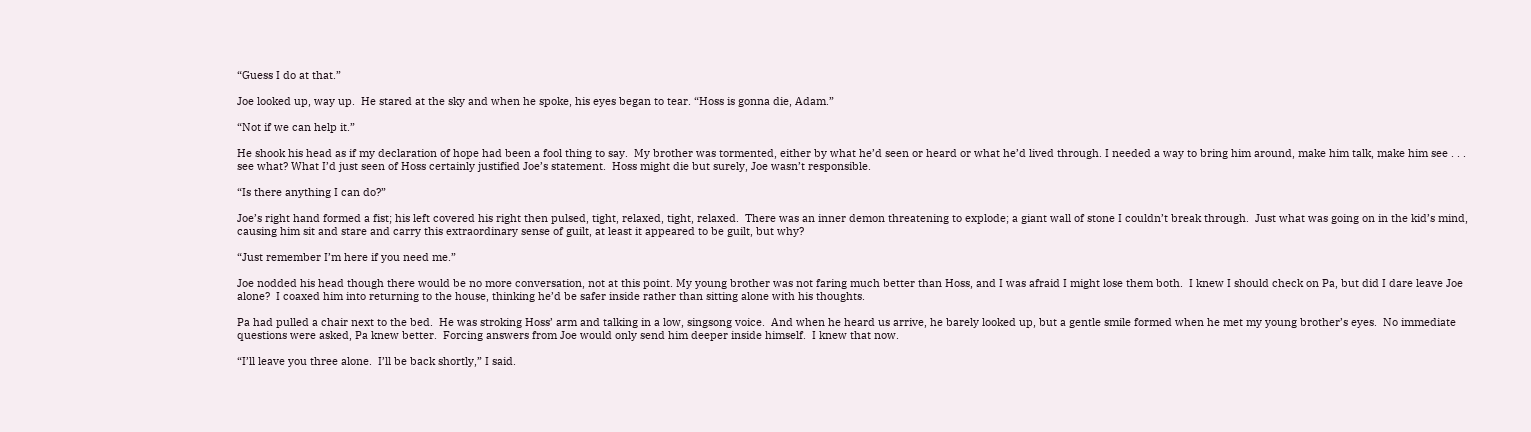“Guess I do at that.”

Joe looked up, way up.  He stared at the sky and when he spoke, his eyes began to tear. “Hoss is gonna die, Adam.”

“Not if we can help it.”

He shook his head as if my declaration of hope had been a fool thing to say.  My brother was tormented, either by what he’d seen or heard or what he’d lived through. I needed a way to bring him around, make him talk, make him see . . . see what? What I’d just seen of Hoss certainly justified Joe’s statement.  Hoss might die but surely, Joe wasn’t responsible.

“Is there anything I can do?”

Joe’s right hand formed a fist; his left covered his right then pulsed, tight, relaxed, tight, relaxed.  There was an inner demon threatening to explode; a giant wall of stone I couldn’t break through.  Just what was going on in the kid’s mind, causing him sit and stare and carry this extraordinary sense of guilt, at least it appeared to be guilt, but why?

“Just remember I’m here if you need me.”

Joe nodded his head though there would be no more conversation, not at this point. My young brother was not faring much better than Hoss, and I was afraid I might lose them both.  I knew I should check on Pa, but did I dare leave Joe alone?  I coaxed him into returning to the house, thinking he’d be safer inside rather than sitting alone with his thoughts.

Pa had pulled a chair next to the bed.  He was stroking Hoss’ arm and talking in a low, singsong voice.  And when he heard us arrive, he barely looked up, but a gentle smile formed when he met my young brother’s eyes.  No immediate questions were asked, Pa knew better.  Forcing answers from Joe would only send him deeper inside himself.  I knew that now.

“I’ll leave you three alone.  I’ll be back shortly,” I said.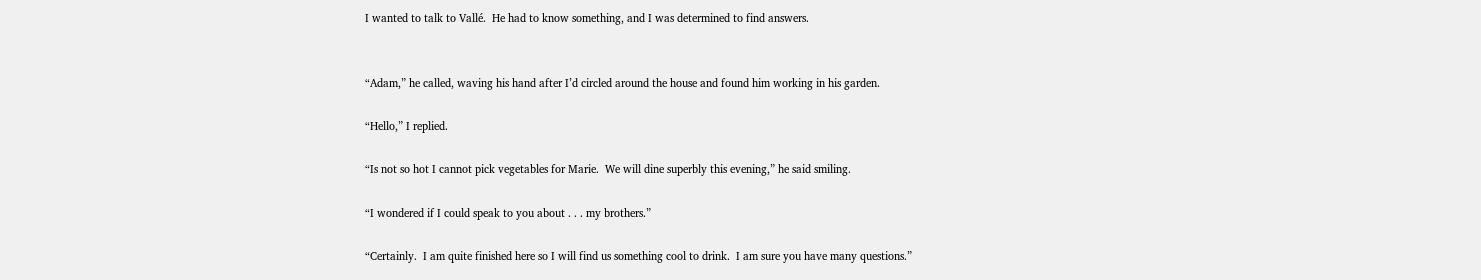I wanted to talk to Vallé.  He had to know something, and I was determined to find answers.


“Adam,” he called, waving his hand after I’d circled around the house and found him working in his garden.

“Hello,” I replied.

“Is not so hot I cannot pick vegetables for Marie.  We will dine superbly this evening,” he said smiling.

“I wondered if I could speak to you about . . . my brothers.”

“Certainly.  I am quite finished here so I will find us something cool to drink.  I am sure you have many questions.”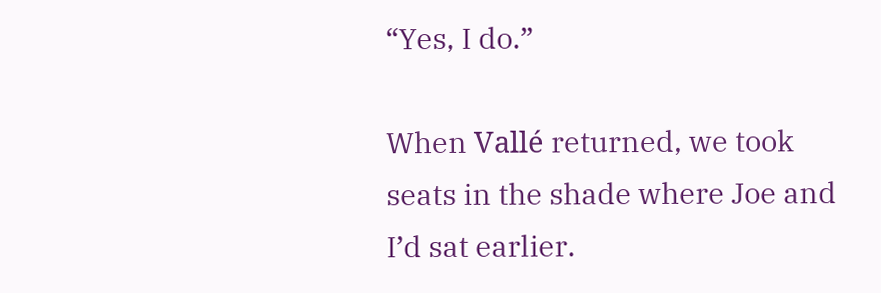“Yes, I do.”

When Vallé returned, we took seats in the shade where Joe and I’d sat earlier.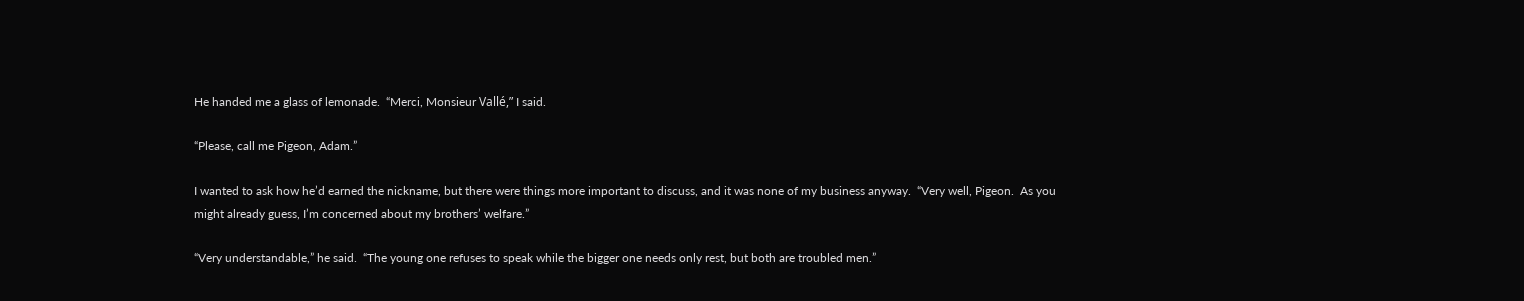He handed me a glass of lemonade.  “Merci, Monsieur Vallé,” I said.

“Please, call me Pigeon, Adam.”

I wanted to ask how he’d earned the nickname, but there were things more important to discuss, and it was none of my business anyway.  “Very well, Pigeon.  As you might already guess, I’m concerned about my brothers’ welfare.”

“Very understandable,” he said.  “The young one refuses to speak while the bigger one needs only rest, but both are troubled men.”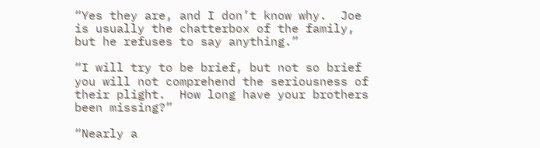“Yes they are, and I don’t know why.  Joe is usually the chatterbox of the family, but he refuses to say anything.”

“I will try to be brief, but not so brief you will not comprehend the seriousness of their plight.  How long have your brothers been missing?”

“Nearly a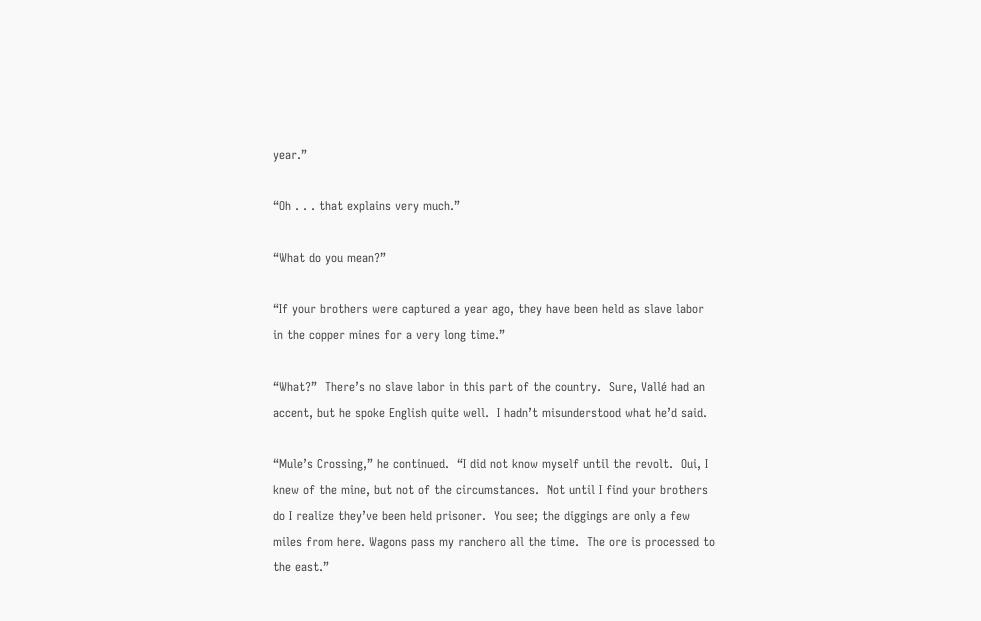year.”

“Oh . . . that explains very much.”

“What do you mean?”

“If your brothers were captured a year ago, they have been held as slave labor in the copper mines for a very long time.”

“What?”  There’s no slave labor in this part of the country.  Sure, Vallé had an accent, but he spoke English quite well.  I hadn’t misunderstood what he’d said.

“Mule’s Crossing,” he continued.  “I did not know myself until the revolt.  Oui, I knew of the mine, but not of the circumstances.  Not until I find your brothers do I realize they’ve been held prisoner.  You see; the diggings are only a few miles from here. Wagons pass my ranchero all the time.  The ore is processed to the east.”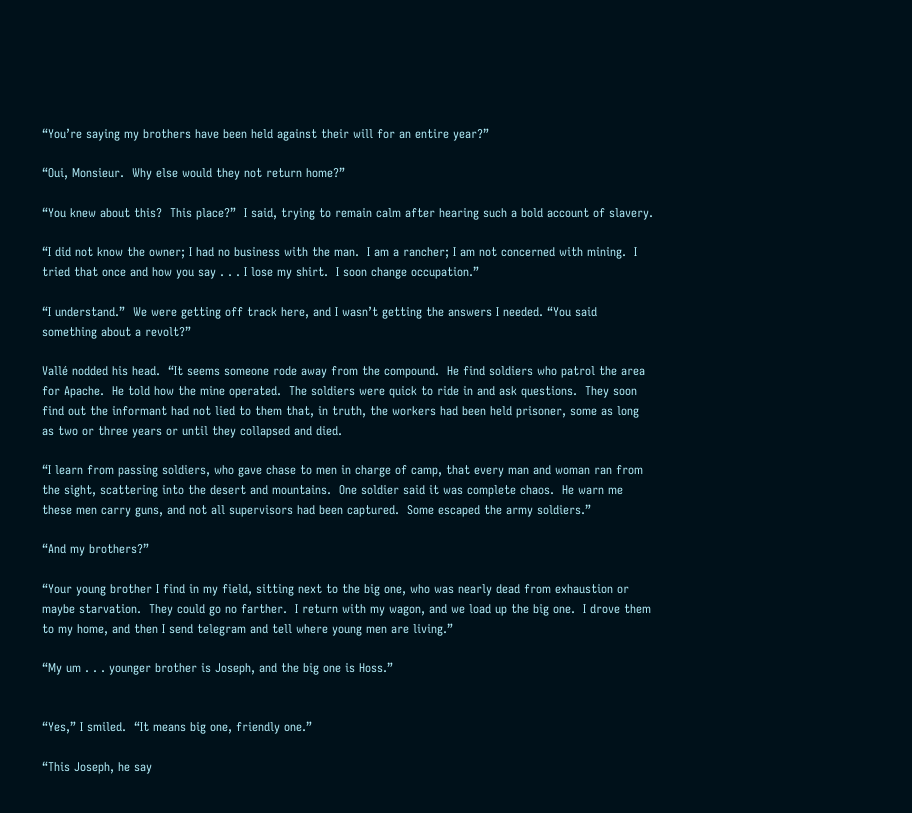“You’re saying my brothers have been held against their will for an entire year?”

“Oui, Monsieur.  Why else would they not return home?”

“You knew about this?  This place?”  I said, trying to remain calm after hearing such a bold account of slavery.

“I did not know the owner; I had no business with the man.  I am a rancher; I am not concerned with mining.  I tried that once and how you say . . . I lose my shirt.  I soon change occupation.”

“I understand.”  We were getting off track here, and I wasn’t getting the answers I needed. “You said something about a revolt?”

Vallé nodded his head.  “It seems someone rode away from the compound.  He find soldiers who patrol the area for Apache.  He told how the mine operated.  The soldiers were quick to ride in and ask questions.  They soon find out the informant had not lied to them that, in truth, the workers had been held prisoner, some as long as two or three years or until they collapsed and died.

“I learn from passing soldiers, who gave chase to men in charge of camp, that every man and woman ran from the sight, scattering into the desert and mountains.  One soldier said it was complete chaos.  He warn me these men carry guns, and not all supervisors had been captured.  Some escaped the army soldiers.”

“And my brothers?”

“Your young brother I find in my field, sitting next to the big one, who was nearly dead from exhaustion or maybe starvation.  They could go no farther.  I return with my wagon, and we load up the big one.  I drove them to my home, and then I send telegram and tell where young men are living.”

“My um . . . younger brother is Joseph, and the big one is Hoss.”


“Yes,” I smiled.  “It means big one, friendly one.”

“This Joseph, he say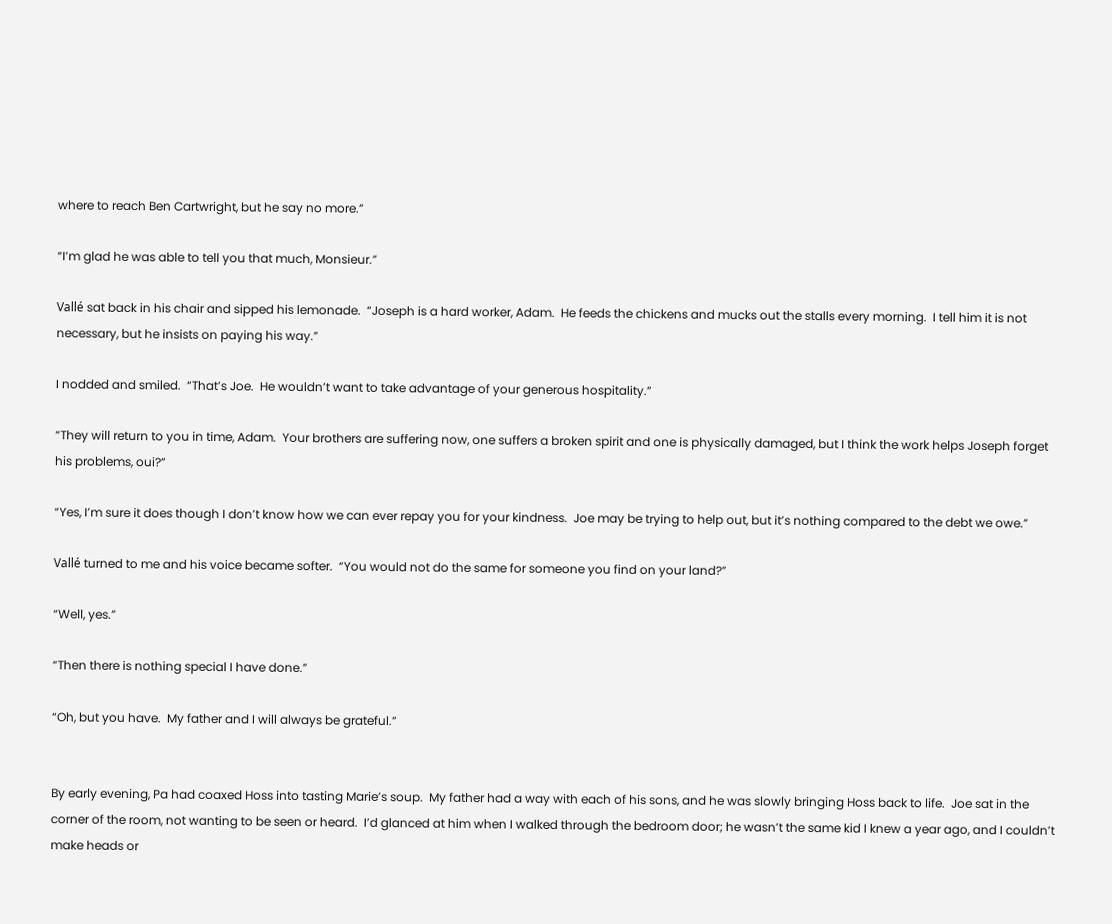where to reach Ben Cartwright, but he say no more.”

“I’m glad he was able to tell you that much, Monsieur.”

Vallé sat back in his chair and sipped his lemonade.  “Joseph is a hard worker, Adam.  He feeds the chickens and mucks out the stalls every morning.  I tell him it is not necessary, but he insists on paying his way.”

I nodded and smiled.  “That’s Joe.  He wouldn’t want to take advantage of your generous hospitality.”

“They will return to you in time, Adam.  Your brothers are suffering now, one suffers a broken spirit and one is physically damaged, but I think the work helps Joseph forget his problems, oui?”

“Yes, I’m sure it does though I don’t know how we can ever repay you for your kindness.  Joe may be trying to help out, but it’s nothing compared to the debt we owe.”

Vallé turned to me and his voice became softer.  “You would not do the same for someone you find on your land?”

“Well, yes.”

“Then there is nothing special I have done.”

“Oh, but you have.  My father and I will always be grateful.”


By early evening, Pa had coaxed Hoss into tasting Marie’s soup.  My father had a way with each of his sons, and he was slowly bringing Hoss back to life.  Joe sat in the corner of the room, not wanting to be seen or heard.  I’d glanced at him when I walked through the bedroom door; he wasn’t the same kid I knew a year ago, and I couldn’t make heads or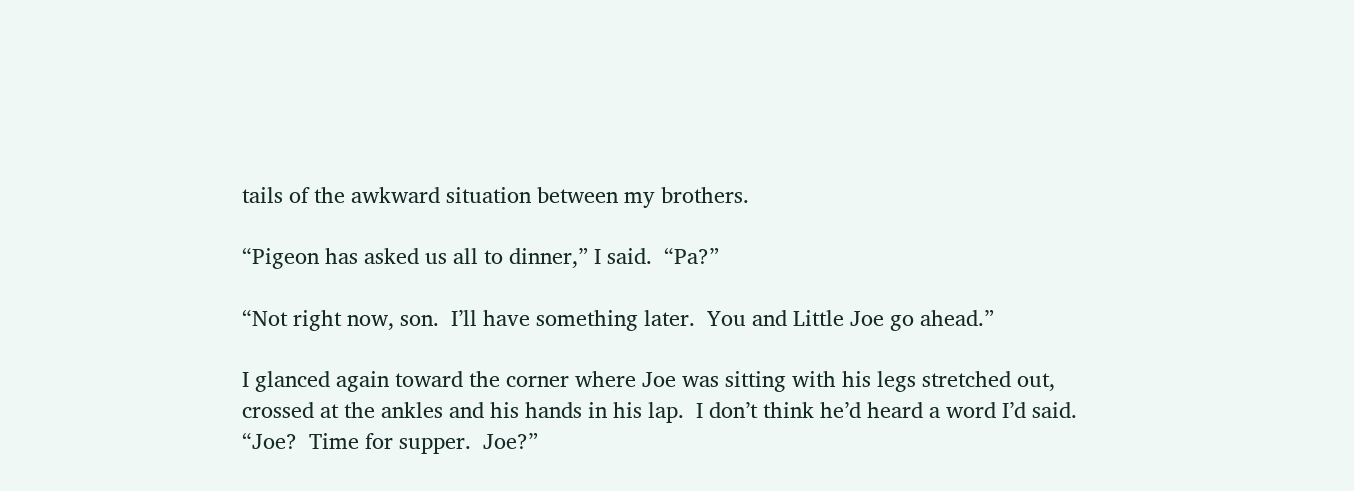tails of the awkward situation between my brothers.

“Pigeon has asked us all to dinner,” I said.  “Pa?”

“Not right now, son.  I’ll have something later.  You and Little Joe go ahead.”

I glanced again toward the corner where Joe was sitting with his legs stretched out, crossed at the ankles and his hands in his lap.  I don’t think he’d heard a word I’d said.  “Joe?  Time for supper.  Joe?”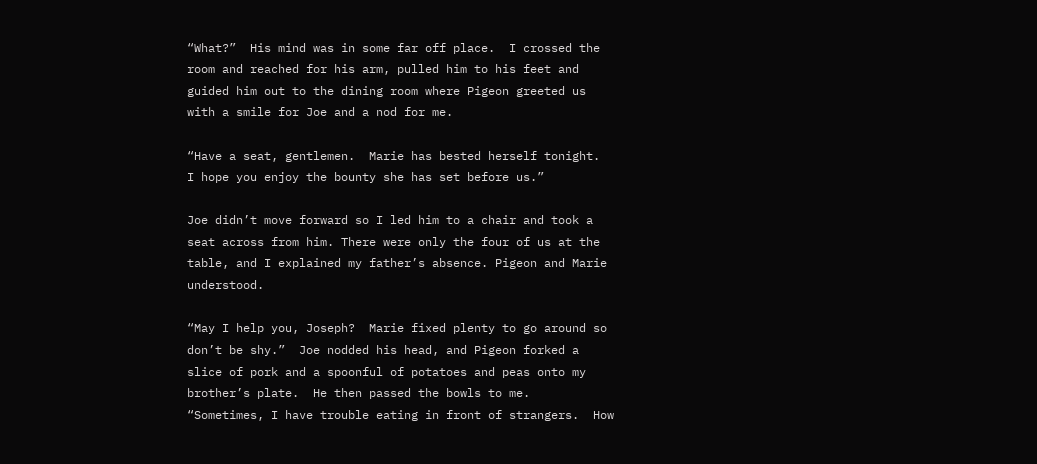“What?”  His mind was in some far off place.  I crossed the room and reached for his arm, pulled him to his feet and guided him out to the dining room where Pigeon greeted us with a smile for Joe and a nod for me.

“Have a seat, gentlemen.  Marie has bested herself tonight.  I hope you enjoy the bounty she has set before us.”

Joe didn’t move forward so I led him to a chair and took a seat across from him. There were only the four of us at the table, and I explained my father’s absence. Pigeon and Marie understood.

“May I help you, Joseph?  Marie fixed plenty to go around so don’t be shy.”  Joe nodded his head, and Pigeon forked a slice of pork and a spoonful of potatoes and peas onto my brother’s plate.  He then passed the bowls to me.  “Sometimes, I have trouble eating in front of strangers.  How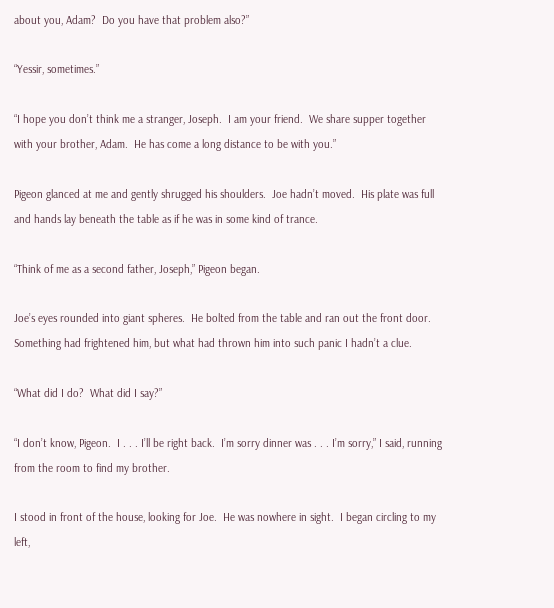about you, Adam?  Do you have that problem also?”

“Yessir, sometimes.”

“I hope you don’t think me a stranger, Joseph.  I am your friend.  We share supper together with your brother, Adam.  He has come a long distance to be with you.”

Pigeon glanced at me and gently shrugged his shoulders.  Joe hadn’t moved.  His plate was full and hands lay beneath the table as if he was in some kind of trance.

“Think of me as a second father, Joseph,” Pigeon began.

Joe’s eyes rounded into giant spheres.  He bolted from the table and ran out the front door. Something had frightened him, but what had thrown him into such panic I hadn’t a clue.

“What did I do?  What did I say?”

“I don’t know, Pigeon.  I . . . I’ll be right back.  I’m sorry dinner was . . . I’m sorry,” I said, running from the room to find my brother.

I stood in front of the house, looking for Joe.  He was nowhere in sight.  I began circling to my left,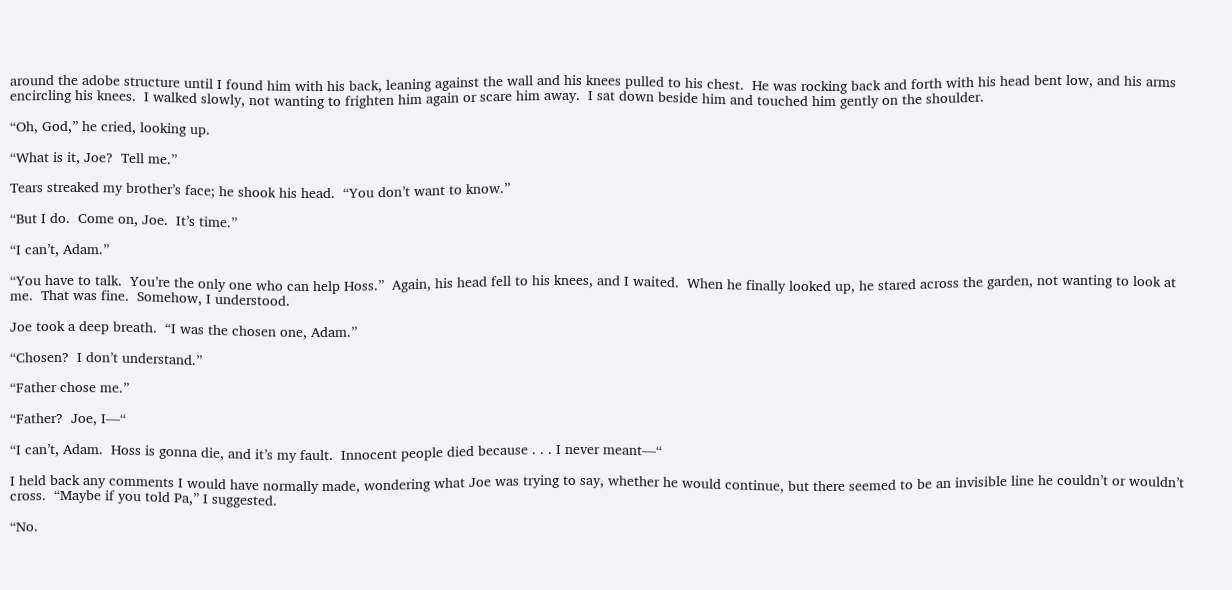around the adobe structure until I found him with his back, leaning against the wall and his knees pulled to his chest.  He was rocking back and forth with his head bent low, and his arms encircling his knees.  I walked slowly, not wanting to frighten him again or scare him away.  I sat down beside him and touched him gently on the shoulder.

“Oh, God,” he cried, looking up.

“What is it, Joe?  Tell me.”

Tears streaked my brother’s face; he shook his head.  “You don’t want to know.”

“But I do.  Come on, Joe.  It’s time.”

“I can’t, Adam.”

“You have to talk.  You’re the only one who can help Hoss.”  Again, his head fell to his knees, and I waited.  When he finally looked up, he stared across the garden, not wanting to look at me.  That was fine.  Somehow, I understood.

Joe took a deep breath.  “I was the chosen one, Adam.”

“Chosen?  I don’t understand.”

“Father chose me.”

“Father?  Joe, I—“

“I can’t, Adam.  Hoss is gonna die, and it’s my fault.  Innocent people died because . . . I never meant—“

I held back any comments I would have normally made, wondering what Joe was trying to say, whether he would continue, but there seemed to be an invisible line he couldn’t or wouldn’t cross.  “Maybe if you told Pa,” I suggested.

“No.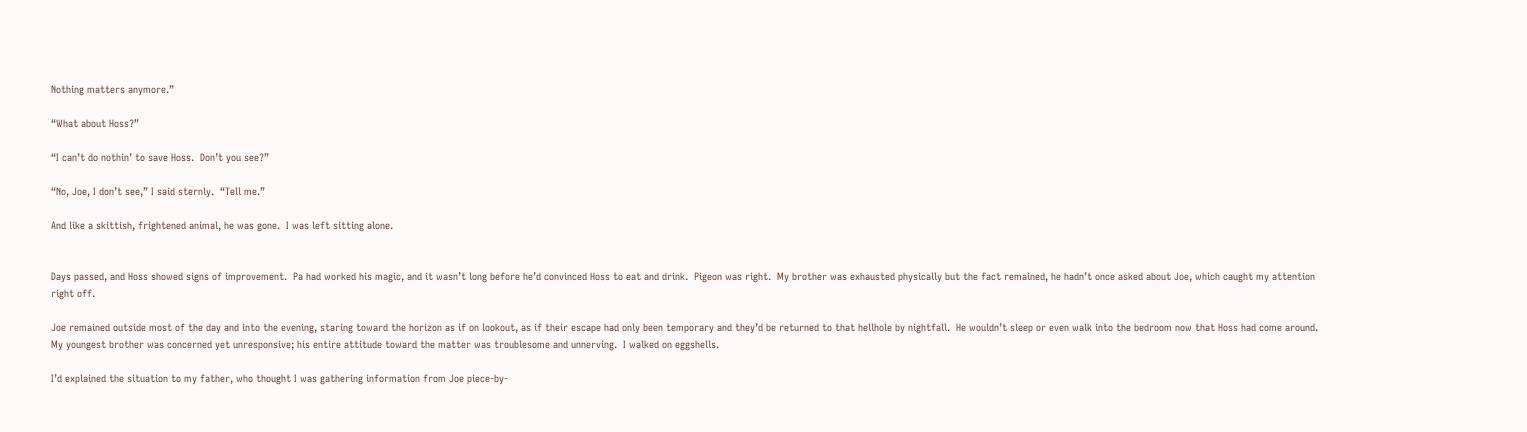Nothing matters anymore.”

“What about Hoss?”

“I can’t do nothin’ to save Hoss.  Don’t you see?”

“No, Joe, I don’t see,” I said sternly.  “Tell me.”

And like a skittish, frightened animal, he was gone.  I was left sitting alone.


Days passed, and Hoss showed signs of improvement.  Pa had worked his magic, and it wasn’t long before he’d convinced Hoss to eat and drink.  Pigeon was right.  My brother was exhausted physically but the fact remained, he hadn’t once asked about Joe, which caught my attention right off.

Joe remained outside most of the day and into the evening, staring toward the horizon as if on lookout, as if their escape had only been temporary and they’d be returned to that hellhole by nightfall.  He wouldn’t sleep or even walk into the bedroom now that Hoss had come around.  My youngest brother was concerned yet unresponsive; his entire attitude toward the matter was troublesome and unnerving.  I walked on eggshells.

I’d explained the situation to my father, who thought I was gathering information from Joe piece-by-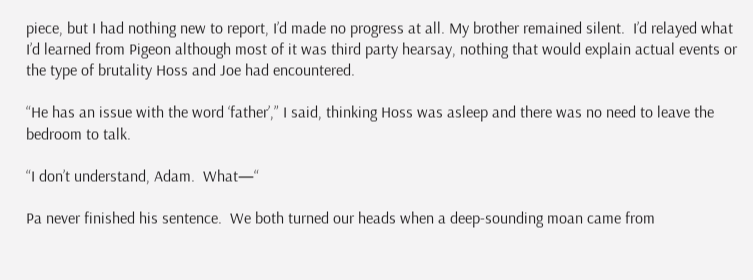piece, but I had nothing new to report, I’d made no progress at all. My brother remained silent.  I’d relayed what I’d learned from Pigeon although most of it was third party hearsay, nothing that would explain actual events or the type of brutality Hoss and Joe had encountered.

“He has an issue with the word ‘father’,” I said, thinking Hoss was asleep and there was no need to leave the bedroom to talk.

“I don’t understand, Adam.  What—“

Pa never finished his sentence.  We both turned our heads when a deep-sounding moan came from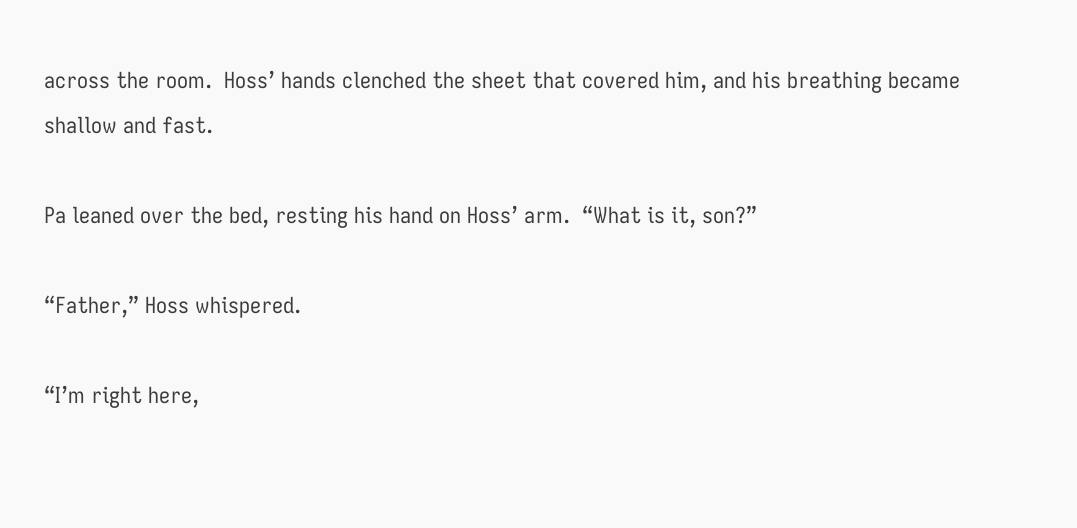across the room.  Hoss’ hands clenched the sheet that covered him, and his breathing became shallow and fast.

Pa leaned over the bed, resting his hand on Hoss’ arm.  “What is it, son?”

“Father,” Hoss whispered.

“I’m right here,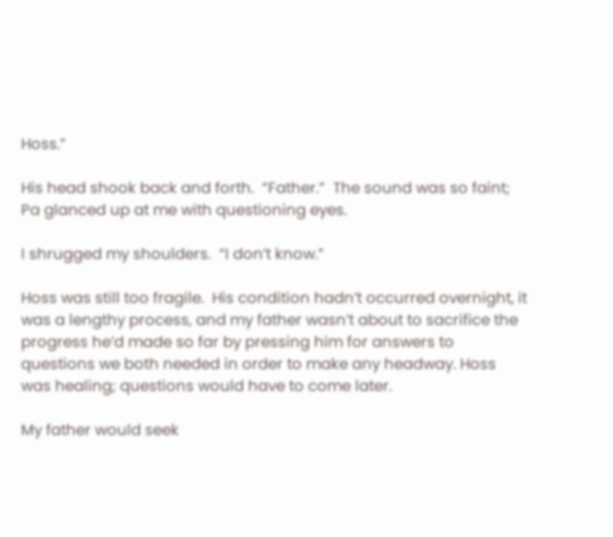Hoss.”

His head shook back and forth.  “Father.”  The sound was so faint; Pa glanced up at me with questioning eyes.

I shrugged my shoulders.  “I don’t know.”

Hoss was still too fragile.  His condition hadn’t occurred overnight, it was a lengthy process, and my father wasn’t about to sacrifice the progress he’d made so far by pressing him for answers to questions we both needed in order to make any headway. Hoss was healing; questions would have to come later.

My father would seek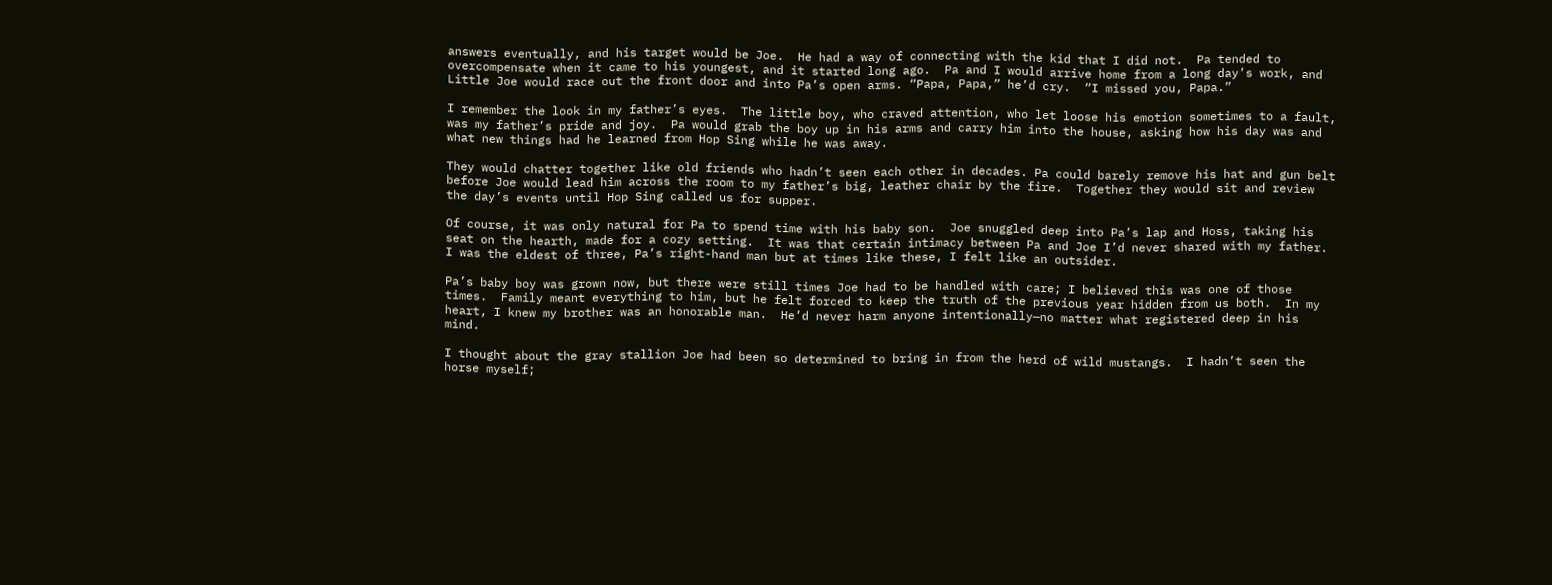answers eventually, and his target would be Joe.  He had a way of connecting with the kid that I did not.  Pa tended to overcompensate when it came to his youngest, and it started long ago.  Pa and I would arrive home from a long day’s work, and Little Joe would race out the front door and into Pa’s open arms. “Papa, Papa,” he’d cry.  “I missed you, Papa.”

I remember the look in my father’s eyes.  The little boy, who craved attention, who let loose his emotion sometimes to a fault, was my father’s pride and joy.  Pa would grab the boy up in his arms and carry him into the house, asking how his day was and what new things had he learned from Hop Sing while he was away.

They would chatter together like old friends who hadn’t seen each other in decades. Pa could barely remove his hat and gun belt before Joe would lead him across the room to my father’s big, leather chair by the fire.  Together they would sit and review the day’s events until Hop Sing called us for supper.

Of course, it was only natural for Pa to spend time with his baby son.  Joe snuggled deep into Pa’s lap and Hoss, taking his seat on the hearth, made for a cozy setting.  It was that certain intimacy between Pa and Joe I’d never shared with my father.  I was the eldest of three, Pa’s right-hand man but at times like these, I felt like an outsider.

Pa’s baby boy was grown now, but there were still times Joe had to be handled with care; I believed this was one of those times.  Family meant everything to him, but he felt forced to keep the truth of the previous year hidden from us both.  In my heart, I knew my brother was an honorable man.  He’d never harm anyone intentionally—no matter what registered deep in his mind.

I thought about the gray stallion Joe had been so determined to bring in from the herd of wild mustangs.  I hadn’t seen the horse myself;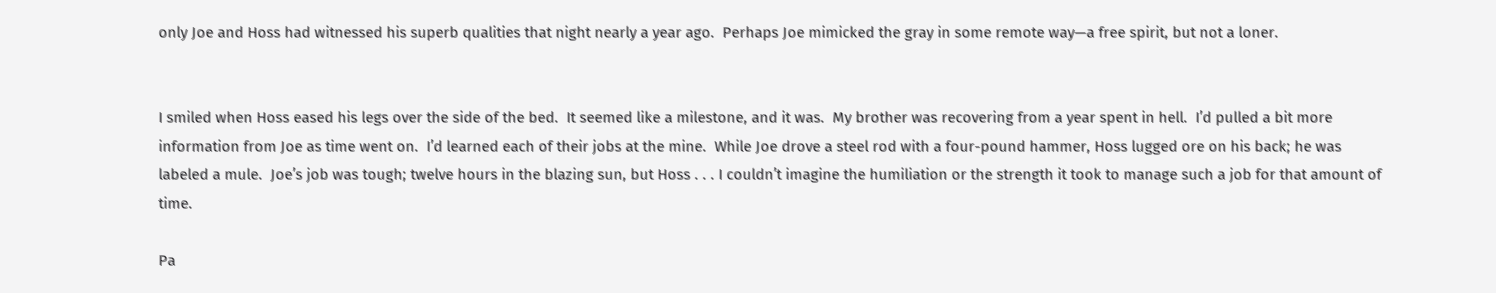only Joe and Hoss had witnessed his superb qualities that night nearly a year ago.  Perhaps Joe mimicked the gray in some remote way—a free spirit, but not a loner.


I smiled when Hoss eased his legs over the side of the bed.  It seemed like a milestone, and it was.  My brother was recovering from a year spent in hell.  I’d pulled a bit more information from Joe as time went on.  I’d learned each of their jobs at the mine.  While Joe drove a steel rod with a four-pound hammer, Hoss lugged ore on his back; he was labeled a mule.  Joe’s job was tough; twelve hours in the blazing sun, but Hoss . . . I couldn’t imagine the humiliation or the strength it took to manage such a job for that amount of time.

Pa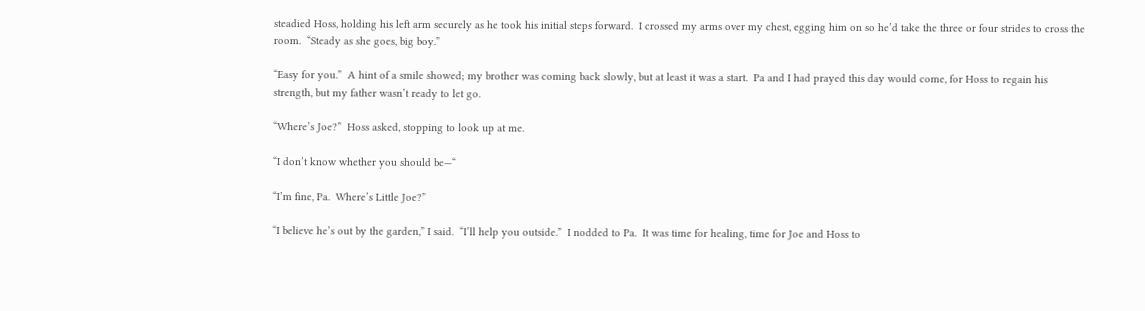steadied Hoss, holding his left arm securely as he took his initial steps forward.  I crossed my arms over my chest, egging him on so he’d take the three or four strides to cross the room.  “Steady as she goes, big boy.”

“Easy for you.”  A hint of a smile showed; my brother was coming back slowly, but at least it was a start.  Pa and I had prayed this day would come, for Hoss to regain his strength, but my father wasn’t ready to let go.

“Where’s Joe?”  Hoss asked, stopping to look up at me.

“I don’t know whether you should be—“

“I’m fine, Pa.  Where’s Little Joe?”

“I believe he’s out by the garden,” I said.  “I’ll help you outside.”  I nodded to Pa.  It was time for healing, time for Joe and Hoss to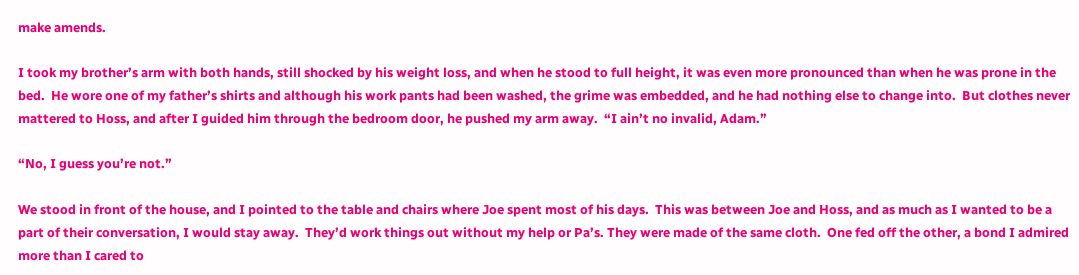make amends.

I took my brother’s arm with both hands, still shocked by his weight loss, and when he stood to full height, it was even more pronounced than when he was prone in the bed.  He wore one of my father’s shirts and although his work pants had been washed, the grime was embedded, and he had nothing else to change into.  But clothes never mattered to Hoss, and after I guided him through the bedroom door, he pushed my arm away.  “I ain’t no invalid, Adam.”

“No, I guess you’re not.”

We stood in front of the house, and I pointed to the table and chairs where Joe spent most of his days.  This was between Joe and Hoss, and as much as I wanted to be a part of their conversation, I would stay away.  They’d work things out without my help or Pa’s. They were made of the same cloth.  One fed off the other, a bond I admired more than I cared to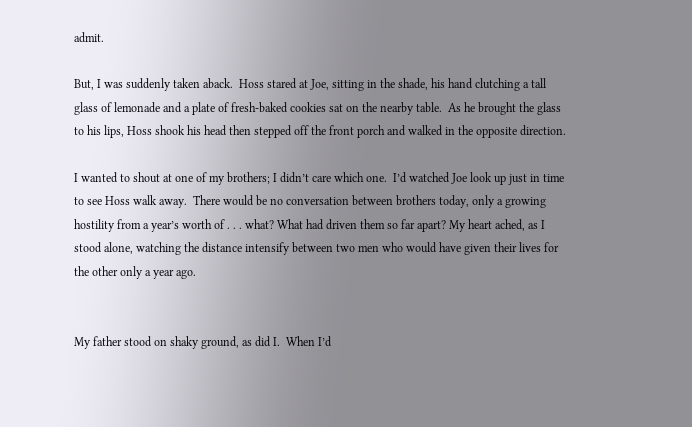admit.

But, I was suddenly taken aback.  Hoss stared at Joe, sitting in the shade, his hand clutching a tall glass of lemonade and a plate of fresh-baked cookies sat on the nearby table.  As he brought the glass to his lips, Hoss shook his head then stepped off the front porch and walked in the opposite direction.

I wanted to shout at one of my brothers; I didn’t care which one.  I’d watched Joe look up just in time to see Hoss walk away.  There would be no conversation between brothers today, only a growing hostility from a year’s worth of . . . what? What had driven them so far apart? My heart ached, as I stood alone, watching the distance intensify between two men who would have given their lives for the other only a year ago.


My father stood on shaky ground, as did I.  When I’d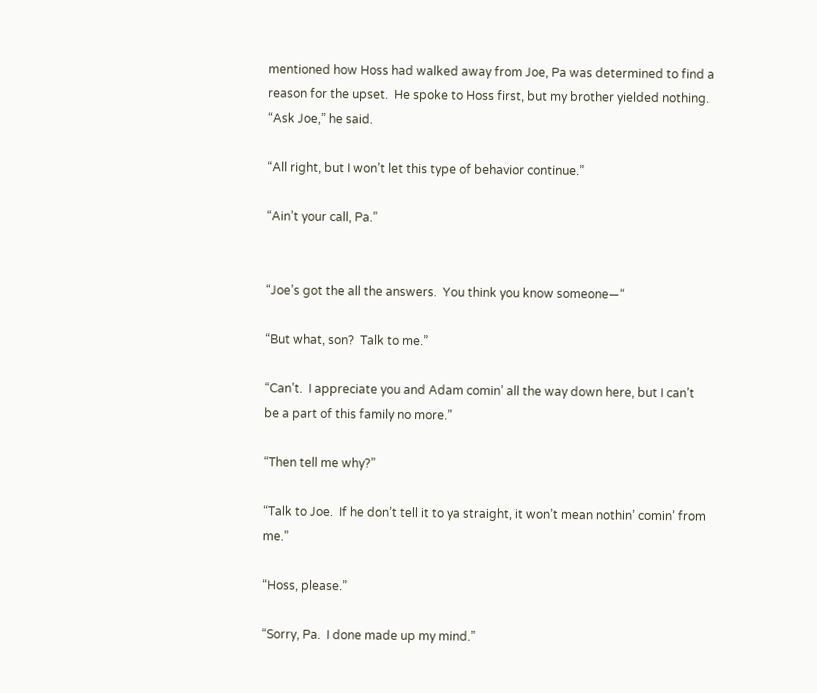mentioned how Hoss had walked away from Joe, Pa was determined to find a reason for the upset.  He spoke to Hoss first, but my brother yielded nothing.  “Ask Joe,” he said.

“All right, but I won’t let this type of behavior continue.”

“Ain’t your call, Pa.”


“Joe’s got the all the answers.  You think you know someone—“

“But what, son?  Talk to me.”

“Can’t.  I appreciate you and Adam comin’ all the way down here, but I can’t be a part of this family no more.”

“Then tell me why?”

“Talk to Joe.  If he don’t tell it to ya straight, it won’t mean nothin’ comin’ from me.”

“Hoss, please.”

“Sorry, Pa.  I done made up my mind.”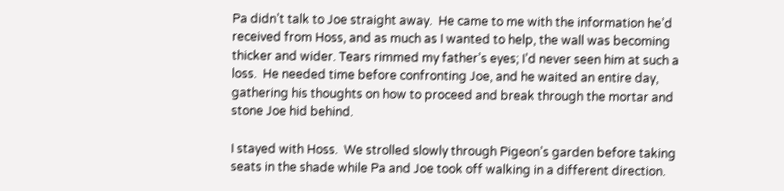Pa didn’t talk to Joe straight away.  He came to me with the information he’d received from Hoss, and as much as I wanted to help, the wall was becoming thicker and wider. Tears rimmed my father’s eyes; I’d never seen him at such a loss.  He needed time before confronting Joe, and he waited an entire day, gathering his thoughts on how to proceed and break through the mortar and stone Joe hid behind.

I stayed with Hoss.  We strolled slowly through Pigeon’s garden before taking seats in the shade while Pa and Joe took off walking in a different direction.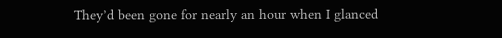They’d been gone for nearly an hour when I glanced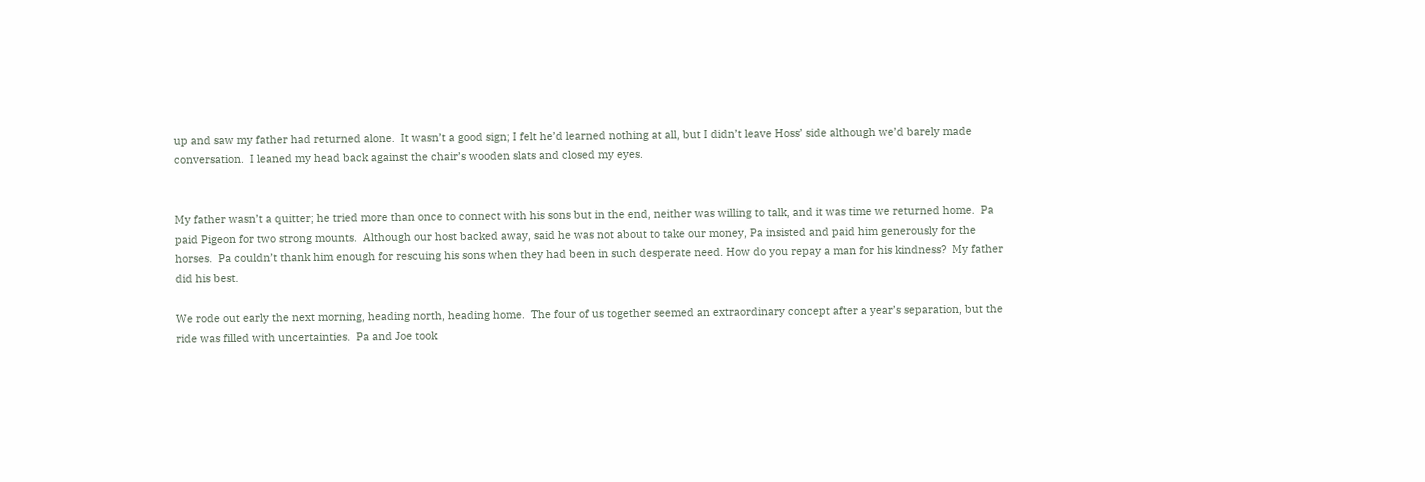up and saw my father had returned alone.  It wasn’t a good sign; I felt he’d learned nothing at all, but I didn’t leave Hoss’ side although we’d barely made conversation.  I leaned my head back against the chair’s wooden slats and closed my eyes.


My father wasn’t a quitter; he tried more than once to connect with his sons but in the end, neither was willing to talk, and it was time we returned home.  Pa paid Pigeon for two strong mounts.  Although our host backed away, said he was not about to take our money, Pa insisted and paid him generously for the horses.  Pa couldn’t thank him enough for rescuing his sons when they had been in such desperate need. How do you repay a man for his kindness?  My father did his best.

We rode out early the next morning, heading north, heading home.  The four of us together seemed an extraordinary concept after a year’s separation, but the ride was filled with uncertainties.  Pa and Joe took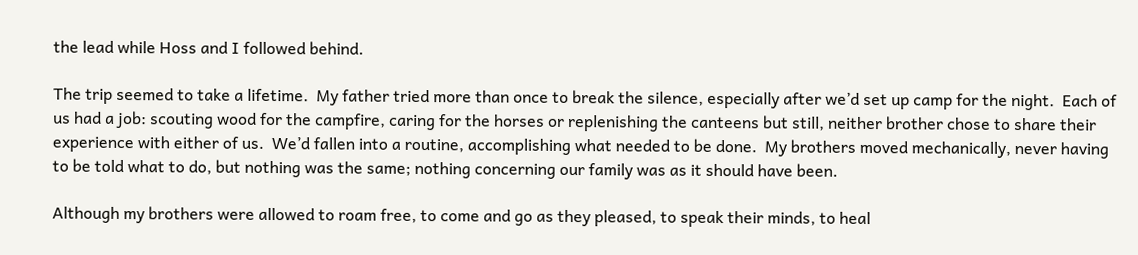the lead while Hoss and I followed behind.

The trip seemed to take a lifetime.  My father tried more than once to break the silence, especially after we’d set up camp for the night.  Each of us had a job: scouting wood for the campfire, caring for the horses or replenishing the canteens but still, neither brother chose to share their experience with either of us.  We’d fallen into a routine, accomplishing what needed to be done.  My brothers moved mechanically, never having to be told what to do, but nothing was the same; nothing concerning our family was as it should have been.

Although my brothers were allowed to roam free, to come and go as they pleased, to speak their minds, to heal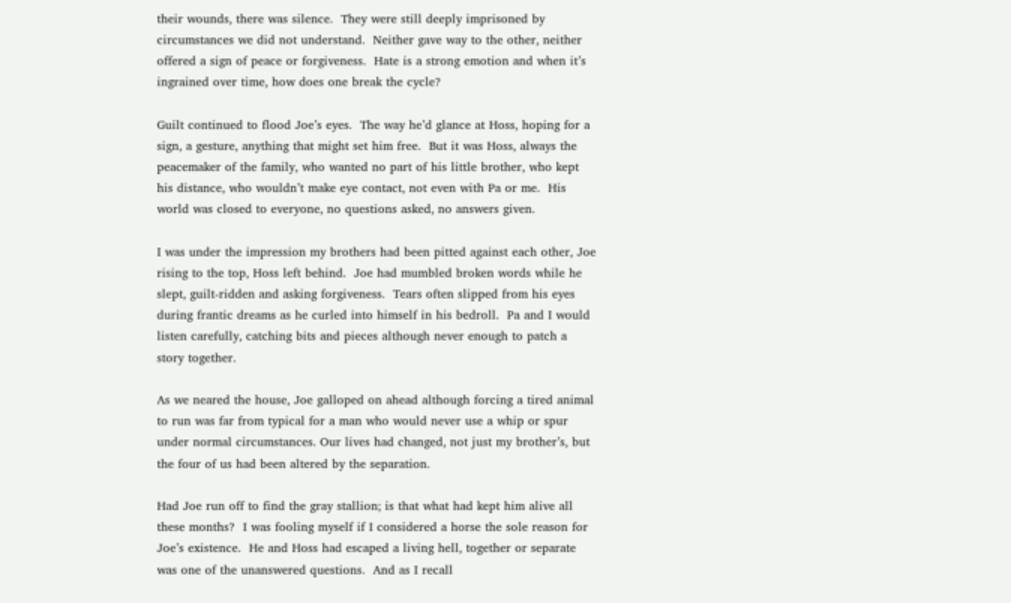their wounds, there was silence.  They were still deeply imprisoned by circumstances we did not understand.  Neither gave way to the other, neither offered a sign of peace or forgiveness.  Hate is a strong emotion and when it’s ingrained over time, how does one break the cycle?

Guilt continued to flood Joe’s eyes.  The way he’d glance at Hoss, hoping for a sign, a gesture, anything that might set him free.  But it was Hoss, always the peacemaker of the family, who wanted no part of his little brother, who kept his distance, who wouldn’t make eye contact, not even with Pa or me.  His world was closed to everyone, no questions asked, no answers given.

I was under the impression my brothers had been pitted against each other, Joe rising to the top, Hoss left behind.  Joe had mumbled broken words while he slept, guilt-ridden and asking forgiveness.  Tears often slipped from his eyes during frantic dreams as he curled into himself in his bedroll.  Pa and I would listen carefully, catching bits and pieces although never enough to patch a story together.

As we neared the house, Joe galloped on ahead although forcing a tired animal to run was far from typical for a man who would never use a whip or spur under normal circumstances. Our lives had changed, not just my brother’s, but the four of us had been altered by the separation.

Had Joe run off to find the gray stallion; is that what had kept him alive all these months?  I was fooling myself if I considered a horse the sole reason for Joe’s existence.  He and Hoss had escaped a living hell, together or separate was one of the unanswered questions.  And as I recall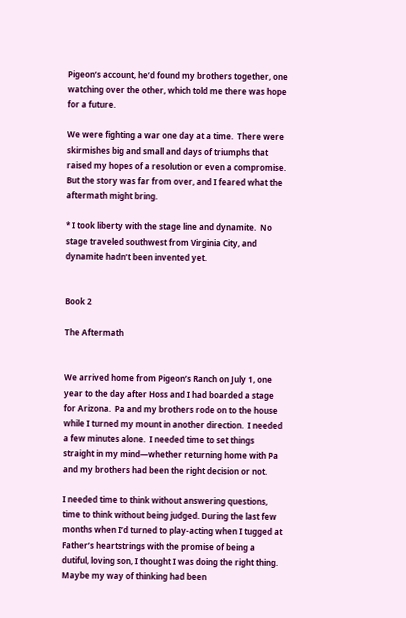Pigeon’s account, he’d found my brothers together, one watching over the other, which told me there was hope for a future.

We were fighting a war one day at a time.  There were skirmishes big and small and days of triumphs that raised my hopes of a resolution or even a compromise.  But the story was far from over, and I feared what the aftermath might bring.

* I took liberty with the stage line and dynamite.  No stage traveled southwest from Virginia City, and dynamite hadn’t been invented yet.


Book 2

The Aftermath


We arrived home from Pigeon’s Ranch on July 1, one year to the day after Hoss and I had boarded a stage for Arizona.  Pa and my brothers rode on to the house while I turned my mount in another direction.  I needed a few minutes alone.  I needed time to set things straight in my mind—whether returning home with Pa and my brothers had been the right decision or not.

I needed time to think without answering questions, time to think without being judged. During the last few months when I’d turned to play-acting when I tugged at Father’s heartstrings with the promise of being a dutiful, loving son, I thought I was doing the right thing.  Maybe my way of thinking had been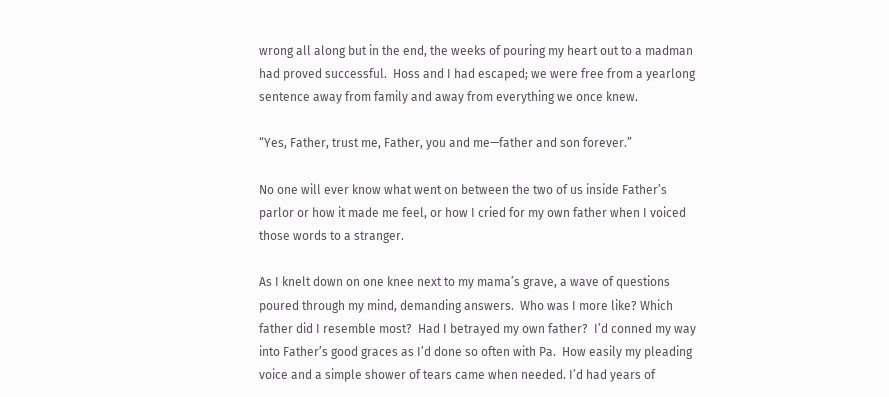wrong all along but in the end, the weeks of pouring my heart out to a madman had proved successful.  Hoss and I had escaped; we were free from a yearlong sentence away from family and away from everything we once knew.

“Yes, Father, trust me, Father, you and me—father and son forever.”

No one will ever know what went on between the two of us inside Father’s parlor or how it made me feel, or how I cried for my own father when I voiced those words to a stranger.

As I knelt down on one knee next to my mama’s grave, a wave of questions poured through my mind, demanding answers.  Who was I more like? Which father did I resemble most?  Had I betrayed my own father?  I’d conned my way into Father’s good graces as I’d done so often with Pa.  How easily my pleading voice and a simple shower of tears came when needed. I’d had years of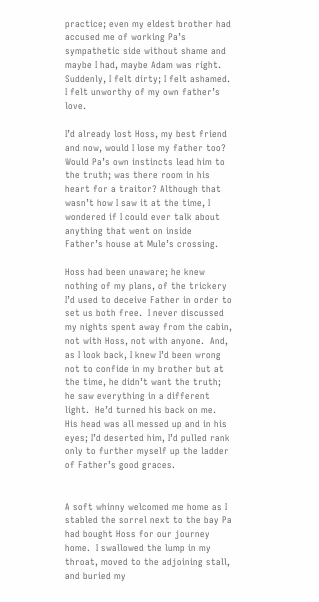practice; even my eldest brother had accused me of working Pa’s sympathetic side without shame and maybe I had, maybe Adam was right.  Suddenly, I felt dirty; I felt ashamed.  I felt unworthy of my own father’s love.

I’d already lost Hoss, my best friend and now, would I lose my father too? Would Pa’s own instincts lead him to the truth; was there room in his heart for a traitor? Although that wasn’t how I saw it at the time, I wondered if I could ever talk about anything that went on inside Father’s house at Mule’s crossing.

Hoss had been unaware; he knew nothing of my plans, of the trickery I’d used to deceive Father in order to set us both free.  I never discussed my nights spent away from the cabin, not with Hoss, not with anyone.  And, as I look back, I knew I’d been wrong not to confide in my brother but at the time, he didn’t want the truth; he saw everything in a different light.  He’d turned his back on me.  His head was all messed up and in his eyes; I’d deserted him, I’d pulled rank only to further myself up the ladder of Father’s good graces.


A soft whinny welcomed me home as I stabled the sorrel next to the bay Pa had bought Hoss for our journey home.  I swallowed the lump in my throat, moved to the adjoining stall, and buried my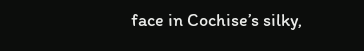face in Cochise’s silky,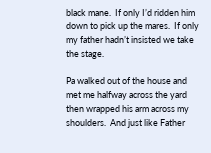black mane.  If only I’d ridden him down to pick up the mares.  If only my father hadn’t insisted we take the stage.

Pa walked out of the house and met me halfway across the yard then wrapped his arm across my shoulders.  And just like Father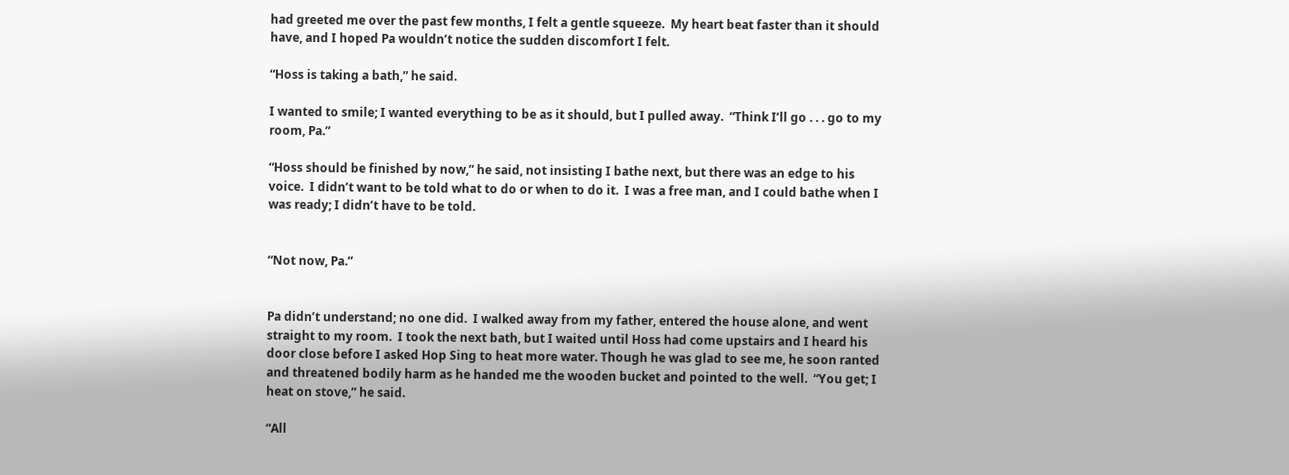had greeted me over the past few months, I felt a gentle squeeze.  My heart beat faster than it should have, and I hoped Pa wouldn’t notice the sudden discomfort I felt.

“Hoss is taking a bath,” he said.

I wanted to smile; I wanted everything to be as it should, but I pulled away.  “Think I’ll go . . . go to my room, Pa.”

“Hoss should be finished by now,” he said, not insisting I bathe next, but there was an edge to his voice.  I didn’t want to be told what to do or when to do it.  I was a free man, and I could bathe when I was ready; I didn’t have to be told.


“Not now, Pa.”


Pa didn’t understand; no one did.  I walked away from my father, entered the house alone, and went straight to my room.  I took the next bath, but I waited until Hoss had come upstairs and I heard his door close before I asked Hop Sing to heat more water. Though he was glad to see me, he soon ranted and threatened bodily harm as he handed me the wooden bucket and pointed to the well.  “You get; I heat on stove,” he said.

“All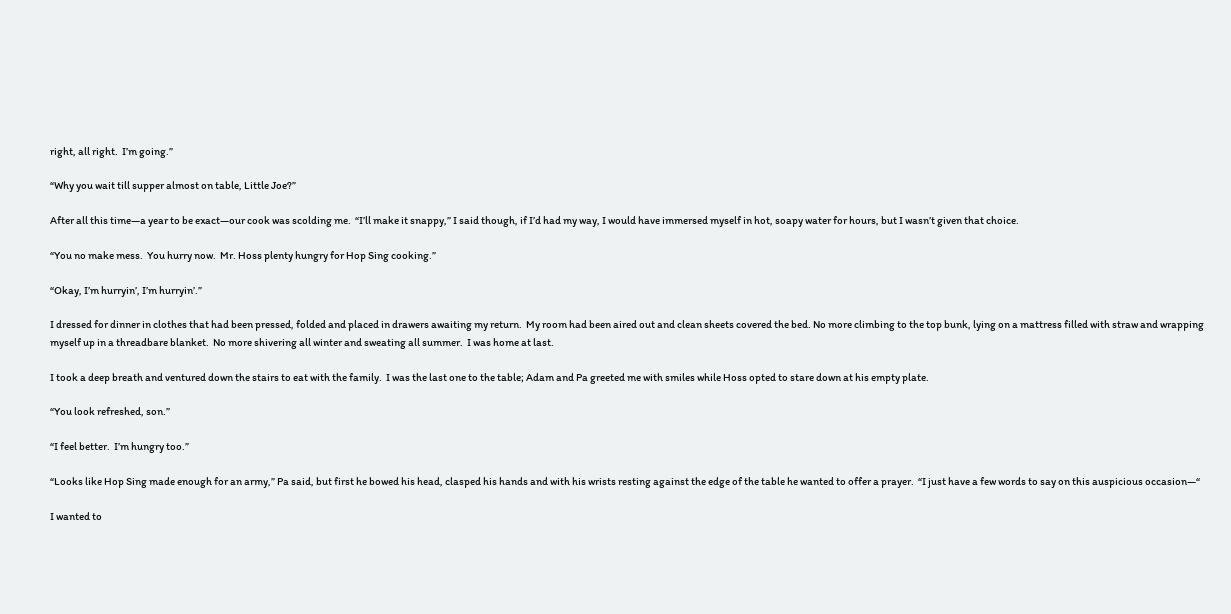right, all right.  I’m going.”

“Why you wait till supper almost on table, Little Joe?”

After all this time—a year to be exact—our cook was scolding me.  “I’ll make it snappy,” I said though, if I’d had my way, I would have immersed myself in hot, soapy water for hours, but I wasn’t given that choice.

“You no make mess.  You hurry now.  Mr. Hoss plenty hungry for Hop Sing cooking.”

“Okay, I’m hurryin’, I’m hurryin’.”

I dressed for dinner in clothes that had been pressed, folded and placed in drawers awaiting my return.  My room had been aired out and clean sheets covered the bed. No more climbing to the top bunk, lying on a mattress filled with straw and wrapping myself up in a threadbare blanket.  No more shivering all winter and sweating all summer.  I was home at last.

I took a deep breath and ventured down the stairs to eat with the family.  I was the last one to the table; Adam and Pa greeted me with smiles while Hoss opted to stare down at his empty plate.

“You look refreshed, son.”

“I feel better.  I’m hungry too.”

“Looks like Hop Sing made enough for an army,” Pa said, but first he bowed his head, clasped his hands and with his wrists resting against the edge of the table he wanted to offer a prayer.  “I just have a few words to say on this auspicious occasion—“

I wanted to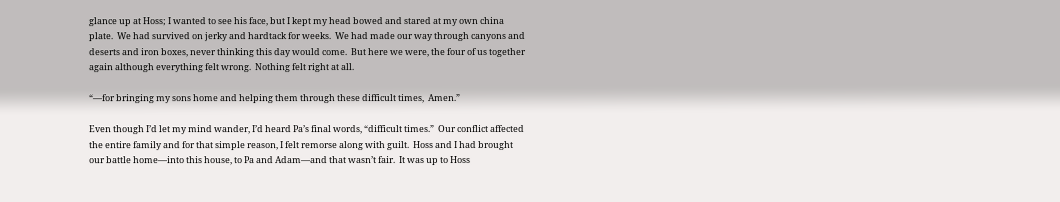glance up at Hoss; I wanted to see his face, but I kept my head bowed and stared at my own china plate.  We had survived on jerky and hardtack for weeks.  We had made our way through canyons and deserts and iron boxes, never thinking this day would come.  But here we were, the four of us together again although everything felt wrong.  Nothing felt right at all.

“—for bringing my sons home and helping them through these difficult times,  Amen.”

Even though I’d let my mind wander, I’d heard Pa’s final words, “difficult times.”  Our conflict affected the entire family and for that simple reason, I felt remorse along with guilt.  Hoss and I had brought our battle home—into this house, to Pa and Adam—and that wasn’t fair.  It was up to Hoss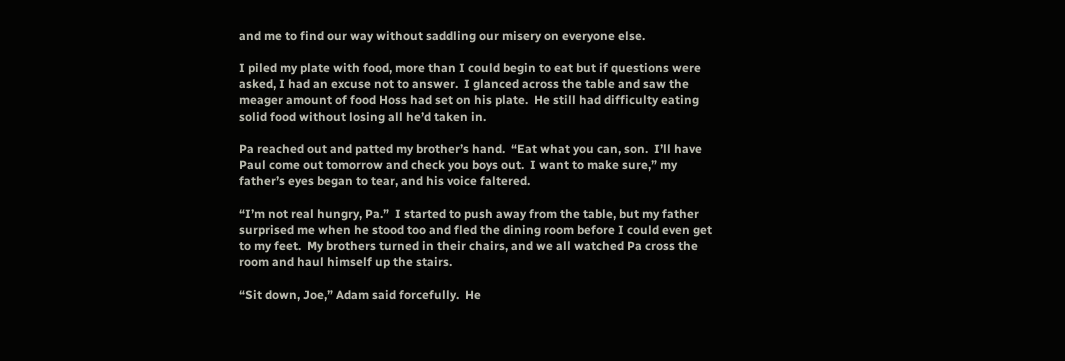and me to find our way without saddling our misery on everyone else.

I piled my plate with food, more than I could begin to eat but if questions were asked, I had an excuse not to answer.  I glanced across the table and saw the meager amount of food Hoss had set on his plate.  He still had difficulty eating solid food without losing all he’d taken in.

Pa reached out and patted my brother’s hand.  “Eat what you can, son.  I’ll have Paul come out tomorrow and check you boys out.  I want to make sure,” my father’s eyes began to tear, and his voice faltered.

“I’m not real hungry, Pa.”  I started to push away from the table, but my father surprised me when he stood too and fled the dining room before I could even get to my feet.  My brothers turned in their chairs, and we all watched Pa cross the room and haul himself up the stairs.

“Sit down, Joe,” Adam said forcefully.  He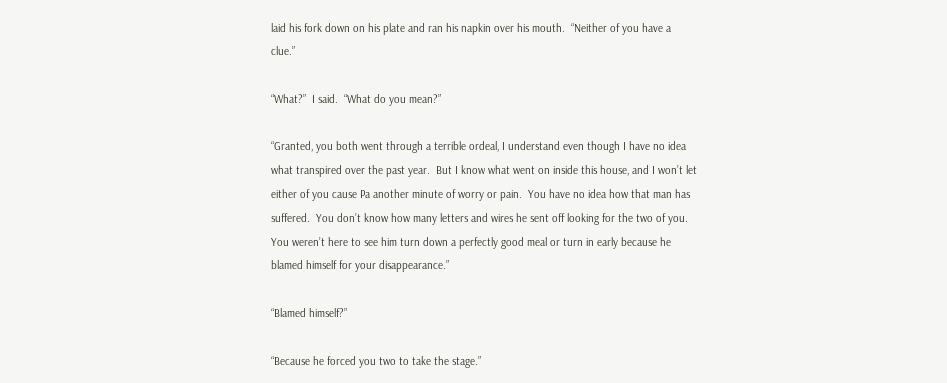laid his fork down on his plate and ran his napkin over his mouth.  “Neither of you have a clue.”

“What?”  I said.  “What do you mean?”

“Granted, you both went through a terrible ordeal, I understand even though I have no idea what transpired over the past year.  But I know what went on inside this house, and I won’t let either of you cause Pa another minute of worry or pain.  You have no idea how that man has suffered.  You don’t know how many letters and wires he sent off looking for the two of you.  You weren’t here to see him turn down a perfectly good meal or turn in early because he blamed himself for your disappearance.”

“Blamed himself?”

“Because he forced you two to take the stage.”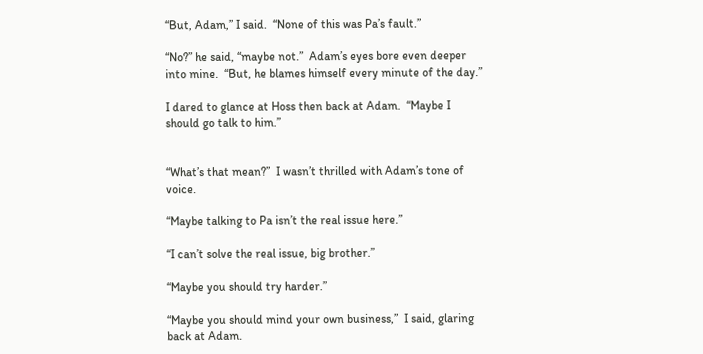“But, Adam,” I said.  “None of this was Pa’s fault.”

“No?” he said, “maybe not.”  Adam’s eyes bore even deeper into mine.  “But, he blames himself every minute of the day.”

I dared to glance at Hoss then back at Adam.  “Maybe I should go talk to him.”


“What’s that mean?”  I wasn’t thrilled with Adam’s tone of voice.

“Maybe talking to Pa isn’t the real issue here.”

“I can’t solve the real issue, big brother.”

“Maybe you should try harder.”

“Maybe you should mind your own business,”  I said, glaring back at Adam.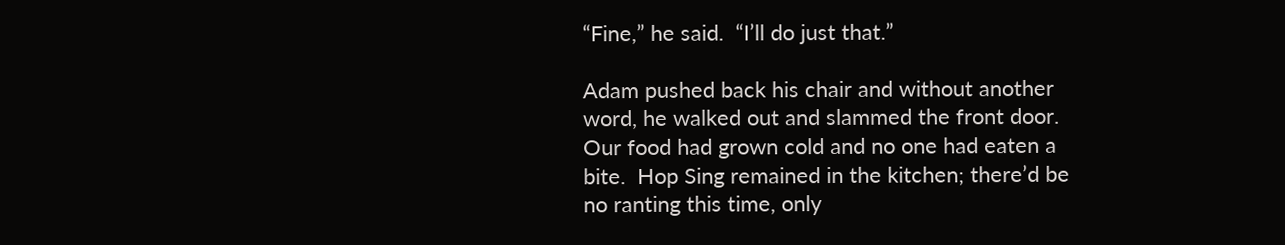“Fine,” he said.  “I’ll do just that.”

Adam pushed back his chair and without another word, he walked out and slammed the front door.  Our food had grown cold and no one had eaten a bite.  Hop Sing remained in the kitchen; there’d be no ranting this time, only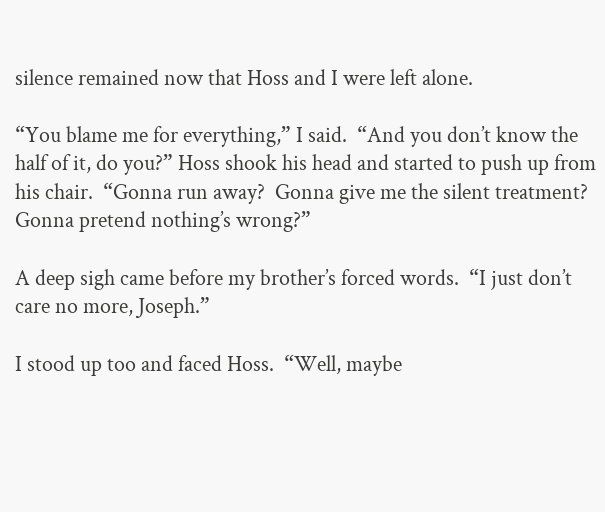silence remained now that Hoss and I were left alone.

“You blame me for everything,” I said.  “And you don’t know the half of it, do you?” Hoss shook his head and started to push up from his chair.  “Gonna run away?  Gonna give me the silent treatment?  Gonna pretend nothing’s wrong?”

A deep sigh came before my brother’s forced words.  “I just don’t care no more, Joseph.”

I stood up too and faced Hoss.  “Well, maybe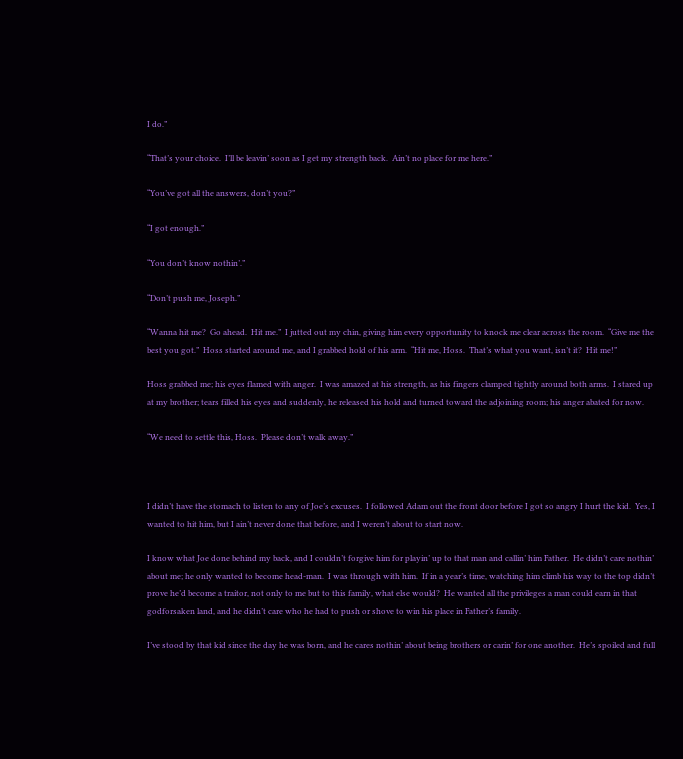I do.”

“That’s your choice.  I’ll be leavin’ soon as I get my strength back.  Ain’t no place for me here.”

“You’ve got all the answers, don’t you?”

“I got enough.”

“You don’t know nothin’.”

“Don’t push me, Joseph.”

“Wanna hit me?  Go ahead.  Hit me.”  I jutted out my chin, giving him every opportunity to knock me clear across the room.  “Give me the best you got.”  Hoss started around me, and I grabbed hold of his arm.  “Hit me, Hoss.  That’s what you want, isn’t it?  Hit me!”

Hoss grabbed me; his eyes flamed with anger.  I was amazed at his strength, as his fingers clamped tightly around both arms.  I stared up at my brother; tears filled his eyes and suddenly, he released his hold and turned toward the adjoining room; his anger abated for now.

“We need to settle this, Hoss.  Please don’t walk away.”



I didn’t have the stomach to listen to any of Joe’s excuses.  I followed Adam out the front door before I got so angry I hurt the kid.  Yes, I wanted to hit him, but I ain’t never done that before, and I weren’t about to start now.

I know what Joe done behind my back, and I couldn’t forgive him for playin’ up to that man and callin’ him Father.  He didn’t care nothin’ about me; he only wanted to become head-man.  I was through with him.  If in a year’s time, watching him climb his way to the top didn’t prove he’d become a traitor, not only to me but to this family, what else would?  He wanted all the privileges a man could earn in that godforsaken land, and he didn’t care who he had to push or shove to win his place in Father’s family.

I’ve stood by that kid since the day he was born, and he cares nothin’ about being brothers or carin’ for one another.  He’s spoiled and full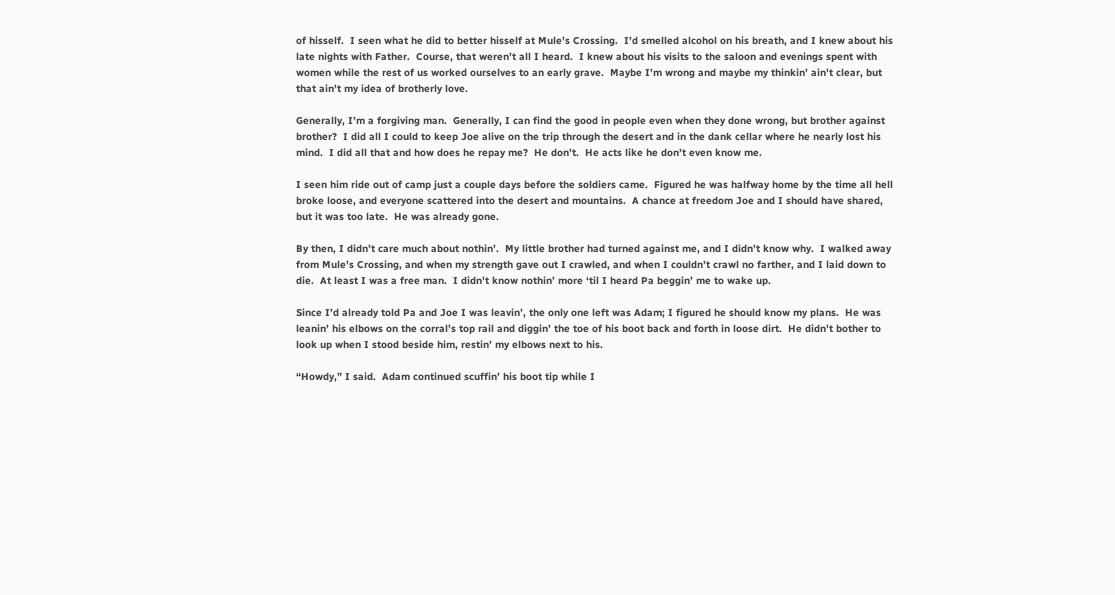of hisself.  I seen what he did to better hisself at Mule’s Crossing.  I’d smelled alcohol on his breath, and I knew about his late nights with Father.  Course, that weren’t all I heard.  I knew about his visits to the saloon and evenings spent with women while the rest of us worked ourselves to an early grave.  Maybe I’m wrong and maybe my thinkin’ ain’t clear, but that ain’t my idea of brotherly love.

Generally, I’m a forgiving man.  Generally, I can find the good in people even when they done wrong, but brother against brother?  I did all I could to keep Joe alive on the trip through the desert and in the dank cellar where he nearly lost his mind.  I did all that and how does he repay me?  He don’t.  He acts like he don’t even know me.

I seen him ride out of camp just a couple days before the soldiers came.  Figured he was halfway home by the time all hell broke loose, and everyone scattered into the desert and mountains.  A chance at freedom Joe and I should have shared, but it was too late.  He was already gone.

By then, I didn’t care much about nothin’.  My little brother had turned against me, and I didn’t know why.  I walked away from Mule’s Crossing, and when my strength gave out I crawled, and when I couldn’t crawl no farther, and I laid down to die.  At least I was a free man.  I didn’t know nothin’ more ‘til I heard Pa beggin’ me to wake up.

Since I’d already told Pa and Joe I was leavin’, the only one left was Adam; I figured he should know my plans.  He was leanin’ his elbows on the corral’s top rail and diggin’ the toe of his boot back and forth in loose dirt.  He didn’t bother to look up when I stood beside him, restin’ my elbows next to his.

“Howdy,” I said.  Adam continued scuffin’ his boot tip while I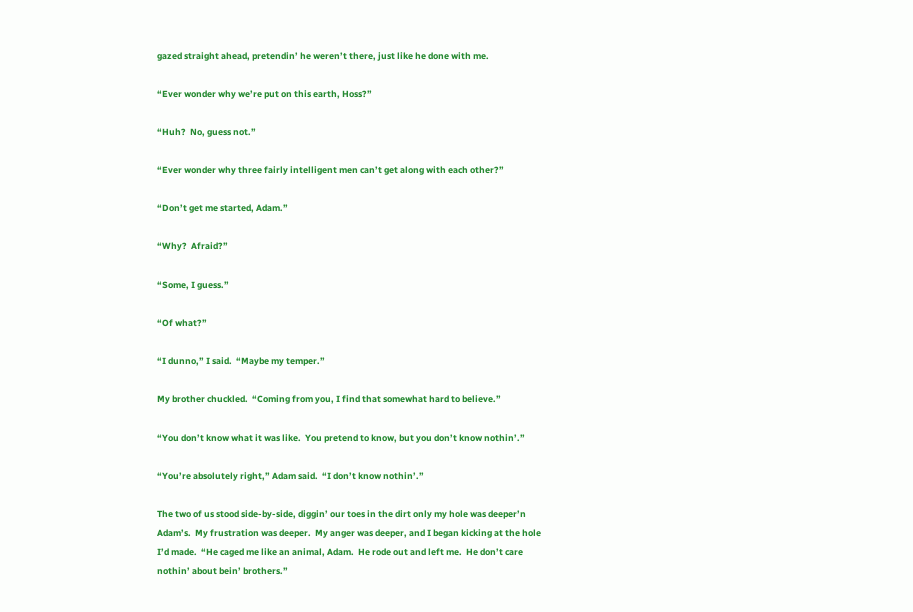gazed straight ahead, pretendin’ he weren’t there, just like he done with me.

“Ever wonder why we’re put on this earth, Hoss?”

“Huh?  No, guess not.”

“Ever wonder why three fairly intelligent men can’t get along with each other?”

“Don’t get me started, Adam.”

“Why?  Afraid?”

“Some, I guess.”

“Of what?”

“I dunno,” I said.  “Maybe my temper.”

My brother chuckled.  “Coming from you, I find that somewhat hard to believe.”

“You don’t know what it was like.  You pretend to know, but you don’t know nothin’.”

“You’re absolutely right,” Adam said.  “I don’t know nothin’.”

The two of us stood side-by-side, diggin’ our toes in the dirt only my hole was deeper’n Adam’s.  My frustration was deeper.  My anger was deeper, and I began kicking at the hole I’d made.  “He caged me like an animal, Adam.  He rode out and left me.  He don’t care nothin’ about bein’ brothers.”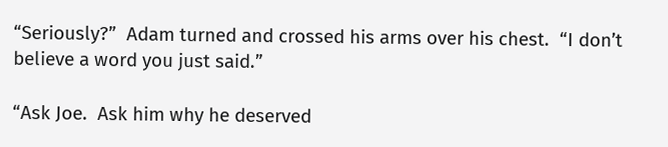“Seriously?”  Adam turned and crossed his arms over his chest.  “I don’t believe a word you just said.”

“Ask Joe.  Ask him why he deserved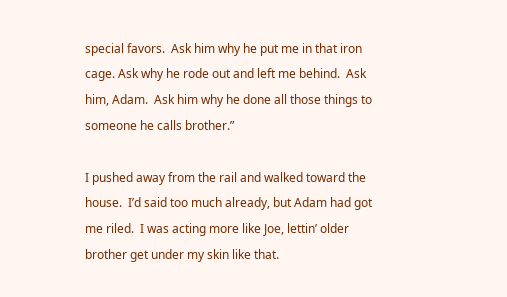special favors.  Ask him why he put me in that iron cage. Ask why he rode out and left me behind.  Ask him, Adam.  Ask him why he done all those things to someone he calls brother.”

I pushed away from the rail and walked toward the house.  I’d said too much already, but Adam had got me riled.  I was acting more like Joe, lettin’ older brother get under my skin like that.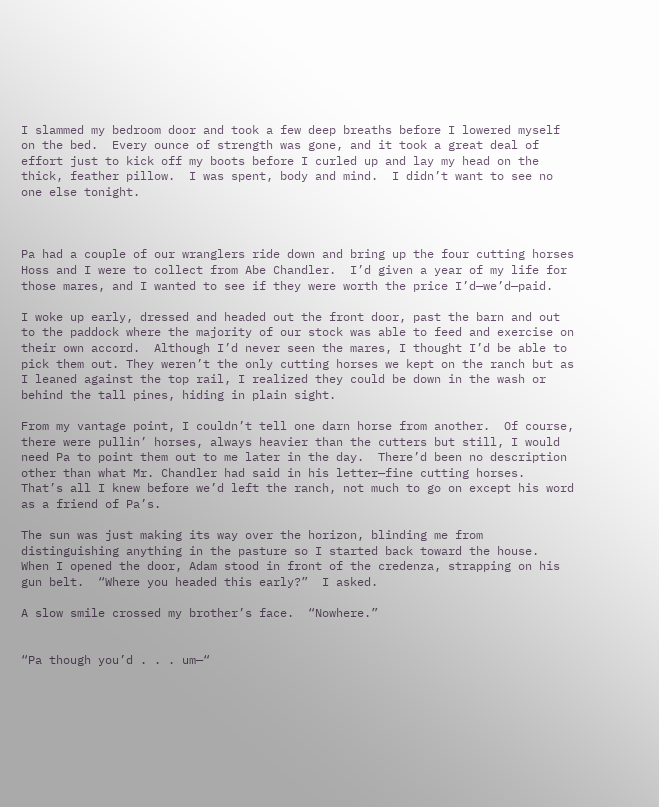I slammed my bedroom door and took a few deep breaths before I lowered myself on the bed.  Every ounce of strength was gone, and it took a great deal of effort just to kick off my boots before I curled up and lay my head on the thick, feather pillow.  I was spent, body and mind.  I didn’t want to see no one else tonight.



Pa had a couple of our wranglers ride down and bring up the four cutting horses Hoss and I were to collect from Abe Chandler.  I’d given a year of my life for those mares, and I wanted to see if they were worth the price I’d—we’d—paid.

I woke up early, dressed and headed out the front door, past the barn and out to the paddock where the majority of our stock was able to feed and exercise on their own accord.  Although I’d never seen the mares, I thought I’d be able to pick them out. They weren’t the only cutting horses we kept on the ranch but as I leaned against the top rail, I realized they could be down in the wash or behind the tall pines, hiding in plain sight.

From my vantage point, I couldn’t tell one darn horse from another.  Of course, there were pullin’ horses, always heavier than the cutters but still, I would need Pa to point them out to me later in the day.  There’d been no description other than what Mr. Chandler had said in his letter—fine cutting horses.  That’s all I knew before we’d left the ranch, not much to go on except his word as a friend of Pa’s.

The sun was just making its way over the horizon, blinding me from distinguishing anything in the pasture so I started back toward the house.  When I opened the door, Adam stood in front of the credenza, strapping on his gun belt.  “Where you headed this early?”  I asked.

A slow smile crossed my brother’s face.  “Nowhere.”


“Pa though you’d . . . um—“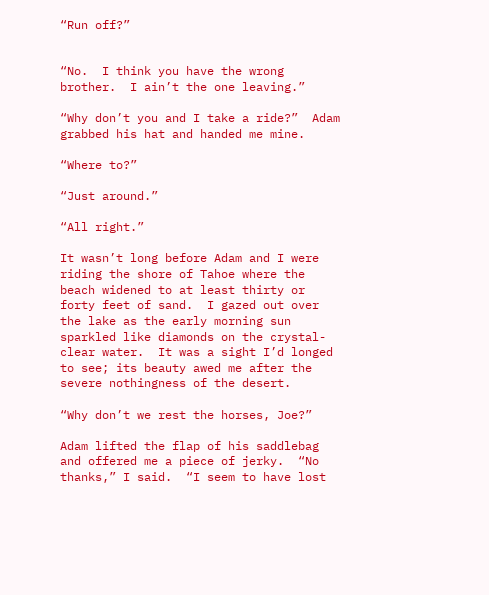“Run off?”


“No.  I think you have the wrong brother.  I ain’t the one leaving.”

“Why don’t you and I take a ride?”  Adam grabbed his hat and handed me mine.

“Where to?”

“Just around.”

“All right.”

It wasn’t long before Adam and I were riding the shore of Tahoe where the beach widened to at least thirty or forty feet of sand.  I gazed out over the lake as the early morning sun sparkled like diamonds on the crystal-clear water.  It was a sight I’d longed to see; its beauty awed me after the severe nothingness of the desert.

“Why don’t we rest the horses, Joe?”

Adam lifted the flap of his saddlebag and offered me a piece of jerky.  “No thanks,” I said.  “I seem to have lost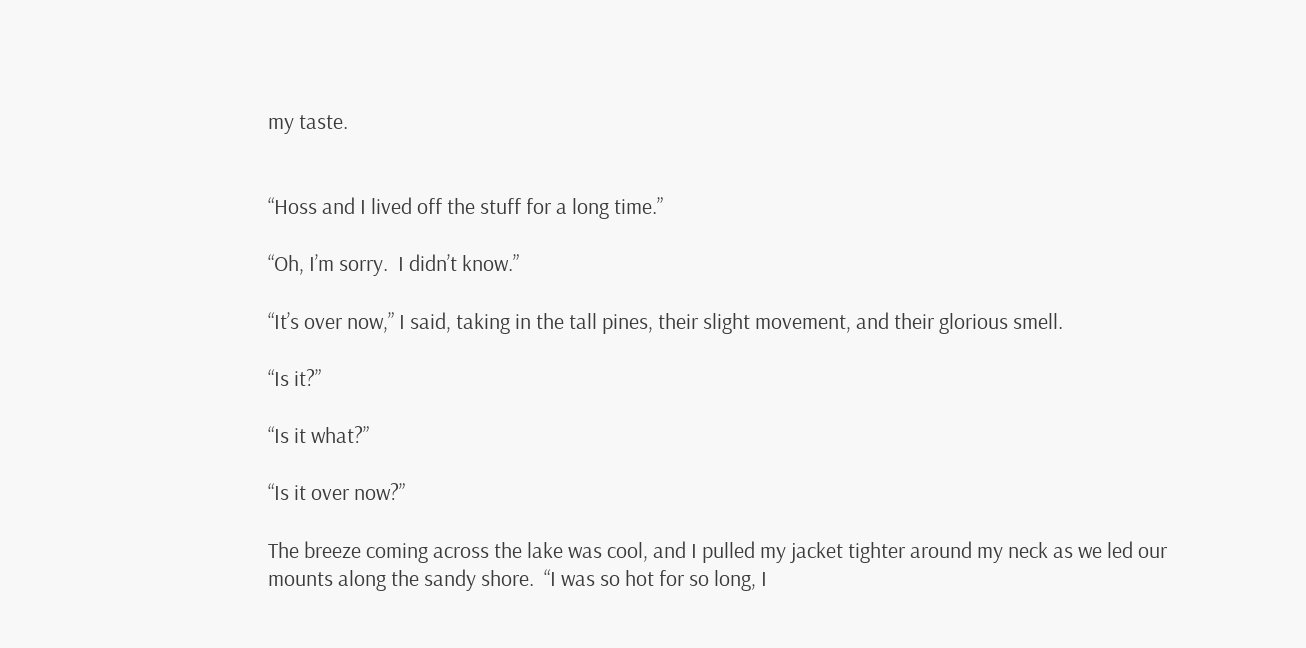my taste.


“Hoss and I lived off the stuff for a long time.”

“Oh, I’m sorry.  I didn’t know.”

“It’s over now,” I said, taking in the tall pines, their slight movement, and their glorious smell.

“Is it?”

“Is it what?”

“Is it over now?”

The breeze coming across the lake was cool, and I pulled my jacket tighter around my neck as we led our mounts along the sandy shore.  “I was so hot for so long, I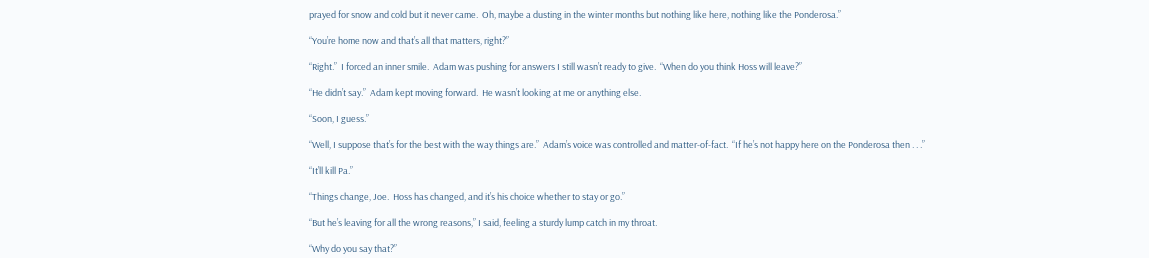prayed for snow and cold but it never came.  Oh, maybe a dusting in the winter months but nothing like here, nothing like the Ponderosa.”

“You’re home now and that’s all that matters, right?”

“Right.”  I forced an inner smile.  Adam was pushing for answers I still wasn’t ready to give.  “When do you think Hoss will leave?”

“He didn’t say.”  Adam kept moving forward.  He wasn’t looking at me or anything else.

“Soon, I guess.”

“Well, I suppose that’s for the best with the way things are.”  Adam’s voice was controlled and matter-of-fact.  “If he’s not happy here on the Ponderosa then . . .”

“It’ll kill Pa.”

“Things change, Joe.  Hoss has changed, and it’s his choice whether to stay or go.”

“But he’s leaving for all the wrong reasons,” I said, feeling a sturdy lump catch in my throat.

“Why do you say that?”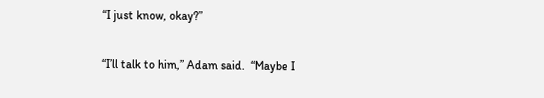“I just know, okay?”

“I’ll talk to him,” Adam said.  “Maybe I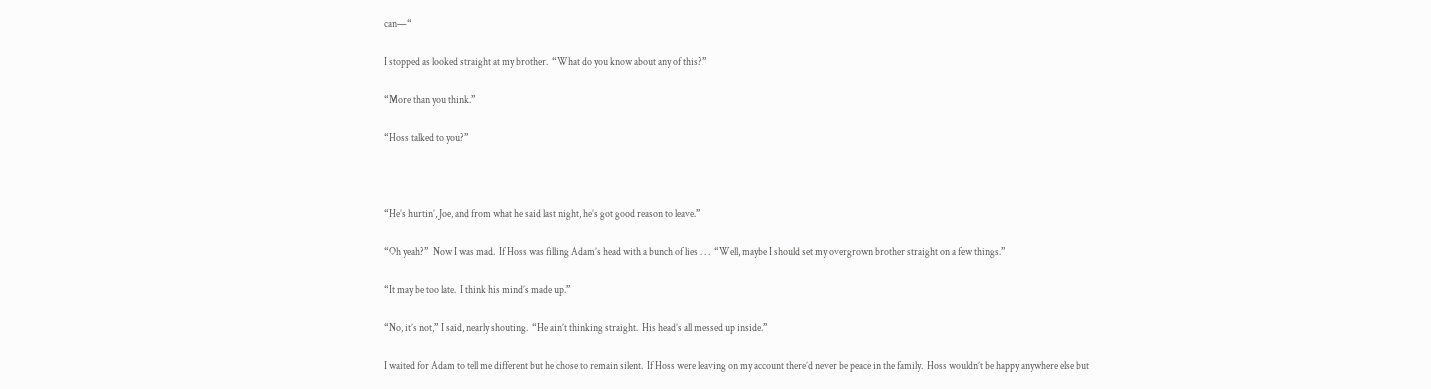can—“

I stopped as looked straight at my brother.  “What do you know about any of this?”

“More than you think.”

“Hoss talked to you?”



“He’s hurtin’, Joe, and from what he said last night, he’s got good reason to leave.”

“Oh yeah?”  Now I was mad.  If Hoss was filling Adam’s head with a bunch of lies . . .  “Well, maybe I should set my overgrown brother straight on a few things.”

“It may be too late.  I think his mind’s made up.”

“No, it’s not,” I said, nearly shouting.  “He ain’t thinking straight.  His head’s all messed up inside.”

I waited for Adam to tell me different but he chose to remain silent.  If Hoss were leaving on my account there’d never be peace in the family.  Hoss wouldn’t be happy anywhere else but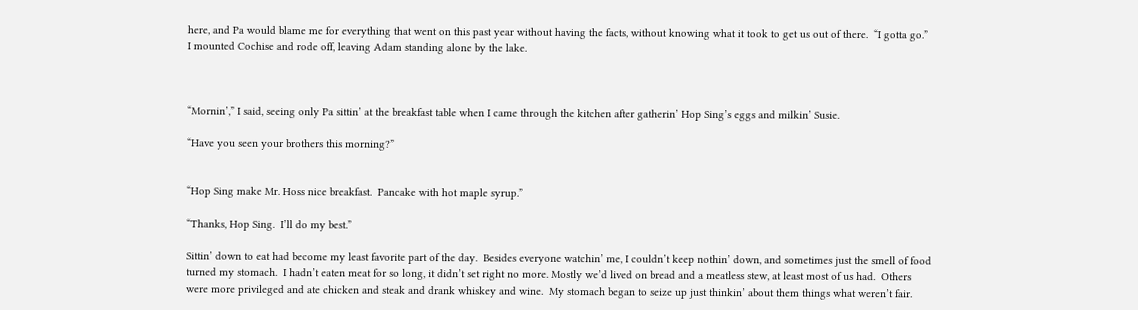here, and Pa would blame me for everything that went on this past year without having the facts, without knowing what it took to get us out of there.  “I gotta go.”  I mounted Cochise and rode off, leaving Adam standing alone by the lake.



“Mornin’,” I said, seeing only Pa sittin’ at the breakfast table when I came through the kitchen after gatherin’ Hop Sing’s eggs and milkin’ Susie.

“Have you seen your brothers this morning?”


“Hop Sing make Mr. Hoss nice breakfast.  Pancake with hot maple syrup.”

“Thanks, Hop Sing.  I’ll do my best.”

Sittin’ down to eat had become my least favorite part of the day.  Besides everyone watchin’ me, I couldn’t keep nothin’ down, and sometimes just the smell of food turned my stomach.  I hadn’t eaten meat for so long, it didn’t set right no more. Mostly we’d lived on bread and a meatless stew, at least most of us had.  Others were more privileged and ate chicken and steak and drank whiskey and wine.  My stomach began to seize up just thinkin’ about them things what weren’t fair.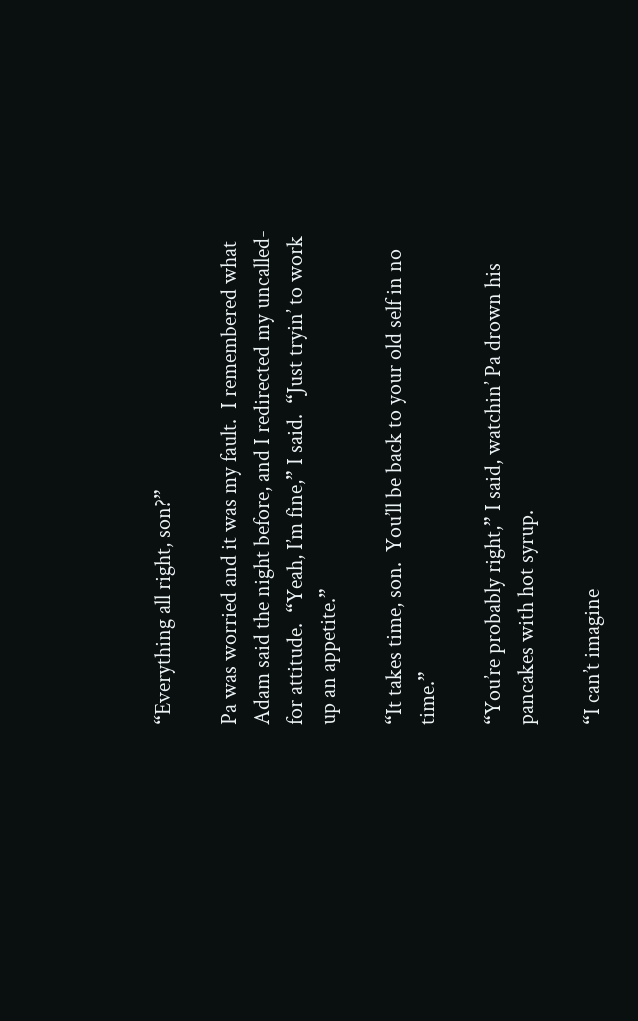“Everything all right, son?”

Pa was worried and it was my fault.  I remembered what Adam said the night before, and I redirected my uncalled-for attitude.  “Yeah, I’m fine,” I said.  “Just tryin’ to work up an appetite.”

“It takes time, son.  You’ll be back to your old self in no time.”

“You’re probably right,” I said, watchin’ Pa drown his pancakes with hot syrup.

“I can’t imagine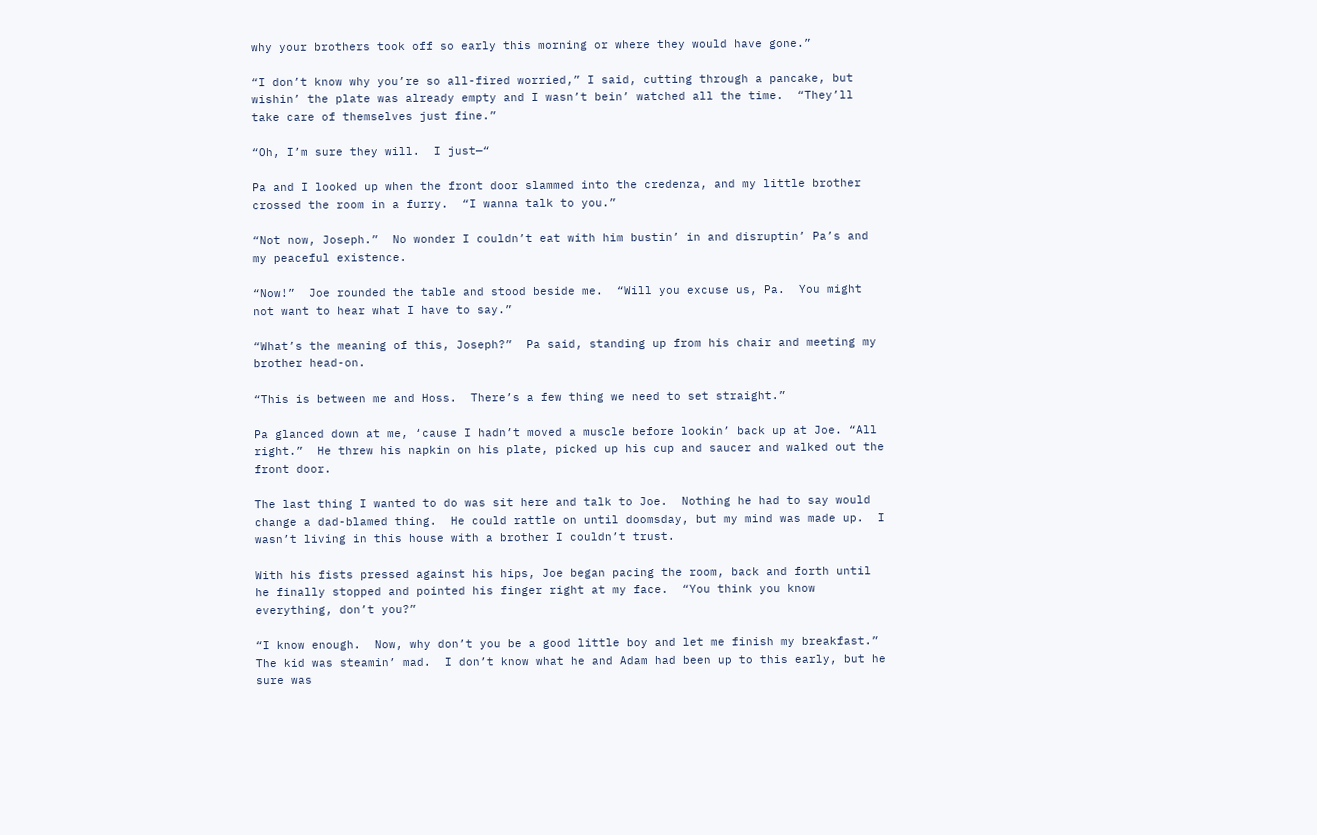why your brothers took off so early this morning or where they would have gone.”

“I don’t know why you’re so all-fired worried,” I said, cutting through a pancake, but wishin’ the plate was already empty and I wasn’t bein’ watched all the time.  “They’ll take care of themselves just fine.”

“Oh, I’m sure they will.  I just—“

Pa and I looked up when the front door slammed into the credenza, and my little brother crossed the room in a furry.  “I wanna talk to you.”

“Not now, Joseph.”  No wonder I couldn’t eat with him bustin’ in and disruptin’ Pa’s and my peaceful existence.

“Now!”  Joe rounded the table and stood beside me.  “Will you excuse us, Pa.  You might not want to hear what I have to say.”

“What’s the meaning of this, Joseph?”  Pa said, standing up from his chair and meeting my brother head-on.

“This is between me and Hoss.  There’s a few thing we need to set straight.”

Pa glanced down at me, ‘cause I hadn’t moved a muscle before lookin’ back up at Joe. “All right.”  He threw his napkin on his plate, picked up his cup and saucer and walked out the front door.

The last thing I wanted to do was sit here and talk to Joe.  Nothing he had to say would change a dad-blamed thing.  He could rattle on until doomsday, but my mind was made up.  I wasn’t living in this house with a brother I couldn’t trust.

With his fists pressed against his hips, Joe began pacing the room, back and forth until he finally stopped and pointed his finger right at my face.  “You think you know everything, don’t you?”

“I know enough.  Now, why don’t you be a good little boy and let me finish my breakfast.” The kid was steamin’ mad.  I don’t know what he and Adam had been up to this early, but he sure was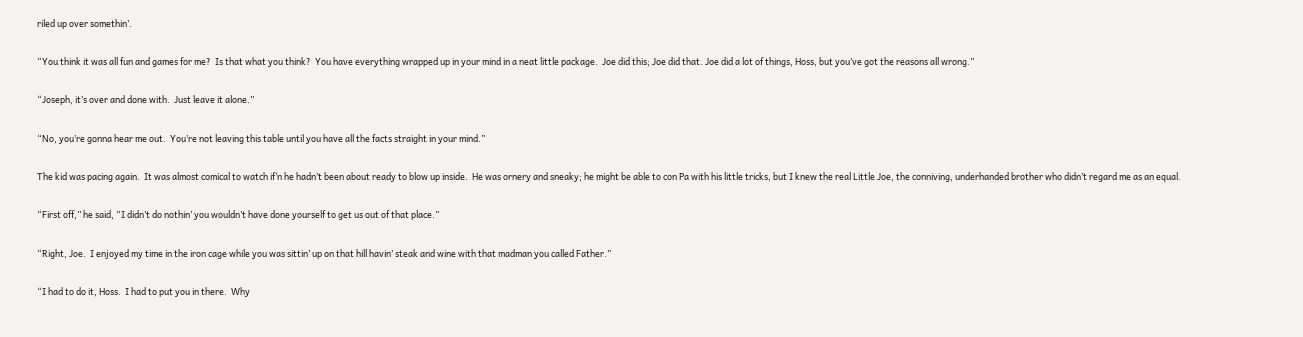riled up over somethin’.

“You think it was all fun and games for me?  Is that what you think?  You have everything wrapped up in your mind in a neat little package.  Joe did this; Joe did that. Joe did a lot of things, Hoss, but you’ve got the reasons all wrong.”

“Joseph, it’s over and done with.  Just leave it alone.”

“No, you’re gonna hear me out.  You’re not leaving this table until you have all the facts straight in your mind.”

The kid was pacing again.  It was almost comical to watch if’n he hadn’t been about ready to blow up inside.  He was ornery and sneaky; he might be able to con Pa with his little tricks, but I knew the real Little Joe, the conniving, underhanded brother who didn’t regard me as an equal.

“First off,” he said, “I didn’t do nothin’ you wouldn’t have done yourself to get us out of that place.”

“Right, Joe.  I enjoyed my time in the iron cage while you was sittin’ up on that hill havin’ steak and wine with that madman you called Father.”

“I had to do it, Hoss.  I had to put you in there.  Why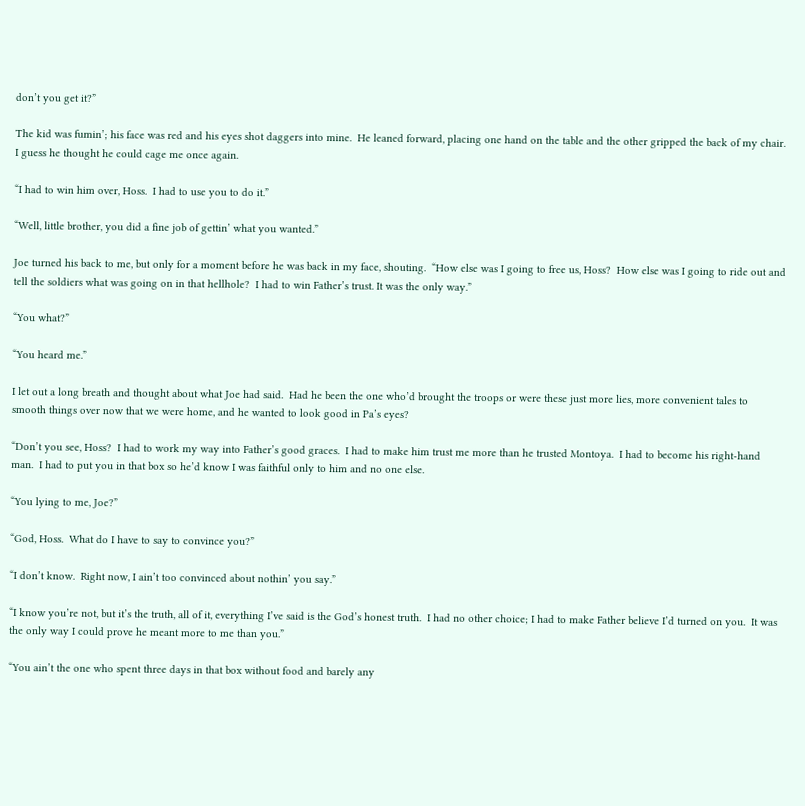don’t you get it?”

The kid was fumin’; his face was red and his eyes shot daggers into mine.  He leaned forward, placing one hand on the table and the other gripped the back of my chair.  I guess he thought he could cage me once again.

“I had to win him over, Hoss.  I had to use you to do it.”

“Well, little brother, you did a fine job of gettin’ what you wanted.”

Joe turned his back to me, but only for a moment before he was back in my face, shouting.  “How else was I going to free us, Hoss?  How else was I going to ride out and tell the soldiers what was going on in that hellhole?  I had to win Father’s trust. It was the only way.”

“You what?”

“You heard me.”

I let out a long breath and thought about what Joe had said.  Had he been the one who’d brought the troops or were these just more lies, more convenient tales to smooth things over now that we were home, and he wanted to look good in Pa’s eyes?

“Don’t you see, Hoss?  I had to work my way into Father’s good graces.  I had to make him trust me more than he trusted Montoya.  I had to become his right-hand man.  I had to put you in that box so he’d know I was faithful only to him and no one else.

“You lying to me, Joe?”

“God, Hoss.  What do I have to say to convince you?”

“I don’t know.  Right now, I ain’t too convinced about nothin’ you say.”

“I know you’re not, but it’s the truth, all of it, everything I’ve said is the God’s honest truth.  I had no other choice; I had to make Father believe I’d turned on you.  It was the only way I could prove he meant more to me than you.”

“You ain’t the one who spent three days in that box without food and barely any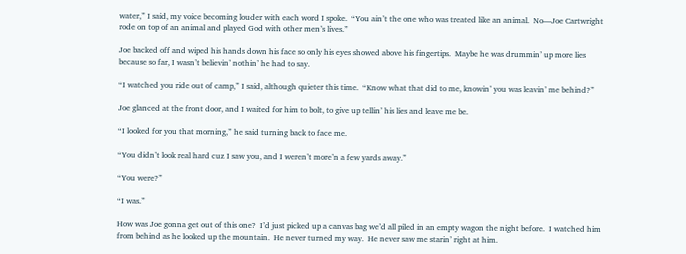water,” I said, my voice becoming louder with each word I spoke.  “You ain’t the one who was treated like an animal.  No—Joe Cartwright rode on top of an animal and played God with other men’s lives.”

Joe backed off and wiped his hands down his face so only his eyes showed above his fingertips.  Maybe he was drummin’ up more lies because so far, I wasn’t believin’ nothin’ he had to say.

“I watched you ride out of camp,” I said, although quieter this time.  “Know what that did to me, knowin’ you was leavin’ me behind?”

Joe glanced at the front door, and I waited for him to bolt, to give up tellin’ his lies and leave me be.

“I looked for you that morning,” he said turning back to face me.

“You didn’t look real hard cuz I saw you, and I weren’t more’n a few yards away.”

“You were?”

“I was.”

How was Joe gonna get out of this one?  I’d just picked up a canvas bag we’d all piled in an empty wagon the night before.  I watched him from behind as he looked up the mountain.  He never turned my way.  He never saw me starin’ right at him.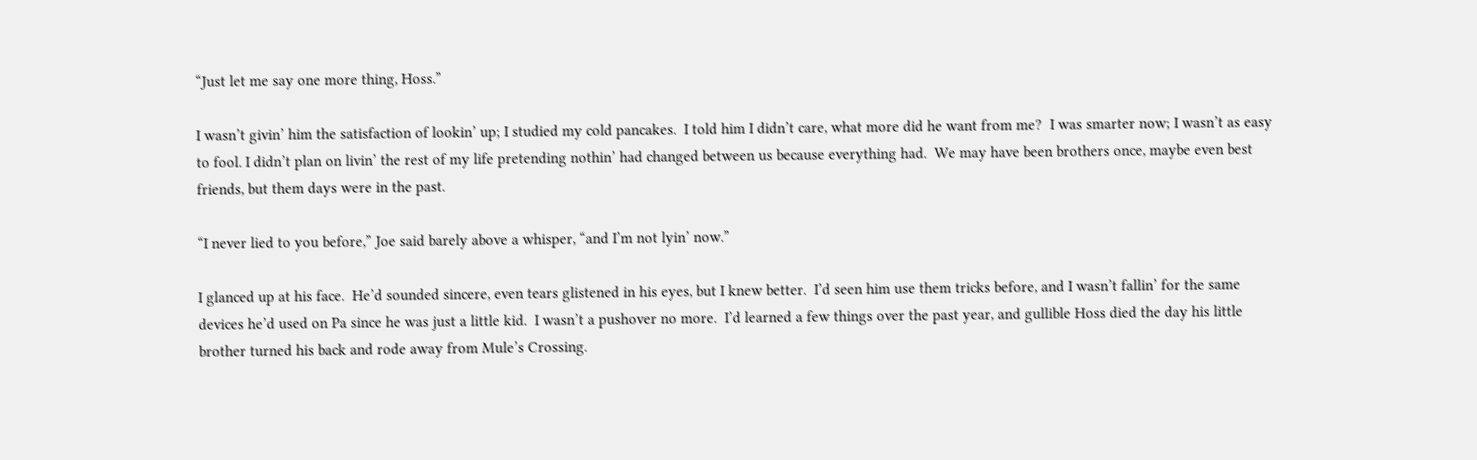“Just let me say one more thing, Hoss.”

I wasn’t givin’ him the satisfaction of lookin’ up; I studied my cold pancakes.  I told him I didn’t care, what more did he want from me?  I was smarter now; I wasn’t as easy to fool. I didn’t plan on livin’ the rest of my life pretending nothin’ had changed between us because everything had.  We may have been brothers once, maybe even best friends, but them days were in the past.

“I never lied to you before,” Joe said barely above a whisper, “and I’m not lyin’ now.”

I glanced up at his face.  He’d sounded sincere, even tears glistened in his eyes, but I knew better.  I’d seen him use them tricks before, and I wasn’t fallin’ for the same devices he’d used on Pa since he was just a little kid.  I wasn’t a pushover no more.  I’d learned a few things over the past year, and gullible Hoss died the day his little brother turned his back and rode away from Mule’s Crossing.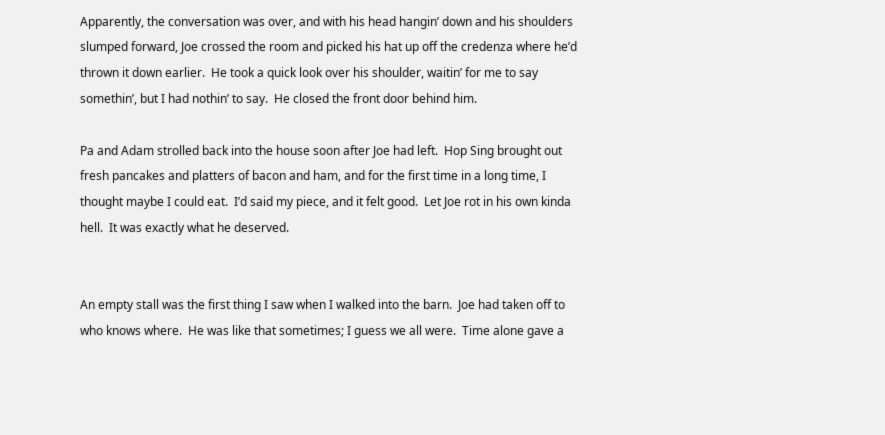Apparently, the conversation was over, and with his head hangin’ down and his shoulders slumped forward, Joe crossed the room and picked his hat up off the credenza where he’d thrown it down earlier.  He took a quick look over his shoulder, waitin’ for me to say somethin’, but I had nothin’ to say.  He closed the front door behind him.

Pa and Adam strolled back into the house soon after Joe had left.  Hop Sing brought out fresh pancakes and platters of bacon and ham, and for the first time in a long time, I thought maybe I could eat.  I’d said my piece, and it felt good.  Let Joe rot in his own kinda hell.  It was exactly what he deserved.


An empty stall was the first thing I saw when I walked into the barn.  Joe had taken off to who knows where.  He was like that sometimes; I guess we all were.  Time alone gave a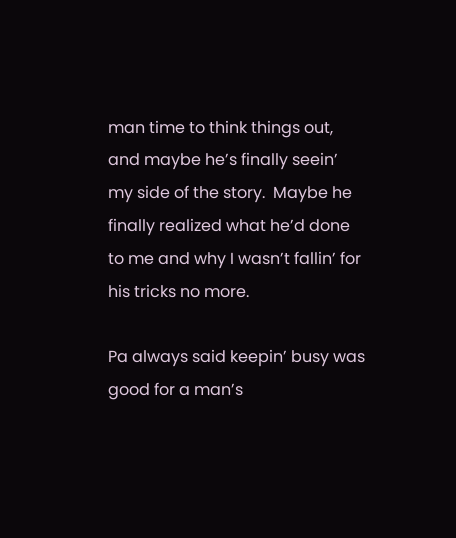man time to think things out, and maybe he’s finally seein’ my side of the story.  Maybe he finally realized what he’d done to me and why I wasn’t fallin’ for his tricks no more.

Pa always said keepin’ busy was good for a man’s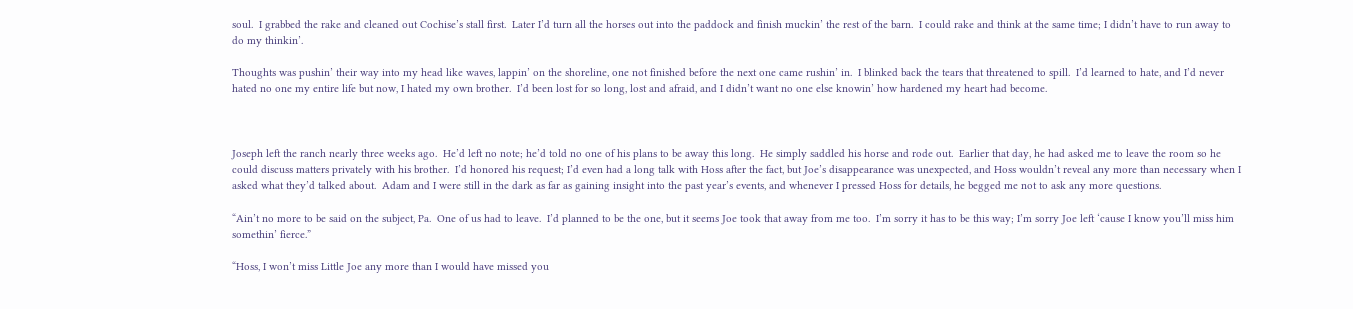soul.  I grabbed the rake and cleaned out Cochise’s stall first.  Later I’d turn all the horses out into the paddock and finish muckin’ the rest of the barn.  I could rake and think at the same time; I didn’t have to run away to do my thinkin’.

Thoughts was pushin’ their way into my head like waves, lappin’ on the shoreline, one not finished before the next one came rushin’ in.  I blinked back the tears that threatened to spill.  I’d learned to hate, and I’d never hated no one my entire life but now, I hated my own brother.  I’d been lost for so long, lost and afraid, and I didn’t want no one else knowin’ how hardened my heart had become.



Joseph left the ranch nearly three weeks ago.  He’d left no note; he’d told no one of his plans to be away this long.  He simply saddled his horse and rode out.  Earlier that day, he had asked me to leave the room so he could discuss matters privately with his brother.  I’d honored his request; I’d even had a long talk with Hoss after the fact, but Joe’s disappearance was unexpected, and Hoss wouldn’t reveal any more than necessary when I asked what they’d talked about.  Adam and I were still in the dark as far as gaining insight into the past year’s events, and whenever I pressed Hoss for details, he begged me not to ask any more questions.

“Ain’t no more to be said on the subject, Pa.  One of us had to leave.  I’d planned to be the one, but it seems Joe took that away from me too.  I’m sorry it has to be this way; I’m sorry Joe left ‘cause I know you’ll miss him somethin’ fierce.”

“Hoss, I won’t miss Little Joe any more than I would have missed you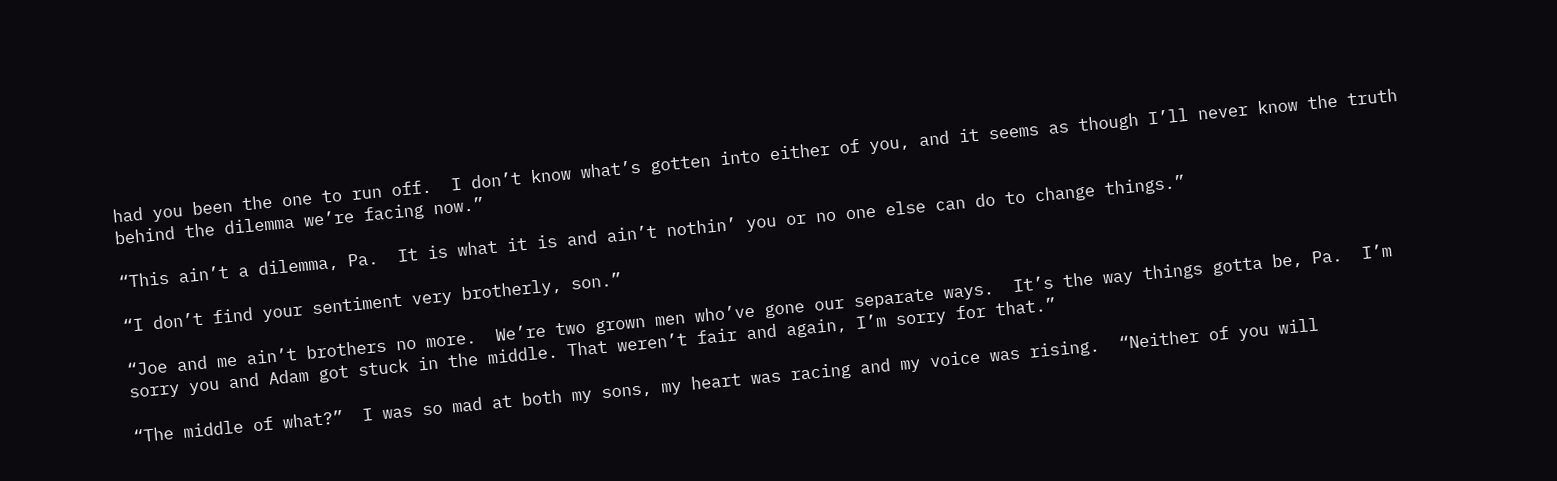had you been the one to run off.  I don’t know what’s gotten into either of you, and it seems as though I’ll never know the truth behind the dilemma we’re facing now.”

“This ain’t a dilemma, Pa.  It is what it is and ain’t nothin’ you or no one else can do to change things.”

“I don’t find your sentiment very brotherly, son.”

“Joe and me ain’t brothers no more.  We’re two grown men who’ve gone our separate ways.  It’s the way things gotta be, Pa.  I’m sorry you and Adam got stuck in the middle. That weren’t fair and again, I’m sorry for that.”

“The middle of what?”  I was so mad at both my sons, my heart was racing and my voice was rising.  “Neither of you will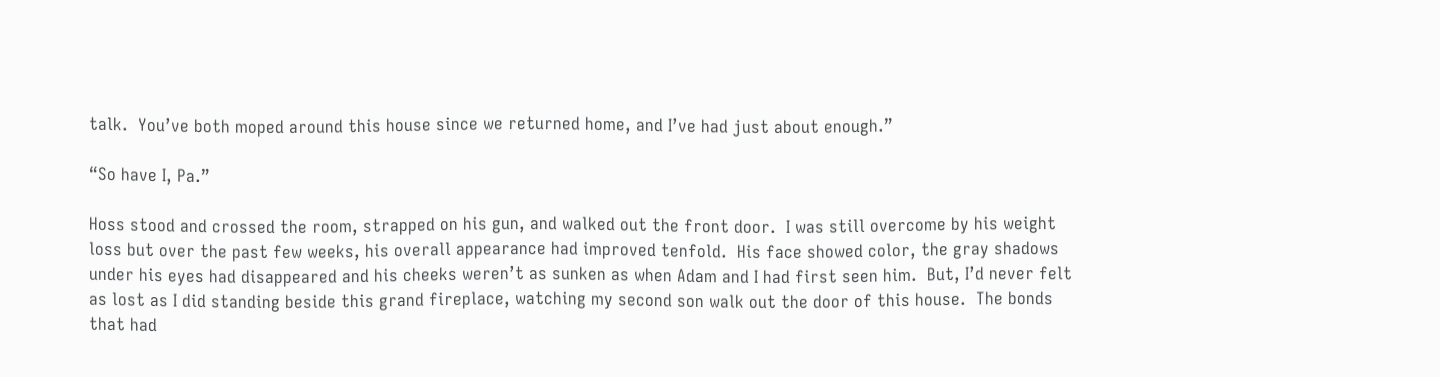talk.  You’ve both moped around this house since we returned home, and I’ve had just about enough.”

“So have I, Pa.”

Hoss stood and crossed the room, strapped on his gun, and walked out the front door.  I was still overcome by his weight loss but over the past few weeks, his overall appearance had improved tenfold.  His face showed color, the gray shadows under his eyes had disappeared and his cheeks weren’t as sunken as when Adam and I had first seen him.  But, I’d never felt as lost as I did standing beside this grand fireplace, watching my second son walk out the door of this house.  The bonds that had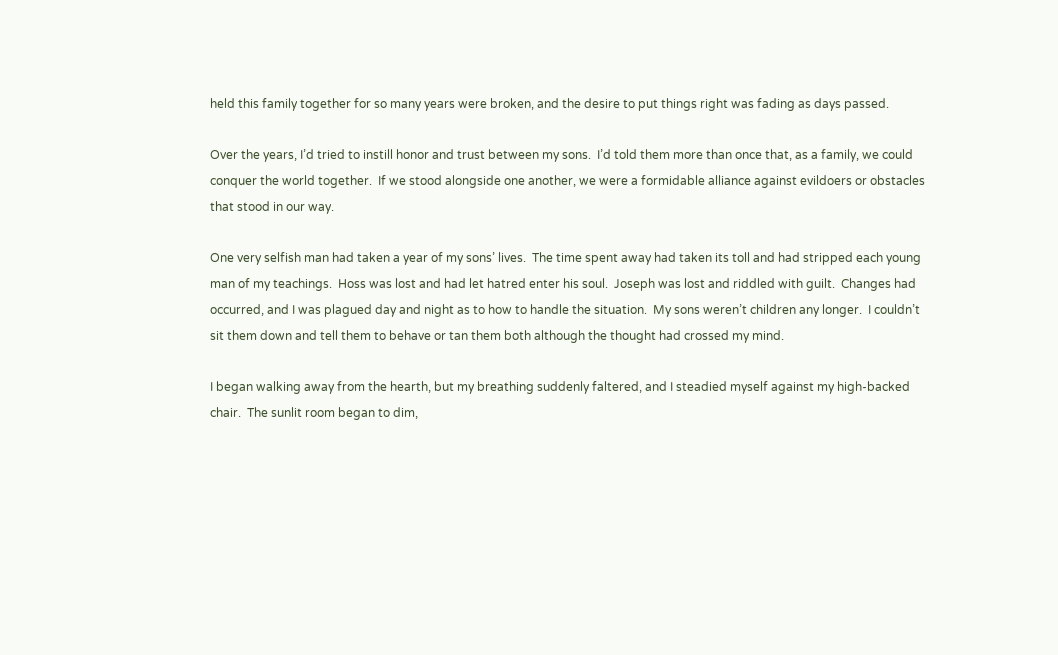held this family together for so many years were broken, and the desire to put things right was fading as days passed.

Over the years, I’d tried to instill honor and trust between my sons.  I’d told them more than once that, as a family, we could conquer the world together.  If we stood alongside one another, we were a formidable alliance against evildoers or obstacles that stood in our way.

One very selfish man had taken a year of my sons’ lives.  The time spent away had taken its toll and had stripped each young man of my teachings.  Hoss was lost and had let hatred enter his soul.  Joseph was lost and riddled with guilt.  Changes had occurred, and I was plagued day and night as to how to handle the situation.  My sons weren’t children any longer.  I couldn’t sit them down and tell them to behave or tan them both although the thought had crossed my mind.

I began walking away from the hearth, but my breathing suddenly faltered, and I steadied myself against my high-backed chair.  The sunlit room began to dim,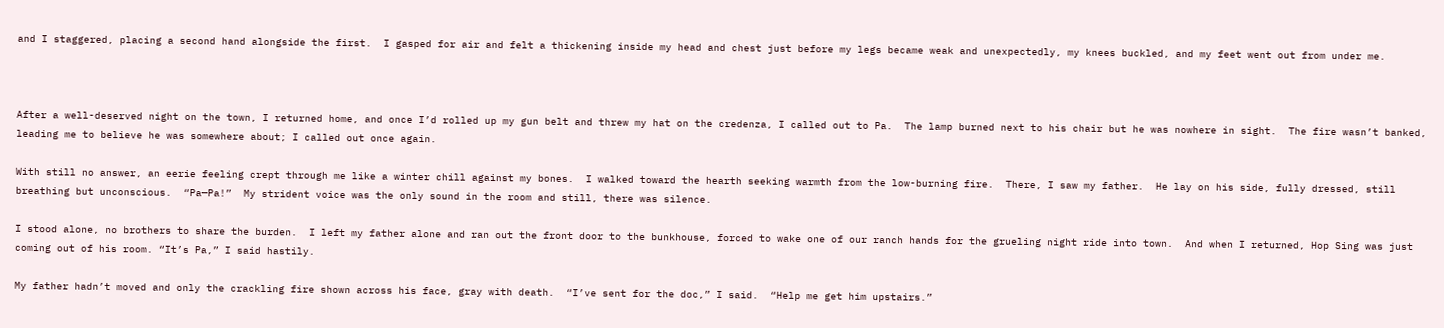and I staggered, placing a second hand alongside the first.  I gasped for air and felt a thickening inside my head and chest just before my legs became weak and unexpectedly, my knees buckled, and my feet went out from under me.



After a well-deserved night on the town, I returned home, and once I’d rolled up my gun belt and threw my hat on the credenza, I called out to Pa.  The lamp burned next to his chair but he was nowhere in sight.  The fire wasn’t banked, leading me to believe he was somewhere about; I called out once again.

With still no answer, an eerie feeling crept through me like a winter chill against my bones.  I walked toward the hearth seeking warmth from the low-burning fire.  There, I saw my father.  He lay on his side, fully dressed, still breathing but unconscious.  “Pa—Pa!”  My strident voice was the only sound in the room and still, there was silence.

I stood alone, no brothers to share the burden.  I left my father alone and ran out the front door to the bunkhouse, forced to wake one of our ranch hands for the grueling night ride into town.  And when I returned, Hop Sing was just coming out of his room. “It’s Pa,” I said hastily.

My father hadn’t moved and only the crackling fire shown across his face, gray with death.  “I’ve sent for the doc,” I said.  “Help me get him upstairs.”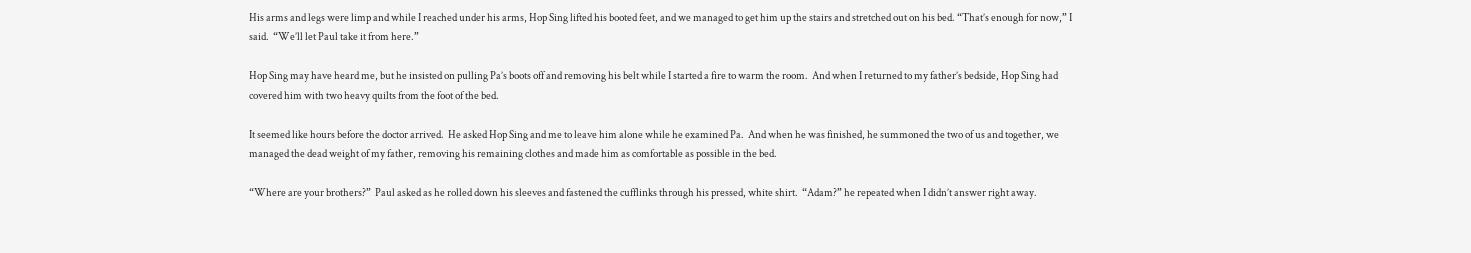His arms and legs were limp and while I reached under his arms, Hop Sing lifted his booted feet, and we managed to get him up the stairs and stretched out on his bed. “That’s enough for now,” I said.  “We’ll let Paul take it from here.”

Hop Sing may have heard me, but he insisted on pulling Pa’s boots off and removing his belt while I started a fire to warm the room.  And when I returned to my father’s bedside, Hop Sing had covered him with two heavy quilts from the foot of the bed.

It seemed like hours before the doctor arrived.  He asked Hop Sing and me to leave him alone while he examined Pa.  And when he was finished, he summoned the two of us and together, we managed the dead weight of my father, removing his remaining clothes and made him as comfortable as possible in the bed.

“Where are your brothers?”  Paul asked as he rolled down his sleeves and fastened the cufflinks through his pressed, white shirt.  “Adam?” he repeated when I didn’t answer right away.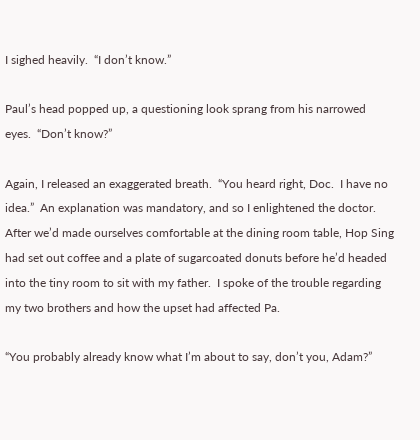I sighed heavily.  “I don’t know.”

Paul’s head popped up, a questioning look sprang from his narrowed eyes.  “Don’t know?”

Again, I released an exaggerated breath.  “You heard right, Doc.  I have no idea.”  An explanation was mandatory, and so I enlightened the doctor.  After we’d made ourselves comfortable at the dining room table, Hop Sing had set out coffee and a plate of sugarcoated donuts before he’d headed into the tiny room to sit with my father.  I spoke of the trouble regarding my two brothers and how the upset had affected Pa.

“You probably already know what I’m about to say, don’t you, Adam?”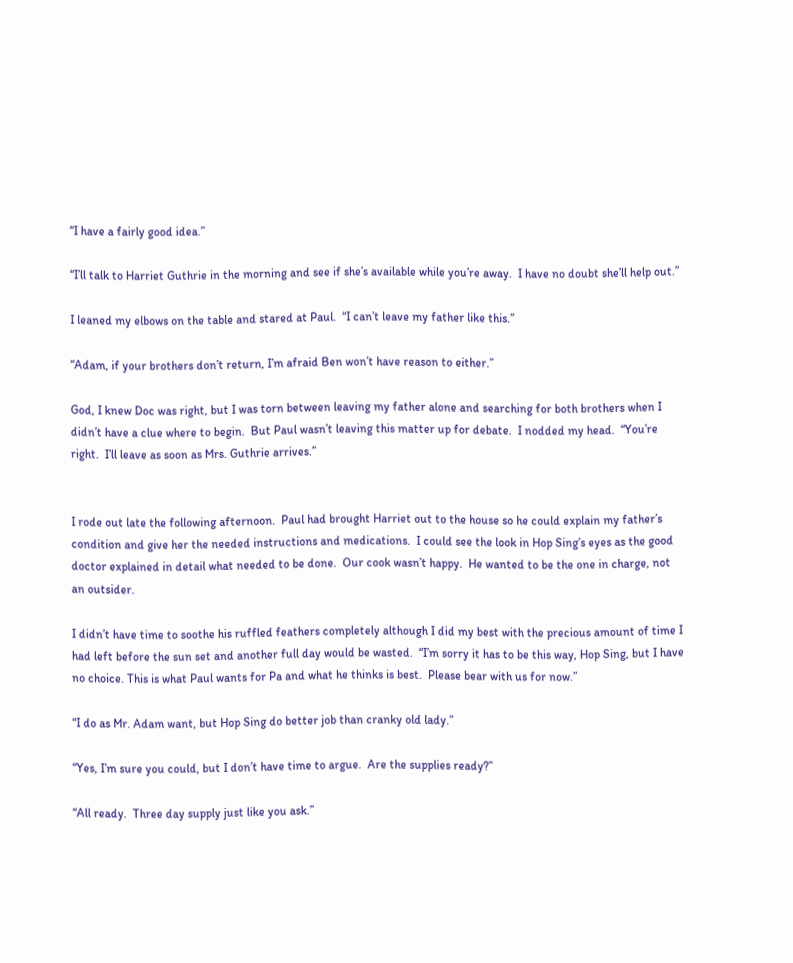“I have a fairly good idea.”

“I’ll talk to Harriet Guthrie in the morning and see if she’s available while you’re away.  I have no doubt she’ll help out.”

I leaned my elbows on the table and stared at Paul.  “I can’t leave my father like this.”

“Adam, if your brothers don’t return, I’m afraid Ben won’t have reason to either.”

God, I knew Doc was right, but I was torn between leaving my father alone and searching for both brothers when I didn’t have a clue where to begin.  But Paul wasn’t leaving this matter up for debate.  I nodded my head.  “You’re right.  I’ll leave as soon as Mrs. Guthrie arrives.”


I rode out late the following afternoon.  Paul had brought Harriet out to the house so he could explain my father’s condition and give her the needed instructions and medications.  I could see the look in Hop Sing’s eyes as the good doctor explained in detail what needed to be done.  Our cook wasn’t happy.  He wanted to be the one in charge, not an outsider.

I didn’t have time to soothe his ruffled feathers completely although I did my best with the precious amount of time I had left before the sun set and another full day would be wasted.  “I’m sorry it has to be this way, Hop Sing, but I have no choice. This is what Paul wants for Pa and what he thinks is best.  Please bear with us for now.”

“I do as Mr. Adam want, but Hop Sing do better job than cranky old lady.”

“Yes, I’m sure you could, but I don’t have time to argue.  Are the supplies ready?”

“All ready.  Three day supply just like you ask.”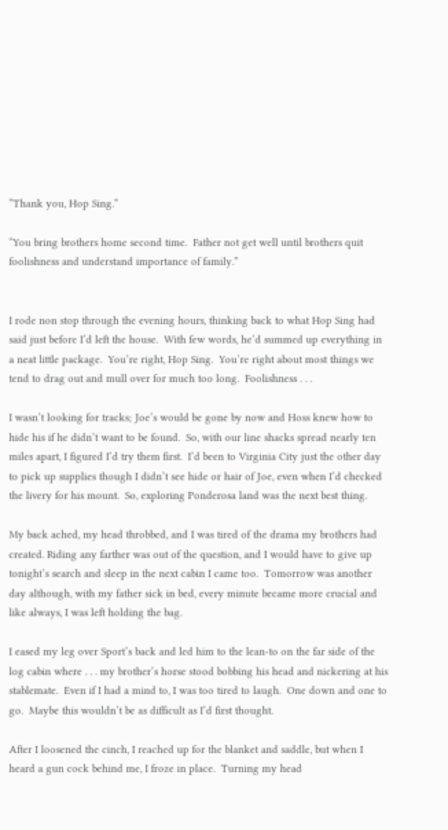“Thank you, Hop Sing.”

“You bring brothers home second time.  Father not get well until brothers quit foolishness and understand importance of family.”


I rode non stop through the evening hours, thinking back to what Hop Sing had said just before I’d left the house.  With few words, he’d summed up everything in a neat little package.  You’re right, Hop Sing.  You’re right about most things we tend to drag out and mull over for much too long.  Foolishness . . .

I wasn’t looking for tracks; Joe’s would be gone by now and Hoss knew how to hide his if he didn’t want to be found.  So, with our line shacks spread nearly ten miles apart, I figured I’d try them first.  I’d been to Virginia City just the other day to pick up supplies though I didn’t see hide or hair of Joe, even when I’d checked the livery for his mount.  So, exploring Ponderosa land was the next best thing.

My back ached, my head throbbed, and I was tired of the drama my brothers had created. Riding any farther was out of the question, and I would have to give up tonight’s search and sleep in the next cabin I came too.  Tomorrow was another day although, with my father sick in bed, every minute became more crucial and like always, I was left holding the bag.

I eased my leg over Sport’s back and led him to the lean-to on the far side of the log cabin where . . . my brother’s horse stood bobbing his head and nickering at his stablemate.  Even if I had a mind to, I was too tired to laugh.  One down and one to go.  Maybe this wouldn’t be as difficult as I’d first thought.

After I loosened the cinch, I reached up for the blanket and saddle, but when I heard a gun cock behind me, I froze in place.  Turning my head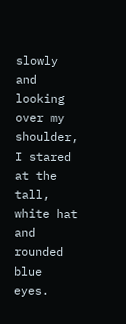slowly and looking over my shoulder, I stared at the tall, white hat and rounded blue eyes.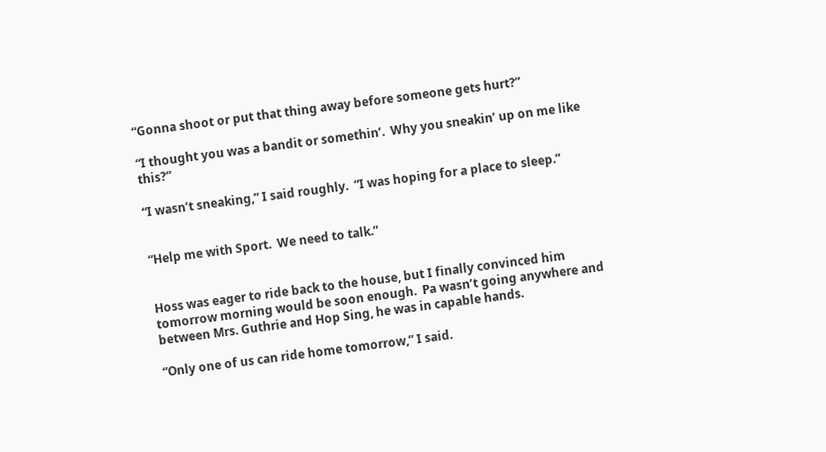“Gonna shoot or put that thing away before someone gets hurt?”

“I thought you was a bandit or somethin’.  Why you sneakin’ up on me like this?”

“I wasn’t sneaking,” I said roughly.  “I was hoping for a place to sleep.”


“Help me with Sport.  We need to talk.”


Hoss was eager to ride back to the house, but I finally convinced him tomorrow morning would be soon enough.  Pa wasn’t going anywhere and between Mrs. Guthrie and Hop Sing, he was in capable hands.

“Only one of us can ride home tomorrow,” I said.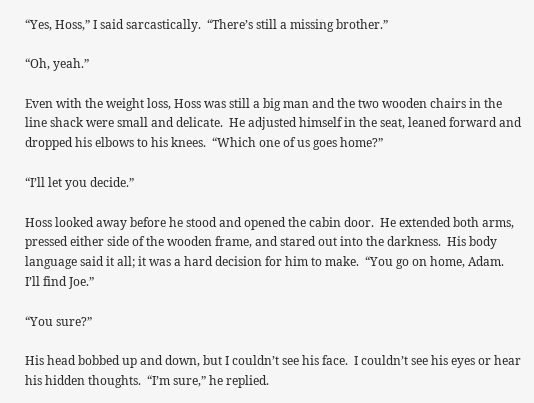“Yes, Hoss,” I said sarcastically.  “There’s still a missing brother.”

“Oh, yeah.”

Even with the weight loss, Hoss was still a big man and the two wooden chairs in the line shack were small and delicate.  He adjusted himself in the seat, leaned forward and dropped his elbows to his knees.  “Which one of us goes home?”

“I’ll let you decide.”

Hoss looked away before he stood and opened the cabin door.  He extended both arms, pressed either side of the wooden frame, and stared out into the darkness.  His body language said it all; it was a hard decision for him to make.  “You go on home, Adam.  I’ll find Joe.”

“You sure?”

His head bobbed up and down, but I couldn’t see his face.  I couldn’t see his eyes or hear his hidden thoughts.  “I’m sure,” he replied.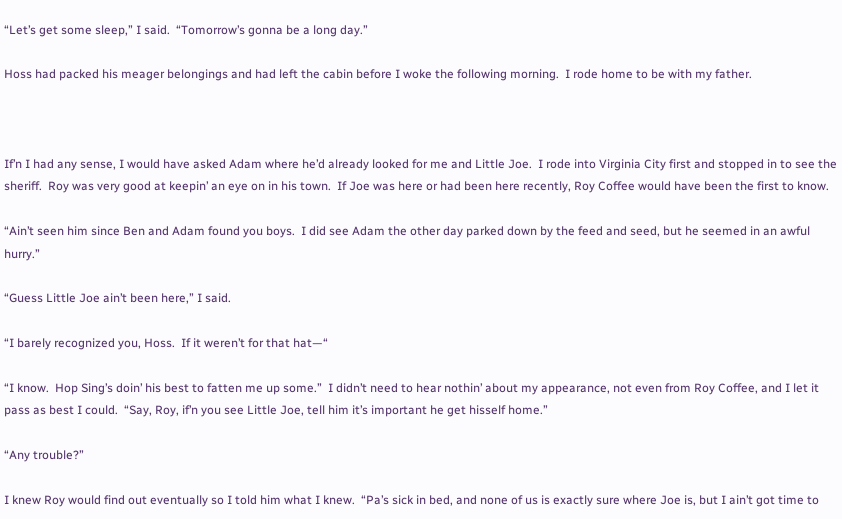“Let’s get some sleep,” I said.  “Tomorrow’s gonna be a long day.”

Hoss had packed his meager belongings and had left the cabin before I woke the following morning.  I rode home to be with my father.



If’n I had any sense, I would have asked Adam where he’d already looked for me and Little Joe.  I rode into Virginia City first and stopped in to see the sheriff.  Roy was very good at keepin’ an eye on in his town.  If Joe was here or had been here recently, Roy Coffee would have been the first to know.

“Ain’t seen him since Ben and Adam found you boys.  I did see Adam the other day parked down by the feed and seed, but he seemed in an awful hurry.”

“Guess Little Joe ain’t been here,” I said.

“I barely recognized you, Hoss.  If it weren’t for that hat—“

“I know.  Hop Sing’s doin’ his best to fatten me up some.”  I didn’t need to hear nothin’ about my appearance, not even from Roy Coffee, and I let it pass as best I could.  “Say, Roy, if’n you see Little Joe, tell him it’s important he get hisself home.”

“Any trouble?”

I knew Roy would find out eventually so I told him what I knew.  “Pa’s sick in bed, and none of us is exactly sure where Joe is, but I ain’t got time to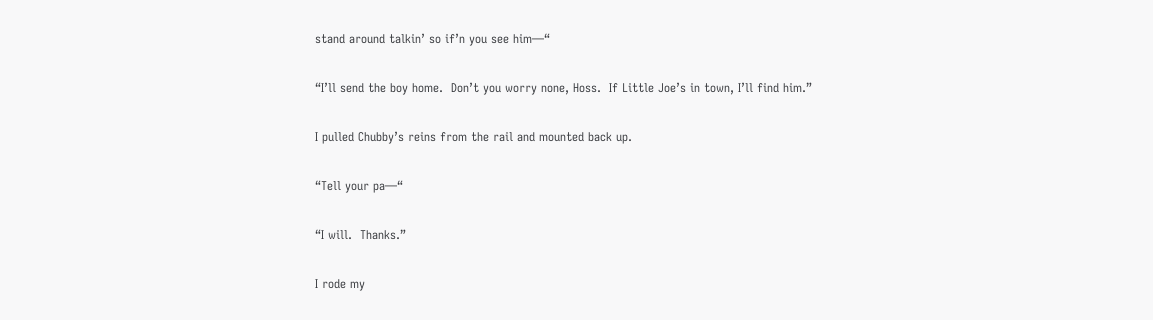stand around talkin’ so if’n you see him—“

“I’ll send the boy home.  Don’t you worry none, Hoss.  If Little Joe’s in town, I’ll find him.”

I pulled Chubby’s reins from the rail and mounted back up.

“Tell your pa—“

“I will.  Thanks.”

I rode my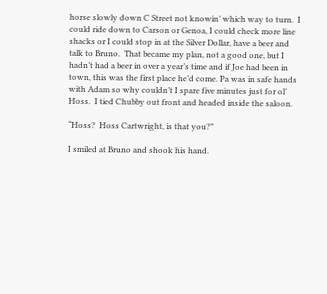horse slowly down C Street not knowin’ which way to turn.  I could ride down to Carson or Genoa, I could check more line shacks or I could stop in at the Silver Dollar, have a beer and talk to Bruno.  That became my plan, not a good one, but I hadn’t had a beer in over a year’s time and if Joe had been in town, this was the first place he’d come. Pa was in safe hands with Adam so why couldn’t I spare five minutes just for ol’ Hoss.  I tied Chubby out front and headed inside the saloon.

“Hoss?  Hoss Cartwright, is that you?”

I smiled at Bruno and shook his hand.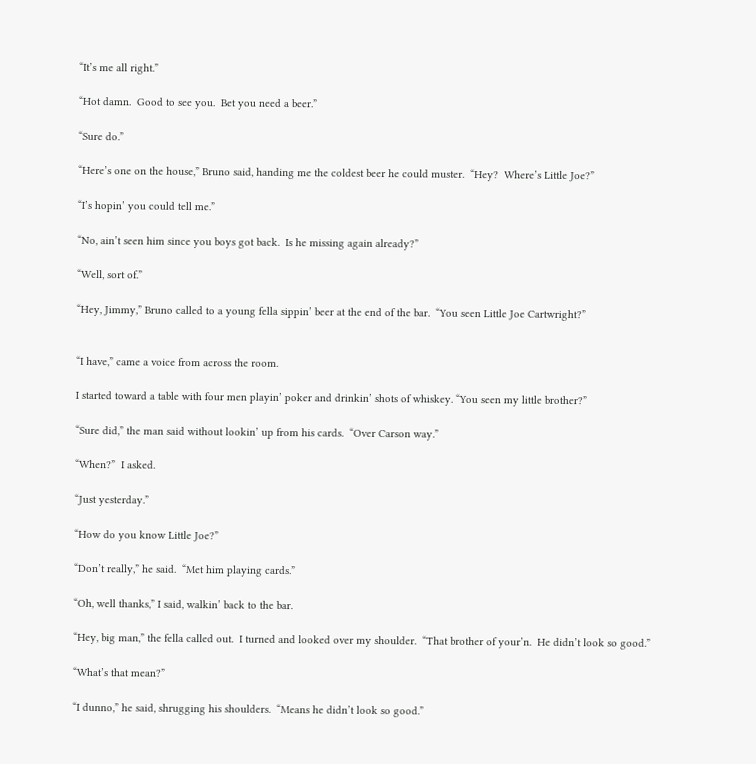“It’s me all right.”

“Hot damn.  Good to see you.  Bet you need a beer.”

“Sure do.”

“Here’s one on the house,” Bruno said, handing me the coldest beer he could muster.  “Hey?  Where’s Little Joe?”

“I’s hopin’ you could tell me.”

“No, ain’t seen him since you boys got back.  Is he missing again already?”

“Well, sort of.”

“Hey, Jimmy,” Bruno called to a young fella sippin’ beer at the end of the bar.  “You seen Little Joe Cartwright?”


“I have,” came a voice from across the room.

I started toward a table with four men playin’ poker and drinkin’ shots of whiskey. “You seen my little brother?”

“Sure did,” the man said without lookin’ up from his cards.  “Over Carson way.”

“When?”  I asked.

“Just yesterday.”

“How do you know Little Joe?”

“Don’t really,” he said.  “Met him playing cards.”

“Oh, well thanks,” I said, walkin’ back to the bar.

“Hey, big man,” the fella called out.  I turned and looked over my shoulder.  “That brother of your’n.  He didn’t look so good.”

“What’s that mean?”

“I dunno,” he said, shrugging his shoulders.  “Means he didn’t look so good.”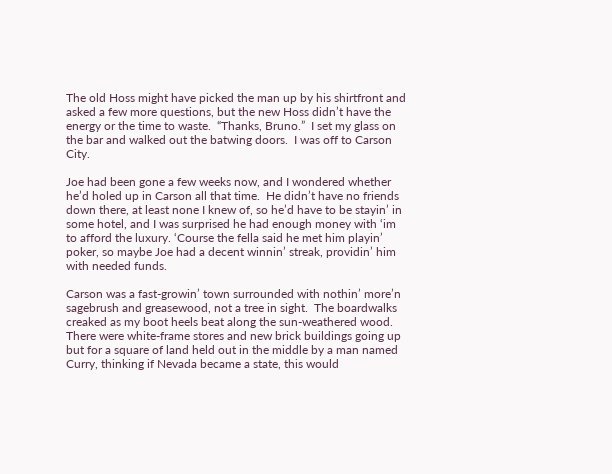The old Hoss might have picked the man up by his shirtfront and asked a few more questions, but the new Hoss didn’t have the energy or the time to waste.  “Thanks, Bruno.”  I set my glass on the bar and walked out the batwing doors.  I was off to Carson City.

Joe had been gone a few weeks now, and I wondered whether he’d holed up in Carson all that time.  He didn’t have no friends down there, at least none I knew of, so he’d have to be stayin’ in some hotel, and I was surprised he had enough money with ‘im to afford the luxury. ‘Course the fella said he met him playin’ poker, so maybe Joe had a decent winnin’ streak, providin’ him with needed funds.

Carson was a fast-growin’ town surrounded with nothin’ more’n sagebrush and greasewood, not a tree in sight.  The boardwalks creaked as my boot heels beat along the sun-weathered wood.  There were white-frame stores and new brick buildings going up but for a square of land held out in the middle by a man named Curry, thinking if Nevada became a state, this would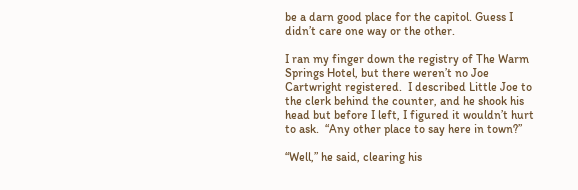be a darn good place for the capitol. Guess I didn’t care one way or the other.

I ran my finger down the registry of The Warm Springs Hotel, but there weren’t no Joe Cartwright registered.  I described Little Joe to the clerk behind the counter, and he shook his head but before I left, I figured it wouldn’t hurt to ask.  “Any other place to say here in town?”

“Well,” he said, clearing his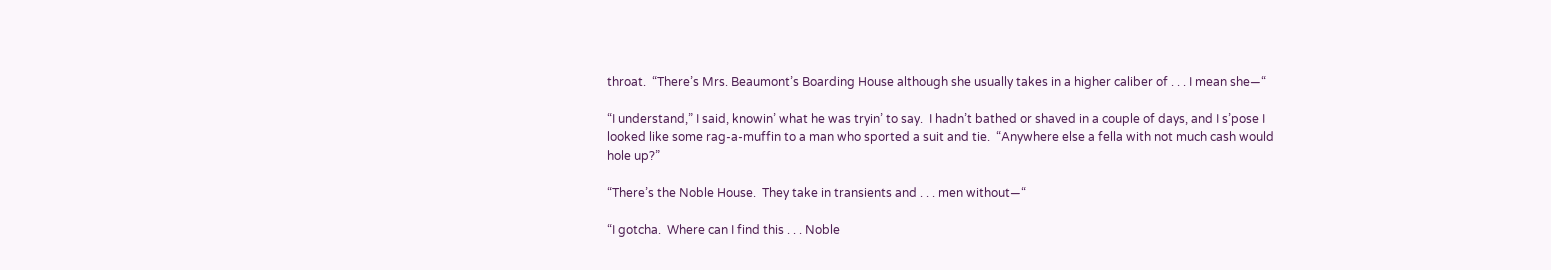throat.  “There’s Mrs. Beaumont’s Boarding House although she usually takes in a higher caliber of . . . I mean she—“

“I understand,” I said, knowin’ what he was tryin’ to say.  I hadn’t bathed or shaved in a couple of days, and I s’pose I looked like some rag-a-muffin to a man who sported a suit and tie.  “Anywhere else a fella with not much cash would hole up?”

“There’s the Noble House.  They take in transients and . . . men without—“

“I gotcha.  Where can I find this . . . Noble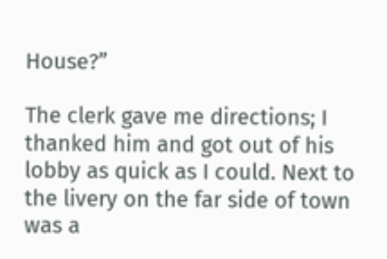House?”

The clerk gave me directions; I thanked him and got out of his lobby as quick as I could. Next to the livery on the far side of town was a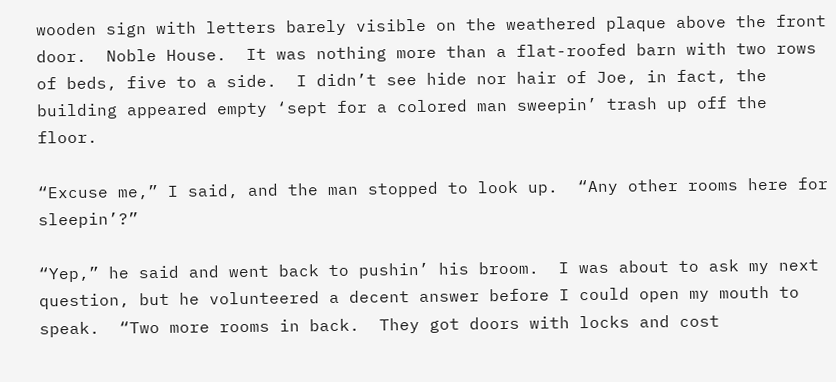wooden sign with letters barely visible on the weathered plaque above the front door.  Noble House.  It was nothing more than a flat-roofed barn with two rows of beds, five to a side.  I didn’t see hide nor hair of Joe, in fact, the building appeared empty ‘sept for a colored man sweepin’ trash up off the floor.

“Excuse me,” I said, and the man stopped to look up.  “Any other rooms here for sleepin’?”

“Yep,” he said and went back to pushin’ his broom.  I was about to ask my next question, but he volunteered a decent answer before I could open my mouth to speak.  “Two more rooms in back.  They got doors with locks and cost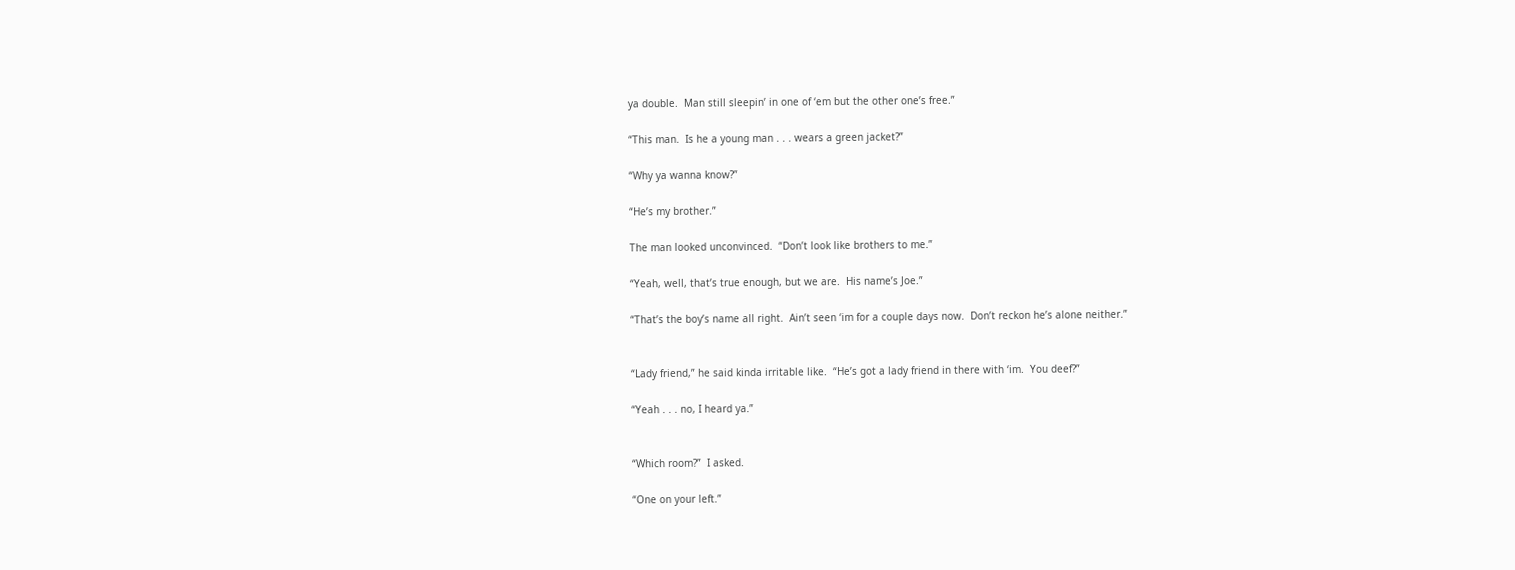ya double.  Man still sleepin’ in one of ‘em but the other one’s free.”

“This man.  Is he a young man . . . wears a green jacket?”

“Why ya wanna know?”

“He’s my brother.”

The man looked unconvinced.  “Don’t look like brothers to me.”

“Yeah, well, that’s true enough, but we are.  His name’s Joe.”

“That’s the boy’s name all right.  Ain’t seen ‘im for a couple days now.  Don’t reckon he’s alone neither.”


“Lady friend,” he said kinda irritable like.  “He’s got a lady friend in there with ‘im.  You deef?”

“Yeah . . . no, I heard ya.”


“Which room?”  I asked.

“One on your left.”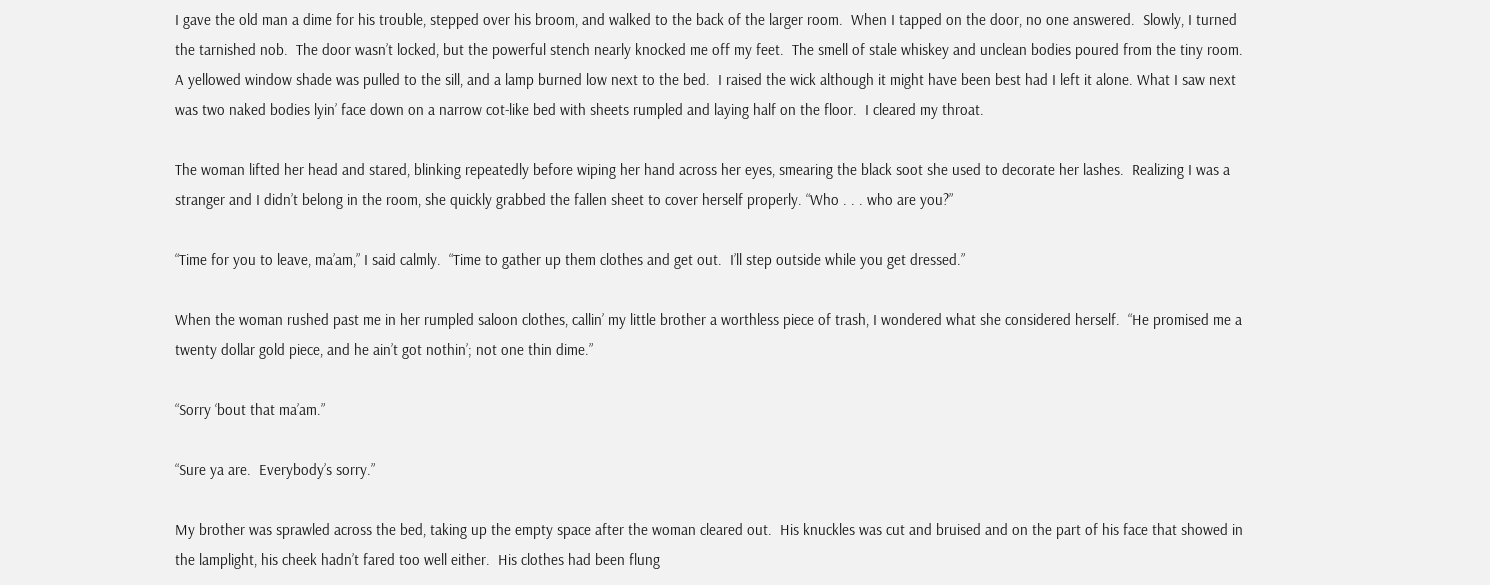I gave the old man a dime for his trouble, stepped over his broom, and walked to the back of the larger room.  When I tapped on the door, no one answered.  Slowly, I turned the tarnished nob.  The door wasn’t locked, but the powerful stench nearly knocked me off my feet.  The smell of stale whiskey and unclean bodies poured from the tiny room.  A yellowed window shade was pulled to the sill, and a lamp burned low next to the bed.  I raised the wick although it might have been best had I left it alone. What I saw next was two naked bodies lyin’ face down on a narrow cot-like bed with sheets rumpled and laying half on the floor.  I cleared my throat.

The woman lifted her head and stared, blinking repeatedly before wiping her hand across her eyes, smearing the black soot she used to decorate her lashes.  Realizing I was a stranger and I didn’t belong in the room, she quickly grabbed the fallen sheet to cover herself properly. “Who . . . who are you?”

“Time for you to leave, ma’am,” I said calmly.  “Time to gather up them clothes and get out.  I’ll step outside while you get dressed.”

When the woman rushed past me in her rumpled saloon clothes, callin’ my little brother a worthless piece of trash, I wondered what she considered herself.  “He promised me a twenty dollar gold piece, and he ain’t got nothin’; not one thin dime.”

“Sorry ‘bout that ma’am.”

“Sure ya are.  Everybody’s sorry.”

My brother was sprawled across the bed, taking up the empty space after the woman cleared out.  His knuckles was cut and bruised and on the part of his face that showed in the lamplight, his cheek hadn’t fared too well either.  His clothes had been flung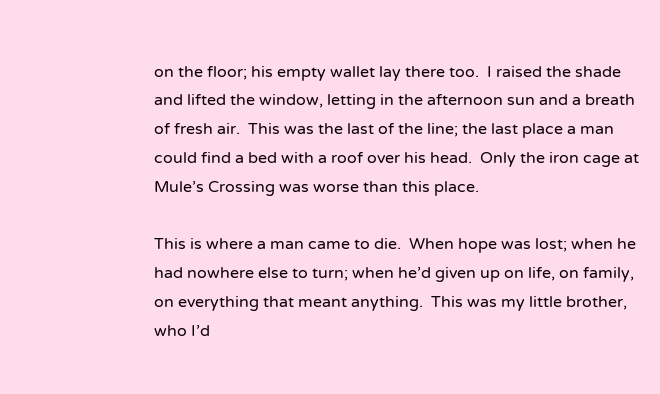on the floor; his empty wallet lay there too.  I raised the shade and lifted the window, letting in the afternoon sun and a breath of fresh air.  This was the last of the line; the last place a man could find a bed with a roof over his head.  Only the iron cage at Mule’s Crossing was worse than this place.

This is where a man came to die.  When hope was lost; when he had nowhere else to turn; when he’d given up on life, on family, on everything that meant anything.  This was my little brother, who I’d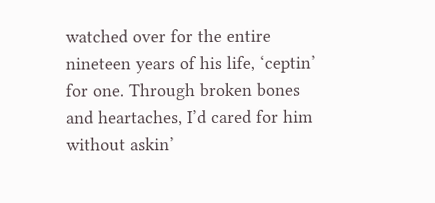watched over for the entire nineteen years of his life, ‘ceptin’ for one. Through broken bones and heartaches, I’d cared for him without askin’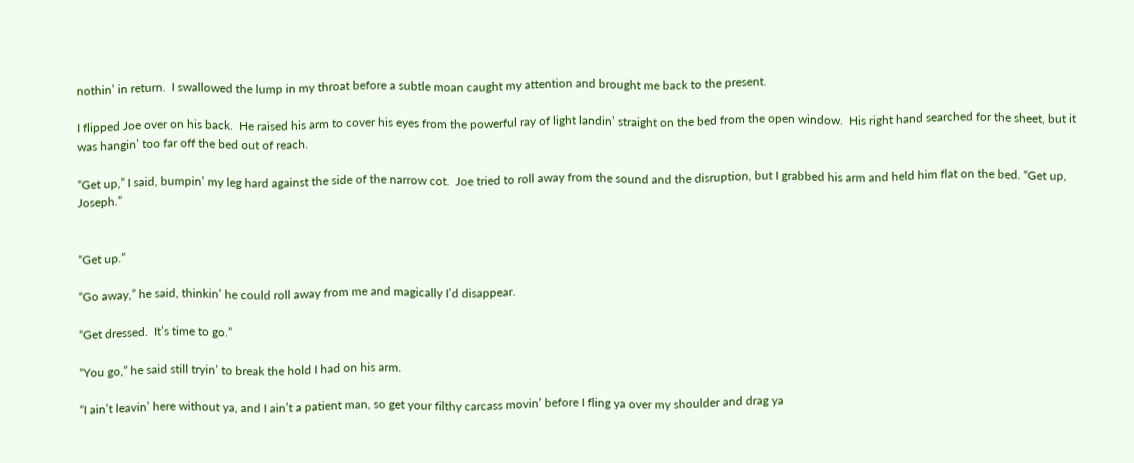nothin’ in return.  I swallowed the lump in my throat before a subtle moan caught my attention and brought me back to the present.

I flipped Joe over on his back.  He raised his arm to cover his eyes from the powerful ray of light landin’ straight on the bed from the open window.  His right hand searched for the sheet, but it was hangin’ too far off the bed out of reach.

“Get up,” I said, bumpin’ my leg hard against the side of the narrow cot.  Joe tried to roll away from the sound and the disruption, but I grabbed his arm and held him flat on the bed. “Get up, Joseph.”


“Get up.”

“Go away,” he said, thinkin’ he could roll away from me and magically I’d disappear.

“Get dressed.  It’s time to go.”

“You go,” he said still tryin’ to break the hold I had on his arm.

“I ain’t leavin’ here without ya, and I ain’t a patient man, so get your filthy carcass movin’ before I fling ya over my shoulder and drag ya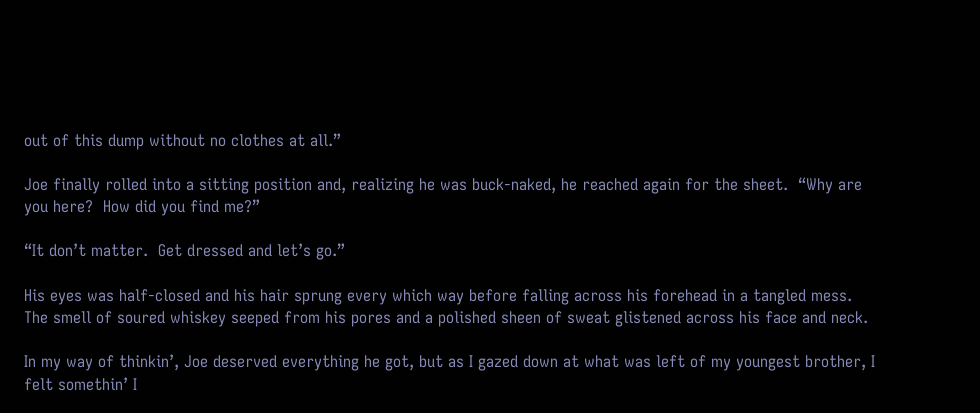out of this dump without no clothes at all.”

Joe finally rolled into a sitting position and, realizing he was buck-naked, he reached again for the sheet.  “Why are you here?  How did you find me?”

“It don’t matter.  Get dressed and let’s go.”

His eyes was half-closed and his hair sprung every which way before falling across his forehead in a tangled mess.  The smell of soured whiskey seeped from his pores and a polished sheen of sweat glistened across his face and neck.

In my way of thinkin’, Joe deserved everything he got, but as I gazed down at what was left of my youngest brother, I felt somethin’ I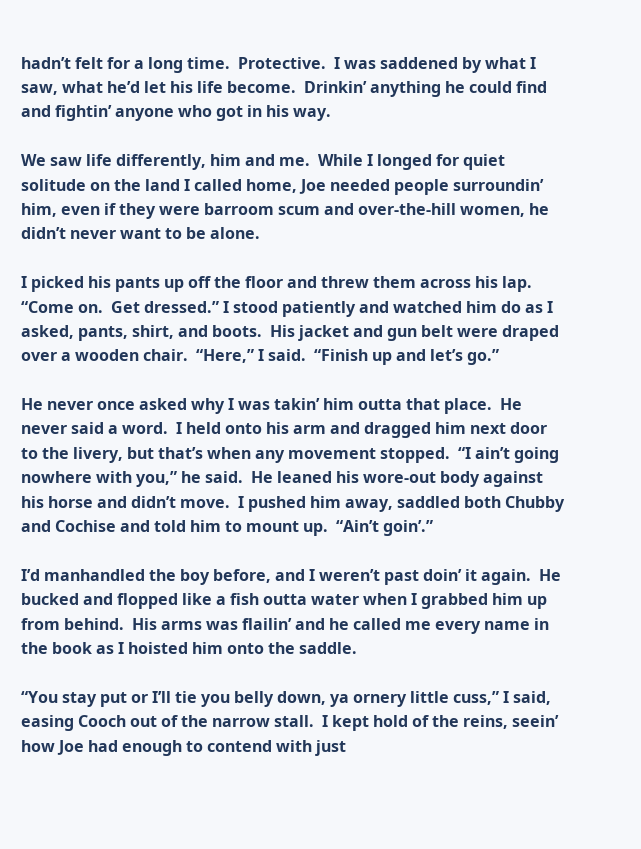hadn’t felt for a long time.  Protective.  I was saddened by what I saw, what he’d let his life become.  Drinkin’ anything he could find and fightin’ anyone who got in his way.

We saw life differently, him and me.  While I longed for quiet solitude on the land I called home, Joe needed people surroundin’ him, even if they were barroom scum and over-the-hill women, he didn’t never want to be alone.

I picked his pants up off the floor and threw them across his lap.  “Come on.  Get dressed.” I stood patiently and watched him do as I asked, pants, shirt, and boots.  His jacket and gun belt were draped over a wooden chair.  “Here,” I said.  “Finish up and let’s go.”

He never once asked why I was takin’ him outta that place.  He never said a word.  I held onto his arm and dragged him next door to the livery, but that’s when any movement stopped.  “I ain’t going nowhere with you,” he said.  He leaned his wore-out body against his horse and didn’t move.  I pushed him away, saddled both Chubby and Cochise and told him to mount up.  “Ain’t goin’.”

I’d manhandled the boy before, and I weren’t past doin’ it again.  He bucked and flopped like a fish outta water when I grabbed him up from behind.  His arms was flailin’ and he called me every name in the book as I hoisted him onto the saddle.

“You stay put or I’ll tie you belly down, ya ornery little cuss,” I said, easing Cooch out of the narrow stall.  I kept hold of the reins, seein’ how Joe had enough to contend with just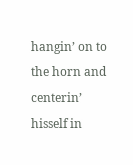hangin’ on to the horn and centerin’ hisself in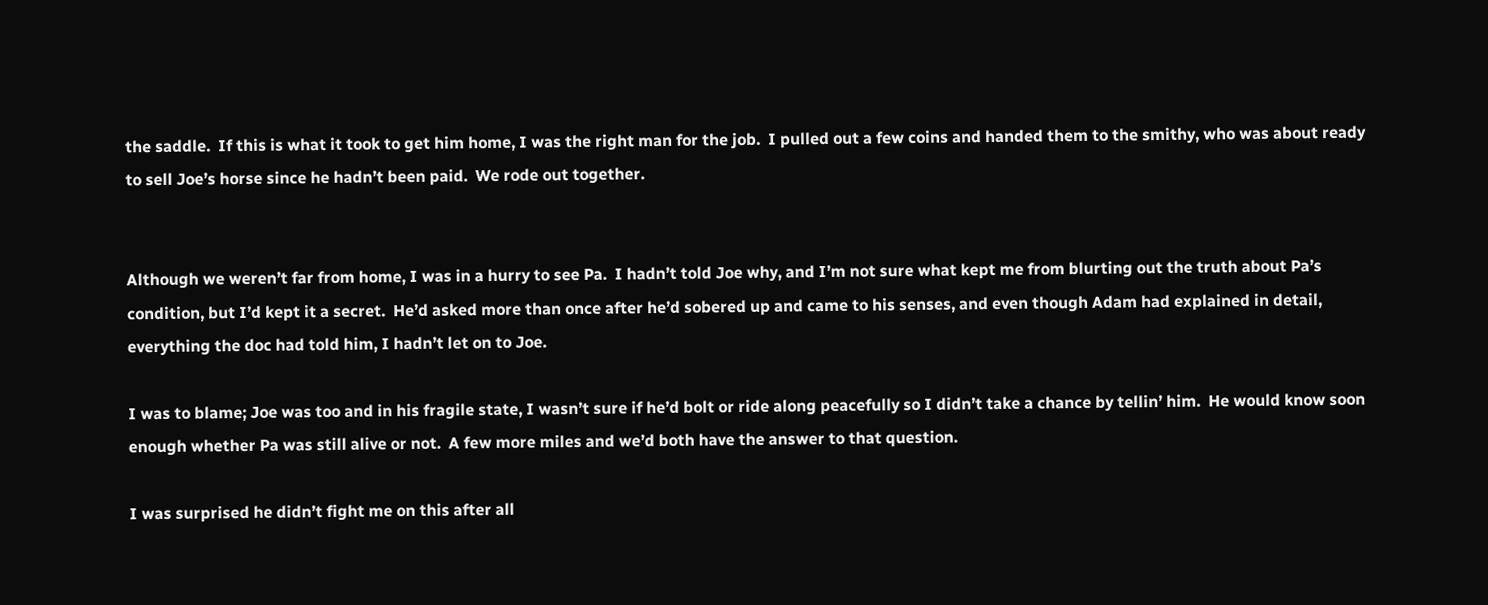the saddle.  If this is what it took to get him home, I was the right man for the job.  I pulled out a few coins and handed them to the smithy, who was about ready to sell Joe’s horse since he hadn’t been paid.  We rode out together.


Although we weren’t far from home, I was in a hurry to see Pa.  I hadn’t told Joe why, and I’m not sure what kept me from blurting out the truth about Pa’s condition, but I’d kept it a secret.  He’d asked more than once after he’d sobered up and came to his senses, and even though Adam had explained in detail, everything the doc had told him, I hadn’t let on to Joe.

I was to blame; Joe was too and in his fragile state, I wasn’t sure if he’d bolt or ride along peacefully so I didn’t take a chance by tellin’ him.  He would know soon enough whether Pa was still alive or not.  A few more miles and we’d both have the answer to that question.

I was surprised he didn’t fight me on this after all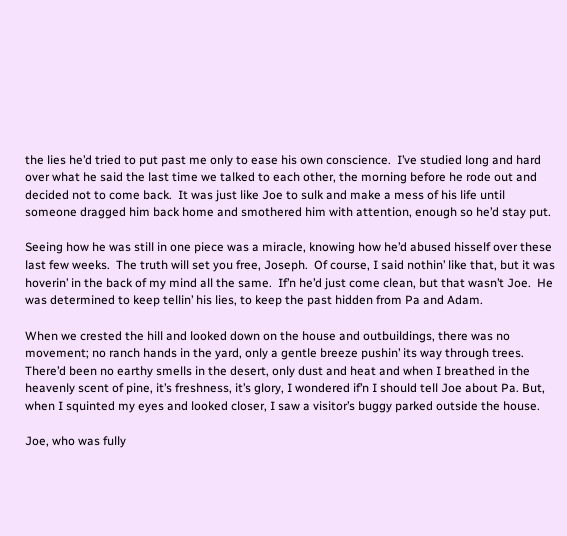the lies he’d tried to put past me only to ease his own conscience.  I’ve studied long and hard over what he said the last time we talked to each other, the morning before he rode out and decided not to come back.  It was just like Joe to sulk and make a mess of his life until someone dragged him back home and smothered him with attention, enough so he’d stay put.

Seeing how he was still in one piece was a miracle, knowing how he’d abused hisself over these last few weeks.  The truth will set you free, Joseph.  Of course, I said nothin’ like that, but it was hoverin’ in the back of my mind all the same.  If’n he’d just come clean, but that wasn’t Joe.  He was determined to keep tellin’ his lies, to keep the past hidden from Pa and Adam.

When we crested the hill and looked down on the house and outbuildings, there was no movement; no ranch hands in the yard, only a gentle breeze pushin’ its way through trees. There’d been no earthy smells in the desert, only dust and heat and when I breathed in the heavenly scent of pine, it’s freshness, it’s glory, I wondered if’n I should tell Joe about Pa. But, when I squinted my eyes and looked closer, I saw a visitor’s buggy parked outside the house.

Joe, who was fully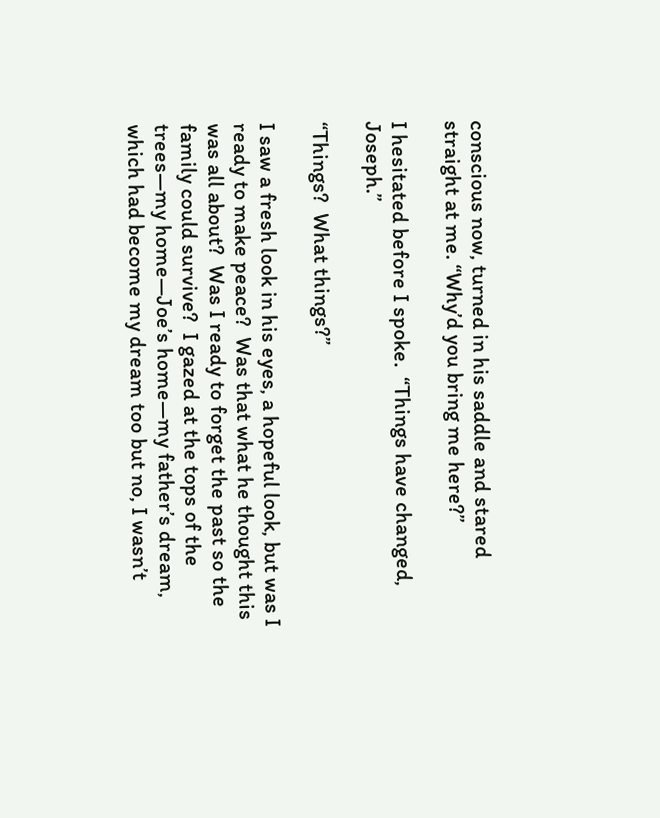conscious now, turned in his saddle and stared straight at me. “Why’d you bring me here?”

I hesitated before I spoke.  “Things have changed, Joseph.”

“Things?  What things?”

I saw a fresh look in his eyes, a hopeful look, but was I ready to make peace?  Was that what he thought this was all about?  Was I ready to forget the past so the family could survive?  I gazed at the tops of the trees—my home—Joe’s home—my father’s dream, which had become my dream too but no, I wasn’t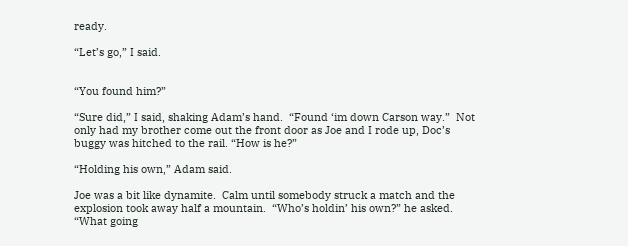ready.

“Let’s go,” I said.


“You found him?”

“Sure did,” I said, shaking Adam’s hand.  “Found ‘im down Carson way.”  Not only had my brother come out the front door as Joe and I rode up, Doc’s buggy was hitched to the rail. “How is he?”

“Holding his own,” Adam said.

Joe was a bit like dynamite.  Calm until somebody struck a match and the explosion took away half a mountain.  “Who’s holdin’ his own?” he asked.  “What going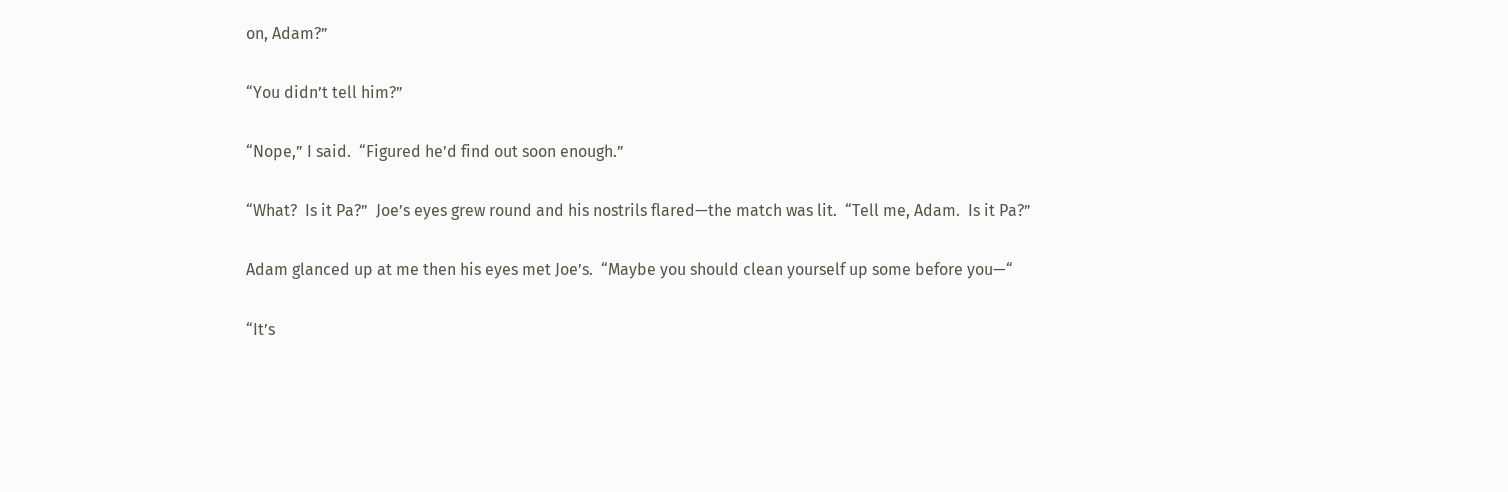on, Adam?”

“You didn’t tell him?”

“Nope,” I said.  “Figured he’d find out soon enough.”

“What?  Is it Pa?”  Joe’s eyes grew round and his nostrils flared—the match was lit.  “Tell me, Adam.  Is it Pa?”

Adam glanced up at me then his eyes met Joe’s.  “Maybe you should clean yourself up some before you—“

“It’s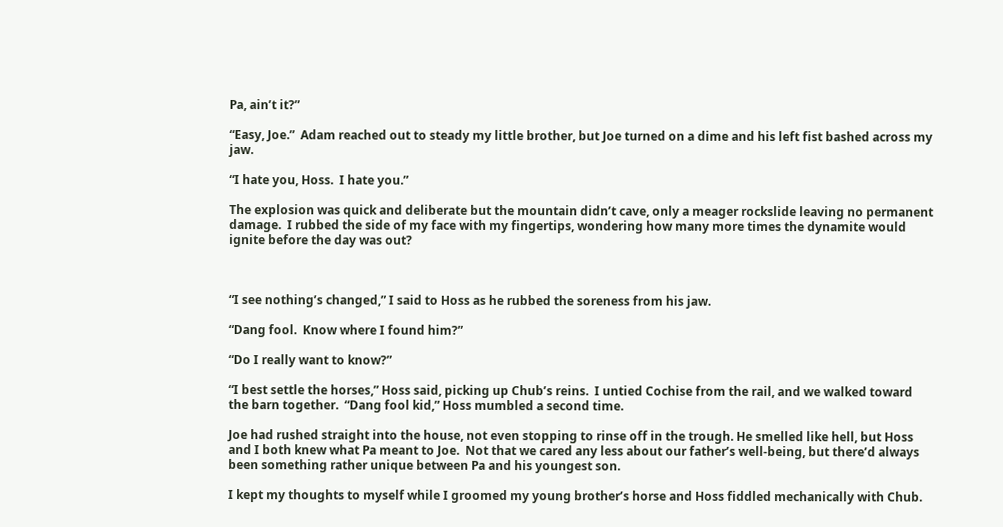Pa, ain’t it?”

“Easy, Joe.”  Adam reached out to steady my little brother, but Joe turned on a dime and his left fist bashed across my jaw.

“I hate you, Hoss.  I hate you.”

The explosion was quick and deliberate but the mountain didn’t cave, only a meager rockslide leaving no permanent damage.  I rubbed the side of my face with my fingertips, wondering how many more times the dynamite would ignite before the day was out?



“I see nothing’s changed,” I said to Hoss as he rubbed the soreness from his jaw.

“Dang fool.  Know where I found him?”

“Do I really want to know?”

“I best settle the horses,” Hoss said, picking up Chub’s reins.  I untied Cochise from the rail, and we walked toward the barn together.  “Dang fool kid,” Hoss mumbled a second time.

Joe had rushed straight into the house, not even stopping to rinse off in the trough. He smelled like hell, but Hoss and I both knew what Pa meant to Joe.  Not that we cared any less about our father’s well-being, but there’d always been something rather unique between Pa and his youngest son.

I kept my thoughts to myself while I groomed my young brother’s horse and Hoss fiddled mechanically with Chub.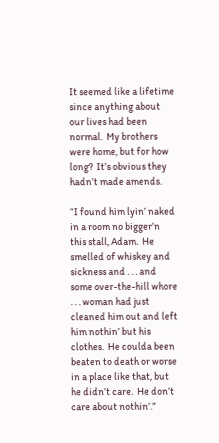It seemed like a lifetime since anything about our lives had been normal.  My brothers were home, but for how long?  It’s obvious they hadn’t made amends.

“I found him lyin’ naked in a room no bigger’n this stall, Adam.  He smelled of whiskey and sickness and . . . and some over-the-hill whore . . . woman had just cleaned him out and left him nothin’ but his clothes.  He coulda been beaten to death or worse in a place like that, but he didn’t care.  He don’t care about nothin’.”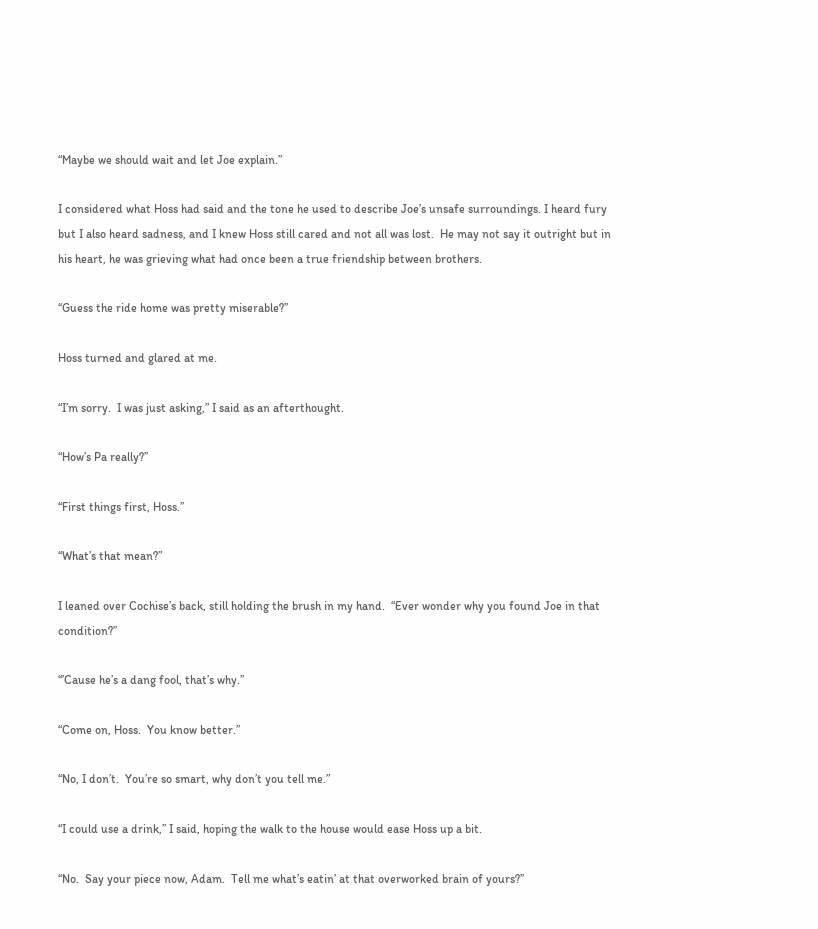“Maybe we should wait and let Joe explain.”

I considered what Hoss had said and the tone he used to describe Joe’s unsafe surroundings. I heard fury but I also heard sadness, and I knew Hoss still cared and not all was lost.  He may not say it outright but in his heart, he was grieving what had once been a true friendship between brothers.

“Guess the ride home was pretty miserable?”

Hoss turned and glared at me.

“I’m sorry.  I was just asking,” I said as an afterthought.

“How’s Pa really?”

“First things first, Hoss.”

“What’s that mean?”

I leaned over Cochise’s back, still holding the brush in my hand.  “Ever wonder why you found Joe in that condition?”

“’Cause he’s a dang fool, that’s why.”

“Come on, Hoss.  You know better.”

“No, I don’t.  You’re so smart, why don’t you tell me.”

“I could use a drink,” I said, hoping the walk to the house would ease Hoss up a bit.

“No.  Say your piece now, Adam.  Tell me what’s eatin’ at that overworked brain of yours?”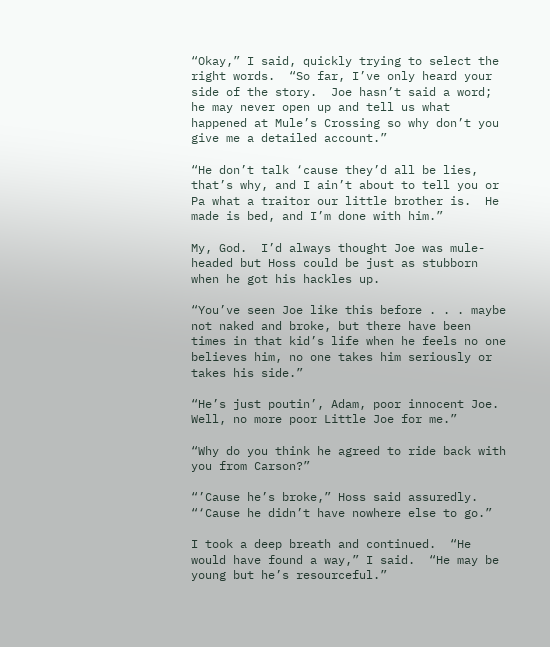“Okay,” I said, quickly trying to select the right words.  “So far, I’ve only heard your side of the story.  Joe hasn’t said a word; he may never open up and tell us what happened at Mule’s Crossing so why don’t you give me a detailed account.”

“He don’t talk ‘cause they’d all be lies, that’s why, and I ain’t about to tell you or Pa what a traitor our little brother is.  He made is bed, and I’m done with him.”

My, God.  I’d always thought Joe was mule-headed but Hoss could be just as stubborn when he got his hackles up.

“You’ve seen Joe like this before . . . maybe not naked and broke, but there have been times in that kid’s life when he feels no one believes him, no one takes him seriously or takes his side.”

“He’s just poutin’, Adam, poor innocent Joe.  Well, no more poor Little Joe for me.”

“Why do you think he agreed to ride back with you from Carson?”

“’Cause he’s broke,” Hoss said assuredly.  “‘Cause he didn’t have nowhere else to go.”

I took a deep breath and continued.  “He would have found a way,” I said.  “He may be young but he’s resourceful.”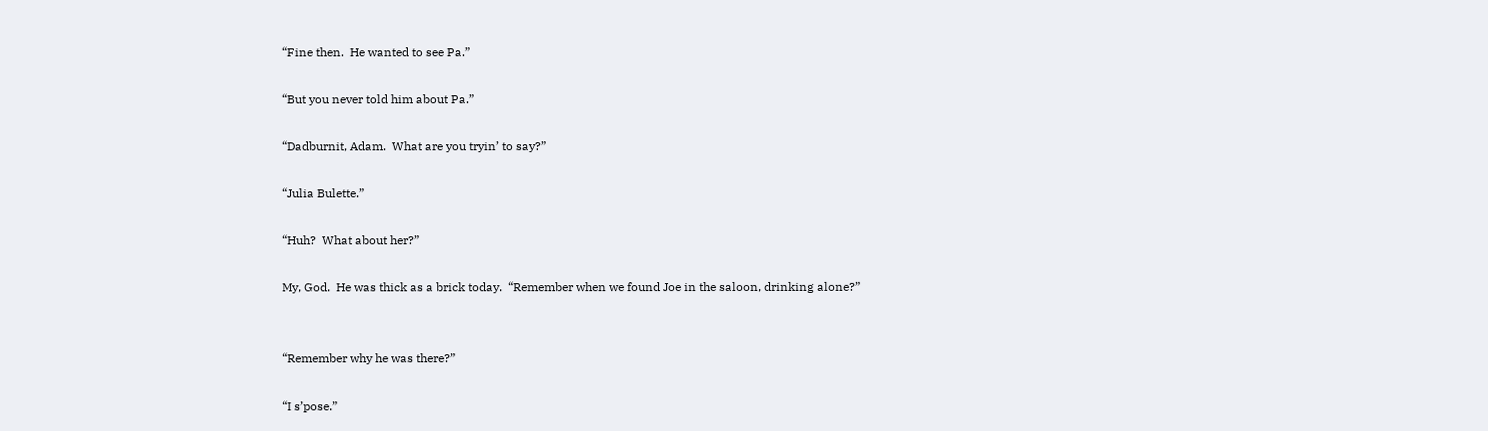“Fine then.  He wanted to see Pa.”

“But you never told him about Pa.”

“Dadburnit, Adam.  What are you tryin’ to say?”

“Julia Bulette.”

“Huh?  What about her?”

My, God.  He was thick as a brick today.  “Remember when we found Joe in the saloon, drinking alone?”


“Remember why he was there?”

“I s’pose.”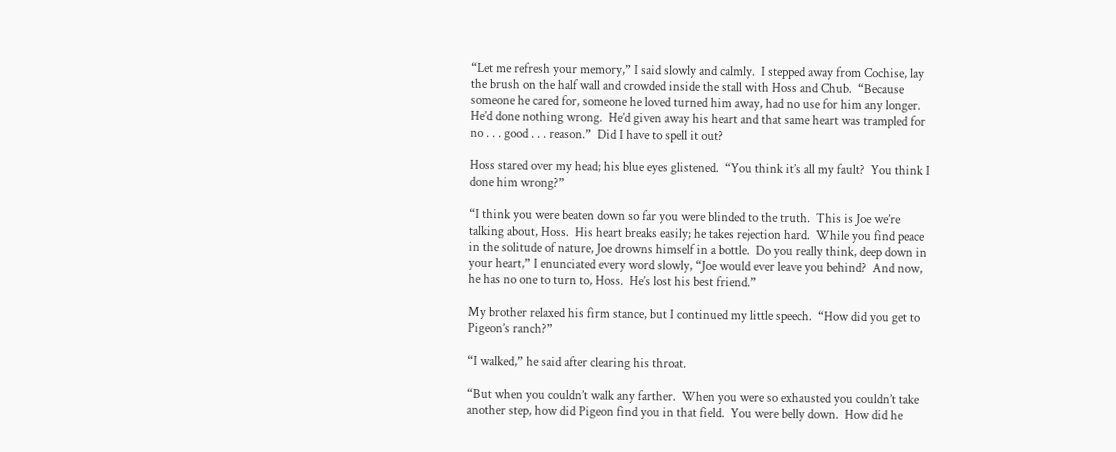“Let me refresh your memory,” I said slowly and calmly.  I stepped away from Cochise, lay the brush on the half wall and crowded inside the stall with Hoss and Chub.  “Because someone he cared for, someone he loved turned him away, had no use for him any longer. He’d done nothing wrong.  He’d given away his heart and that same heart was trampled for no . . . good . . . reason.”  Did I have to spell it out?

Hoss stared over my head; his blue eyes glistened.  “You think it’s all my fault?  You think I done him wrong?”

“I think you were beaten down so far you were blinded to the truth.  This is Joe we’re talking about, Hoss.  His heart breaks easily; he takes rejection hard.  While you find peace in the solitude of nature, Joe drowns himself in a bottle.  Do you really think, deep down in your heart,” I enunciated every word slowly, “Joe would ever leave you behind?  And now, he has no one to turn to, Hoss.  He’s lost his best friend.”

My brother relaxed his firm stance, but I continued my little speech.  “How did you get to Pigeon’s ranch?”

“I walked,” he said after clearing his throat.

“But when you couldn’t walk any farther.  When you were so exhausted you couldn’t take another step, how did Pigeon find you in that field.  You were belly down.  How did he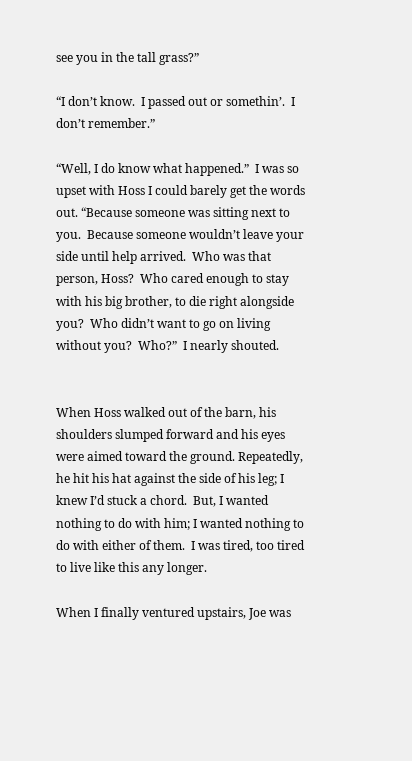see you in the tall grass?”

“I don’t know.  I passed out or somethin’.  I don’t remember.”

“Well, I do know what happened.”  I was so upset with Hoss I could barely get the words out. “Because someone was sitting next to you.  Because someone wouldn’t leave your side until help arrived.  Who was that person, Hoss?  Who cared enough to stay with his big brother, to die right alongside you?  Who didn’t want to go on living without you?  Who?”  I nearly shouted.


When Hoss walked out of the barn, his shoulders slumped forward and his eyes were aimed toward the ground. Repeatedly, he hit his hat against the side of his leg; I knew I’d stuck a chord.  But, I wanted nothing to do with him; I wanted nothing to do with either of them.  I was tired, too tired to live like this any longer.

When I finally ventured upstairs, Joe was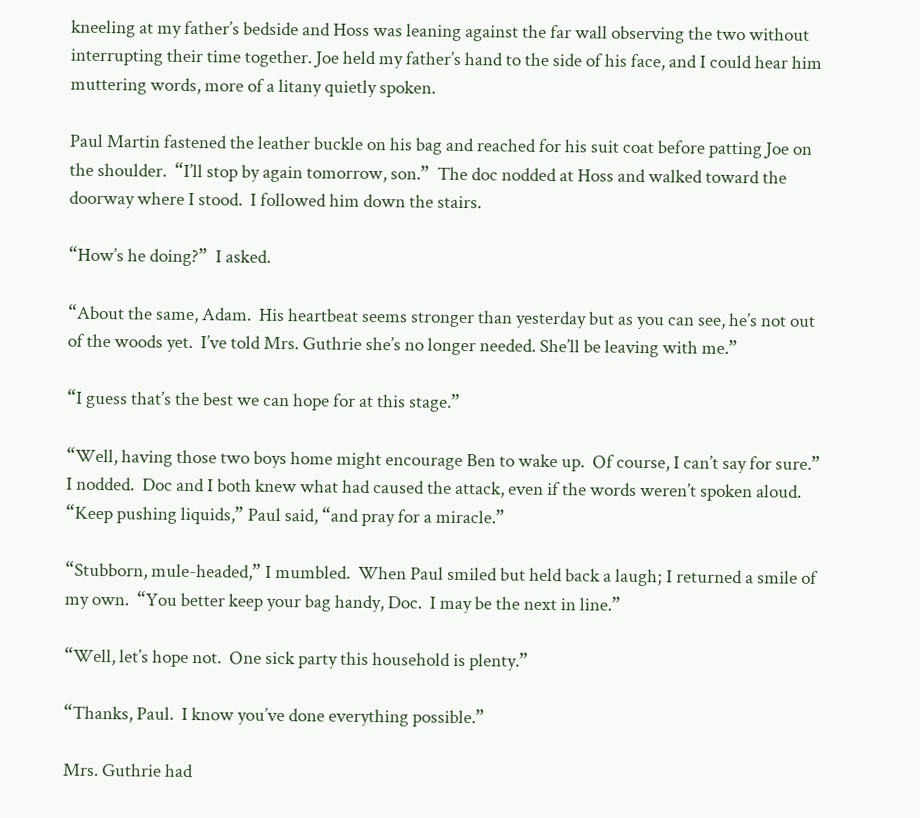kneeling at my father’s bedside and Hoss was leaning against the far wall observing the two without interrupting their time together. Joe held my father’s hand to the side of his face, and I could hear him muttering words, more of a litany quietly spoken.

Paul Martin fastened the leather buckle on his bag and reached for his suit coat before patting Joe on the shoulder.  “I’ll stop by again tomorrow, son.”  The doc nodded at Hoss and walked toward the doorway where I stood.  I followed him down the stairs.

“How’s he doing?”  I asked.

“About the same, Adam.  His heartbeat seems stronger than yesterday but as you can see, he’s not out of the woods yet.  I’ve told Mrs. Guthrie she’s no longer needed. She’ll be leaving with me.”

“I guess that’s the best we can hope for at this stage.”

“Well, having those two boys home might encourage Ben to wake up.  Of course, I can’t say for sure.”  I nodded.  Doc and I both knew what had caused the attack, even if the words weren’t spoken aloud.  “Keep pushing liquids,” Paul said, “and pray for a miracle.”

“Stubborn, mule-headed,” I mumbled.  When Paul smiled but held back a laugh; I returned a smile of my own.  “You better keep your bag handy, Doc.  I may be the next in line.”

“Well, let’s hope not.  One sick party this household is plenty.”

“Thanks, Paul.  I know you’ve done everything possible.”

Mrs. Guthrie had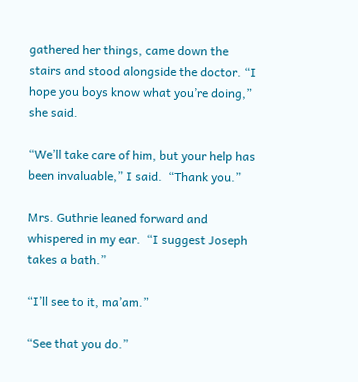gathered her things, came down the stairs and stood alongside the doctor. “I hope you boys know what you’re doing,” she said.

“We’ll take care of him, but your help has been invaluable,” I said.  “Thank you.”

Mrs. Guthrie leaned forward and whispered in my ear.  “I suggest Joseph takes a bath.”

“I’ll see to it, ma’am.”

“See that you do.”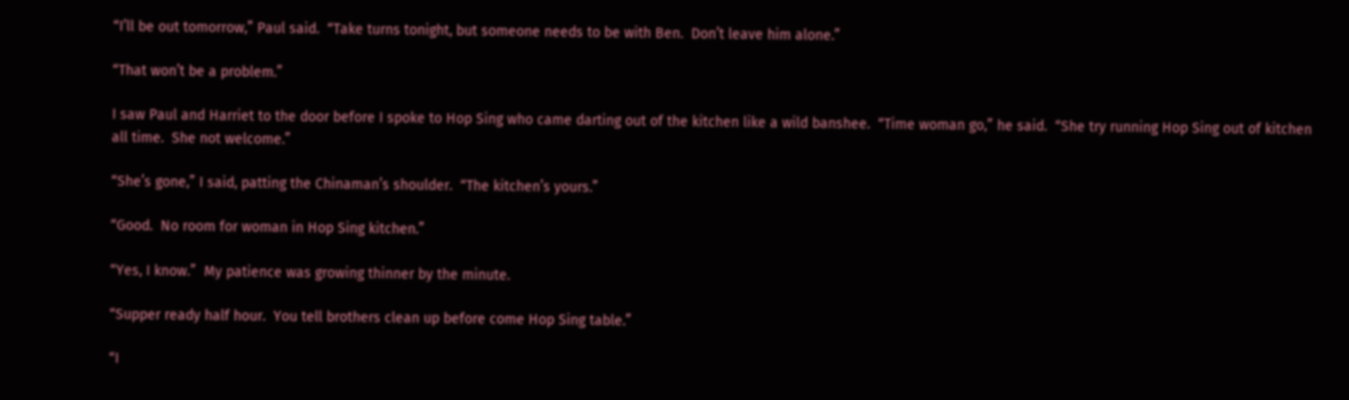“I’ll be out tomorrow,” Paul said.  “Take turns tonight, but someone needs to be with Ben.  Don’t leave him alone.”

“That won’t be a problem.”

I saw Paul and Harriet to the door before I spoke to Hop Sing who came darting out of the kitchen like a wild banshee.  “Time woman go,” he said.  “She try running Hop Sing out of kitchen all time.  She not welcome.”

“She’s gone,” I said, patting the Chinaman’s shoulder.  “The kitchen’s yours.”

“Good.  No room for woman in Hop Sing kitchen.”

“Yes, I know.”  My patience was growing thinner by the minute.

“Supper ready half hour.  You tell brothers clean up before come Hop Sing table.”

“I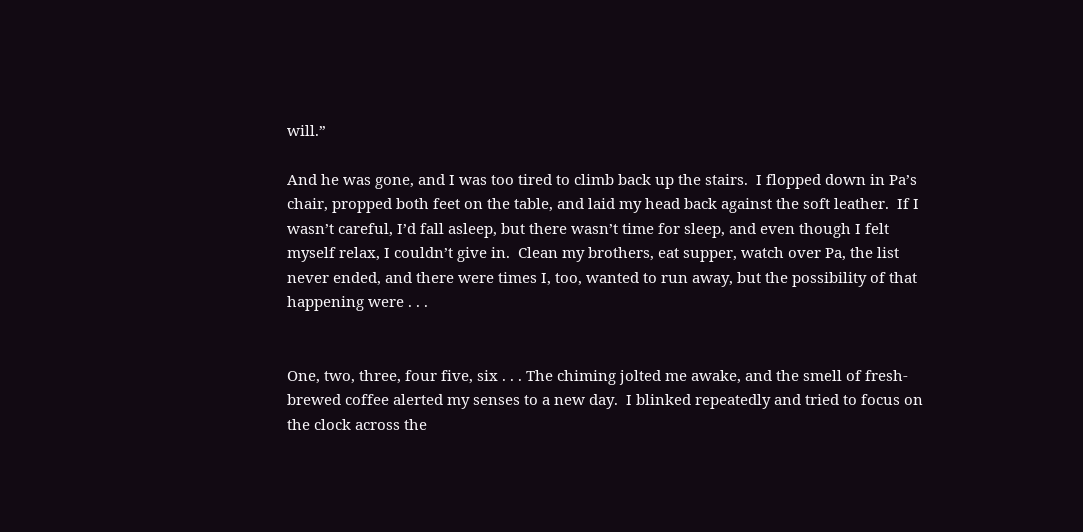will.”

And he was gone, and I was too tired to climb back up the stairs.  I flopped down in Pa’s chair, propped both feet on the table, and laid my head back against the soft leather.  If I wasn’t careful, I’d fall asleep, but there wasn’t time for sleep, and even though I felt myself relax, I couldn’t give in.  Clean my brothers, eat supper, watch over Pa, the list never ended, and there were times I, too, wanted to run away, but the possibility of that happening were . . .


One, two, three, four five, six . . . The chiming jolted me awake, and the smell of fresh-brewed coffee alerted my senses to a new day.  I blinked repeatedly and tried to focus on the clock across the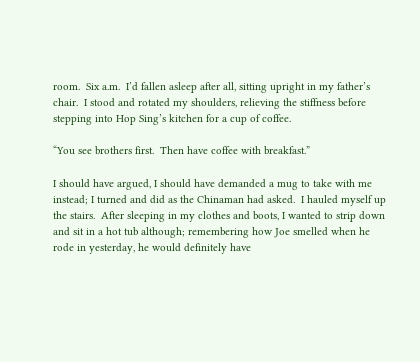room.  Six a.m.  I’d fallen asleep after all, sitting upright in my father’s chair.  I stood and rotated my shoulders, relieving the stiffness before stepping into Hop Sing’s kitchen for a cup of coffee.

“You see brothers first.  Then have coffee with breakfast.”

I should have argued, I should have demanded a mug to take with me instead; I turned and did as the Chinaman had asked.  I hauled myself up the stairs.  After sleeping in my clothes and boots, I wanted to strip down and sit in a hot tub although; remembering how Joe smelled when he rode in yesterday, he would definitely have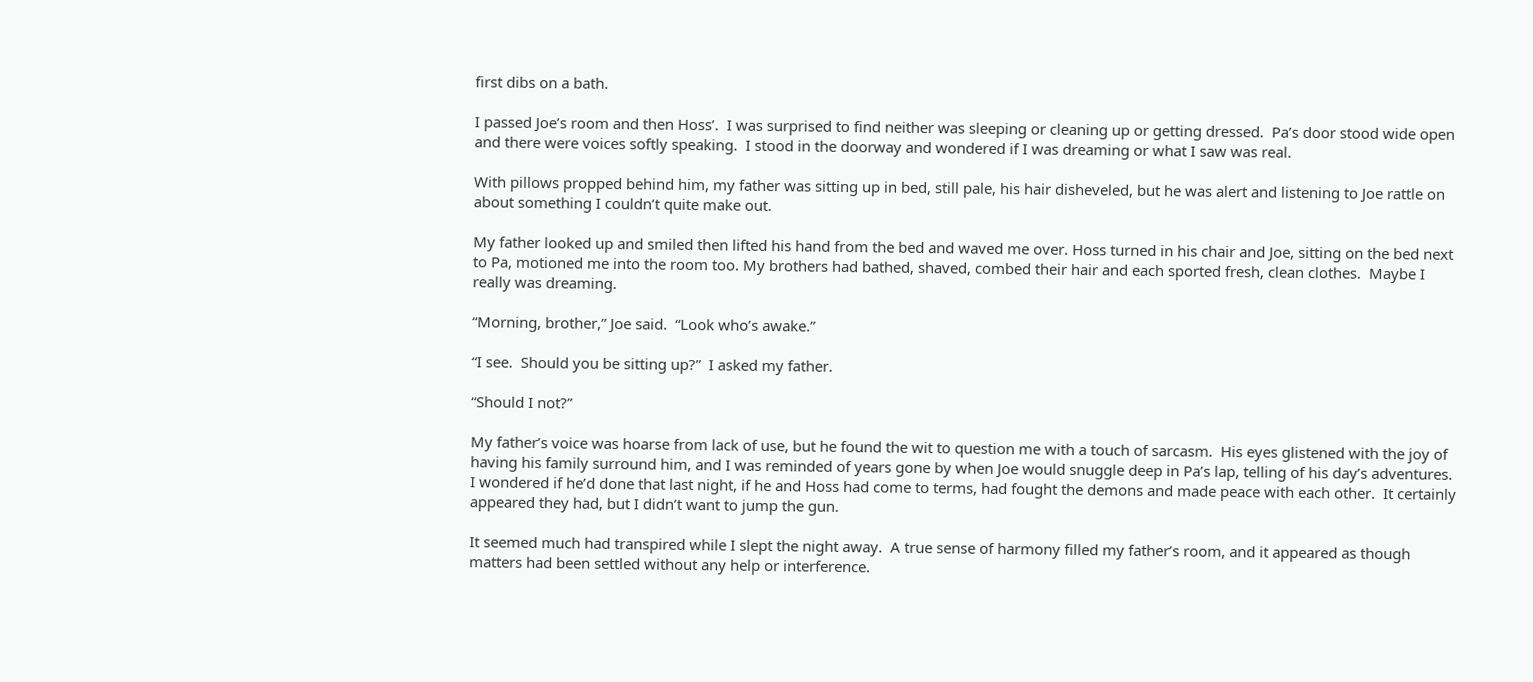first dibs on a bath.

I passed Joe’s room and then Hoss’.  I was surprised to find neither was sleeping or cleaning up or getting dressed.  Pa’s door stood wide open and there were voices softly speaking.  I stood in the doorway and wondered if I was dreaming or what I saw was real.

With pillows propped behind him, my father was sitting up in bed, still pale, his hair disheveled, but he was alert and listening to Joe rattle on about something I couldn’t quite make out.

My father looked up and smiled then lifted his hand from the bed and waved me over. Hoss turned in his chair and Joe, sitting on the bed next to Pa, motioned me into the room too. My brothers had bathed, shaved, combed their hair and each sported fresh, clean clothes.  Maybe I really was dreaming.

“Morning, brother,” Joe said.  “Look who’s awake.”

“I see.  Should you be sitting up?”  I asked my father.

“Should I not?”

My father’s voice was hoarse from lack of use, but he found the wit to question me with a touch of sarcasm.  His eyes glistened with the joy of having his family surround him, and I was reminded of years gone by when Joe would snuggle deep in Pa’s lap, telling of his day’s adventures.  I wondered if he’d done that last night, if he and Hoss had come to terms, had fought the demons and made peace with each other.  It certainly appeared they had, but I didn’t want to jump the gun.

It seemed much had transpired while I slept the night away.  A true sense of harmony filled my father’s room, and it appeared as though matters had been settled without any help or interference.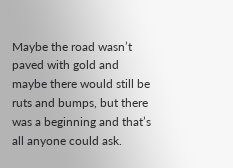Maybe the road wasn’t paved with gold and maybe there would still be ruts and bumps, but there was a beginning and that’s all anyone could ask.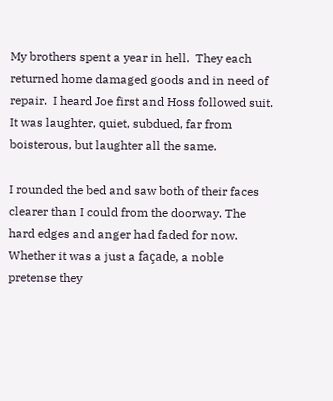My brothers spent a year in hell.  They each returned home damaged goods and in need of repair.  I heard Joe first and Hoss followed suit.  It was laughter, quiet, subdued, far from boisterous, but laughter all the same.

I rounded the bed and saw both of their faces clearer than I could from the doorway. The hard edges and anger had faded for now.  Whether it was a just a façade, a noble pretense they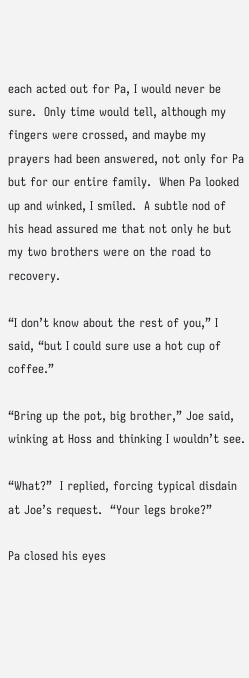each acted out for Pa, I would never be sure.  Only time would tell, although my fingers were crossed, and maybe my prayers had been answered, not only for Pa but for our entire family.  When Pa looked up and winked, I smiled.  A subtle nod of his head assured me that not only he but my two brothers were on the road to recovery.

“I don’t know about the rest of you,” I said, “but I could sure use a hot cup of coffee.”

“Bring up the pot, big brother,” Joe said, winking at Hoss and thinking I wouldn’t see.

“What?”  I replied, forcing typical disdain at Joe’s request.  “Your legs broke?”

Pa closed his eyes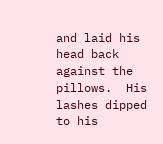and laid his head back against the pillows.  His lashes dipped to his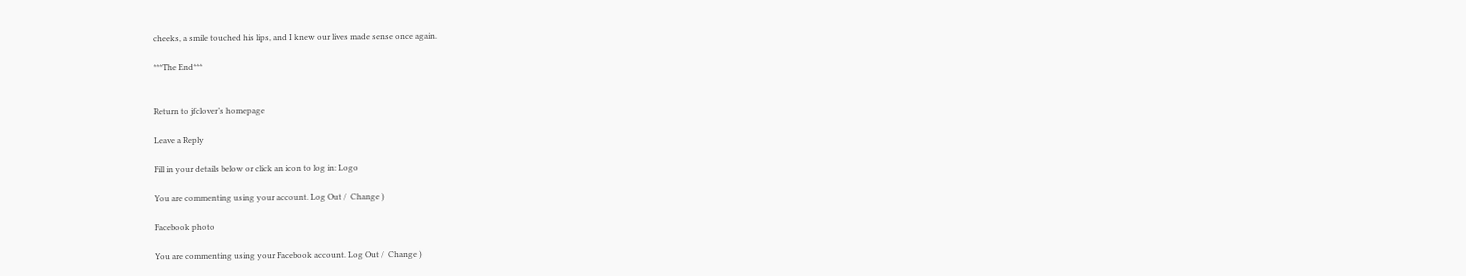cheeks, a smile touched his lips, and I knew our lives made sense once again.

***The End***


Return to jfclover’s homepage

Leave a Reply

Fill in your details below or click an icon to log in: Logo

You are commenting using your account. Log Out /  Change )

Facebook photo

You are commenting using your Facebook account. Log Out /  Change )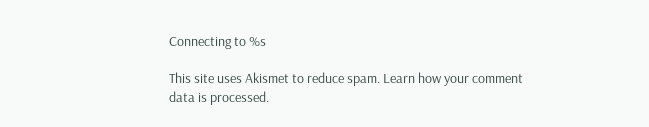Connecting to %s

This site uses Akismet to reduce spam. Learn how your comment data is processed.